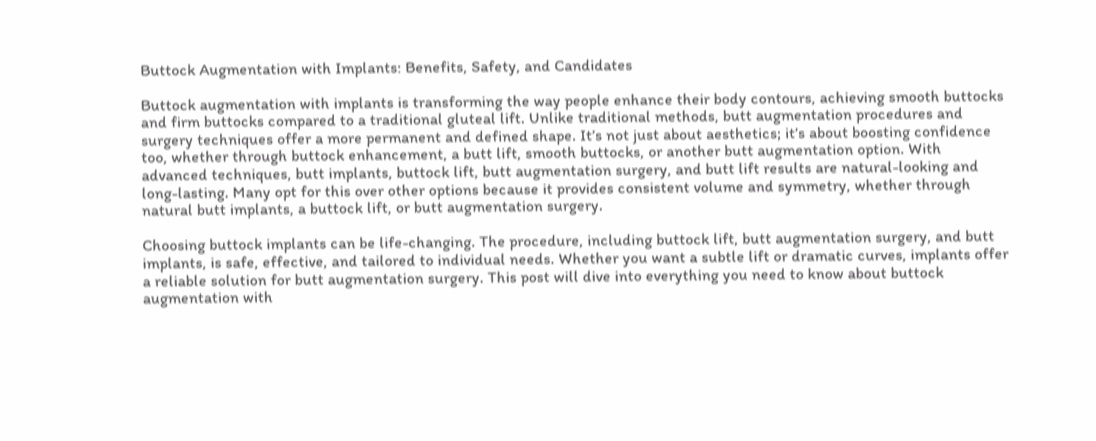Buttock Augmentation with Implants: Benefits, Safety, and Candidates

Buttock augmentation with implants is transforming the way people enhance their body contours, achieving smooth buttocks and firm buttocks compared to a traditional gluteal lift. Unlike traditional methods, butt augmentation procedures and surgery techniques offer a more permanent and defined shape. It’s not just about aesthetics; it’s about boosting confidence too, whether through buttock enhancement, a butt lift, smooth buttocks, or another butt augmentation option. With advanced techniques, butt implants, buttock lift, butt augmentation surgery, and butt lift results are natural-looking and long-lasting. Many opt for this over other options because it provides consistent volume and symmetry, whether through natural butt implants, a buttock lift, or butt augmentation surgery.

Choosing buttock implants can be life-changing. The procedure, including buttock lift, butt augmentation surgery, and butt implants, is safe, effective, and tailored to individual needs. Whether you want a subtle lift or dramatic curves, implants offer a reliable solution for butt augmentation surgery. This post will dive into everything you need to know about buttock augmentation with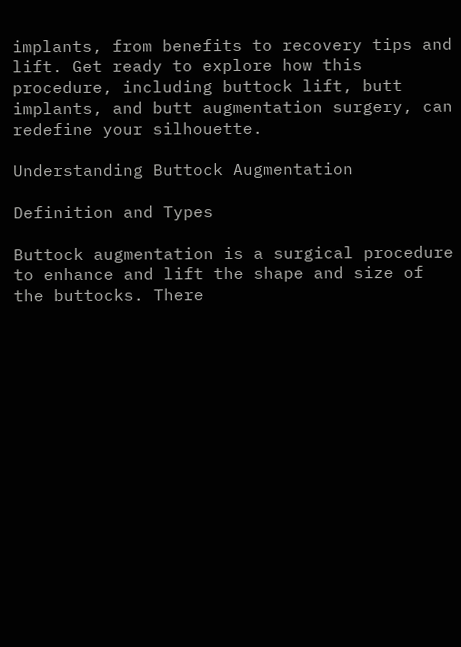implants, from benefits to recovery tips and lift. Get ready to explore how this procedure, including buttock lift, butt implants, and butt augmentation surgery, can redefine your silhouette.

Understanding Buttock Augmentation

Definition and Types

Buttock augmentation is a surgical procedure to enhance and lift the shape and size of the buttocks. There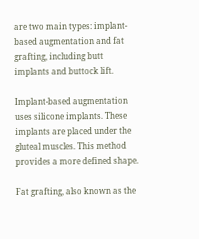are two main types: implant-based augmentation and fat grafting, including butt implants and buttock lift.

Implant-based augmentation uses silicone implants. These implants are placed under the gluteal muscles. This method provides a more defined shape.

Fat grafting, also known as the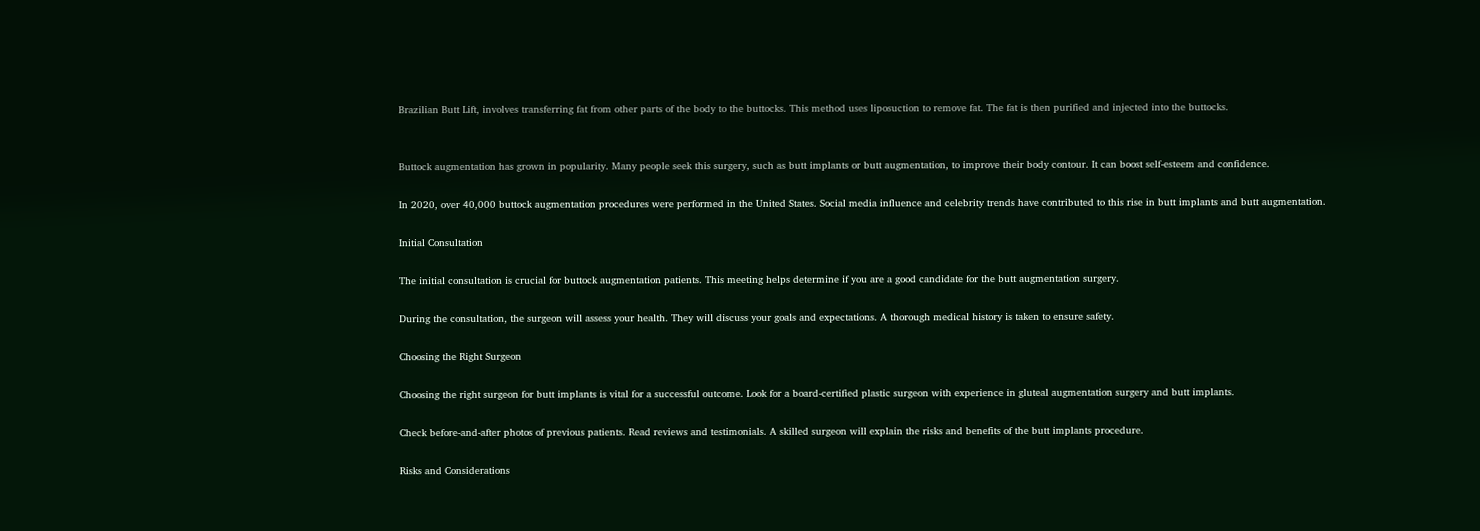Brazilian Butt Lift, involves transferring fat from other parts of the body to the buttocks. This method uses liposuction to remove fat. The fat is then purified and injected into the buttocks.


Buttock augmentation has grown in popularity. Many people seek this surgery, such as butt implants or butt augmentation, to improve their body contour. It can boost self-esteem and confidence.

In 2020, over 40,000 buttock augmentation procedures were performed in the United States. Social media influence and celebrity trends have contributed to this rise in butt implants and butt augmentation.

Initial Consultation

The initial consultation is crucial for buttock augmentation patients. This meeting helps determine if you are a good candidate for the butt augmentation surgery.

During the consultation, the surgeon will assess your health. They will discuss your goals and expectations. A thorough medical history is taken to ensure safety.

Choosing the Right Surgeon

Choosing the right surgeon for butt implants is vital for a successful outcome. Look for a board-certified plastic surgeon with experience in gluteal augmentation surgery and butt implants.

Check before-and-after photos of previous patients. Read reviews and testimonials. A skilled surgeon will explain the risks and benefits of the butt implants procedure.

Risks and Considerations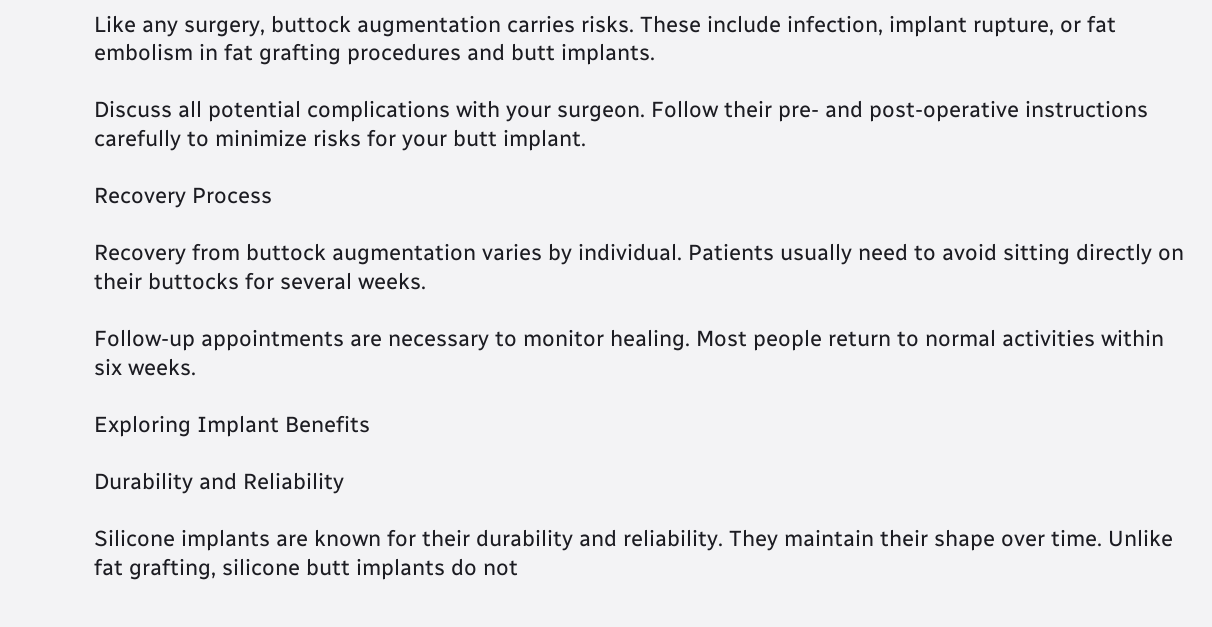Like any surgery, buttock augmentation carries risks. These include infection, implant rupture, or fat embolism in fat grafting procedures and butt implants.

Discuss all potential complications with your surgeon. Follow their pre- and post-operative instructions carefully to minimize risks for your butt implant.

Recovery Process

Recovery from buttock augmentation varies by individual. Patients usually need to avoid sitting directly on their buttocks for several weeks.

Follow-up appointments are necessary to monitor healing. Most people return to normal activities within six weeks.

Exploring Implant Benefits

Durability and Reliability

Silicone implants are known for their durability and reliability. They maintain their shape over time. Unlike fat grafting, silicone butt implants do not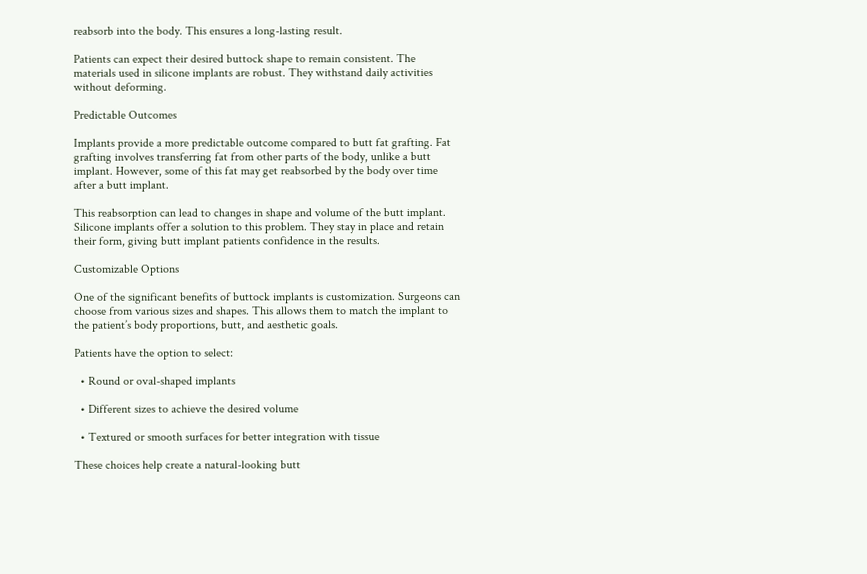reabsorb into the body. This ensures a long-lasting result.

Patients can expect their desired buttock shape to remain consistent. The materials used in silicone implants are robust. They withstand daily activities without deforming.

Predictable Outcomes

Implants provide a more predictable outcome compared to butt fat grafting. Fat grafting involves transferring fat from other parts of the body, unlike a butt implant. However, some of this fat may get reabsorbed by the body over time after a butt implant.

This reabsorption can lead to changes in shape and volume of the butt implant. Silicone implants offer a solution to this problem. They stay in place and retain their form, giving butt implant patients confidence in the results.

Customizable Options

One of the significant benefits of buttock implants is customization. Surgeons can choose from various sizes and shapes. This allows them to match the implant to the patient’s body proportions, butt, and aesthetic goals.

Patients have the option to select:

  • Round or oval-shaped implants

  • Different sizes to achieve the desired volume

  • Textured or smooth surfaces for better integration with tissue

These choices help create a natural-looking butt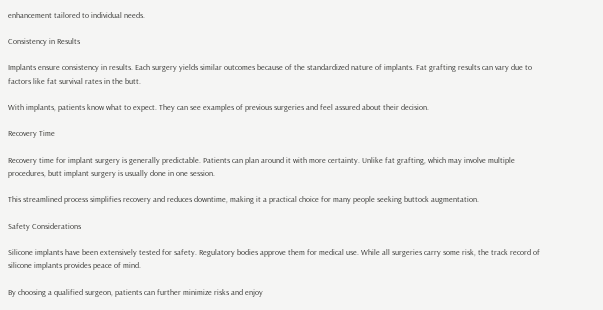enhancement tailored to individual needs.

Consistency in Results

Implants ensure consistency in results. Each surgery yields similar outcomes because of the standardized nature of implants. Fat grafting results can vary due to factors like fat survival rates in the butt.

With implants, patients know what to expect. They can see examples of previous surgeries and feel assured about their decision.

Recovery Time

Recovery time for implant surgery is generally predictable. Patients can plan around it with more certainty. Unlike fat grafting, which may involve multiple procedures, butt implant surgery is usually done in one session.

This streamlined process simplifies recovery and reduces downtime, making it a practical choice for many people seeking buttock augmentation.

Safety Considerations

Silicone implants have been extensively tested for safety. Regulatory bodies approve them for medical use. While all surgeries carry some risk, the track record of silicone implants provides peace of mind.

By choosing a qualified surgeon, patients can further minimize risks and enjoy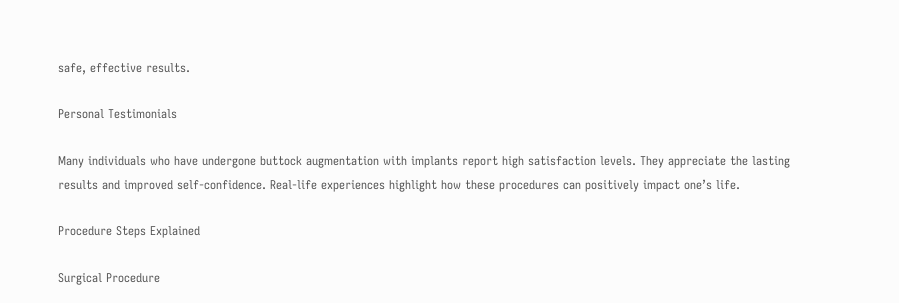safe, effective results.

Personal Testimonials

Many individuals who have undergone buttock augmentation with implants report high satisfaction levels. They appreciate the lasting results and improved self-confidence. Real-life experiences highlight how these procedures can positively impact one’s life.

Procedure Steps Explained

Surgical Procedure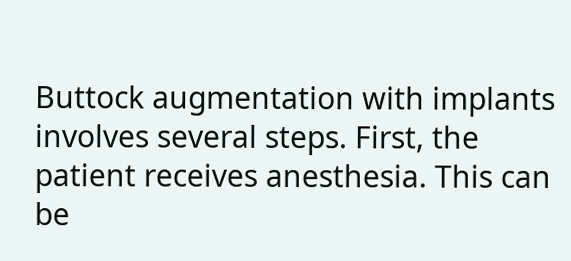Buttock augmentation with implants involves several steps. First, the patient receives anesthesia. This can be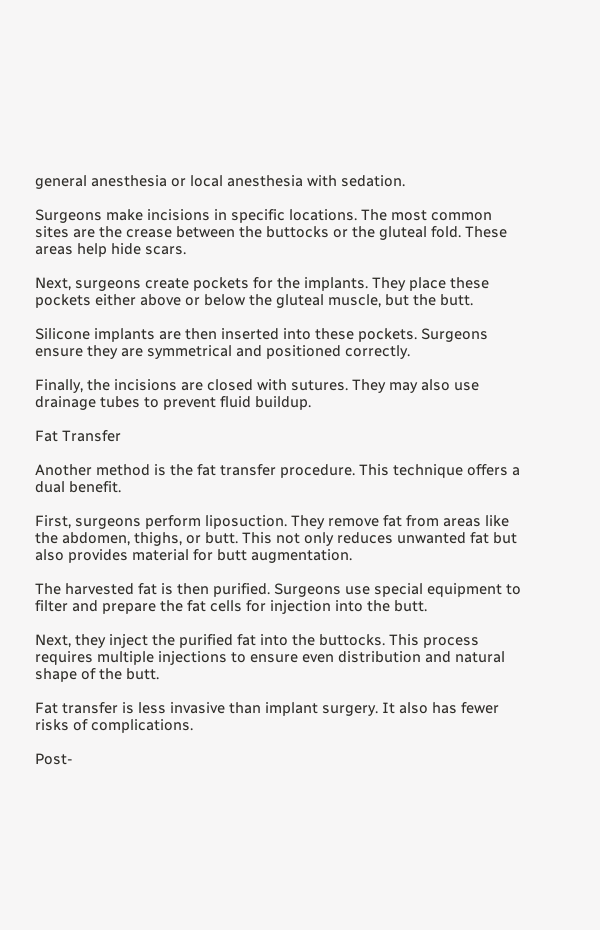general anesthesia or local anesthesia with sedation.

Surgeons make incisions in specific locations. The most common sites are the crease between the buttocks or the gluteal fold. These areas help hide scars.

Next, surgeons create pockets for the implants. They place these pockets either above or below the gluteal muscle, but the butt.

Silicone implants are then inserted into these pockets. Surgeons ensure they are symmetrical and positioned correctly.

Finally, the incisions are closed with sutures. They may also use drainage tubes to prevent fluid buildup.

Fat Transfer

Another method is the fat transfer procedure. This technique offers a dual benefit.

First, surgeons perform liposuction. They remove fat from areas like the abdomen, thighs, or butt. This not only reduces unwanted fat but also provides material for butt augmentation.

The harvested fat is then purified. Surgeons use special equipment to filter and prepare the fat cells for injection into the butt.

Next, they inject the purified fat into the buttocks. This process requires multiple injections to ensure even distribution and natural shape of the butt.

Fat transfer is less invasive than implant surgery. It also has fewer risks of complications.

Post-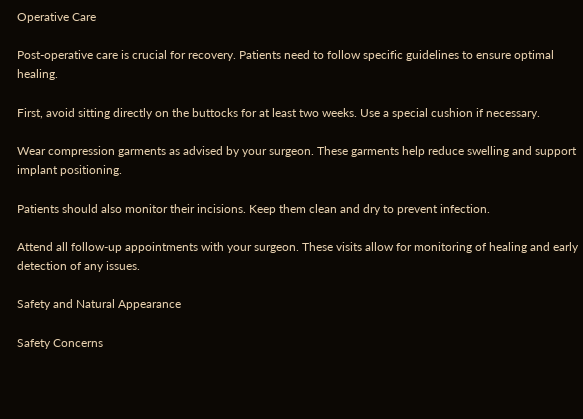Operative Care

Post-operative care is crucial for recovery. Patients need to follow specific guidelines to ensure optimal healing.

First, avoid sitting directly on the buttocks for at least two weeks. Use a special cushion if necessary.

Wear compression garments as advised by your surgeon. These garments help reduce swelling and support implant positioning.

Patients should also monitor their incisions. Keep them clean and dry to prevent infection.

Attend all follow-up appointments with your surgeon. These visits allow for monitoring of healing and early detection of any issues.

Safety and Natural Appearance

Safety Concerns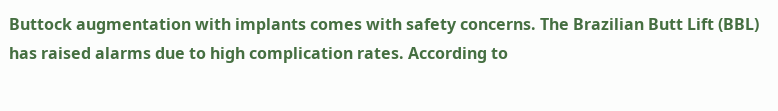Buttock augmentation with implants comes with safety concerns. The Brazilian Butt Lift (BBL) has raised alarms due to high complication rates. According to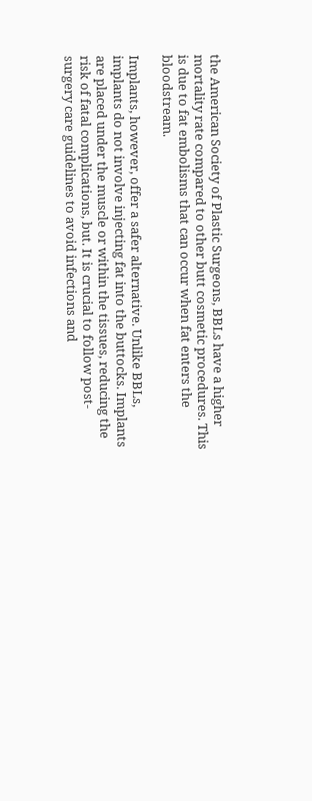the American Society of Plastic Surgeons, BBLs have a higher mortality rate compared to other butt cosmetic procedures. This is due to fat embolisms that can occur when fat enters the bloodstream.

Implants, however, offer a safer alternative. Unlike BBLs, implants do not involve injecting fat into the buttocks. Implants are placed under the muscle or within the tissues, reducing the risk of fatal complications, but. It is crucial to follow post-surgery care guidelines to avoid infections and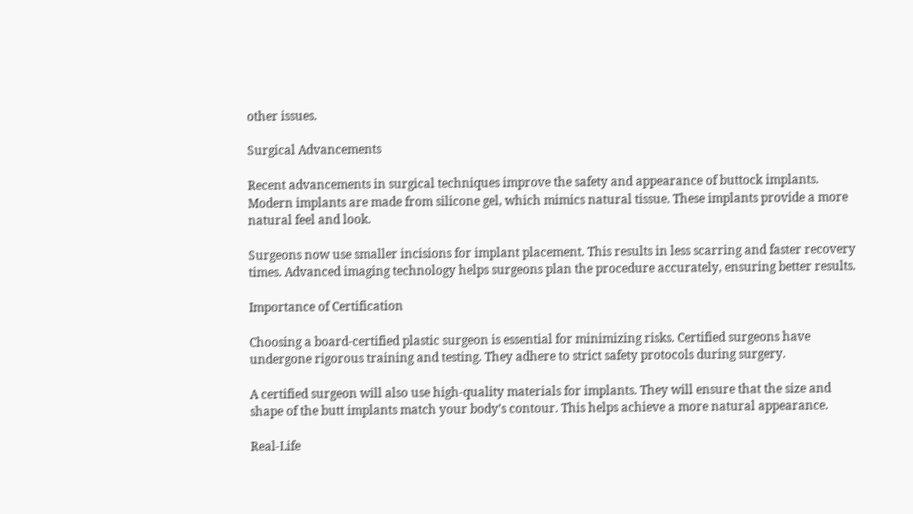other issues.

Surgical Advancements

Recent advancements in surgical techniques improve the safety and appearance of buttock implants. Modern implants are made from silicone gel, which mimics natural tissue. These implants provide a more natural feel and look.

Surgeons now use smaller incisions for implant placement. This results in less scarring and faster recovery times. Advanced imaging technology helps surgeons plan the procedure accurately, ensuring better results.

Importance of Certification

Choosing a board-certified plastic surgeon is essential for minimizing risks. Certified surgeons have undergone rigorous training and testing. They adhere to strict safety protocols during surgery.

A certified surgeon will also use high-quality materials for implants. They will ensure that the size and shape of the butt implants match your body’s contour. This helps achieve a more natural appearance.

Real-Life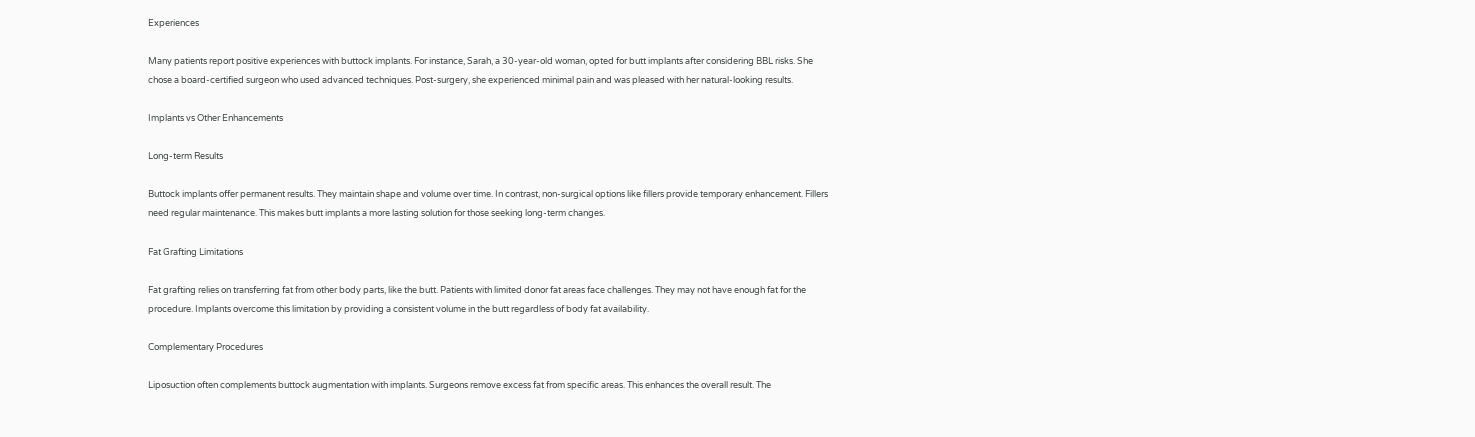Experiences

Many patients report positive experiences with buttock implants. For instance, Sarah, a 30-year-old woman, opted for butt implants after considering BBL risks. She chose a board-certified surgeon who used advanced techniques. Post-surgery, she experienced minimal pain and was pleased with her natural-looking results.

Implants vs Other Enhancements

Long-term Results

Buttock implants offer permanent results. They maintain shape and volume over time. In contrast, non-surgical options like fillers provide temporary enhancement. Fillers need regular maintenance. This makes butt implants a more lasting solution for those seeking long-term changes.

Fat Grafting Limitations

Fat grafting relies on transferring fat from other body parts, like the butt. Patients with limited donor fat areas face challenges. They may not have enough fat for the procedure. Implants overcome this limitation by providing a consistent volume in the butt regardless of body fat availability.

Complementary Procedures

Liposuction often complements buttock augmentation with implants. Surgeons remove excess fat from specific areas. This enhances the overall result. The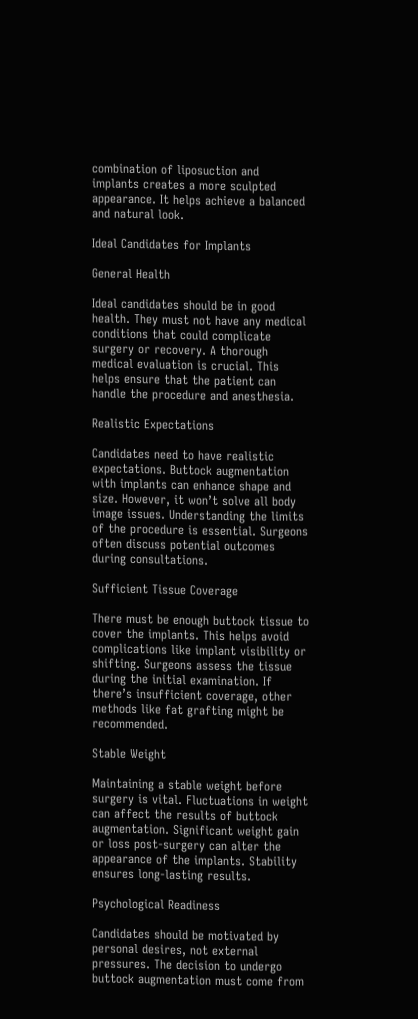combination of liposuction and implants creates a more sculpted appearance. It helps achieve a balanced and natural look.

Ideal Candidates for Implants

General Health

Ideal candidates should be in good health. They must not have any medical conditions that could complicate surgery or recovery. A thorough medical evaluation is crucial. This helps ensure that the patient can handle the procedure and anesthesia.

Realistic Expectations

Candidates need to have realistic expectations. Buttock augmentation with implants can enhance shape and size. However, it won’t solve all body image issues. Understanding the limits of the procedure is essential. Surgeons often discuss potential outcomes during consultations.

Sufficient Tissue Coverage

There must be enough buttock tissue to cover the implants. This helps avoid complications like implant visibility or shifting. Surgeons assess the tissue during the initial examination. If there’s insufficient coverage, other methods like fat grafting might be recommended.

Stable Weight

Maintaining a stable weight before surgery is vital. Fluctuations in weight can affect the results of buttock augmentation. Significant weight gain or loss post-surgery can alter the appearance of the implants. Stability ensures long-lasting results.

Psychological Readiness

Candidates should be motivated by personal desires, not external pressures. The decision to undergo buttock augmentation must come from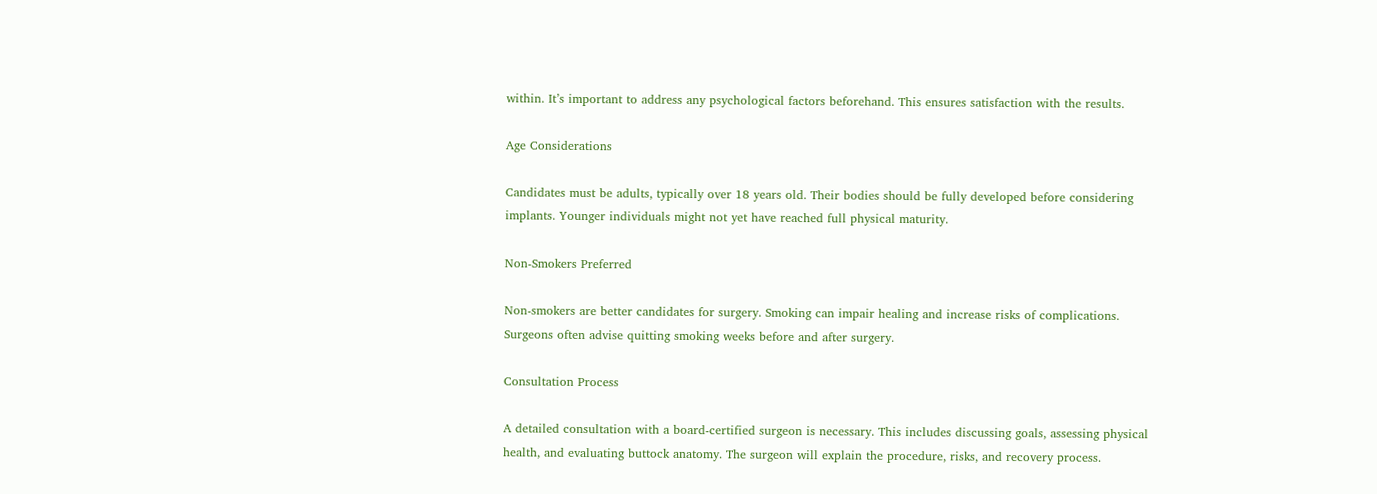within. It’s important to address any psychological factors beforehand. This ensures satisfaction with the results.

Age Considerations

Candidates must be adults, typically over 18 years old. Their bodies should be fully developed before considering implants. Younger individuals might not yet have reached full physical maturity.

Non-Smokers Preferred

Non-smokers are better candidates for surgery. Smoking can impair healing and increase risks of complications. Surgeons often advise quitting smoking weeks before and after surgery.

Consultation Process

A detailed consultation with a board-certified surgeon is necessary. This includes discussing goals, assessing physical health, and evaluating buttock anatomy. The surgeon will explain the procedure, risks, and recovery process.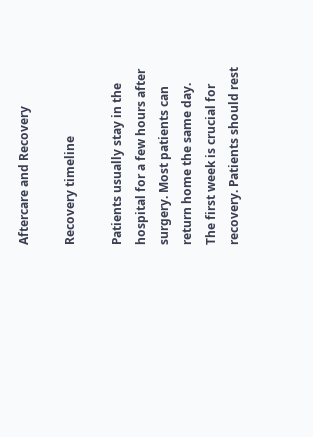Aftercare and Recovery

Recovery timeline

Patients usually stay in the hospital for a few hours after surgery. Most patients can return home the same day. The first week is crucial for recovery. Patients should rest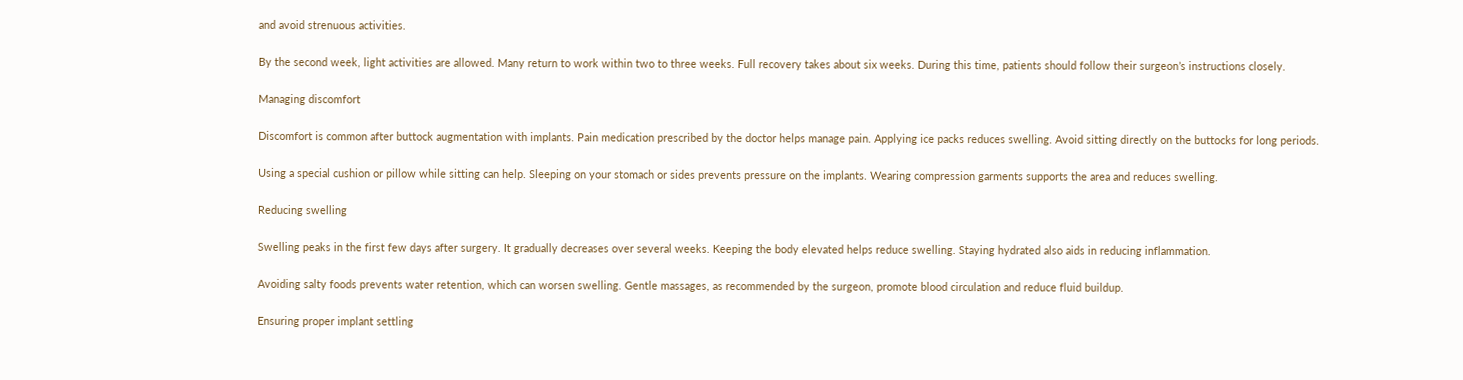and avoid strenuous activities.

By the second week, light activities are allowed. Many return to work within two to three weeks. Full recovery takes about six weeks. During this time, patients should follow their surgeon’s instructions closely.

Managing discomfort

Discomfort is common after buttock augmentation with implants. Pain medication prescribed by the doctor helps manage pain. Applying ice packs reduces swelling. Avoid sitting directly on the buttocks for long periods.

Using a special cushion or pillow while sitting can help. Sleeping on your stomach or sides prevents pressure on the implants. Wearing compression garments supports the area and reduces swelling.

Reducing swelling

Swelling peaks in the first few days after surgery. It gradually decreases over several weeks. Keeping the body elevated helps reduce swelling. Staying hydrated also aids in reducing inflammation.

Avoiding salty foods prevents water retention, which can worsen swelling. Gentle massages, as recommended by the surgeon, promote blood circulation and reduce fluid buildup.

Ensuring proper implant settling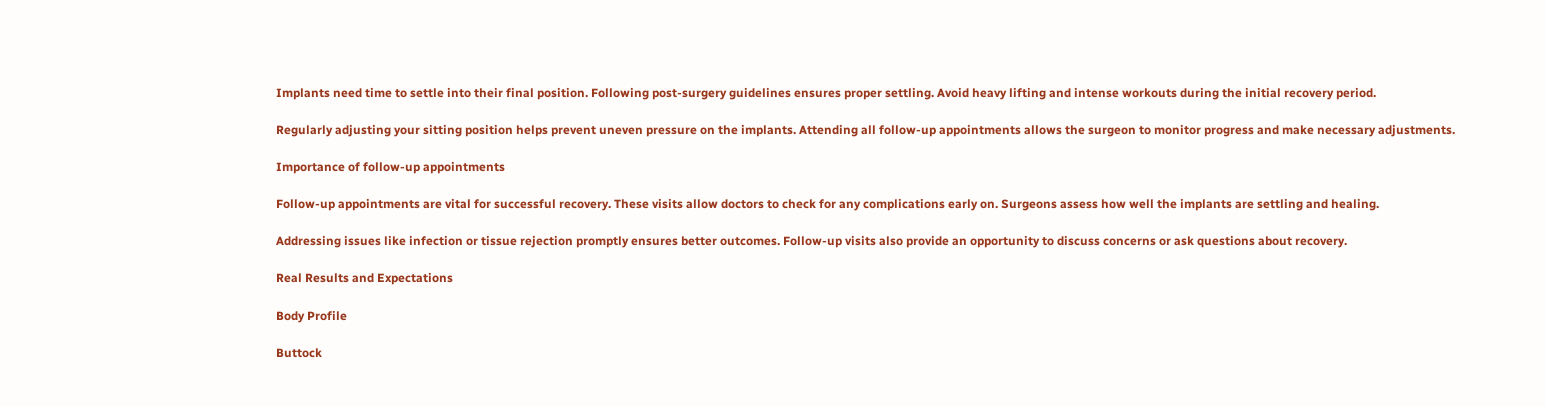Implants need time to settle into their final position. Following post-surgery guidelines ensures proper settling. Avoid heavy lifting and intense workouts during the initial recovery period.

Regularly adjusting your sitting position helps prevent uneven pressure on the implants. Attending all follow-up appointments allows the surgeon to monitor progress and make necessary adjustments.

Importance of follow-up appointments

Follow-up appointments are vital for successful recovery. These visits allow doctors to check for any complications early on. Surgeons assess how well the implants are settling and healing.

Addressing issues like infection or tissue rejection promptly ensures better outcomes. Follow-up visits also provide an opportunity to discuss concerns or ask questions about recovery.

Real Results and Expectations

Body Profile

Buttock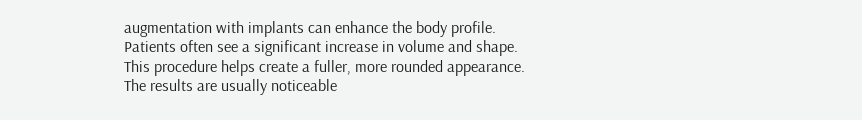augmentation with implants can enhance the body profile. Patients often see a significant increase in volume and shape. This procedure helps create a fuller, more rounded appearance. The results are usually noticeable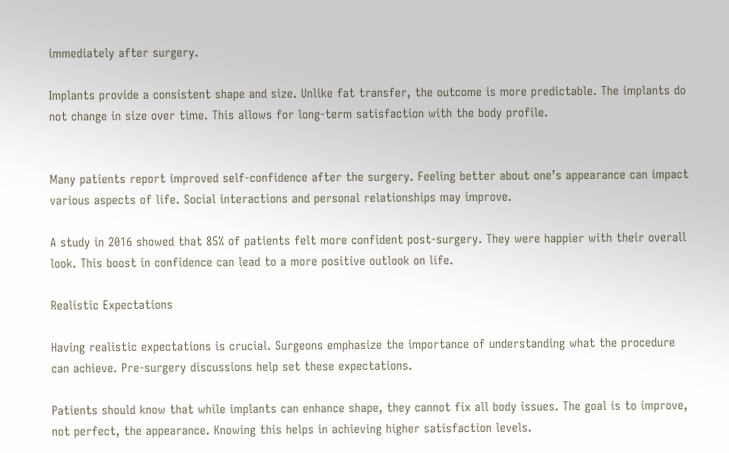immediately after surgery.

Implants provide a consistent shape and size. Unlike fat transfer, the outcome is more predictable. The implants do not change in size over time. This allows for long-term satisfaction with the body profile.


Many patients report improved self-confidence after the surgery. Feeling better about one’s appearance can impact various aspects of life. Social interactions and personal relationships may improve.

A study in 2016 showed that 85% of patients felt more confident post-surgery. They were happier with their overall look. This boost in confidence can lead to a more positive outlook on life.

Realistic Expectations

Having realistic expectations is crucial. Surgeons emphasize the importance of understanding what the procedure can achieve. Pre-surgery discussions help set these expectations.

Patients should know that while implants can enhance shape, they cannot fix all body issues. The goal is to improve, not perfect, the appearance. Knowing this helps in achieving higher satisfaction levels.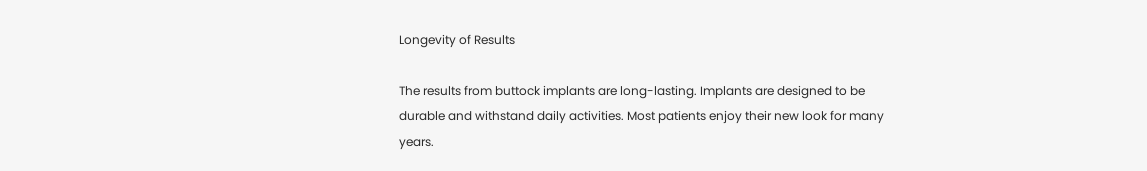Longevity of Results

The results from buttock implants are long-lasting. Implants are designed to be durable and withstand daily activities. Most patients enjoy their new look for many years.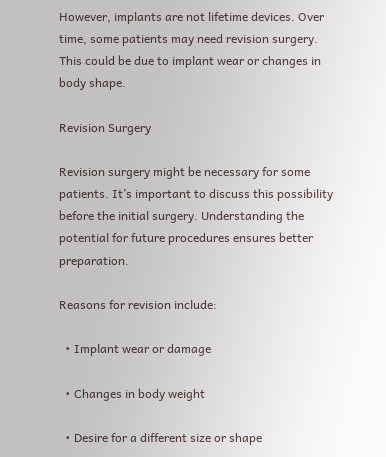However, implants are not lifetime devices. Over time, some patients may need revision surgery. This could be due to implant wear or changes in body shape.

Revision Surgery

Revision surgery might be necessary for some patients. It’s important to discuss this possibility before the initial surgery. Understanding the potential for future procedures ensures better preparation.

Reasons for revision include:

  • Implant wear or damage

  • Changes in body weight

  • Desire for a different size or shape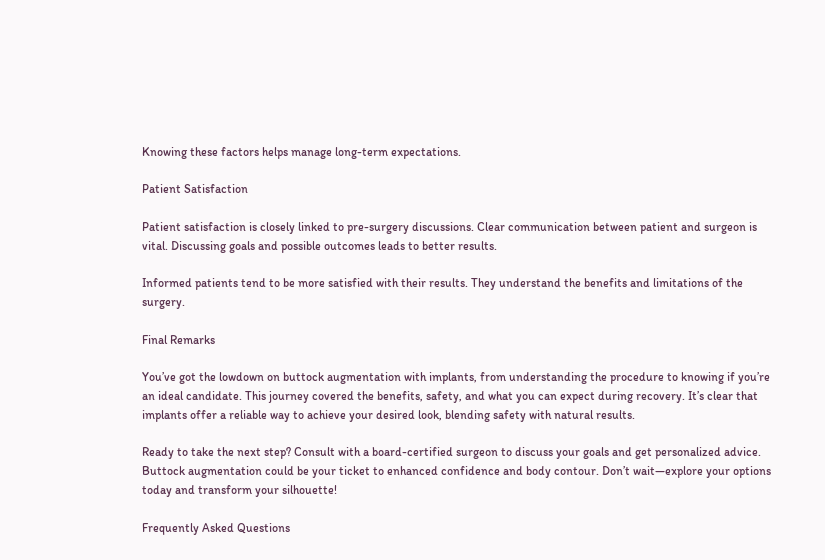Knowing these factors helps manage long-term expectations.

Patient Satisfaction

Patient satisfaction is closely linked to pre-surgery discussions. Clear communication between patient and surgeon is vital. Discussing goals and possible outcomes leads to better results.

Informed patients tend to be more satisfied with their results. They understand the benefits and limitations of the surgery.

Final Remarks

You’ve got the lowdown on buttock augmentation with implants, from understanding the procedure to knowing if you’re an ideal candidate. This journey covered the benefits, safety, and what you can expect during recovery. It’s clear that implants offer a reliable way to achieve your desired look, blending safety with natural results.

Ready to take the next step? Consult with a board-certified surgeon to discuss your goals and get personalized advice. Buttock augmentation could be your ticket to enhanced confidence and body contour. Don’t wait—explore your options today and transform your silhouette!

Frequently Asked Questions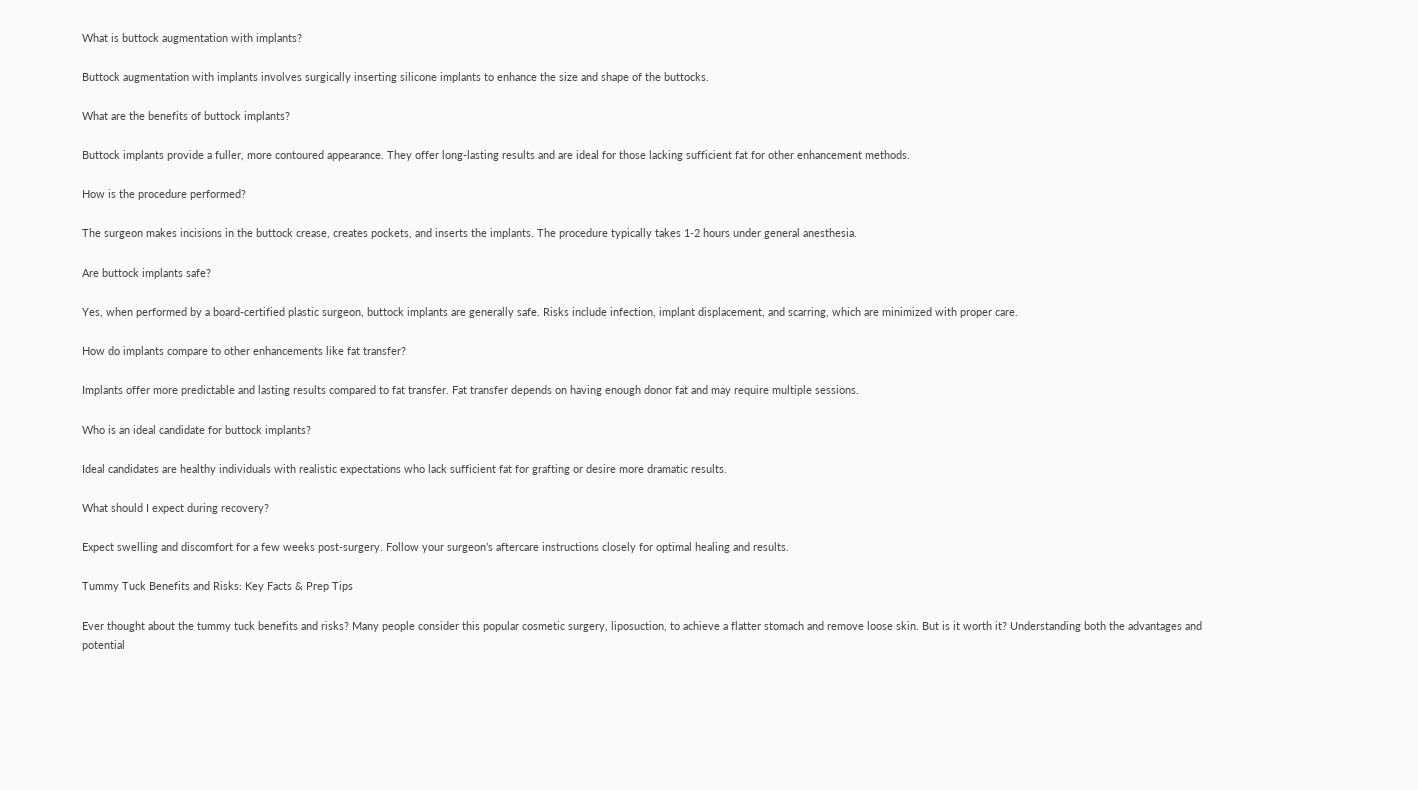What is buttock augmentation with implants?

Buttock augmentation with implants involves surgically inserting silicone implants to enhance the size and shape of the buttocks.

What are the benefits of buttock implants?

Buttock implants provide a fuller, more contoured appearance. They offer long-lasting results and are ideal for those lacking sufficient fat for other enhancement methods.

How is the procedure performed?

The surgeon makes incisions in the buttock crease, creates pockets, and inserts the implants. The procedure typically takes 1-2 hours under general anesthesia.

Are buttock implants safe?

Yes, when performed by a board-certified plastic surgeon, buttock implants are generally safe. Risks include infection, implant displacement, and scarring, which are minimized with proper care.

How do implants compare to other enhancements like fat transfer?

Implants offer more predictable and lasting results compared to fat transfer. Fat transfer depends on having enough donor fat and may require multiple sessions.

Who is an ideal candidate for buttock implants?

Ideal candidates are healthy individuals with realistic expectations who lack sufficient fat for grafting or desire more dramatic results.

What should I expect during recovery?

Expect swelling and discomfort for a few weeks post-surgery. Follow your surgeon’s aftercare instructions closely for optimal healing and results.

Tummy Tuck Benefits and Risks: Key Facts & Prep Tips

Ever thought about the tummy tuck benefits and risks? Many people consider this popular cosmetic surgery, liposuction, to achieve a flatter stomach and remove loose skin. But is it worth it? Understanding both the advantages and potential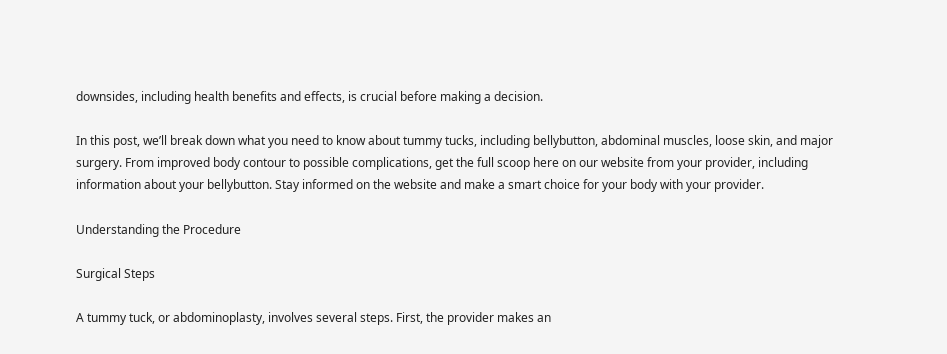downsides, including health benefits and effects, is crucial before making a decision.

In this post, we’ll break down what you need to know about tummy tucks, including bellybutton, abdominal muscles, loose skin, and major surgery. From improved body contour to possible complications, get the full scoop here on our website from your provider, including information about your bellybutton. Stay informed on the website and make a smart choice for your body with your provider.

Understanding the Procedure

Surgical Steps

A tummy tuck, or abdominoplasty, involves several steps. First, the provider makes an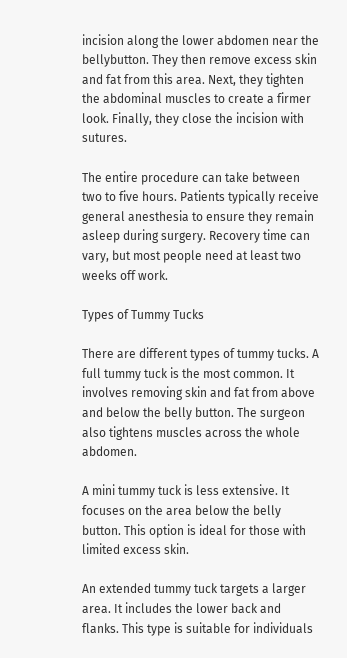incision along the lower abdomen near the bellybutton. They then remove excess skin and fat from this area. Next, they tighten the abdominal muscles to create a firmer look. Finally, they close the incision with sutures.

The entire procedure can take between two to five hours. Patients typically receive general anesthesia to ensure they remain asleep during surgery. Recovery time can vary, but most people need at least two weeks off work.

Types of Tummy Tucks

There are different types of tummy tucks. A full tummy tuck is the most common. It involves removing skin and fat from above and below the belly button. The surgeon also tightens muscles across the whole abdomen.

A mini tummy tuck is less extensive. It focuses on the area below the belly button. This option is ideal for those with limited excess skin.

An extended tummy tuck targets a larger area. It includes the lower back and flanks. This type is suitable for individuals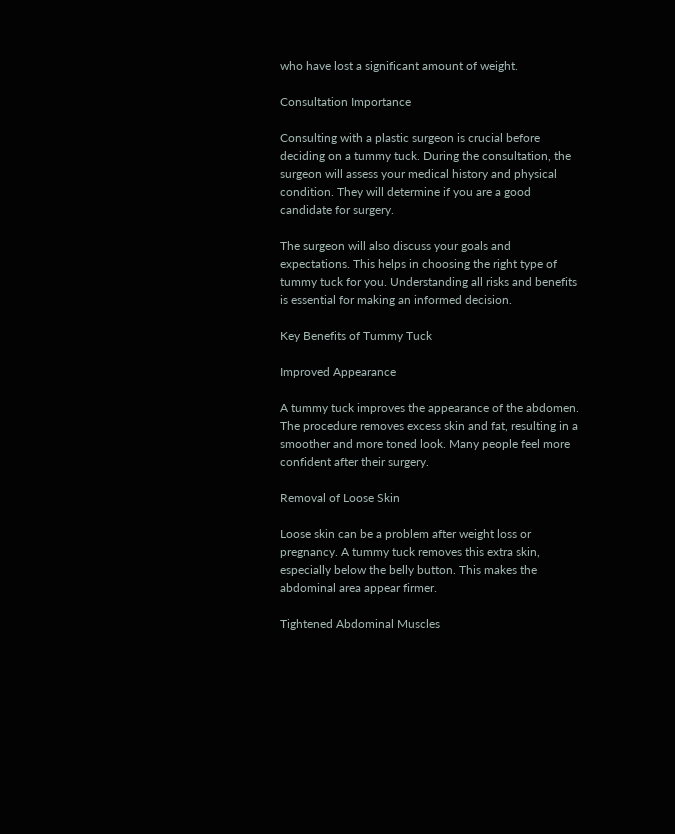who have lost a significant amount of weight.

Consultation Importance

Consulting with a plastic surgeon is crucial before deciding on a tummy tuck. During the consultation, the surgeon will assess your medical history and physical condition. They will determine if you are a good candidate for surgery.

The surgeon will also discuss your goals and expectations. This helps in choosing the right type of tummy tuck for you. Understanding all risks and benefits is essential for making an informed decision.

Key Benefits of Tummy Tuck

Improved Appearance

A tummy tuck improves the appearance of the abdomen. The procedure removes excess skin and fat, resulting in a smoother and more toned look. Many people feel more confident after their surgery.

Removal of Loose Skin

Loose skin can be a problem after weight loss or pregnancy. A tummy tuck removes this extra skin, especially below the belly button. This makes the abdominal area appear firmer.

Tightened Abdominal Muscles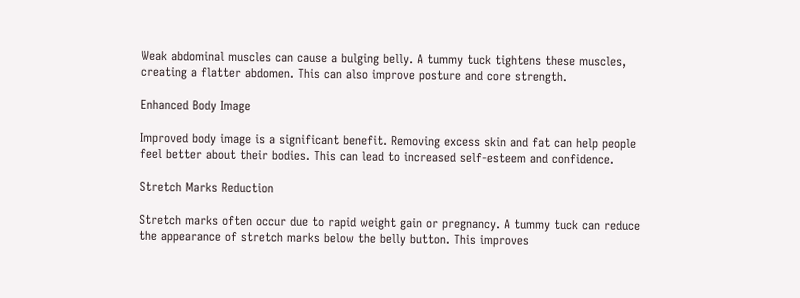Weak abdominal muscles can cause a bulging belly. A tummy tuck tightens these muscles, creating a flatter abdomen. This can also improve posture and core strength.

Enhanced Body Image

Improved body image is a significant benefit. Removing excess skin and fat can help people feel better about their bodies. This can lead to increased self-esteem and confidence.

Stretch Marks Reduction

Stretch marks often occur due to rapid weight gain or pregnancy. A tummy tuck can reduce the appearance of stretch marks below the belly button. This improves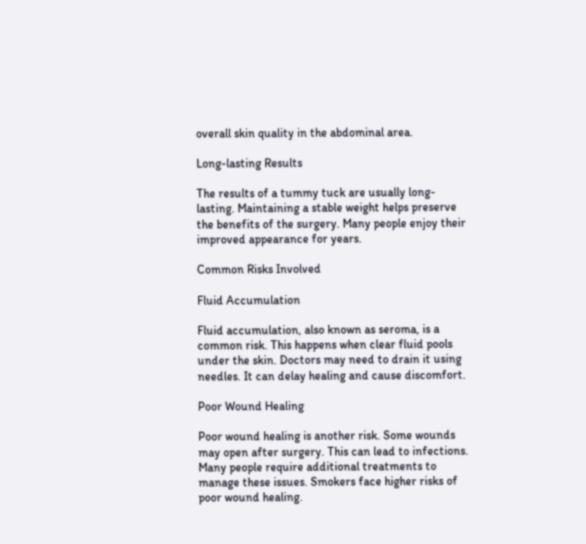overall skin quality in the abdominal area.

Long-lasting Results

The results of a tummy tuck are usually long-lasting. Maintaining a stable weight helps preserve the benefits of the surgery. Many people enjoy their improved appearance for years.

Common Risks Involved

Fluid Accumulation

Fluid accumulation, also known as seroma, is a common risk. This happens when clear fluid pools under the skin. Doctors may need to drain it using needles. It can delay healing and cause discomfort.

Poor Wound Healing

Poor wound healing is another risk. Some wounds may open after surgery. This can lead to infections. Many people require additional treatments to manage these issues. Smokers face higher risks of poor wound healing.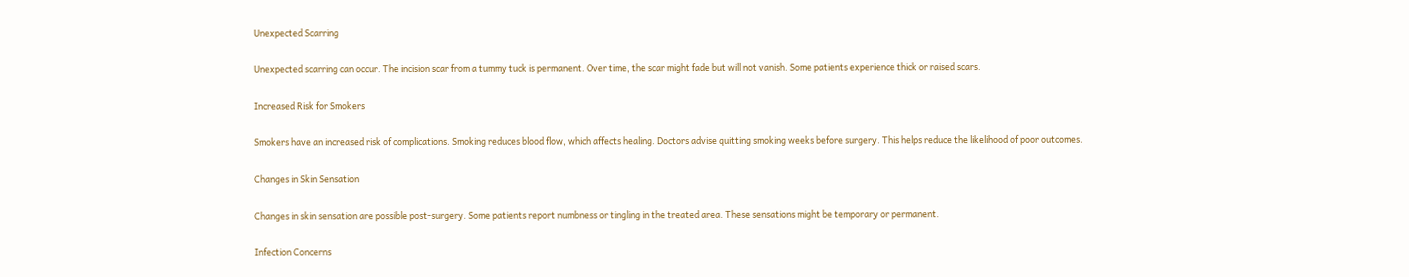Unexpected Scarring

Unexpected scarring can occur. The incision scar from a tummy tuck is permanent. Over time, the scar might fade but will not vanish. Some patients experience thick or raised scars.

Increased Risk for Smokers

Smokers have an increased risk of complications. Smoking reduces blood flow, which affects healing. Doctors advise quitting smoking weeks before surgery. This helps reduce the likelihood of poor outcomes.

Changes in Skin Sensation

Changes in skin sensation are possible post-surgery. Some patients report numbness or tingling in the treated area. These sensations might be temporary or permanent.

Infection Concerns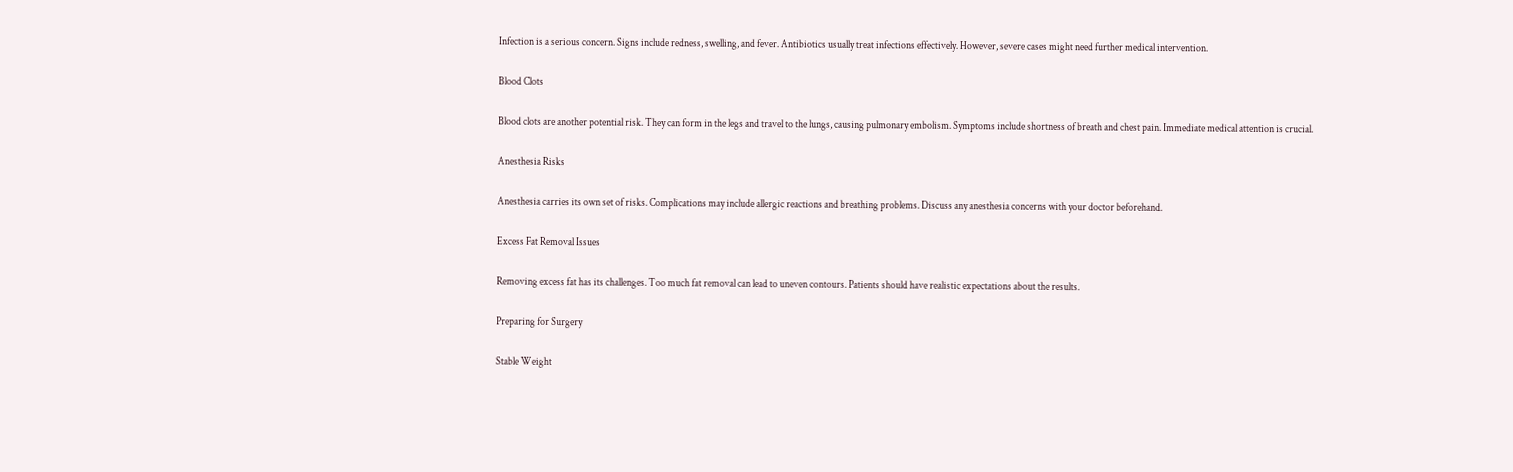Infection is a serious concern. Signs include redness, swelling, and fever. Antibiotics usually treat infections effectively. However, severe cases might need further medical intervention.

Blood Clots

Blood clots are another potential risk. They can form in the legs and travel to the lungs, causing pulmonary embolism. Symptoms include shortness of breath and chest pain. Immediate medical attention is crucial.

Anesthesia Risks

Anesthesia carries its own set of risks. Complications may include allergic reactions and breathing problems. Discuss any anesthesia concerns with your doctor beforehand.

Excess Fat Removal Issues

Removing excess fat has its challenges. Too much fat removal can lead to uneven contours. Patients should have realistic expectations about the results.

Preparing for Surgery

Stable Weight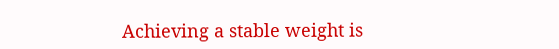Achieving a stable weight is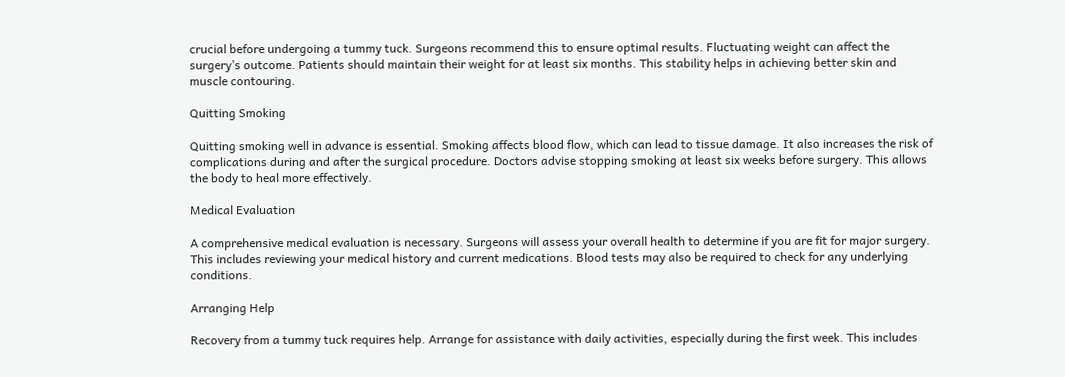crucial before undergoing a tummy tuck. Surgeons recommend this to ensure optimal results. Fluctuating weight can affect the surgery’s outcome. Patients should maintain their weight for at least six months. This stability helps in achieving better skin and muscle contouring.

Quitting Smoking

Quitting smoking well in advance is essential. Smoking affects blood flow, which can lead to tissue damage. It also increases the risk of complications during and after the surgical procedure. Doctors advise stopping smoking at least six weeks before surgery. This allows the body to heal more effectively.

Medical Evaluation

A comprehensive medical evaluation is necessary. Surgeons will assess your overall health to determine if you are fit for major surgery. This includes reviewing your medical history and current medications. Blood tests may also be required to check for any underlying conditions.

Arranging Help

Recovery from a tummy tuck requires help. Arrange for assistance with daily activities, especially during the first week. This includes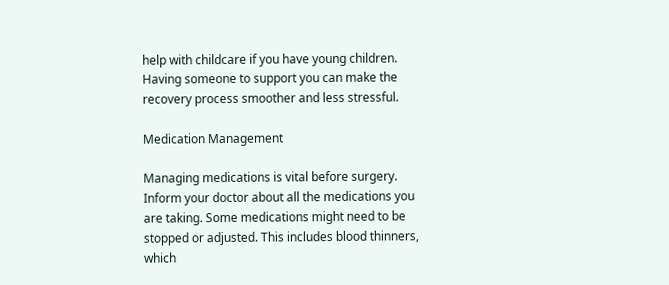help with childcare if you have young children. Having someone to support you can make the recovery process smoother and less stressful.

Medication Management

Managing medications is vital before surgery. Inform your doctor about all the medications you are taking. Some medications might need to be stopped or adjusted. This includes blood thinners, which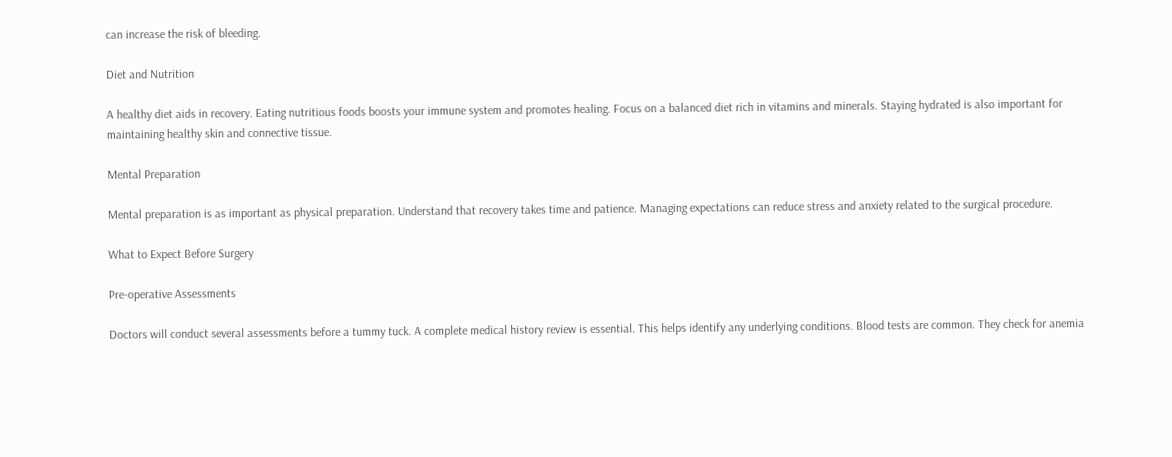can increase the risk of bleeding.

Diet and Nutrition

A healthy diet aids in recovery. Eating nutritious foods boosts your immune system and promotes healing. Focus on a balanced diet rich in vitamins and minerals. Staying hydrated is also important for maintaining healthy skin and connective tissue.

Mental Preparation

Mental preparation is as important as physical preparation. Understand that recovery takes time and patience. Managing expectations can reduce stress and anxiety related to the surgical procedure.

What to Expect Before Surgery

Pre-operative Assessments

Doctors will conduct several assessments before a tummy tuck. A complete medical history review is essential. This helps identify any underlying conditions. Blood tests are common. They check for anemia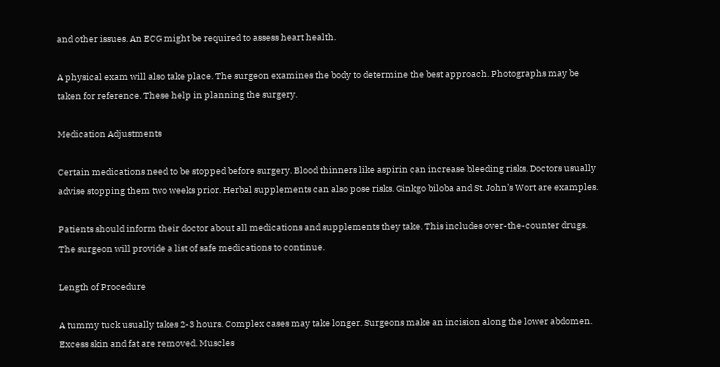and other issues. An ECG might be required to assess heart health.

A physical exam will also take place. The surgeon examines the body to determine the best approach. Photographs may be taken for reference. These help in planning the surgery.

Medication Adjustments

Certain medications need to be stopped before surgery. Blood thinners like aspirin can increase bleeding risks. Doctors usually advise stopping them two weeks prior. Herbal supplements can also pose risks. Ginkgo biloba and St. John’s Wort are examples.

Patients should inform their doctor about all medications and supplements they take. This includes over-the-counter drugs. The surgeon will provide a list of safe medications to continue.

Length of Procedure

A tummy tuck usually takes 2-3 hours. Complex cases may take longer. Surgeons make an incision along the lower abdomen. Excess skin and fat are removed. Muscles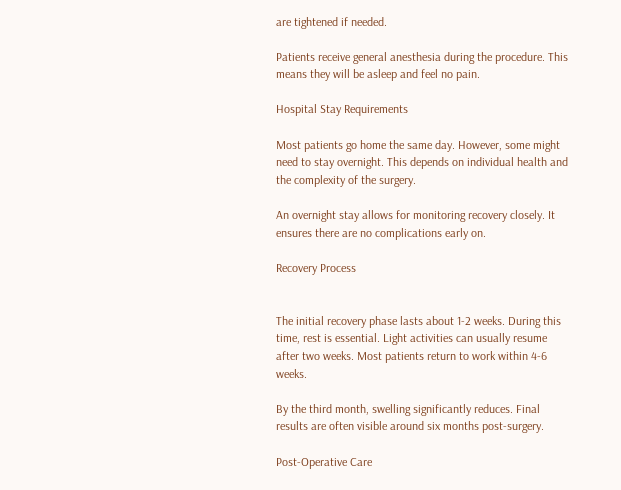are tightened if needed.

Patients receive general anesthesia during the procedure. This means they will be asleep and feel no pain.

Hospital Stay Requirements

Most patients go home the same day. However, some might need to stay overnight. This depends on individual health and the complexity of the surgery.

An overnight stay allows for monitoring recovery closely. It ensures there are no complications early on.

Recovery Process


The initial recovery phase lasts about 1-2 weeks. During this time, rest is essential. Light activities can usually resume after two weeks. Most patients return to work within 4-6 weeks.

By the third month, swelling significantly reduces. Final results are often visible around six months post-surgery.

Post-Operative Care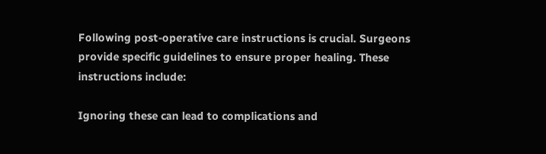Following post-operative care instructions is crucial. Surgeons provide specific guidelines to ensure proper healing. These instructions include:

Ignoring these can lead to complications and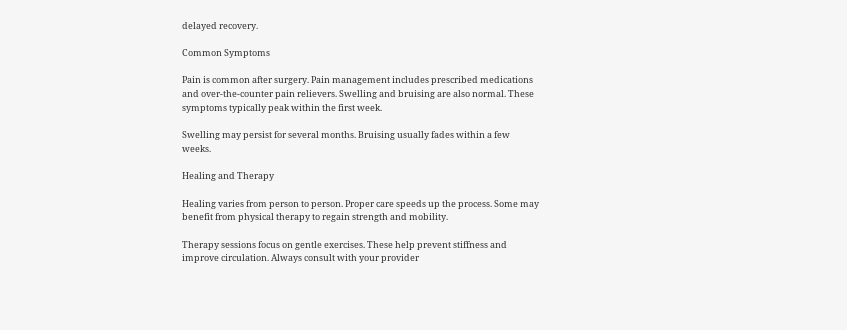delayed recovery.

Common Symptoms

Pain is common after surgery. Pain management includes prescribed medications and over-the-counter pain relievers. Swelling and bruising are also normal. These symptoms typically peak within the first week.

Swelling may persist for several months. Bruising usually fades within a few weeks.

Healing and Therapy

Healing varies from person to person. Proper care speeds up the process. Some may benefit from physical therapy to regain strength and mobility.

Therapy sessions focus on gentle exercises. These help prevent stiffness and improve circulation. Always consult with your provider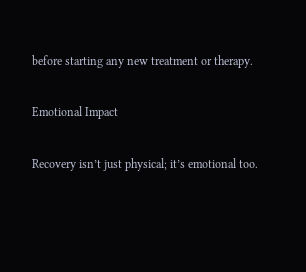before starting any new treatment or therapy.

Emotional Impact

Recovery isn’t just physical; it’s emotional too.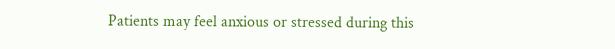Patients may feel anxious or stressed during this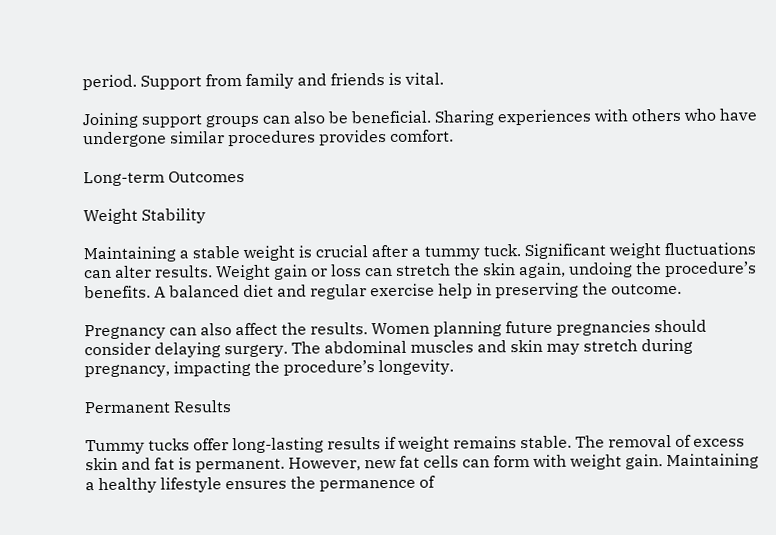period. Support from family and friends is vital.

Joining support groups can also be beneficial. Sharing experiences with others who have undergone similar procedures provides comfort.

Long-term Outcomes

Weight Stability

Maintaining a stable weight is crucial after a tummy tuck. Significant weight fluctuations can alter results. Weight gain or loss can stretch the skin again, undoing the procedure’s benefits. A balanced diet and regular exercise help in preserving the outcome.

Pregnancy can also affect the results. Women planning future pregnancies should consider delaying surgery. The abdominal muscles and skin may stretch during pregnancy, impacting the procedure’s longevity.

Permanent Results

Tummy tucks offer long-lasting results if weight remains stable. The removal of excess skin and fat is permanent. However, new fat cells can form with weight gain. Maintaining a healthy lifestyle ensures the permanence of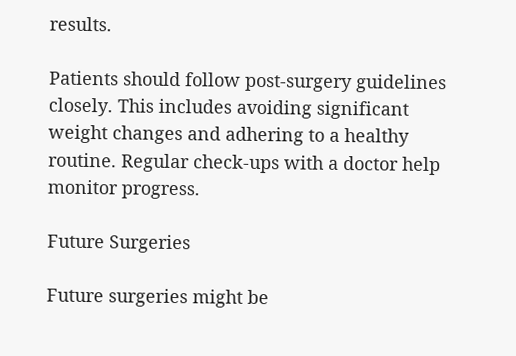results.

Patients should follow post-surgery guidelines closely. This includes avoiding significant weight changes and adhering to a healthy routine. Regular check-ups with a doctor help monitor progress.

Future Surgeries

Future surgeries might be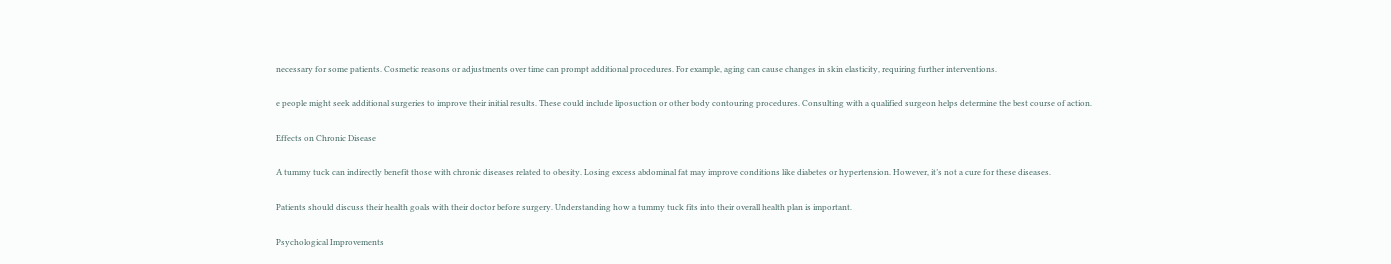necessary for some patients. Cosmetic reasons or adjustments over time can prompt additional procedures. For example, aging can cause changes in skin elasticity, requiring further interventions.

e people might seek additional surgeries to improve their initial results. These could include liposuction or other body contouring procedures. Consulting with a qualified surgeon helps determine the best course of action.

Effects on Chronic Disease

A tummy tuck can indirectly benefit those with chronic diseases related to obesity. Losing excess abdominal fat may improve conditions like diabetes or hypertension. However, it’s not a cure for these diseases.

Patients should discuss their health goals with their doctor before surgery. Understanding how a tummy tuck fits into their overall health plan is important.

Psychological Improvements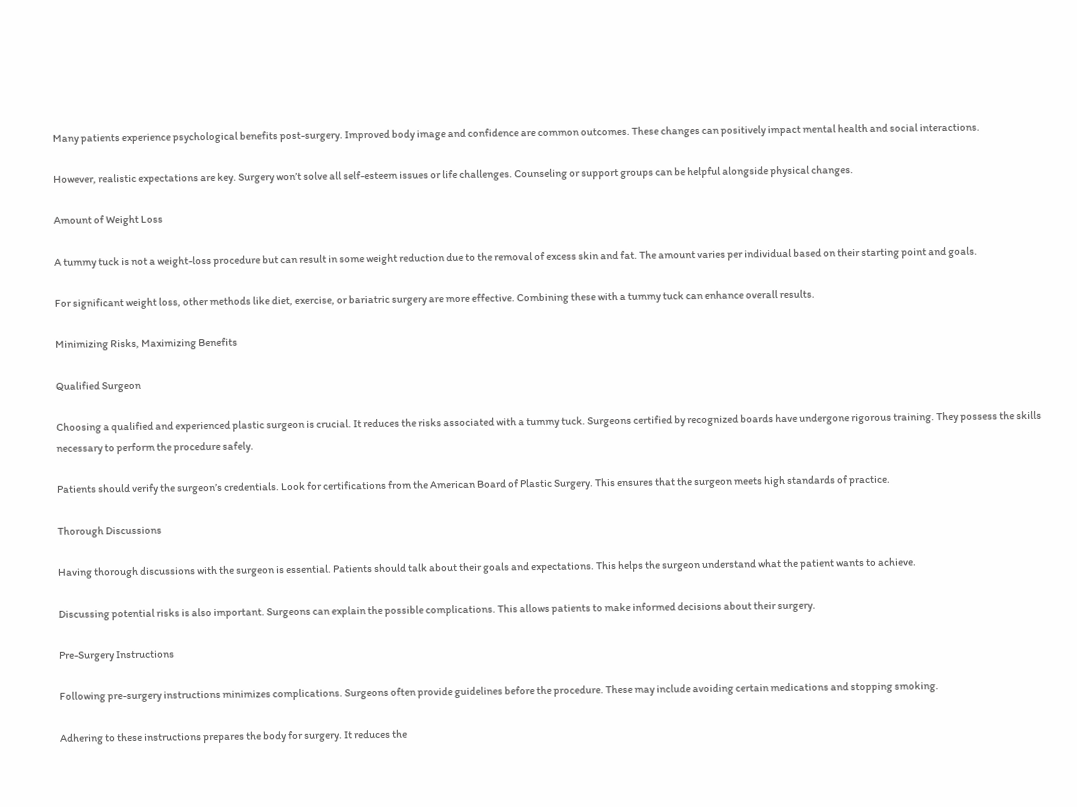Many patients experience psychological benefits post-surgery. Improved body image and confidence are common outcomes. These changes can positively impact mental health and social interactions.

However, realistic expectations are key. Surgery won’t solve all self-esteem issues or life challenges. Counseling or support groups can be helpful alongside physical changes.

Amount of Weight Loss

A tummy tuck is not a weight-loss procedure but can result in some weight reduction due to the removal of excess skin and fat. The amount varies per individual based on their starting point and goals.

For significant weight loss, other methods like diet, exercise, or bariatric surgery are more effective. Combining these with a tummy tuck can enhance overall results.

Minimizing Risks, Maximizing Benefits

Qualified Surgeon

Choosing a qualified and experienced plastic surgeon is crucial. It reduces the risks associated with a tummy tuck. Surgeons certified by recognized boards have undergone rigorous training. They possess the skills necessary to perform the procedure safely.

Patients should verify the surgeon’s credentials. Look for certifications from the American Board of Plastic Surgery. This ensures that the surgeon meets high standards of practice.

Thorough Discussions

Having thorough discussions with the surgeon is essential. Patients should talk about their goals and expectations. This helps the surgeon understand what the patient wants to achieve.

Discussing potential risks is also important. Surgeons can explain the possible complications. This allows patients to make informed decisions about their surgery.

Pre-Surgery Instructions

Following pre-surgery instructions minimizes complications. Surgeons often provide guidelines before the procedure. These may include avoiding certain medications and stopping smoking.

Adhering to these instructions prepares the body for surgery. It reduces the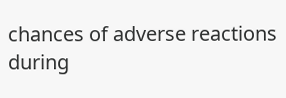chances of adverse reactions during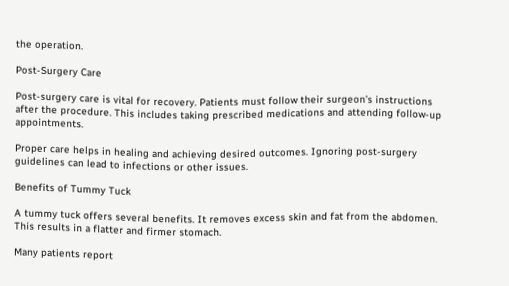the operation.

Post-Surgery Care

Post-surgery care is vital for recovery. Patients must follow their surgeon’s instructions after the procedure. This includes taking prescribed medications and attending follow-up appointments.

Proper care helps in healing and achieving desired outcomes. Ignoring post-surgery guidelines can lead to infections or other issues.

Benefits of Tummy Tuck

A tummy tuck offers several benefits. It removes excess skin and fat from the abdomen. This results in a flatter and firmer stomach.

Many patients report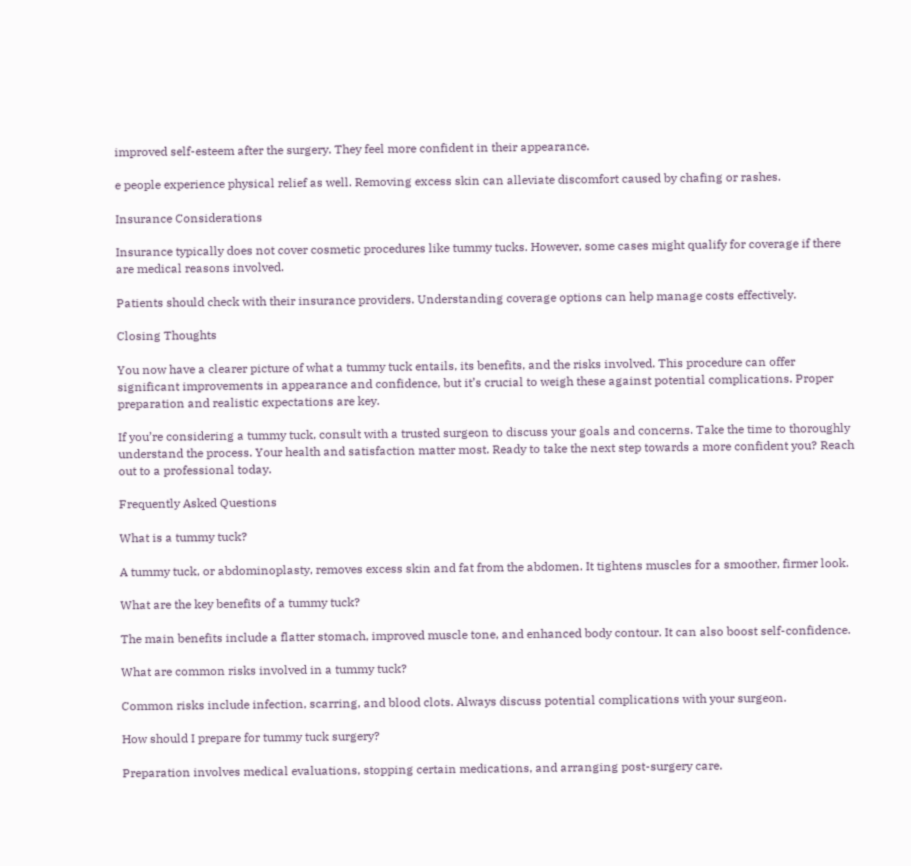improved self-esteem after the surgery. They feel more confident in their appearance.

e people experience physical relief as well. Removing excess skin can alleviate discomfort caused by chafing or rashes.

Insurance Considerations

Insurance typically does not cover cosmetic procedures like tummy tucks. However, some cases might qualify for coverage if there are medical reasons involved.

Patients should check with their insurance providers. Understanding coverage options can help manage costs effectively.

Closing Thoughts

You now have a clearer picture of what a tummy tuck entails, its benefits, and the risks involved. This procedure can offer significant improvements in appearance and confidence, but it’s crucial to weigh these against potential complications. Proper preparation and realistic expectations are key.

If you’re considering a tummy tuck, consult with a trusted surgeon to discuss your goals and concerns. Take the time to thoroughly understand the process. Your health and satisfaction matter most. Ready to take the next step towards a more confident you? Reach out to a professional today.

Frequently Asked Questions

What is a tummy tuck?

A tummy tuck, or abdominoplasty, removes excess skin and fat from the abdomen. It tightens muscles for a smoother, firmer look.

What are the key benefits of a tummy tuck?

The main benefits include a flatter stomach, improved muscle tone, and enhanced body contour. It can also boost self-confidence.

What are common risks involved in a tummy tuck?

Common risks include infection, scarring, and blood clots. Always discuss potential complications with your surgeon.

How should I prepare for tummy tuck surgery?

Preparation involves medical evaluations, stopping certain medications, and arranging post-surgery care.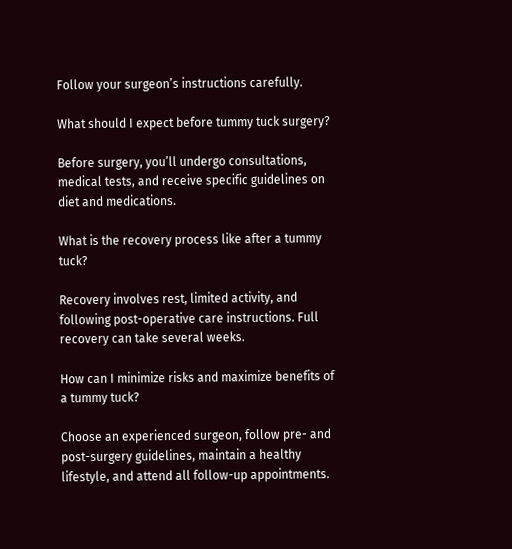Follow your surgeon’s instructions carefully.

What should I expect before tummy tuck surgery?

Before surgery, you’ll undergo consultations, medical tests, and receive specific guidelines on diet and medications.

What is the recovery process like after a tummy tuck?

Recovery involves rest, limited activity, and following post-operative care instructions. Full recovery can take several weeks.

How can I minimize risks and maximize benefits of a tummy tuck?

Choose an experienced surgeon, follow pre- and post-surgery guidelines, maintain a healthy lifestyle, and attend all follow-up appointments.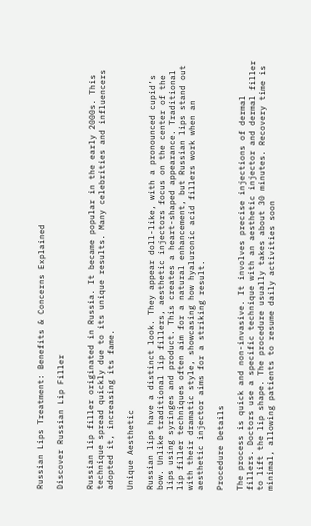Russian Lips Treatment: Benefits & Concerns Explained

Discover Russian Lip Filler


Russian lip filler originated in Russia. It became popular in the early 2000s. This technique spread quickly due to its unique results. Many celebrities and influencers adopted it, increasing its fame.

Unique Aesthetic

Russian lips have a distinct look. They appear doll-like, with a pronounced cupid’s bow. Unlike traditional lip fillers, aesthetic injectors focus on the center of the lips using syringes and product. This creates a heart-shaped appearance. Traditional lip filler techniques often aim for a natural enhancement, but Russian lips stand out with their dramatic style, showcasing how hyaluronic acid fillers work when an aesthetic injector aims for a striking result.

Procedure Details

The process is quick and non-invasive. It involves precise injections of dermal fillers. Doctors use a specific technique with an aesthetic injector and dermal filler to lift the lip shape. The procedure usually takes about 30 minutes. Recovery time is minimal, allowing patients to resume daily activities soon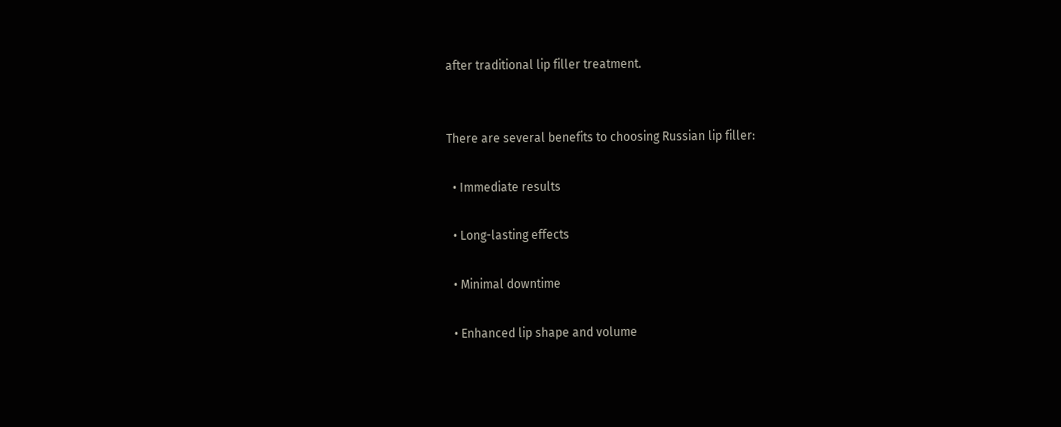after traditional lip filler treatment.


There are several benefits to choosing Russian lip filler:

  • Immediate results

  • Long-lasting effects

  • Minimal downtime

  • Enhanced lip shape and volume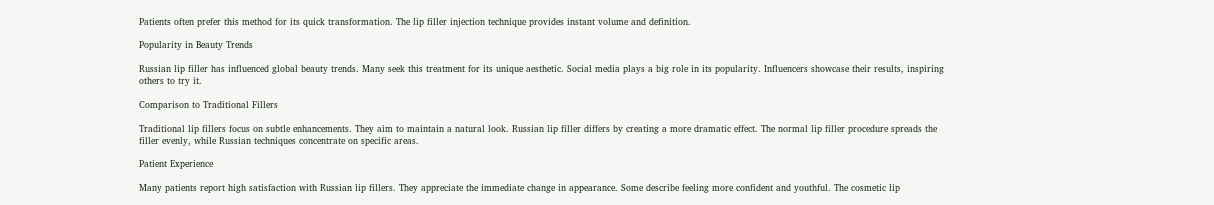Patients often prefer this method for its quick transformation. The lip filler injection technique provides instant volume and definition.

Popularity in Beauty Trends

Russian lip filler has influenced global beauty trends. Many seek this treatment for its unique aesthetic. Social media plays a big role in its popularity. Influencers showcase their results, inspiring others to try it.

Comparison to Traditional Fillers

Traditional lip fillers focus on subtle enhancements. They aim to maintain a natural look. Russian lip filler differs by creating a more dramatic effect. The normal lip filler procedure spreads the filler evenly, while Russian techniques concentrate on specific areas.

Patient Experience

Many patients report high satisfaction with Russian lip fillers. They appreciate the immediate change in appearance. Some describe feeling more confident and youthful. The cosmetic lip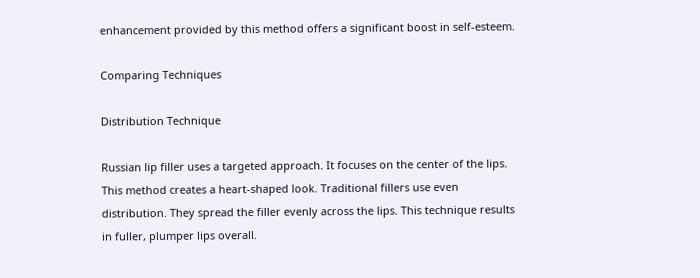enhancement provided by this method offers a significant boost in self-esteem.

Comparing Techniques

Distribution Technique

Russian lip filler uses a targeted approach. It focuses on the center of the lips. This method creates a heart-shaped look. Traditional fillers use even distribution. They spread the filler evenly across the lips. This technique results in fuller, plumper lips overall.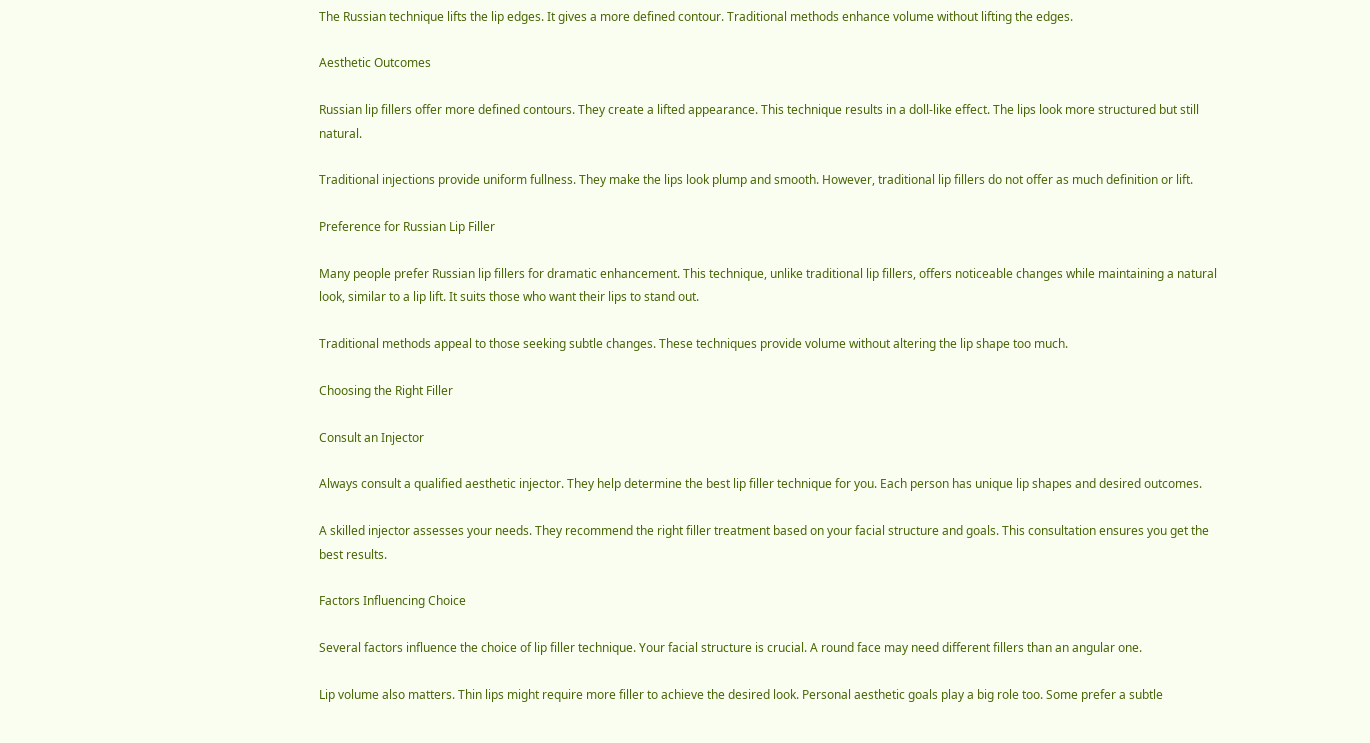The Russian technique lifts the lip edges. It gives a more defined contour. Traditional methods enhance volume without lifting the edges.

Aesthetic Outcomes

Russian lip fillers offer more defined contours. They create a lifted appearance. This technique results in a doll-like effect. The lips look more structured but still natural.

Traditional injections provide uniform fullness. They make the lips look plump and smooth. However, traditional lip fillers do not offer as much definition or lift.

Preference for Russian Lip Filler

Many people prefer Russian lip fillers for dramatic enhancement. This technique, unlike traditional lip fillers, offers noticeable changes while maintaining a natural look, similar to a lip lift. It suits those who want their lips to stand out.

Traditional methods appeal to those seeking subtle changes. These techniques provide volume without altering the lip shape too much.

Choosing the Right Filler

Consult an Injector

Always consult a qualified aesthetic injector. They help determine the best lip filler technique for you. Each person has unique lip shapes and desired outcomes.

A skilled injector assesses your needs. They recommend the right filler treatment based on your facial structure and goals. This consultation ensures you get the best results.

Factors Influencing Choice

Several factors influence the choice of lip filler technique. Your facial structure is crucial. A round face may need different fillers than an angular one.

Lip volume also matters. Thin lips might require more filler to achieve the desired look. Personal aesthetic goals play a big role too. Some prefer a subtle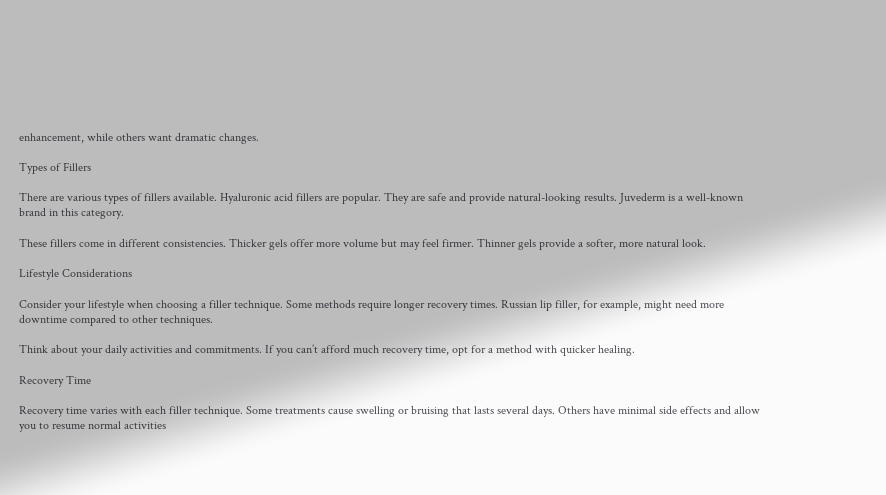enhancement, while others want dramatic changes.

Types of Fillers

There are various types of fillers available. Hyaluronic acid fillers are popular. They are safe and provide natural-looking results. Juvederm is a well-known brand in this category.

These fillers come in different consistencies. Thicker gels offer more volume but may feel firmer. Thinner gels provide a softer, more natural look.

Lifestyle Considerations

Consider your lifestyle when choosing a filler technique. Some methods require longer recovery times. Russian lip filler, for example, might need more downtime compared to other techniques.

Think about your daily activities and commitments. If you can’t afford much recovery time, opt for a method with quicker healing.

Recovery Time

Recovery time varies with each filler technique. Some treatments cause swelling or bruising that lasts several days. Others have minimal side effects and allow you to resume normal activities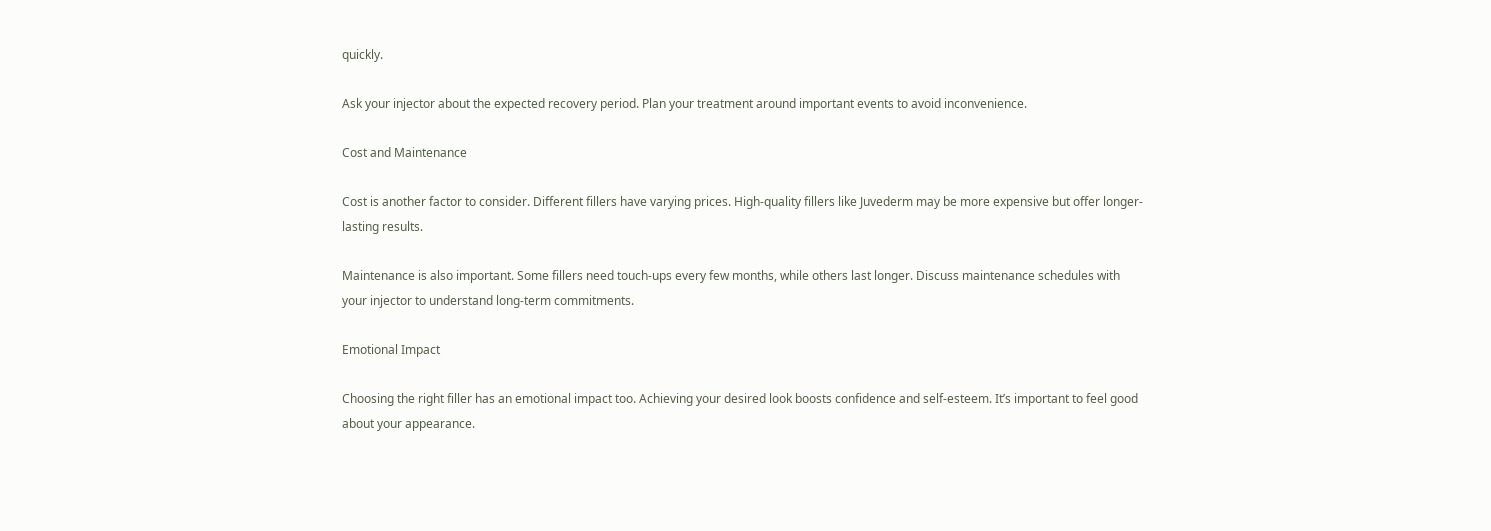quickly.

Ask your injector about the expected recovery period. Plan your treatment around important events to avoid inconvenience.

Cost and Maintenance

Cost is another factor to consider. Different fillers have varying prices. High-quality fillers like Juvederm may be more expensive but offer longer-lasting results.

Maintenance is also important. Some fillers need touch-ups every few months, while others last longer. Discuss maintenance schedules with your injector to understand long-term commitments.

Emotional Impact

Choosing the right filler has an emotional impact too. Achieving your desired look boosts confidence and self-esteem. It’s important to feel good about your appearance.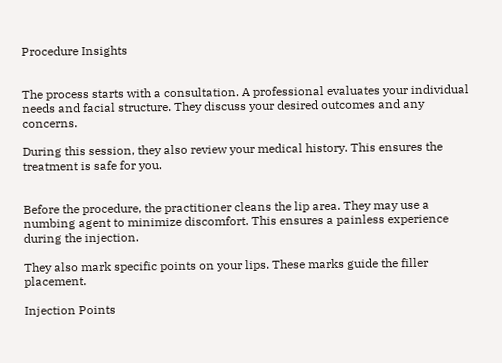Procedure Insights


The process starts with a consultation. A professional evaluates your individual needs and facial structure. They discuss your desired outcomes and any concerns.

During this session, they also review your medical history. This ensures the treatment is safe for you.


Before the procedure, the practitioner cleans the lip area. They may use a numbing agent to minimize discomfort. This ensures a painless experience during the injection.

They also mark specific points on your lips. These marks guide the filler placement.

Injection Points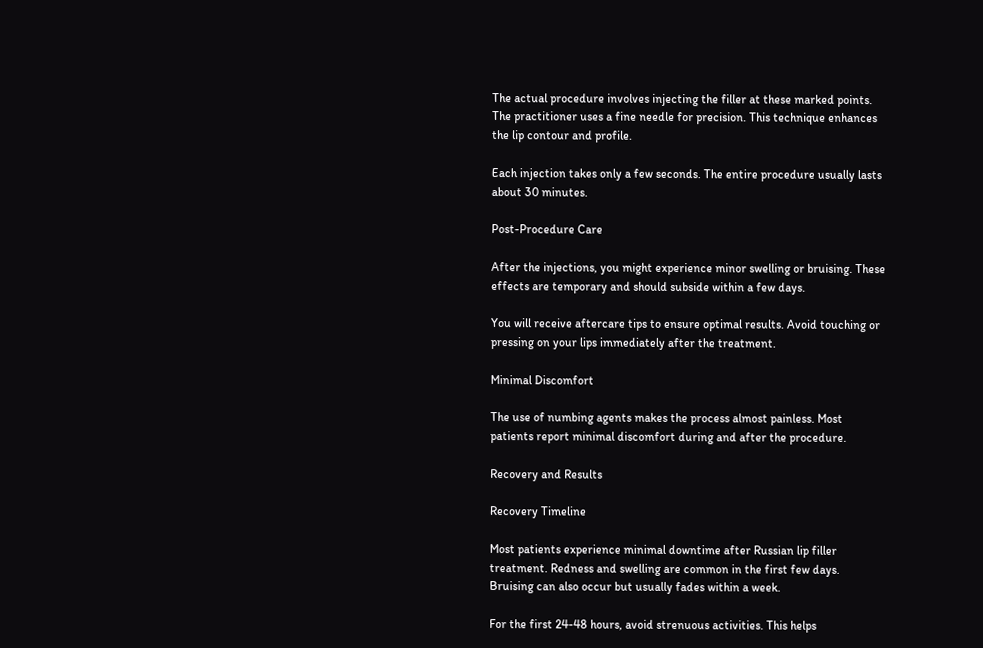The actual procedure involves injecting the filler at these marked points. The practitioner uses a fine needle for precision. This technique enhances the lip contour and profile.

Each injection takes only a few seconds. The entire procedure usually lasts about 30 minutes.

Post-Procedure Care

After the injections, you might experience minor swelling or bruising. These effects are temporary and should subside within a few days.

You will receive aftercare tips to ensure optimal results. Avoid touching or pressing on your lips immediately after the treatment.

Minimal Discomfort

The use of numbing agents makes the process almost painless. Most patients report minimal discomfort during and after the procedure.

Recovery and Results

Recovery Timeline

Most patients experience minimal downtime after Russian lip filler treatment. Redness and swelling are common in the first few days. Bruising can also occur but usually fades within a week.

For the first 24-48 hours, avoid strenuous activities. This helps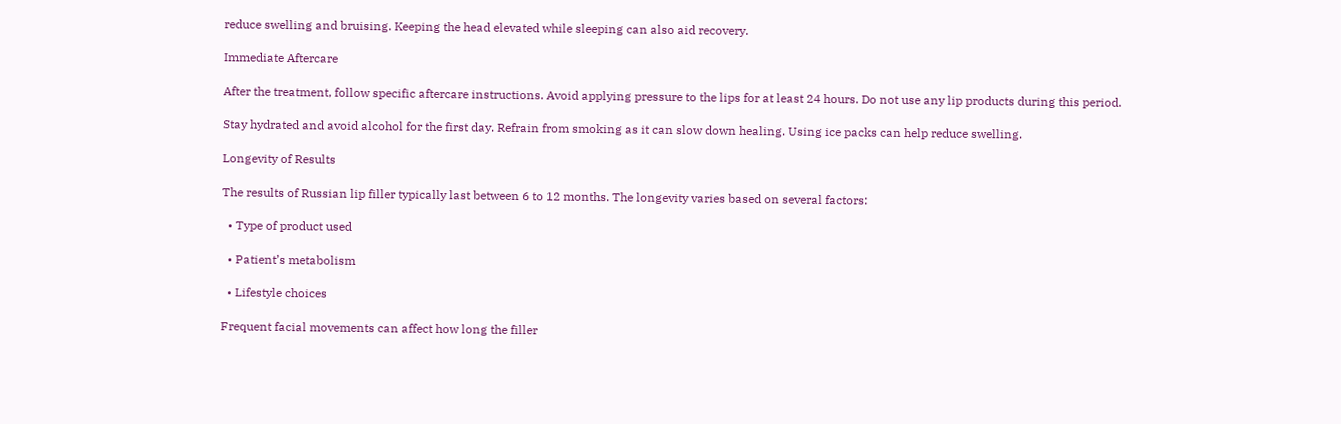reduce swelling and bruising. Keeping the head elevated while sleeping can also aid recovery.

Immediate Aftercare

After the treatment, follow specific aftercare instructions. Avoid applying pressure to the lips for at least 24 hours. Do not use any lip products during this period.

Stay hydrated and avoid alcohol for the first day. Refrain from smoking as it can slow down healing. Using ice packs can help reduce swelling.

Longevity of Results

The results of Russian lip filler typically last between 6 to 12 months. The longevity varies based on several factors:

  • Type of product used

  • Patient’s metabolism

  • Lifestyle choices

Frequent facial movements can affect how long the filler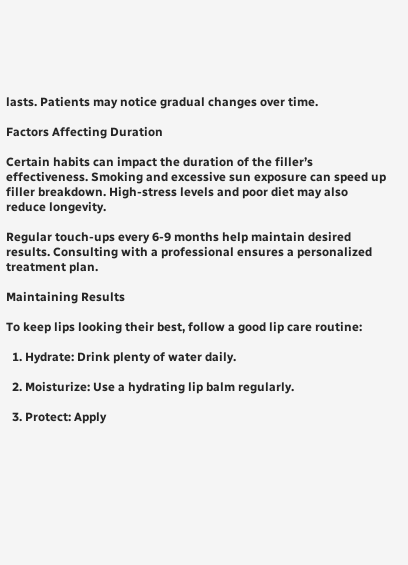lasts. Patients may notice gradual changes over time.

Factors Affecting Duration

Certain habits can impact the duration of the filler’s effectiveness. Smoking and excessive sun exposure can speed up filler breakdown. High-stress levels and poor diet may also reduce longevity.

Regular touch-ups every 6-9 months help maintain desired results. Consulting with a professional ensures a personalized treatment plan.

Maintaining Results

To keep lips looking their best, follow a good lip care routine:

  1. Hydrate: Drink plenty of water daily.

  2. Moisturize: Use a hydrating lip balm regularly.

  3. Protect: Apply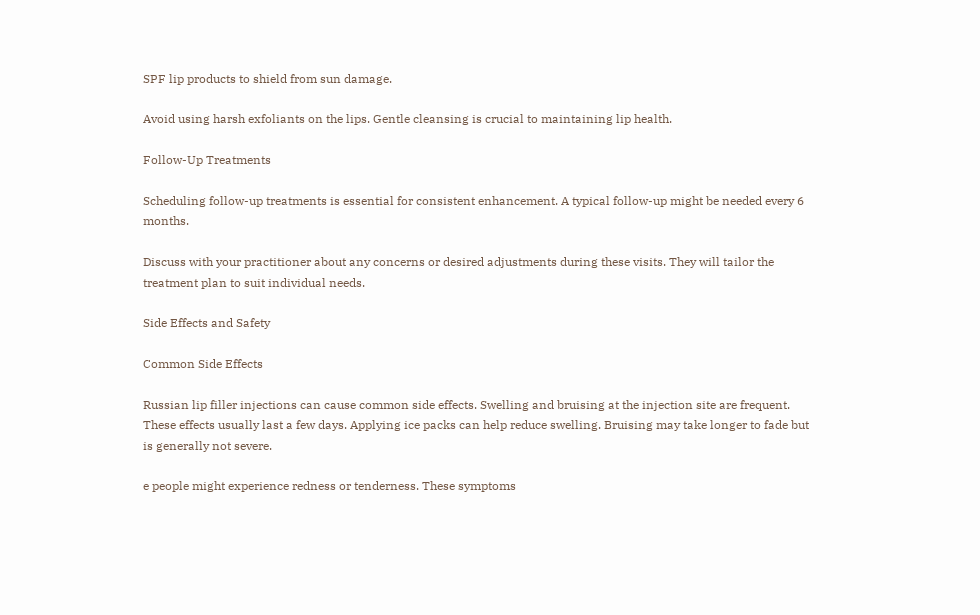SPF lip products to shield from sun damage.

Avoid using harsh exfoliants on the lips. Gentle cleansing is crucial to maintaining lip health.

Follow-Up Treatments

Scheduling follow-up treatments is essential for consistent enhancement. A typical follow-up might be needed every 6 months.

Discuss with your practitioner about any concerns or desired adjustments during these visits. They will tailor the treatment plan to suit individual needs.

Side Effects and Safety

Common Side Effects

Russian lip filler injections can cause common side effects. Swelling and bruising at the injection site are frequent. These effects usually last a few days. Applying ice packs can help reduce swelling. Bruising may take longer to fade but is generally not severe.

e people might experience redness or tenderness. These symptoms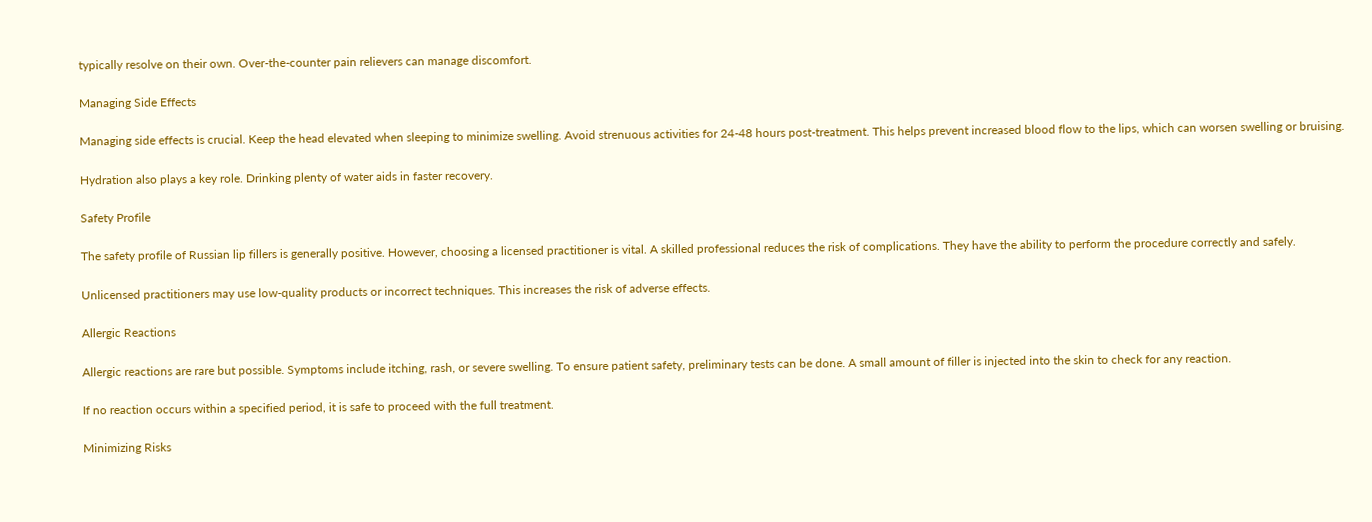typically resolve on their own. Over-the-counter pain relievers can manage discomfort.

Managing Side Effects

Managing side effects is crucial. Keep the head elevated when sleeping to minimize swelling. Avoid strenuous activities for 24-48 hours post-treatment. This helps prevent increased blood flow to the lips, which can worsen swelling or bruising.

Hydration also plays a key role. Drinking plenty of water aids in faster recovery.

Safety Profile

The safety profile of Russian lip fillers is generally positive. However, choosing a licensed practitioner is vital. A skilled professional reduces the risk of complications. They have the ability to perform the procedure correctly and safely.

Unlicensed practitioners may use low-quality products or incorrect techniques. This increases the risk of adverse effects.

Allergic Reactions

Allergic reactions are rare but possible. Symptoms include itching, rash, or severe swelling. To ensure patient safety, preliminary tests can be done. A small amount of filler is injected into the skin to check for any reaction.

If no reaction occurs within a specified period, it is safe to proceed with the full treatment.

Minimizing Risks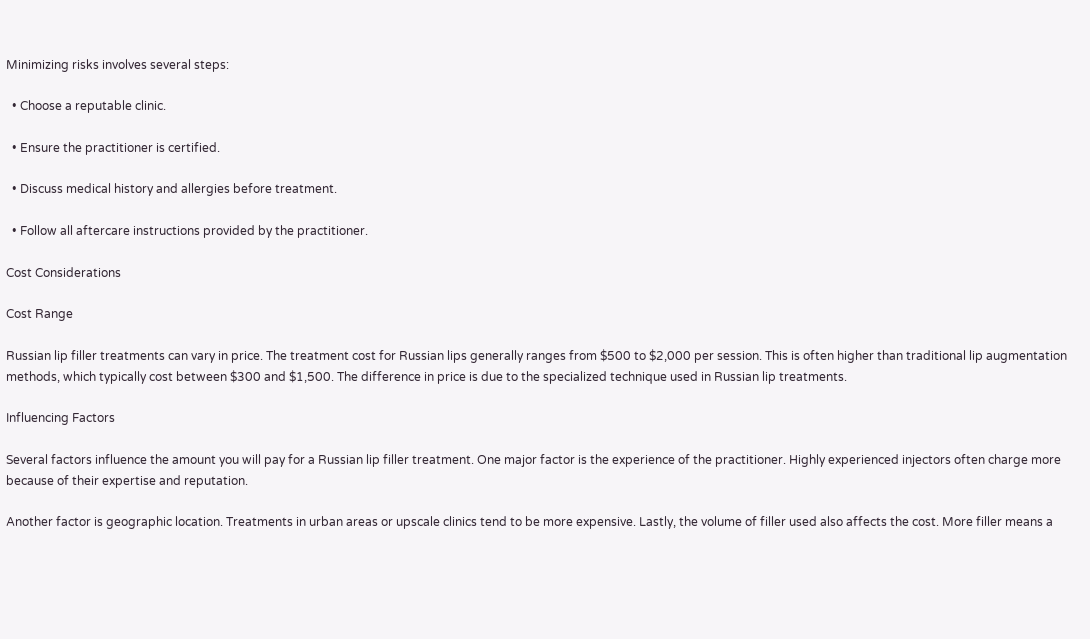Minimizing risks involves several steps:

  • Choose a reputable clinic.

  • Ensure the practitioner is certified.

  • Discuss medical history and allergies before treatment.

  • Follow all aftercare instructions provided by the practitioner.

Cost Considerations

Cost Range

Russian lip filler treatments can vary in price. The treatment cost for Russian lips generally ranges from $500 to $2,000 per session. This is often higher than traditional lip augmentation methods, which typically cost between $300 and $1,500. The difference in price is due to the specialized technique used in Russian lip treatments.

Influencing Factors

Several factors influence the amount you will pay for a Russian lip filler treatment. One major factor is the experience of the practitioner. Highly experienced injectors often charge more because of their expertise and reputation.

Another factor is geographic location. Treatments in urban areas or upscale clinics tend to be more expensive. Lastly, the volume of filler used also affects the cost. More filler means a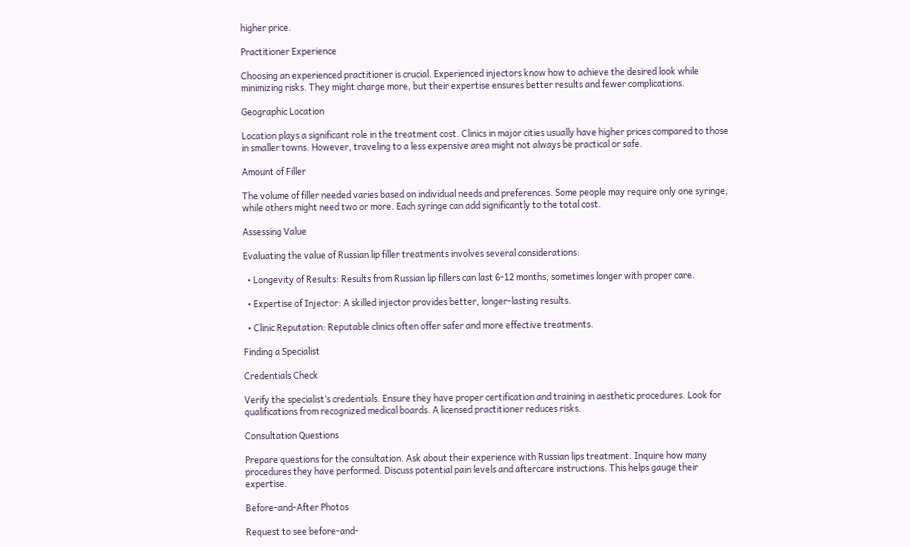higher price.

Practitioner Experience

Choosing an experienced practitioner is crucial. Experienced injectors know how to achieve the desired look while minimizing risks. They might charge more, but their expertise ensures better results and fewer complications.

Geographic Location

Location plays a significant role in the treatment cost. Clinics in major cities usually have higher prices compared to those in smaller towns. However, traveling to a less expensive area might not always be practical or safe.

Amount of Filler

The volume of filler needed varies based on individual needs and preferences. Some people may require only one syringe, while others might need two or more. Each syringe can add significantly to the total cost.

Assessing Value

Evaluating the value of Russian lip filler treatments involves several considerations:

  • Longevity of Results: Results from Russian lip fillers can last 6-12 months, sometimes longer with proper care.

  • Expertise of Injector: A skilled injector provides better, longer-lasting results.

  • Clinic Reputation: Reputable clinics often offer safer and more effective treatments.

Finding a Specialist

Credentials Check

Verify the specialist’s credentials. Ensure they have proper certification and training in aesthetic procedures. Look for qualifications from recognized medical boards. A licensed practitioner reduces risks.

Consultation Questions

Prepare questions for the consultation. Ask about their experience with Russian lips treatment. Inquire how many procedures they have performed. Discuss potential pain levels and aftercare instructions. This helps gauge their expertise.

Before-and-After Photos

Request to see before-and-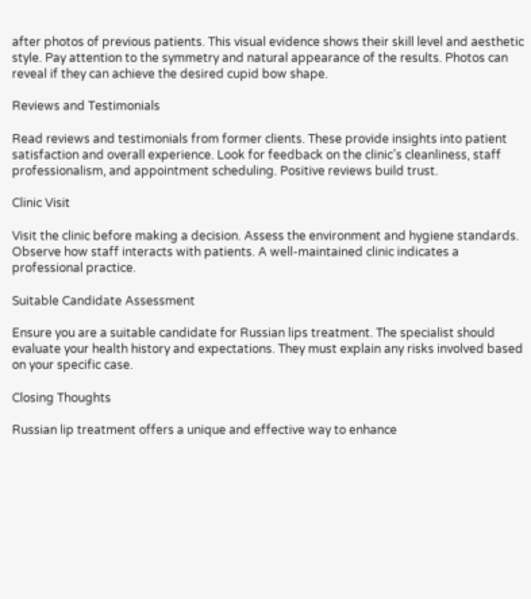after photos of previous patients. This visual evidence shows their skill level and aesthetic style. Pay attention to the symmetry and natural appearance of the results. Photos can reveal if they can achieve the desired cupid bow shape.

Reviews and Testimonials

Read reviews and testimonials from former clients. These provide insights into patient satisfaction and overall experience. Look for feedback on the clinic’s cleanliness, staff professionalism, and appointment scheduling. Positive reviews build trust.

Clinic Visit

Visit the clinic before making a decision. Assess the environment and hygiene standards. Observe how staff interacts with patients. A well-maintained clinic indicates a professional practice.

Suitable Candidate Assessment

Ensure you are a suitable candidate for Russian lips treatment. The specialist should evaluate your health history and expectations. They must explain any risks involved based on your specific case.

Closing Thoughts

Russian lip treatment offers a unique and effective way to enhance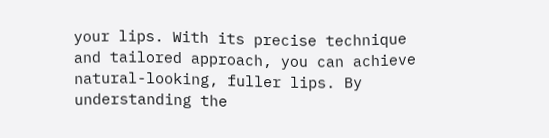your lips. With its precise technique and tailored approach, you can achieve natural-looking, fuller lips. By understanding the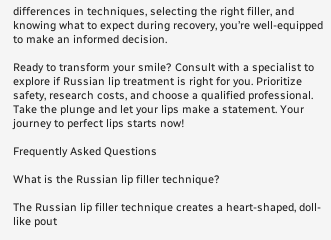differences in techniques, selecting the right filler, and knowing what to expect during recovery, you’re well-equipped to make an informed decision.

Ready to transform your smile? Consult with a specialist to explore if Russian lip treatment is right for you. Prioritize safety, research costs, and choose a qualified professional. Take the plunge and let your lips make a statement. Your journey to perfect lips starts now!

Frequently Asked Questions

What is the Russian lip filler technique?

The Russian lip filler technique creates a heart-shaped, doll-like pout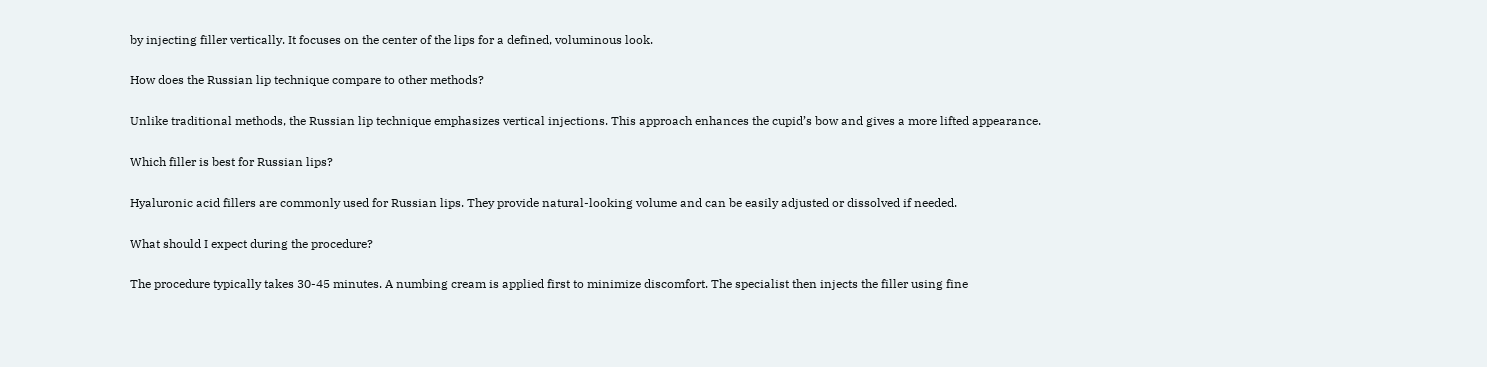by injecting filler vertically. It focuses on the center of the lips for a defined, voluminous look.

How does the Russian lip technique compare to other methods?

Unlike traditional methods, the Russian lip technique emphasizes vertical injections. This approach enhances the cupid’s bow and gives a more lifted appearance.

Which filler is best for Russian lips?

Hyaluronic acid fillers are commonly used for Russian lips. They provide natural-looking volume and can be easily adjusted or dissolved if needed.

What should I expect during the procedure?

The procedure typically takes 30-45 minutes. A numbing cream is applied first to minimize discomfort. The specialist then injects the filler using fine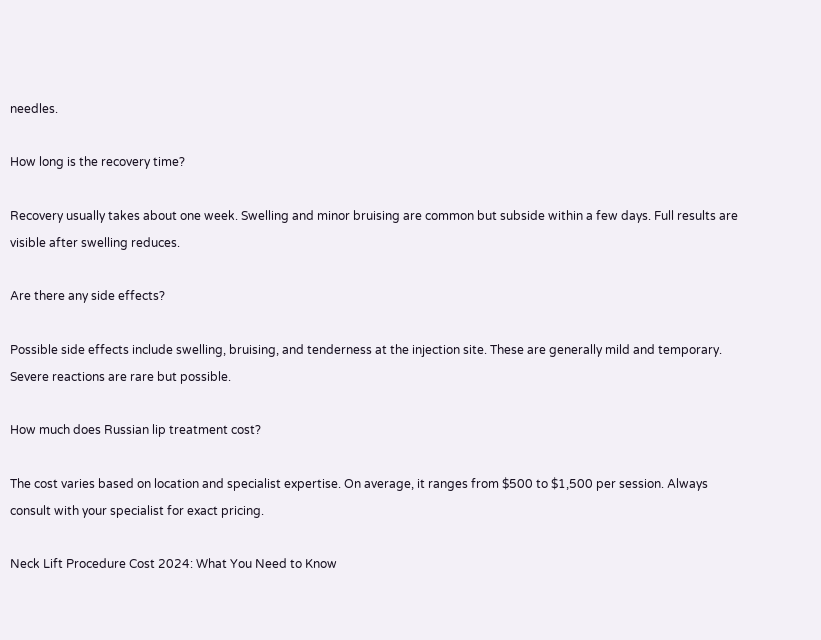needles.

How long is the recovery time?

Recovery usually takes about one week. Swelling and minor bruising are common but subside within a few days. Full results are visible after swelling reduces.

Are there any side effects?

Possible side effects include swelling, bruising, and tenderness at the injection site. These are generally mild and temporary. Severe reactions are rare but possible.

How much does Russian lip treatment cost?

The cost varies based on location and specialist expertise. On average, it ranges from $500 to $1,500 per session. Always consult with your specialist for exact pricing.

Neck Lift Procedure Cost 2024: What You Need to Know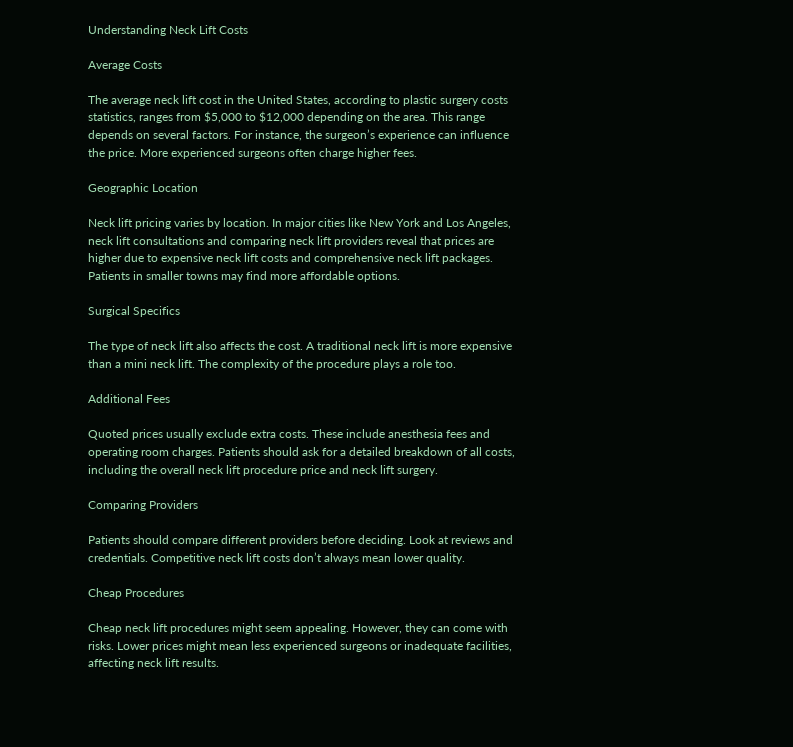Understanding Neck Lift Costs

Average Costs

The average neck lift cost in the United States, according to plastic surgery costs statistics, ranges from $5,000 to $12,000 depending on the area. This range depends on several factors. For instance, the surgeon’s experience can influence the price. More experienced surgeons often charge higher fees.

Geographic Location

Neck lift pricing varies by location. In major cities like New York and Los Angeles, neck lift consultations and comparing neck lift providers reveal that prices are higher due to expensive neck lift costs and comprehensive neck lift packages. Patients in smaller towns may find more affordable options.

Surgical Specifics

The type of neck lift also affects the cost. A traditional neck lift is more expensive than a mini neck lift. The complexity of the procedure plays a role too.

Additional Fees

Quoted prices usually exclude extra costs. These include anesthesia fees and operating room charges. Patients should ask for a detailed breakdown of all costs, including the overall neck lift procedure price and neck lift surgery.

Comparing Providers

Patients should compare different providers before deciding. Look at reviews and credentials. Competitive neck lift costs don’t always mean lower quality.

Cheap Procedures

Cheap neck lift procedures might seem appealing. However, they can come with risks. Lower prices might mean less experienced surgeons or inadequate facilities, affecting neck lift results.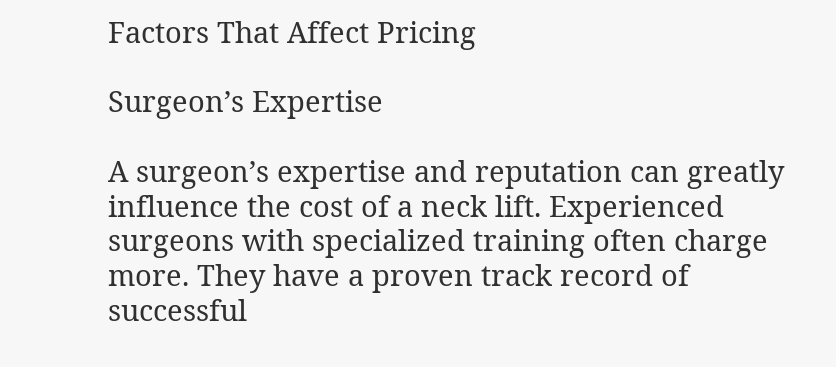Factors That Affect Pricing

Surgeon’s Expertise

A surgeon’s expertise and reputation can greatly influence the cost of a neck lift. Experienced surgeons with specialized training often charge more. They have a proven track record of successful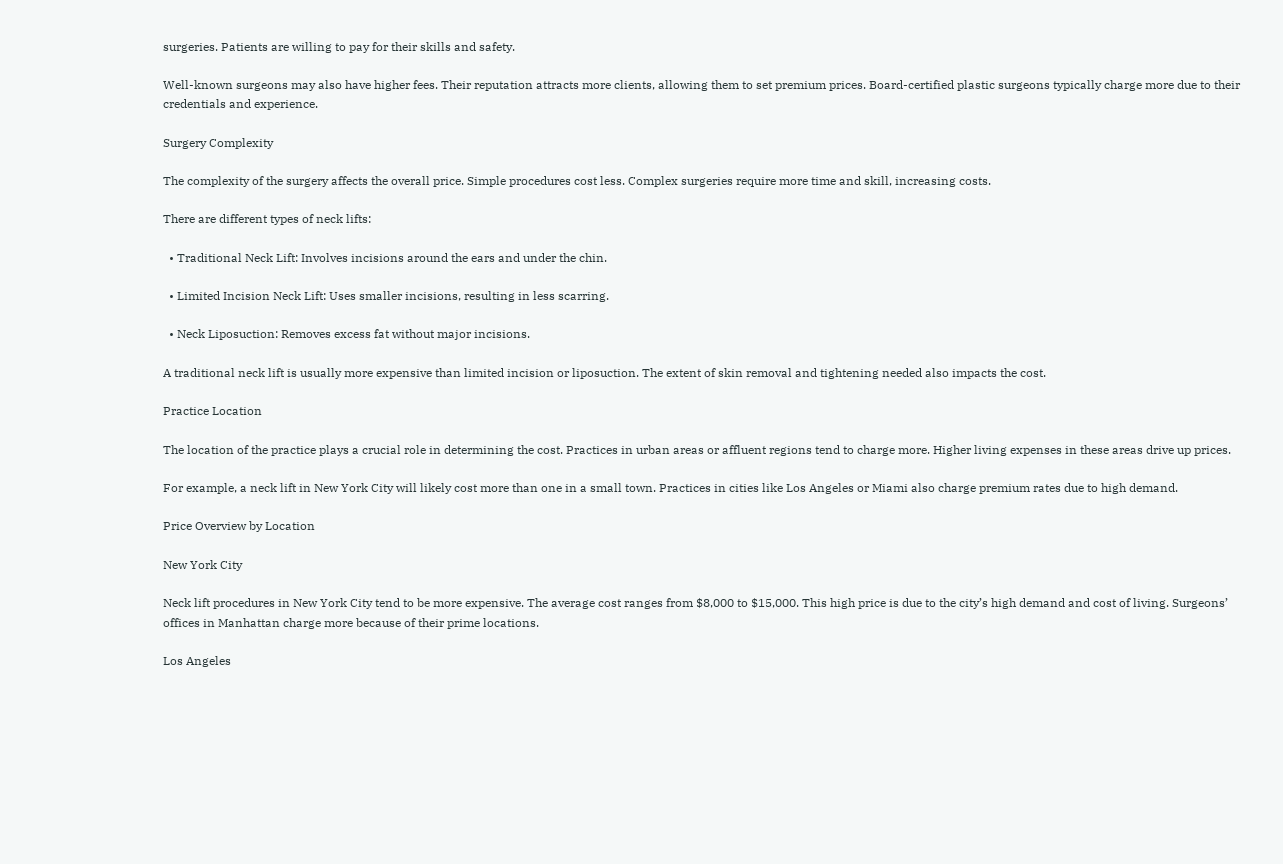surgeries. Patients are willing to pay for their skills and safety.

Well-known surgeons may also have higher fees. Their reputation attracts more clients, allowing them to set premium prices. Board-certified plastic surgeons typically charge more due to their credentials and experience.

Surgery Complexity

The complexity of the surgery affects the overall price. Simple procedures cost less. Complex surgeries require more time and skill, increasing costs.

There are different types of neck lifts:

  • Traditional Neck Lift: Involves incisions around the ears and under the chin.

  • Limited Incision Neck Lift: Uses smaller incisions, resulting in less scarring.

  • Neck Liposuction: Removes excess fat without major incisions.

A traditional neck lift is usually more expensive than limited incision or liposuction. The extent of skin removal and tightening needed also impacts the cost.

Practice Location

The location of the practice plays a crucial role in determining the cost. Practices in urban areas or affluent regions tend to charge more. Higher living expenses in these areas drive up prices.

For example, a neck lift in New York City will likely cost more than one in a small town. Practices in cities like Los Angeles or Miami also charge premium rates due to high demand.

Price Overview by Location

New York City

Neck lift procedures in New York City tend to be more expensive. The average cost ranges from $8,000 to $15,000. This high price is due to the city’s high demand and cost of living. Surgeons’ offices in Manhattan charge more because of their prime locations.

Los Angeles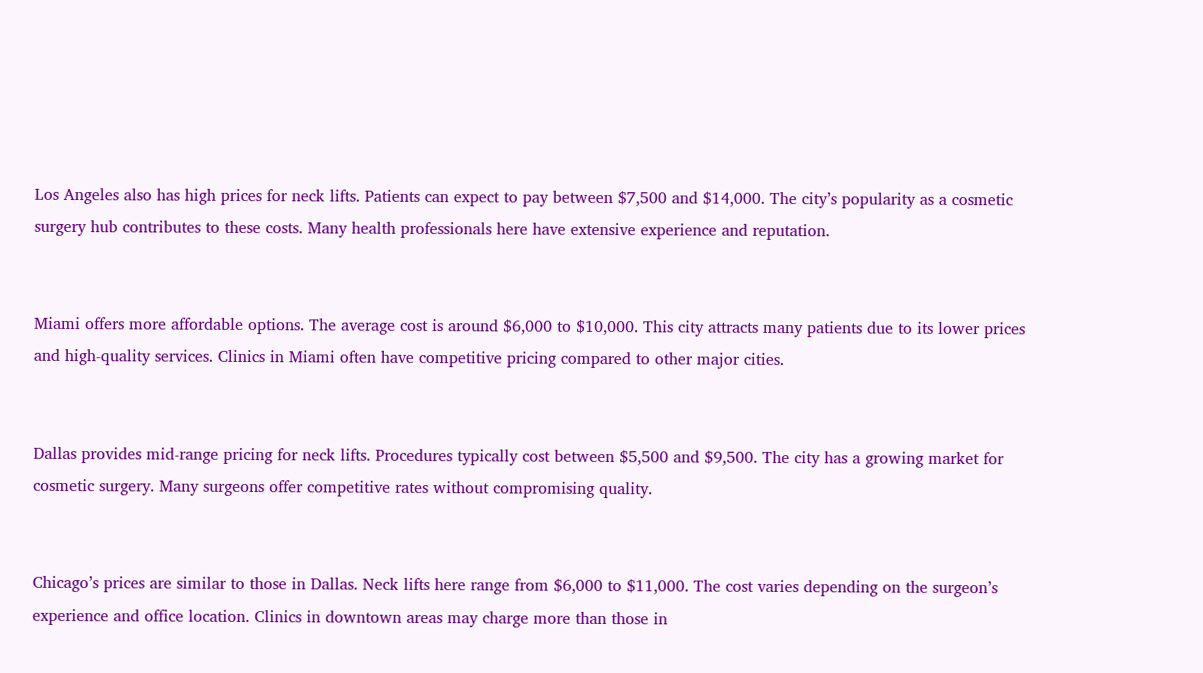Los Angeles also has high prices for neck lifts. Patients can expect to pay between $7,500 and $14,000. The city’s popularity as a cosmetic surgery hub contributes to these costs. Many health professionals here have extensive experience and reputation.


Miami offers more affordable options. The average cost is around $6,000 to $10,000. This city attracts many patients due to its lower prices and high-quality services. Clinics in Miami often have competitive pricing compared to other major cities.


Dallas provides mid-range pricing for neck lifts. Procedures typically cost between $5,500 and $9,500. The city has a growing market for cosmetic surgery. Many surgeons offer competitive rates without compromising quality.


Chicago’s prices are similar to those in Dallas. Neck lifts here range from $6,000 to $11,000. The cost varies depending on the surgeon’s experience and office location. Clinics in downtown areas may charge more than those in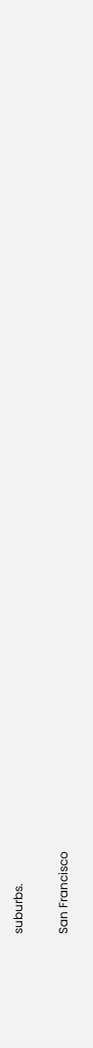suburbs.

San Francisco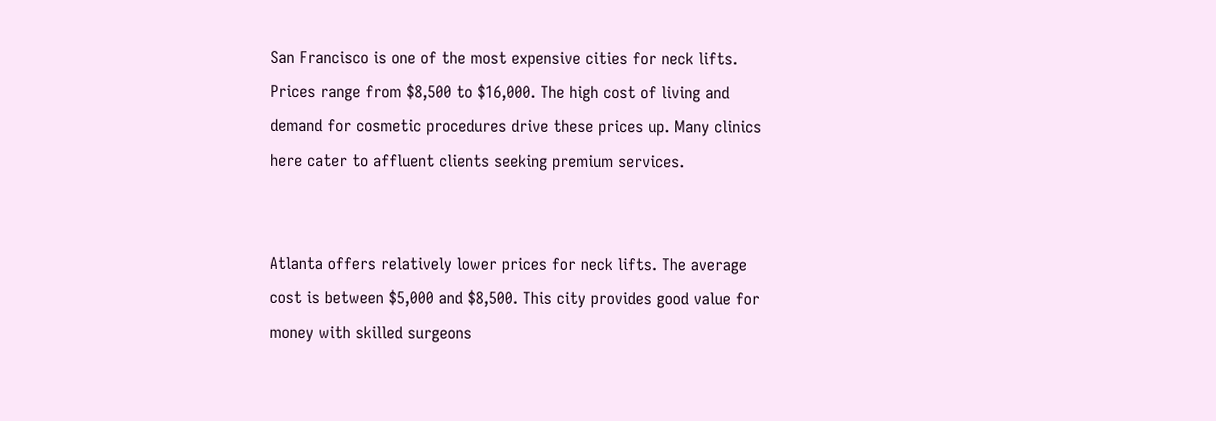San Francisco is one of the most expensive cities for neck lifts. Prices range from $8,500 to $16,000. The high cost of living and demand for cosmetic procedures drive these prices up. Many clinics here cater to affluent clients seeking premium services.


Atlanta offers relatively lower prices for neck lifts. The average cost is between $5,000 and $8,500. This city provides good value for money with skilled surgeons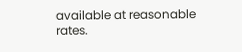available at reasonable rates.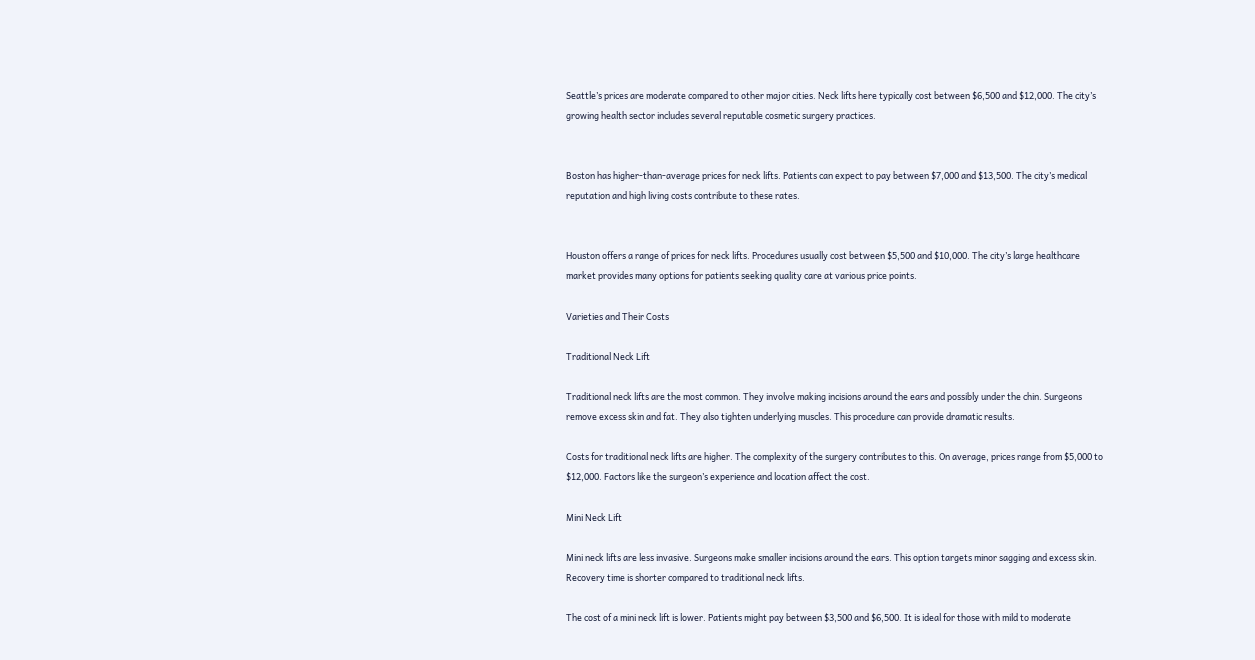Seattle’s prices are moderate compared to other major cities. Neck lifts here typically cost between $6,500 and $12,000. The city’s growing health sector includes several reputable cosmetic surgery practices.


Boston has higher-than-average prices for neck lifts. Patients can expect to pay between $7,000 and $13,500. The city’s medical reputation and high living costs contribute to these rates.


Houston offers a range of prices for neck lifts. Procedures usually cost between $5,500 and $10,000. The city’s large healthcare market provides many options for patients seeking quality care at various price points.

Varieties and Their Costs

Traditional Neck Lift

Traditional neck lifts are the most common. They involve making incisions around the ears and possibly under the chin. Surgeons remove excess skin and fat. They also tighten underlying muscles. This procedure can provide dramatic results.

Costs for traditional neck lifts are higher. The complexity of the surgery contributes to this. On average, prices range from $5,000 to $12,000. Factors like the surgeon’s experience and location affect the cost.

Mini Neck Lift

Mini neck lifts are less invasive. Surgeons make smaller incisions around the ears. This option targets minor sagging and excess skin. Recovery time is shorter compared to traditional neck lifts.

The cost of a mini neck lift is lower. Patients might pay between $3,500 and $6,500. It is ideal for those with mild to moderate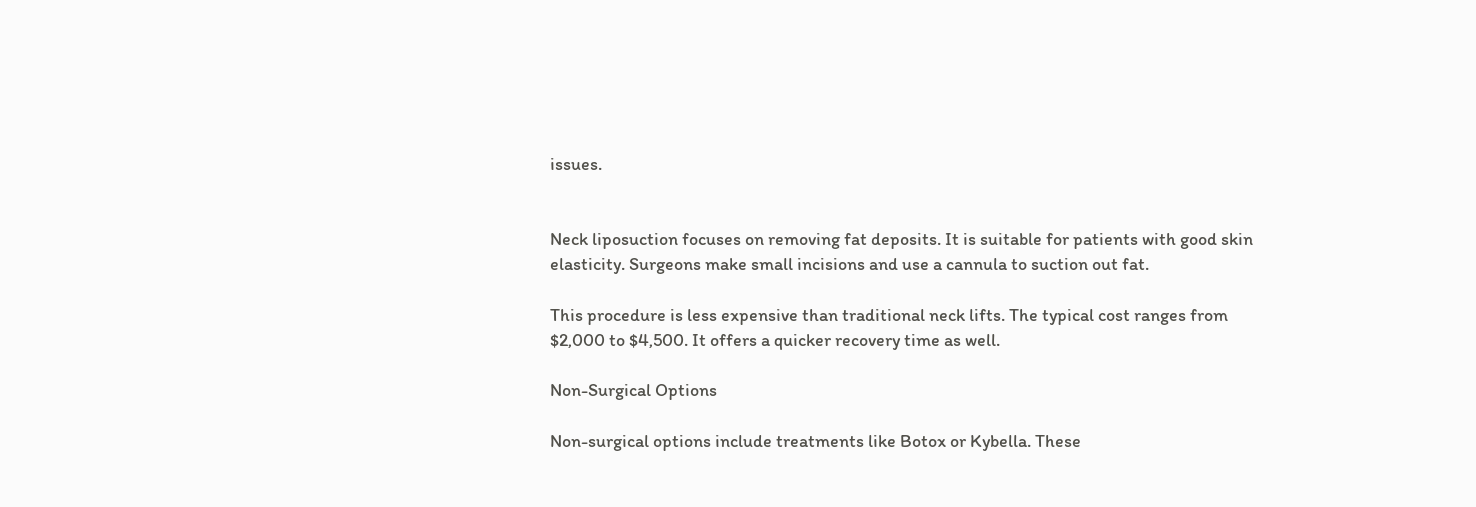issues.


Neck liposuction focuses on removing fat deposits. It is suitable for patients with good skin elasticity. Surgeons make small incisions and use a cannula to suction out fat.

This procedure is less expensive than traditional neck lifts. The typical cost ranges from $2,000 to $4,500. It offers a quicker recovery time as well.

Non-Surgical Options

Non-surgical options include treatments like Botox or Kybella. These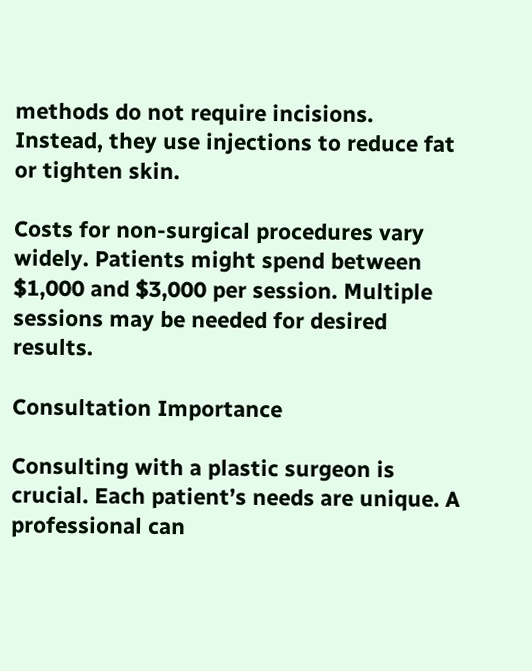methods do not require incisions. Instead, they use injections to reduce fat or tighten skin.

Costs for non-surgical procedures vary widely. Patients might spend between $1,000 and $3,000 per session. Multiple sessions may be needed for desired results.

Consultation Importance

Consulting with a plastic surgeon is crucial. Each patient’s needs are unique. A professional can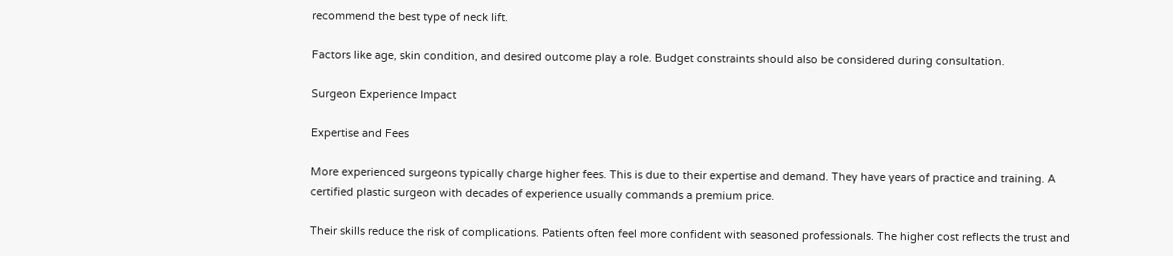recommend the best type of neck lift.

Factors like age, skin condition, and desired outcome play a role. Budget constraints should also be considered during consultation.

Surgeon Experience Impact

Expertise and Fees

More experienced surgeons typically charge higher fees. This is due to their expertise and demand. They have years of practice and training. A certified plastic surgeon with decades of experience usually commands a premium price.

Their skills reduce the risk of complications. Patients often feel more confident with seasoned professionals. The higher cost reflects the trust and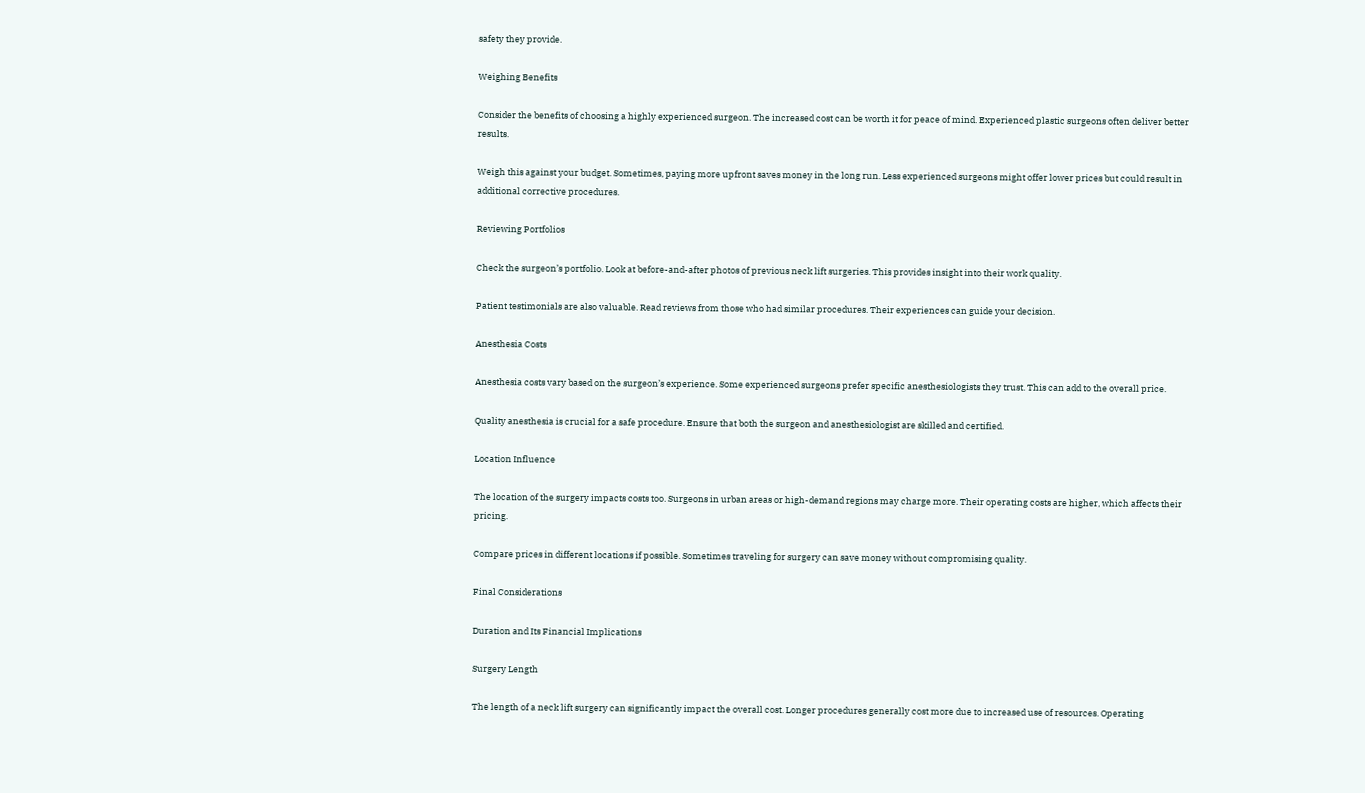safety they provide.

Weighing Benefits

Consider the benefits of choosing a highly experienced surgeon. The increased cost can be worth it for peace of mind. Experienced plastic surgeons often deliver better results.

Weigh this against your budget. Sometimes, paying more upfront saves money in the long run. Less experienced surgeons might offer lower prices but could result in additional corrective procedures.

Reviewing Portfolios

Check the surgeon’s portfolio. Look at before-and-after photos of previous neck lift surgeries. This provides insight into their work quality.

Patient testimonials are also valuable. Read reviews from those who had similar procedures. Their experiences can guide your decision.

Anesthesia Costs

Anesthesia costs vary based on the surgeon’s experience. Some experienced surgeons prefer specific anesthesiologists they trust. This can add to the overall price.

Quality anesthesia is crucial for a safe procedure. Ensure that both the surgeon and anesthesiologist are skilled and certified.

Location Influence

The location of the surgery impacts costs too. Surgeons in urban areas or high-demand regions may charge more. Their operating costs are higher, which affects their pricing.

Compare prices in different locations if possible. Sometimes traveling for surgery can save money without compromising quality.

Final Considerations

Duration and Its Financial Implications

Surgery Length

The length of a neck lift surgery can significantly impact the overall cost. Longer procedures generally cost more due to increased use of resources. Operating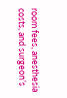room fees, anesthesia costs, and surgeon’s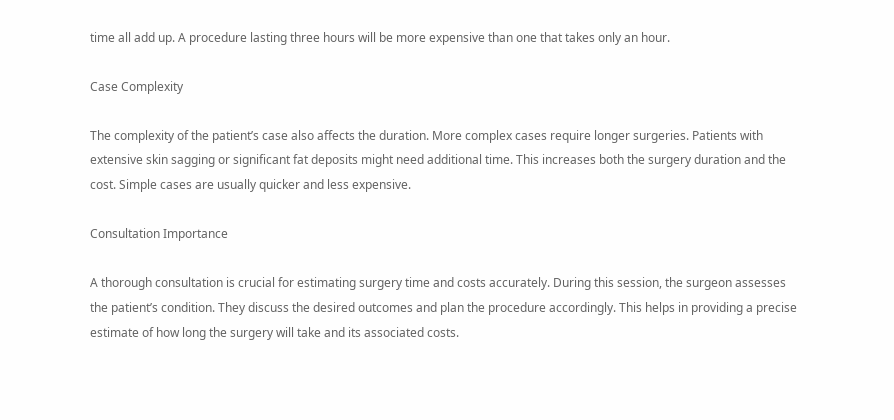time all add up. A procedure lasting three hours will be more expensive than one that takes only an hour.

Case Complexity

The complexity of the patient’s case also affects the duration. More complex cases require longer surgeries. Patients with extensive skin sagging or significant fat deposits might need additional time. This increases both the surgery duration and the cost. Simple cases are usually quicker and less expensive.

Consultation Importance

A thorough consultation is crucial for estimating surgery time and costs accurately. During this session, the surgeon assesses the patient’s condition. They discuss the desired outcomes and plan the procedure accordingly. This helps in providing a precise estimate of how long the surgery will take and its associated costs.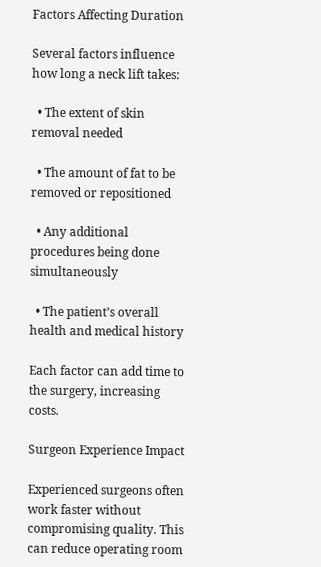Factors Affecting Duration

Several factors influence how long a neck lift takes:

  • The extent of skin removal needed

  • The amount of fat to be removed or repositioned

  • Any additional procedures being done simultaneously

  • The patient’s overall health and medical history

Each factor can add time to the surgery, increasing costs.

Surgeon Experience Impact

Experienced surgeons often work faster without compromising quality. This can reduce operating room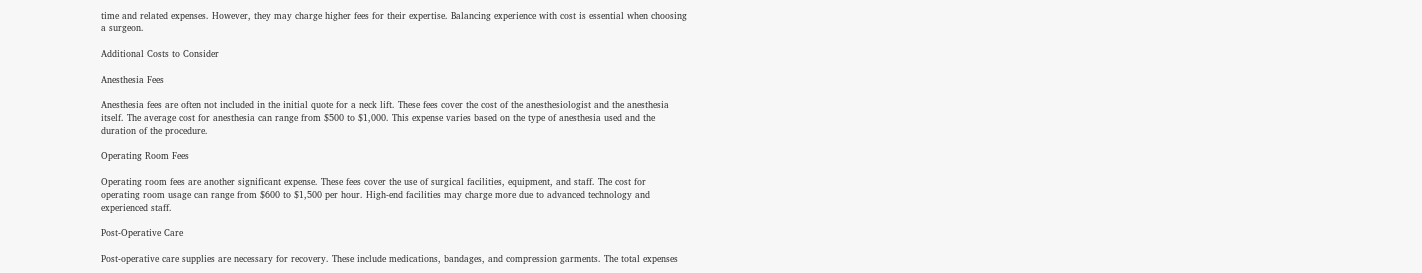time and related expenses. However, they may charge higher fees for their expertise. Balancing experience with cost is essential when choosing a surgeon.

Additional Costs to Consider

Anesthesia Fees

Anesthesia fees are often not included in the initial quote for a neck lift. These fees cover the cost of the anesthesiologist and the anesthesia itself. The average cost for anesthesia can range from $500 to $1,000. This expense varies based on the type of anesthesia used and the duration of the procedure.

Operating Room Fees

Operating room fees are another significant expense. These fees cover the use of surgical facilities, equipment, and staff. The cost for operating room usage can range from $600 to $1,500 per hour. High-end facilities may charge more due to advanced technology and experienced staff.

Post-Operative Care

Post-operative care supplies are necessary for recovery. These include medications, bandages, and compression garments. The total expenses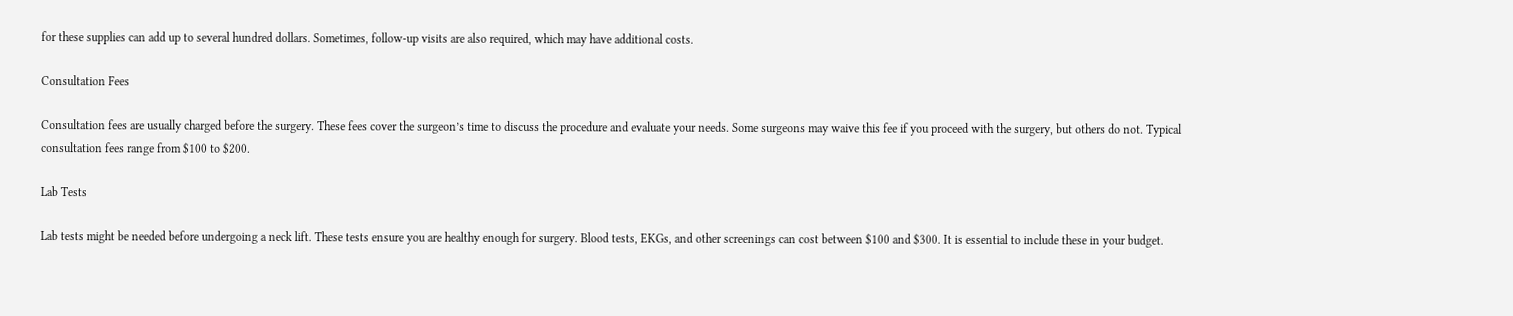for these supplies can add up to several hundred dollars. Sometimes, follow-up visits are also required, which may have additional costs.

Consultation Fees

Consultation fees are usually charged before the surgery. These fees cover the surgeon’s time to discuss the procedure and evaluate your needs. Some surgeons may waive this fee if you proceed with the surgery, but others do not. Typical consultation fees range from $100 to $200.

Lab Tests

Lab tests might be needed before undergoing a neck lift. These tests ensure you are healthy enough for surgery. Blood tests, EKGs, and other screenings can cost between $100 and $300. It is essential to include these in your budget.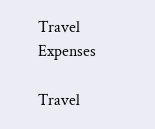Travel Expenses

Travel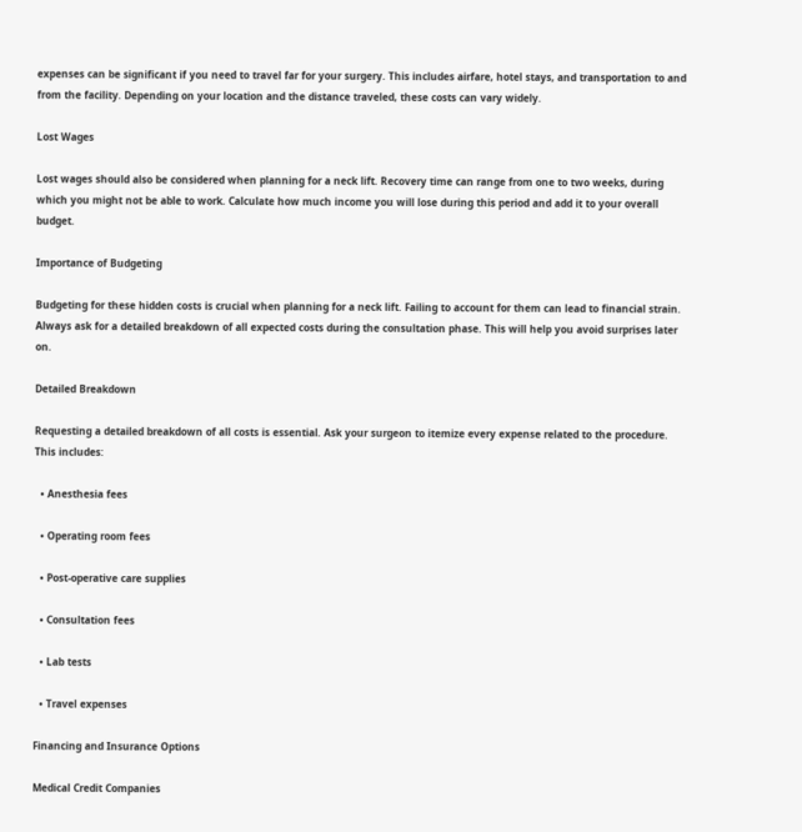expenses can be significant if you need to travel far for your surgery. This includes airfare, hotel stays, and transportation to and from the facility. Depending on your location and the distance traveled, these costs can vary widely.

Lost Wages

Lost wages should also be considered when planning for a neck lift. Recovery time can range from one to two weeks, during which you might not be able to work. Calculate how much income you will lose during this period and add it to your overall budget.

Importance of Budgeting

Budgeting for these hidden costs is crucial when planning for a neck lift. Failing to account for them can lead to financial strain. Always ask for a detailed breakdown of all expected costs during the consultation phase. This will help you avoid surprises later on.

Detailed Breakdown

Requesting a detailed breakdown of all costs is essential. Ask your surgeon to itemize every expense related to the procedure. This includes:

  • Anesthesia fees

  • Operating room fees

  • Post-operative care supplies

  • Consultation fees

  • Lab tests

  • Travel expenses

Financing and Insurance Options

Medical Credit Companies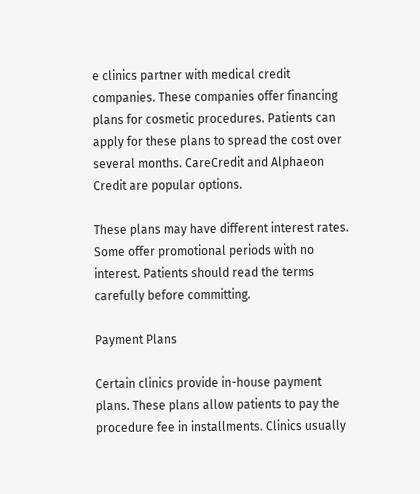e clinics partner with medical credit companies. These companies offer financing plans for cosmetic procedures. Patients can apply for these plans to spread the cost over several months. CareCredit and Alphaeon Credit are popular options.

These plans may have different interest rates. Some offer promotional periods with no interest. Patients should read the terms carefully before committing.

Payment Plans

Certain clinics provide in-house payment plans. These plans allow patients to pay the procedure fee in installments. Clinics usually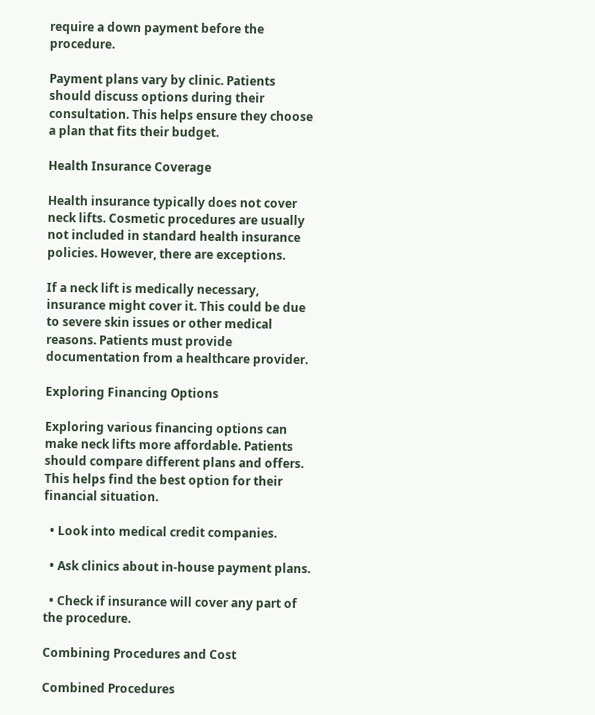require a down payment before the procedure.

Payment plans vary by clinic. Patients should discuss options during their consultation. This helps ensure they choose a plan that fits their budget.

Health Insurance Coverage

Health insurance typically does not cover neck lifts. Cosmetic procedures are usually not included in standard health insurance policies. However, there are exceptions.

If a neck lift is medically necessary, insurance might cover it. This could be due to severe skin issues or other medical reasons. Patients must provide documentation from a healthcare provider.

Exploring Financing Options

Exploring various financing options can make neck lifts more affordable. Patients should compare different plans and offers. This helps find the best option for their financial situation.

  • Look into medical credit companies.

  • Ask clinics about in-house payment plans.

  • Check if insurance will cover any part of the procedure.

Combining Procedures and Cost

Combined Procedures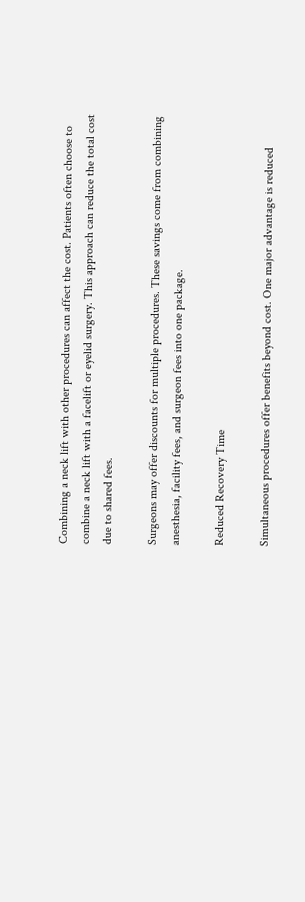Combining a neck lift with other procedures can affect the cost. Patients often choose to combine a neck lift with a facelift or eyelid surgery. This approach can reduce the total cost due to shared fees.

Surgeons may offer discounts for multiple procedures. These savings come from combining anesthesia, facility fees, and surgeon fees into one package.

Reduced Recovery Time

Simultaneous procedures offer benefits beyond cost. One major advantage is reduced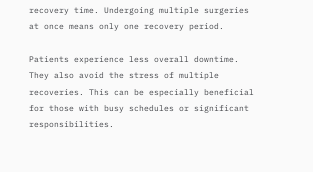recovery time. Undergoing multiple surgeries at once means only one recovery period.

Patients experience less overall downtime. They also avoid the stress of multiple recoveries. This can be especially beneficial for those with busy schedules or significant responsibilities.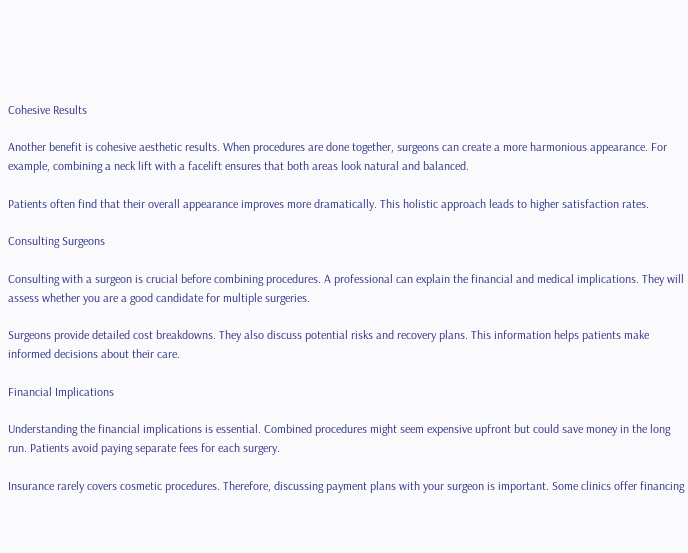Cohesive Results

Another benefit is cohesive aesthetic results. When procedures are done together, surgeons can create a more harmonious appearance. For example, combining a neck lift with a facelift ensures that both areas look natural and balanced.

Patients often find that their overall appearance improves more dramatically. This holistic approach leads to higher satisfaction rates.

Consulting Surgeons

Consulting with a surgeon is crucial before combining procedures. A professional can explain the financial and medical implications. They will assess whether you are a good candidate for multiple surgeries.

Surgeons provide detailed cost breakdowns. They also discuss potential risks and recovery plans. This information helps patients make informed decisions about their care.

Financial Implications

Understanding the financial implications is essential. Combined procedures might seem expensive upfront but could save money in the long run. Patients avoid paying separate fees for each surgery.

Insurance rarely covers cosmetic procedures. Therefore, discussing payment plans with your surgeon is important. Some clinics offer financing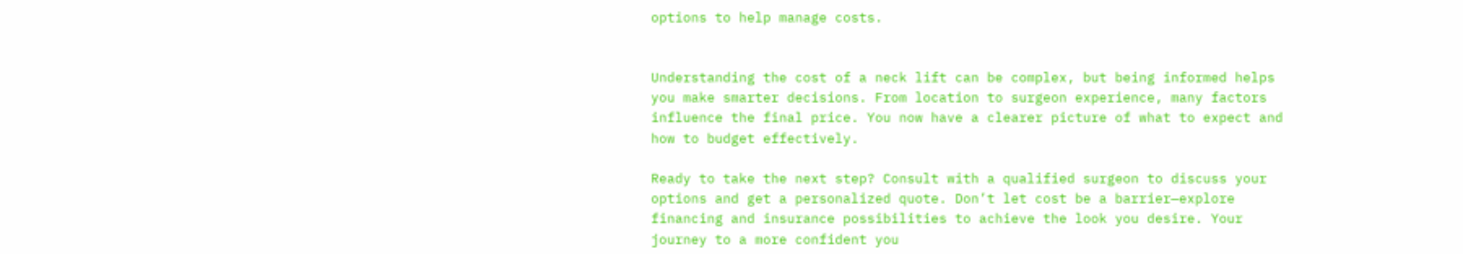options to help manage costs.


Understanding the cost of a neck lift can be complex, but being informed helps you make smarter decisions. From location to surgeon experience, many factors influence the final price. You now have a clearer picture of what to expect and how to budget effectively.

Ready to take the next step? Consult with a qualified surgeon to discuss your options and get a personalized quote. Don’t let cost be a barrier—explore financing and insurance possibilities to achieve the look you desire. Your journey to a more confident you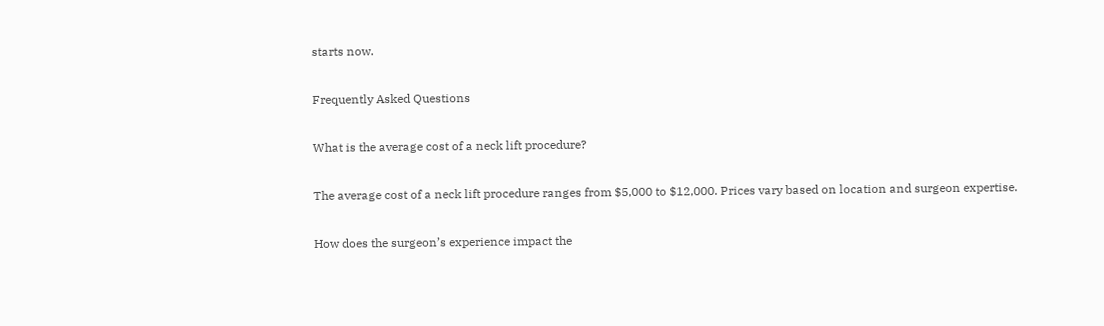starts now.

Frequently Asked Questions

What is the average cost of a neck lift procedure?

The average cost of a neck lift procedure ranges from $5,000 to $12,000. Prices vary based on location and surgeon expertise.

How does the surgeon’s experience impact the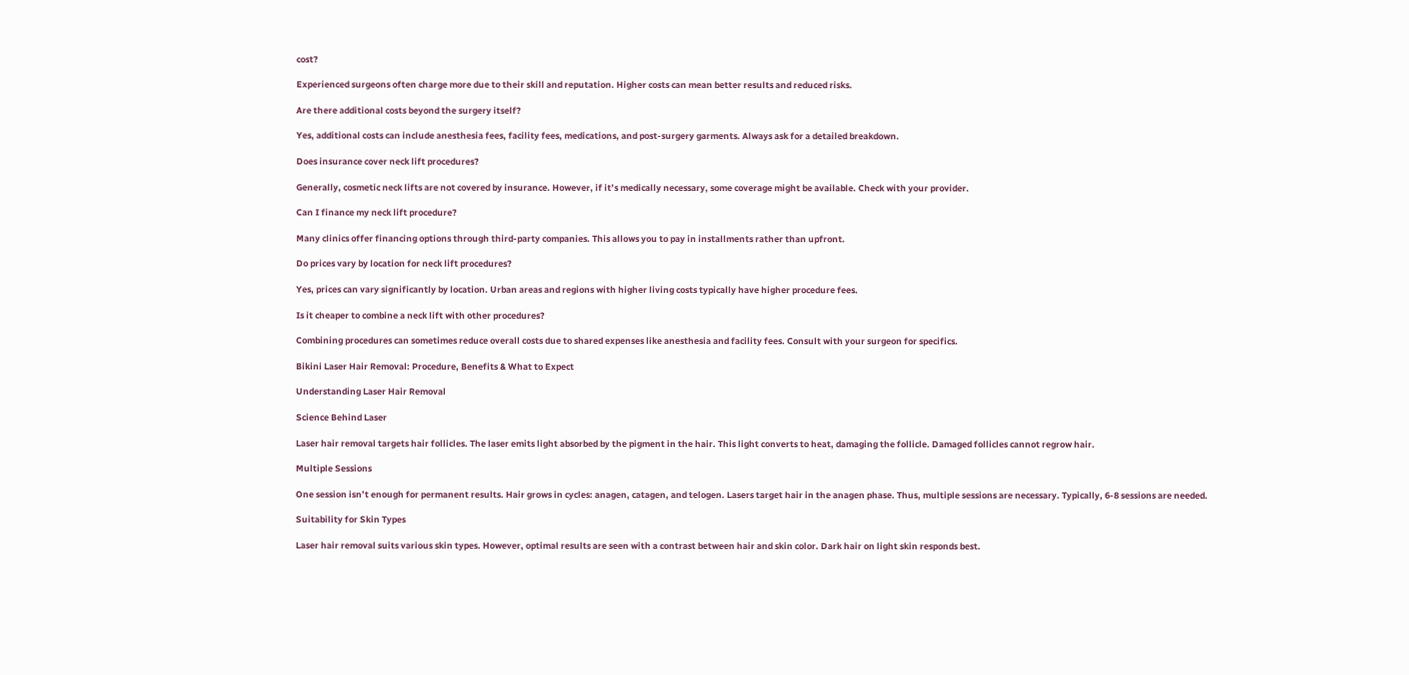cost?

Experienced surgeons often charge more due to their skill and reputation. Higher costs can mean better results and reduced risks.

Are there additional costs beyond the surgery itself?

Yes, additional costs can include anesthesia fees, facility fees, medications, and post-surgery garments. Always ask for a detailed breakdown.

Does insurance cover neck lift procedures?

Generally, cosmetic neck lifts are not covered by insurance. However, if it’s medically necessary, some coverage might be available. Check with your provider.

Can I finance my neck lift procedure?

Many clinics offer financing options through third-party companies. This allows you to pay in installments rather than upfront.

Do prices vary by location for neck lift procedures?

Yes, prices can vary significantly by location. Urban areas and regions with higher living costs typically have higher procedure fees.

Is it cheaper to combine a neck lift with other procedures?

Combining procedures can sometimes reduce overall costs due to shared expenses like anesthesia and facility fees. Consult with your surgeon for specifics.

Bikini Laser Hair Removal: Procedure, Benefits & What to Expect

Understanding Laser Hair Removal

Science Behind Laser

Laser hair removal targets hair follicles. The laser emits light absorbed by the pigment in the hair. This light converts to heat, damaging the follicle. Damaged follicles cannot regrow hair.

Multiple Sessions

One session isn’t enough for permanent results. Hair grows in cycles: anagen, catagen, and telogen. Lasers target hair in the anagen phase. Thus, multiple sessions are necessary. Typically, 6-8 sessions are needed.

Suitability for Skin Types

Laser hair removal suits various skin types. However, optimal results are seen with a contrast between hair and skin color. Dark hair on light skin responds best.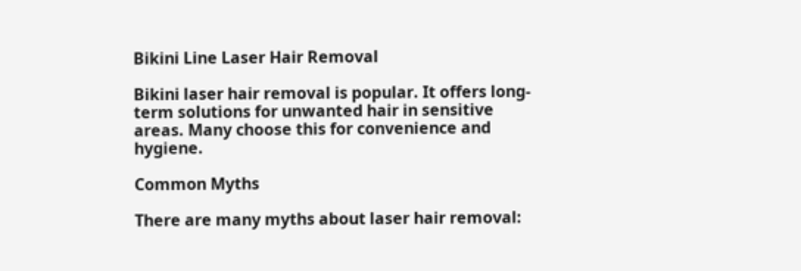Bikini Line Laser Hair Removal

Bikini laser hair removal is popular. It offers long-term solutions for unwanted hair in sensitive areas. Many choose this for convenience and hygiene.

Common Myths

There are many myths about laser hair removal: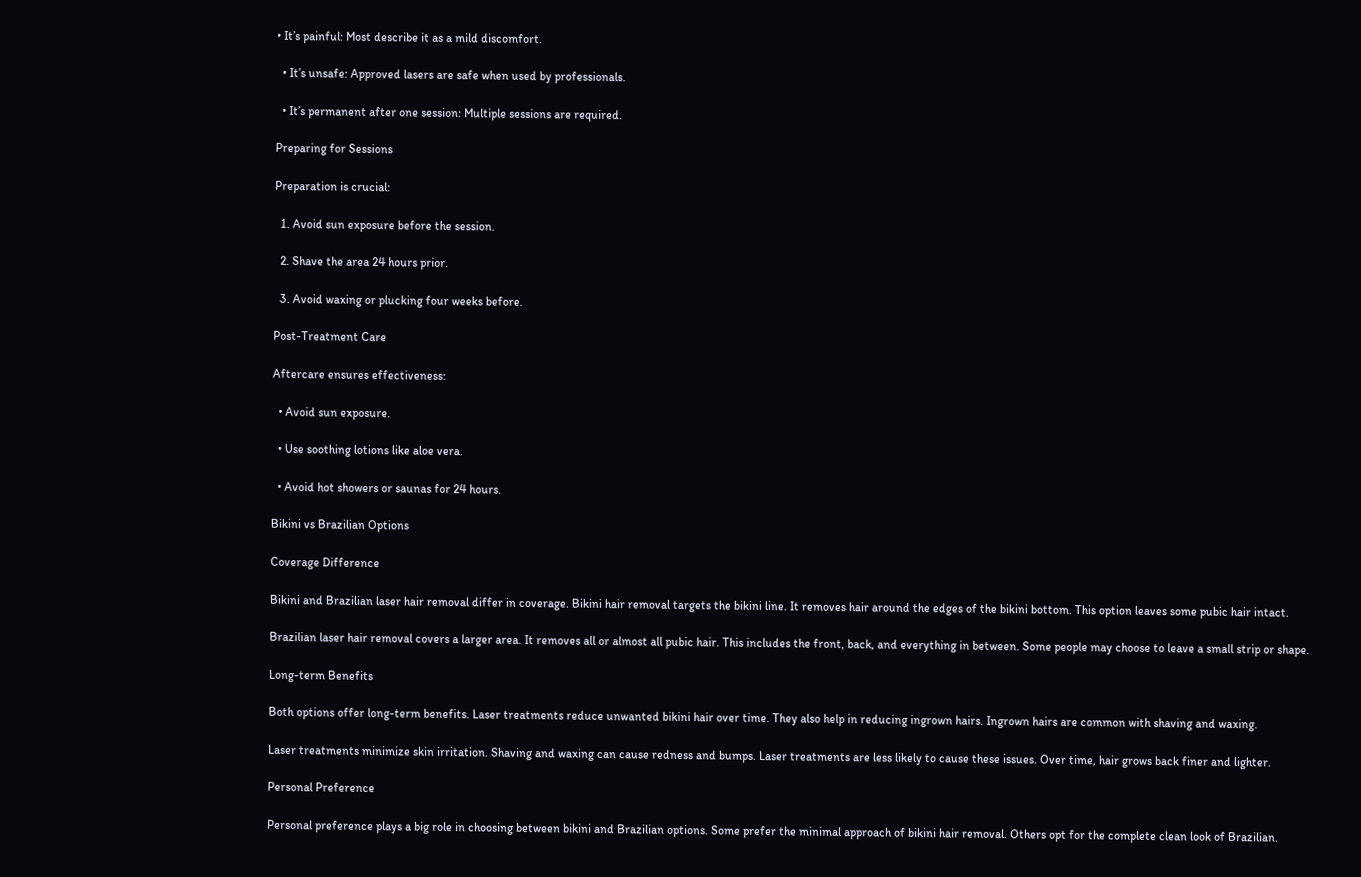• It’s painful: Most describe it as a mild discomfort.

  • It’s unsafe: Approved lasers are safe when used by professionals.

  • It’s permanent after one session: Multiple sessions are required.

Preparing for Sessions

Preparation is crucial:

  1. Avoid sun exposure before the session.

  2. Shave the area 24 hours prior.

  3. Avoid waxing or plucking four weeks before.

Post-Treatment Care

Aftercare ensures effectiveness:

  • Avoid sun exposure.

  • Use soothing lotions like aloe vera.

  • Avoid hot showers or saunas for 24 hours.

Bikini vs Brazilian Options

Coverage Difference

Bikini and Brazilian laser hair removal differ in coverage. Bikini hair removal targets the bikini line. It removes hair around the edges of the bikini bottom. This option leaves some pubic hair intact.

Brazilian laser hair removal covers a larger area. It removes all or almost all pubic hair. This includes the front, back, and everything in between. Some people may choose to leave a small strip or shape.

Long-term Benefits

Both options offer long-term benefits. Laser treatments reduce unwanted bikini hair over time. They also help in reducing ingrown hairs. Ingrown hairs are common with shaving and waxing.

Laser treatments minimize skin irritation. Shaving and waxing can cause redness and bumps. Laser treatments are less likely to cause these issues. Over time, hair grows back finer and lighter.

Personal Preference

Personal preference plays a big role in choosing between bikini and Brazilian options. Some prefer the minimal approach of bikini hair removal. Others opt for the complete clean look of Brazilian.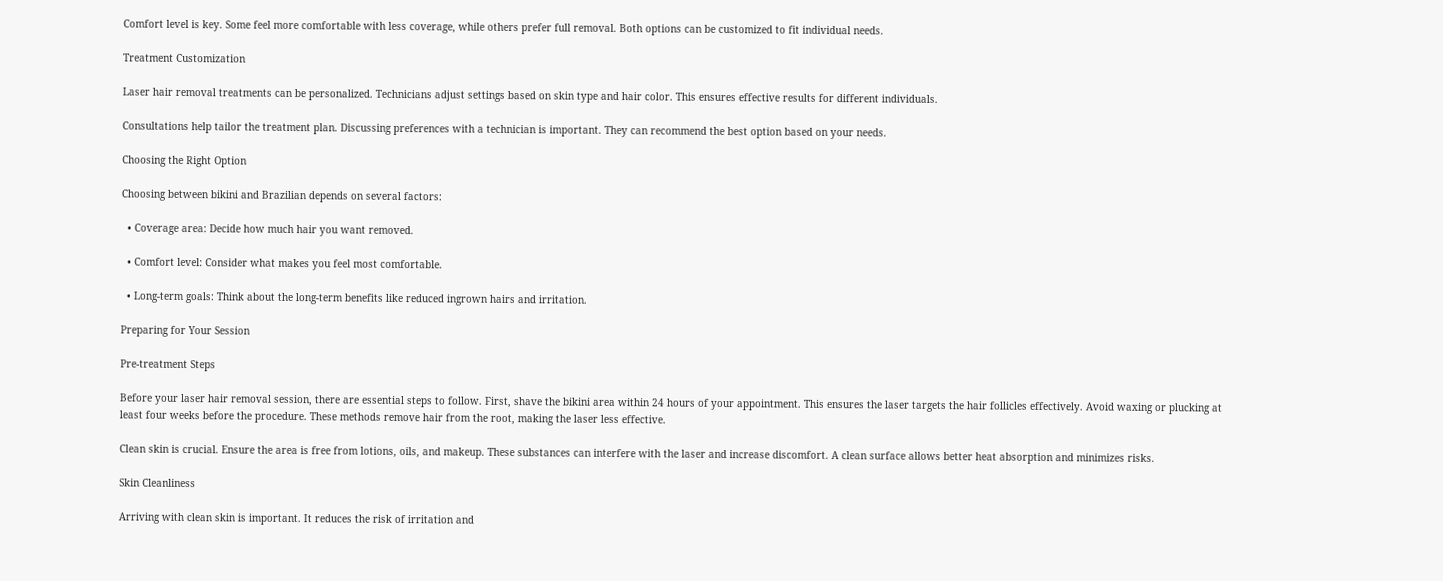Comfort level is key. Some feel more comfortable with less coverage, while others prefer full removal. Both options can be customized to fit individual needs.

Treatment Customization

Laser hair removal treatments can be personalized. Technicians adjust settings based on skin type and hair color. This ensures effective results for different individuals.

Consultations help tailor the treatment plan. Discussing preferences with a technician is important. They can recommend the best option based on your needs.

Choosing the Right Option

Choosing between bikini and Brazilian depends on several factors:

  • Coverage area: Decide how much hair you want removed.

  • Comfort level: Consider what makes you feel most comfortable.

  • Long-term goals: Think about the long-term benefits like reduced ingrown hairs and irritation.

Preparing for Your Session

Pre-treatment Steps

Before your laser hair removal session, there are essential steps to follow. First, shave the bikini area within 24 hours of your appointment. This ensures the laser targets the hair follicles effectively. Avoid waxing or plucking at least four weeks before the procedure. These methods remove hair from the root, making the laser less effective.

Clean skin is crucial. Ensure the area is free from lotions, oils, and makeup. These substances can interfere with the laser and increase discomfort. A clean surface allows better heat absorption and minimizes risks.

Skin Cleanliness

Arriving with clean skin is important. It reduces the risk of irritation and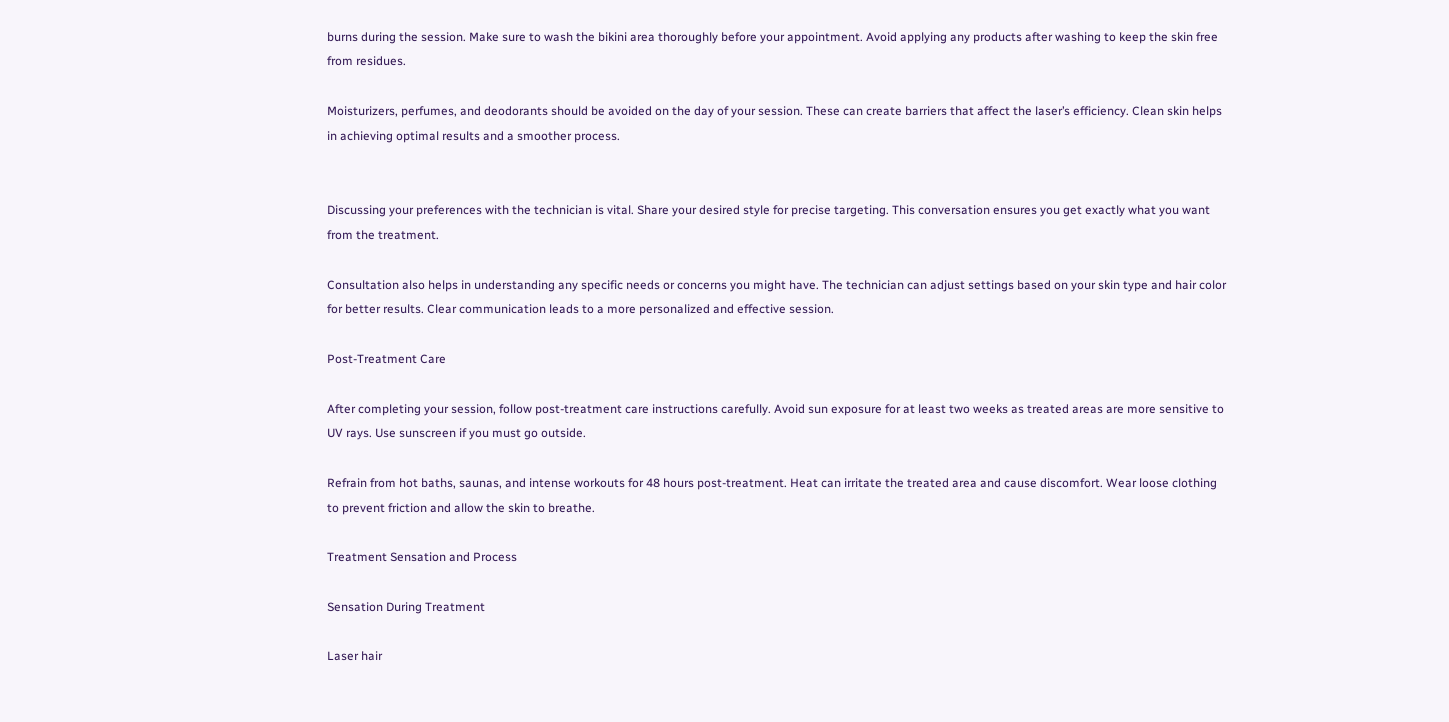burns during the session. Make sure to wash the bikini area thoroughly before your appointment. Avoid applying any products after washing to keep the skin free from residues.

Moisturizers, perfumes, and deodorants should be avoided on the day of your session. These can create barriers that affect the laser’s efficiency. Clean skin helps in achieving optimal results and a smoother process.


Discussing your preferences with the technician is vital. Share your desired style for precise targeting. This conversation ensures you get exactly what you want from the treatment.

Consultation also helps in understanding any specific needs or concerns you might have. The technician can adjust settings based on your skin type and hair color for better results. Clear communication leads to a more personalized and effective session.

Post-Treatment Care

After completing your session, follow post-treatment care instructions carefully. Avoid sun exposure for at least two weeks as treated areas are more sensitive to UV rays. Use sunscreen if you must go outside.

Refrain from hot baths, saunas, and intense workouts for 48 hours post-treatment. Heat can irritate the treated area and cause discomfort. Wear loose clothing to prevent friction and allow the skin to breathe.

Treatment Sensation and Process

Sensation During Treatment

Laser hair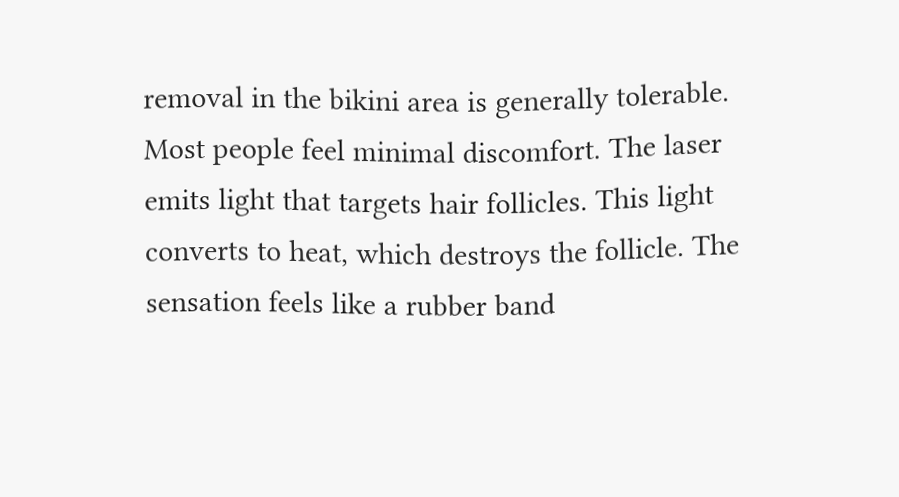removal in the bikini area is generally tolerable. Most people feel minimal discomfort. The laser emits light that targets hair follicles. This light converts to heat, which destroys the follicle. The sensation feels like a rubber band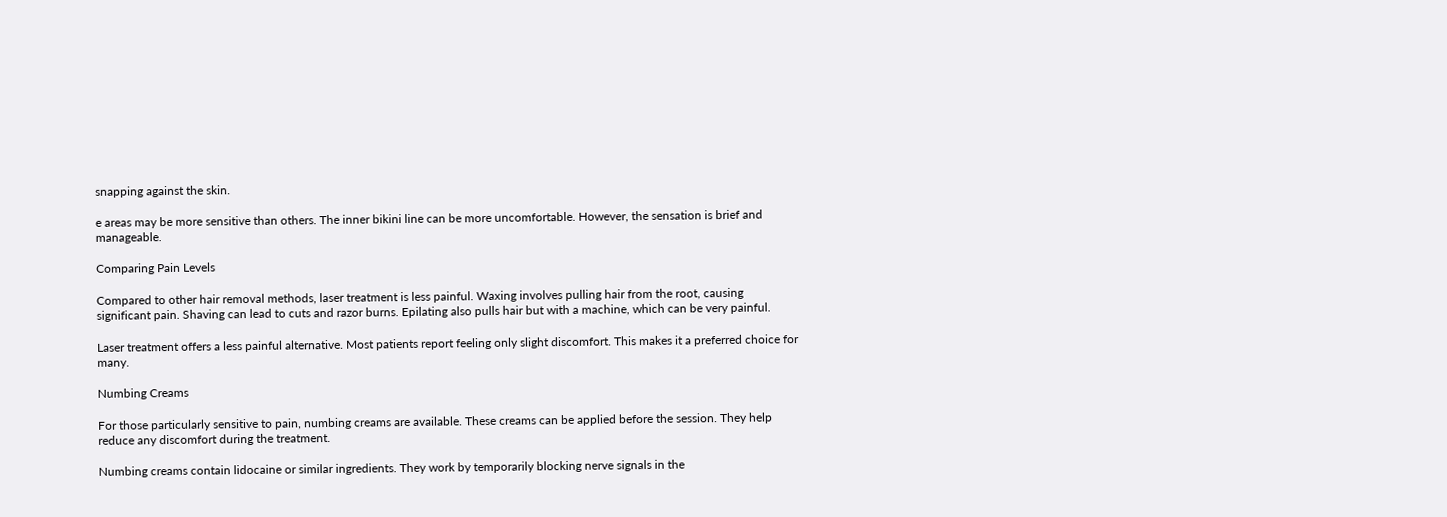snapping against the skin.

e areas may be more sensitive than others. The inner bikini line can be more uncomfortable. However, the sensation is brief and manageable.

Comparing Pain Levels

Compared to other hair removal methods, laser treatment is less painful. Waxing involves pulling hair from the root, causing significant pain. Shaving can lead to cuts and razor burns. Epilating also pulls hair but with a machine, which can be very painful.

Laser treatment offers a less painful alternative. Most patients report feeling only slight discomfort. This makes it a preferred choice for many.

Numbing Creams

For those particularly sensitive to pain, numbing creams are available. These creams can be applied before the session. They help reduce any discomfort during the treatment.

Numbing creams contain lidocaine or similar ingredients. They work by temporarily blocking nerve signals in the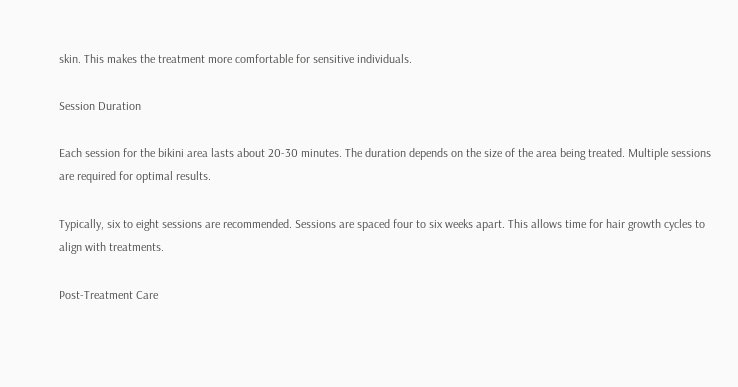skin. This makes the treatment more comfortable for sensitive individuals.

Session Duration

Each session for the bikini area lasts about 20-30 minutes. The duration depends on the size of the area being treated. Multiple sessions are required for optimal results.

Typically, six to eight sessions are recommended. Sessions are spaced four to six weeks apart. This allows time for hair growth cycles to align with treatments.

Post-Treatment Care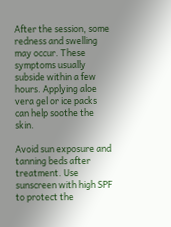After the session, some redness and swelling may occur. These symptoms usually subside within a few hours. Applying aloe vera gel or ice packs can help soothe the skin.

Avoid sun exposure and tanning beds after treatment. Use sunscreen with high SPF to protect the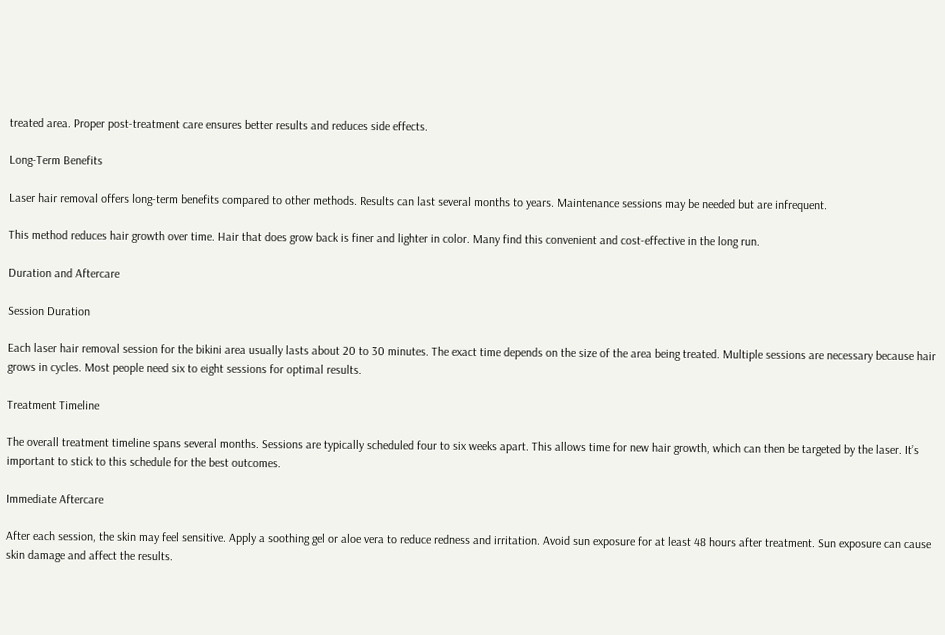treated area. Proper post-treatment care ensures better results and reduces side effects.

Long-Term Benefits

Laser hair removal offers long-term benefits compared to other methods. Results can last several months to years. Maintenance sessions may be needed but are infrequent.

This method reduces hair growth over time. Hair that does grow back is finer and lighter in color. Many find this convenient and cost-effective in the long run.

Duration and Aftercare

Session Duration

Each laser hair removal session for the bikini area usually lasts about 20 to 30 minutes. The exact time depends on the size of the area being treated. Multiple sessions are necessary because hair grows in cycles. Most people need six to eight sessions for optimal results.

Treatment Timeline

The overall treatment timeline spans several months. Sessions are typically scheduled four to six weeks apart. This allows time for new hair growth, which can then be targeted by the laser. It’s important to stick to this schedule for the best outcomes.

Immediate Aftercare

After each session, the skin may feel sensitive. Apply a soothing gel or aloe vera to reduce redness and irritation. Avoid sun exposure for at least 48 hours after treatment. Sun exposure can cause skin damage and affect the results.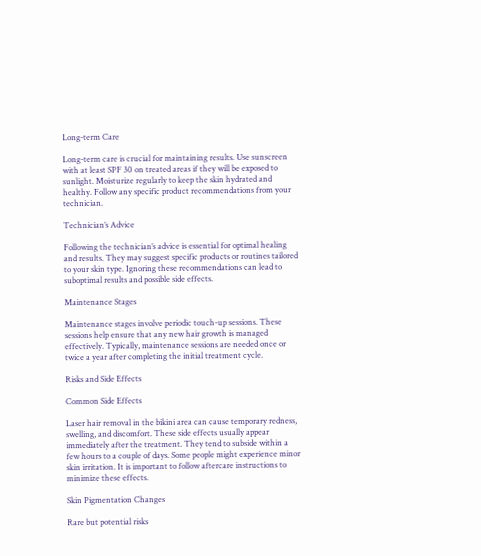Long-term Care

Long-term care is crucial for maintaining results. Use sunscreen with at least SPF 30 on treated areas if they will be exposed to sunlight. Moisturize regularly to keep the skin hydrated and healthy. Follow any specific product recommendations from your technician.

Technician’s Advice

Following the technician’s advice is essential for optimal healing and results. They may suggest specific products or routines tailored to your skin type. Ignoring these recommendations can lead to suboptimal results and possible side effects.

Maintenance Stages

Maintenance stages involve periodic touch-up sessions. These sessions help ensure that any new hair growth is managed effectively. Typically, maintenance sessions are needed once or twice a year after completing the initial treatment cycle.

Risks and Side Effects

Common Side Effects

Laser hair removal in the bikini area can cause temporary redness, swelling, and discomfort. These side effects usually appear immediately after the treatment. They tend to subside within a few hours to a couple of days. Some people might experience minor skin irritation. It is important to follow aftercare instructions to minimize these effects.

Skin Pigmentation Changes

Rare but potential risks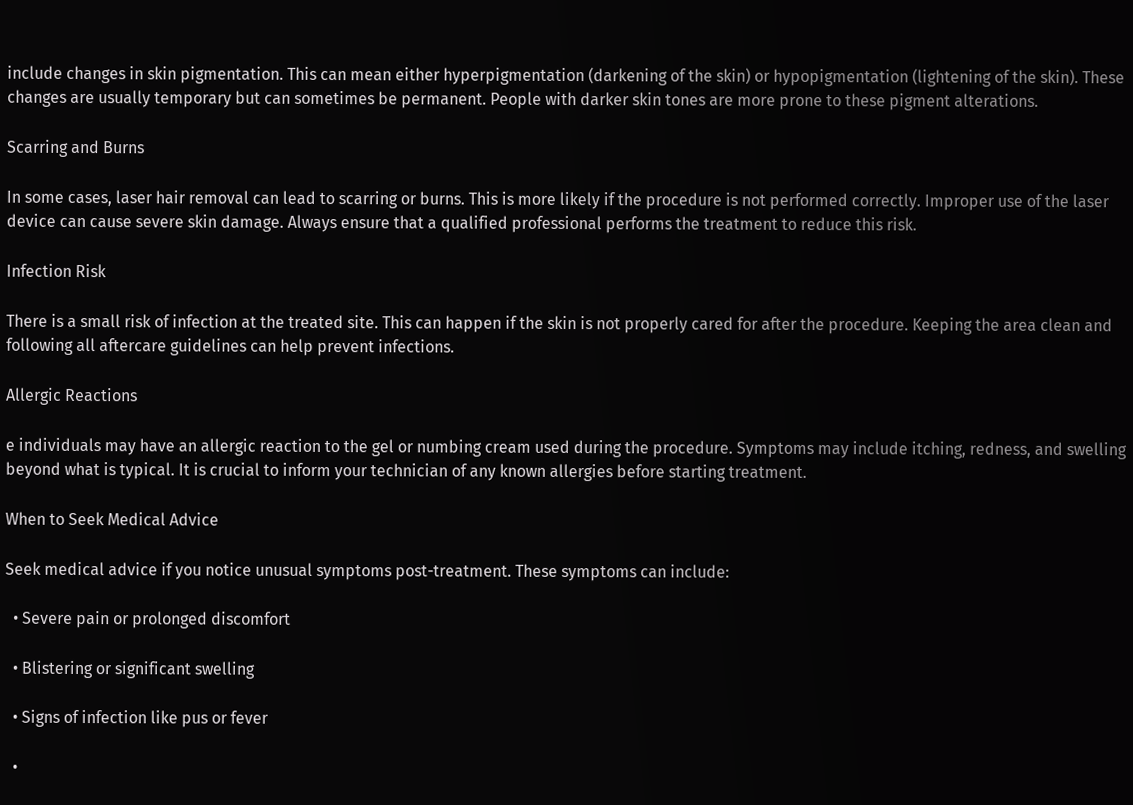include changes in skin pigmentation. This can mean either hyperpigmentation (darkening of the skin) or hypopigmentation (lightening of the skin). These changes are usually temporary but can sometimes be permanent. People with darker skin tones are more prone to these pigment alterations.

Scarring and Burns

In some cases, laser hair removal can lead to scarring or burns. This is more likely if the procedure is not performed correctly. Improper use of the laser device can cause severe skin damage. Always ensure that a qualified professional performs the treatment to reduce this risk.

Infection Risk

There is a small risk of infection at the treated site. This can happen if the skin is not properly cared for after the procedure. Keeping the area clean and following all aftercare guidelines can help prevent infections.

Allergic Reactions

e individuals may have an allergic reaction to the gel or numbing cream used during the procedure. Symptoms may include itching, redness, and swelling beyond what is typical. It is crucial to inform your technician of any known allergies before starting treatment.

When to Seek Medical Advice

Seek medical advice if you notice unusual symptoms post-treatment. These symptoms can include:

  • Severe pain or prolonged discomfort

  • Blistering or significant swelling

  • Signs of infection like pus or fever

  •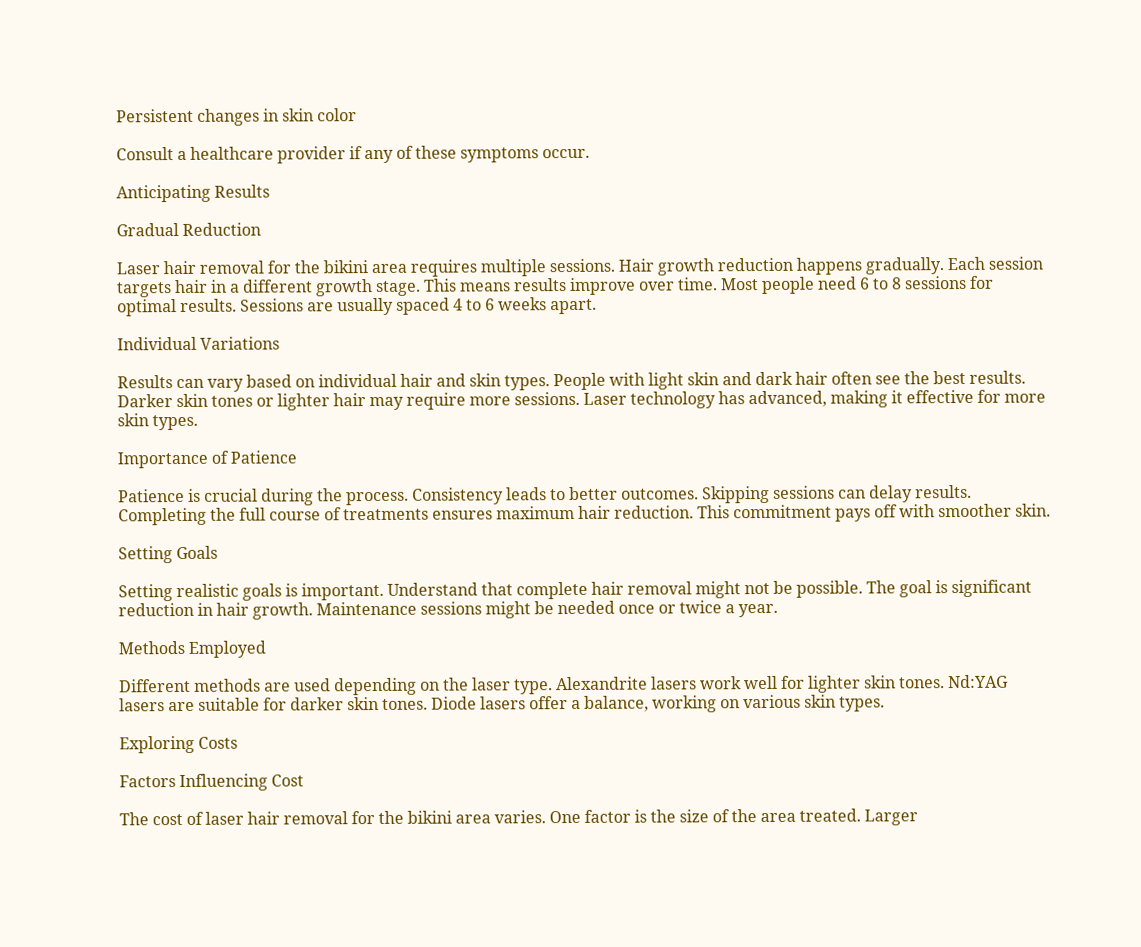Persistent changes in skin color

Consult a healthcare provider if any of these symptoms occur.

Anticipating Results

Gradual Reduction

Laser hair removal for the bikini area requires multiple sessions. Hair growth reduction happens gradually. Each session targets hair in a different growth stage. This means results improve over time. Most people need 6 to 8 sessions for optimal results. Sessions are usually spaced 4 to 6 weeks apart.

Individual Variations

Results can vary based on individual hair and skin types. People with light skin and dark hair often see the best results. Darker skin tones or lighter hair may require more sessions. Laser technology has advanced, making it effective for more skin types.

Importance of Patience

Patience is crucial during the process. Consistency leads to better outcomes. Skipping sessions can delay results. Completing the full course of treatments ensures maximum hair reduction. This commitment pays off with smoother skin.

Setting Goals

Setting realistic goals is important. Understand that complete hair removal might not be possible. The goal is significant reduction in hair growth. Maintenance sessions might be needed once or twice a year.

Methods Employed

Different methods are used depending on the laser type. Alexandrite lasers work well for lighter skin tones. Nd:YAG lasers are suitable for darker skin tones. Diode lasers offer a balance, working on various skin types.

Exploring Costs

Factors Influencing Cost

The cost of laser hair removal for the bikini area varies. One factor is the size of the area treated. Larger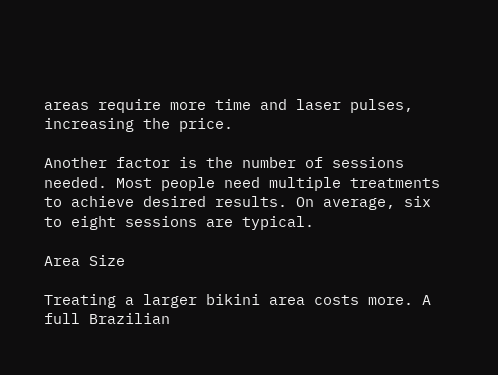areas require more time and laser pulses, increasing the price.

Another factor is the number of sessions needed. Most people need multiple treatments to achieve desired results. On average, six to eight sessions are typical.

Area Size

Treating a larger bikini area costs more. A full Brazilian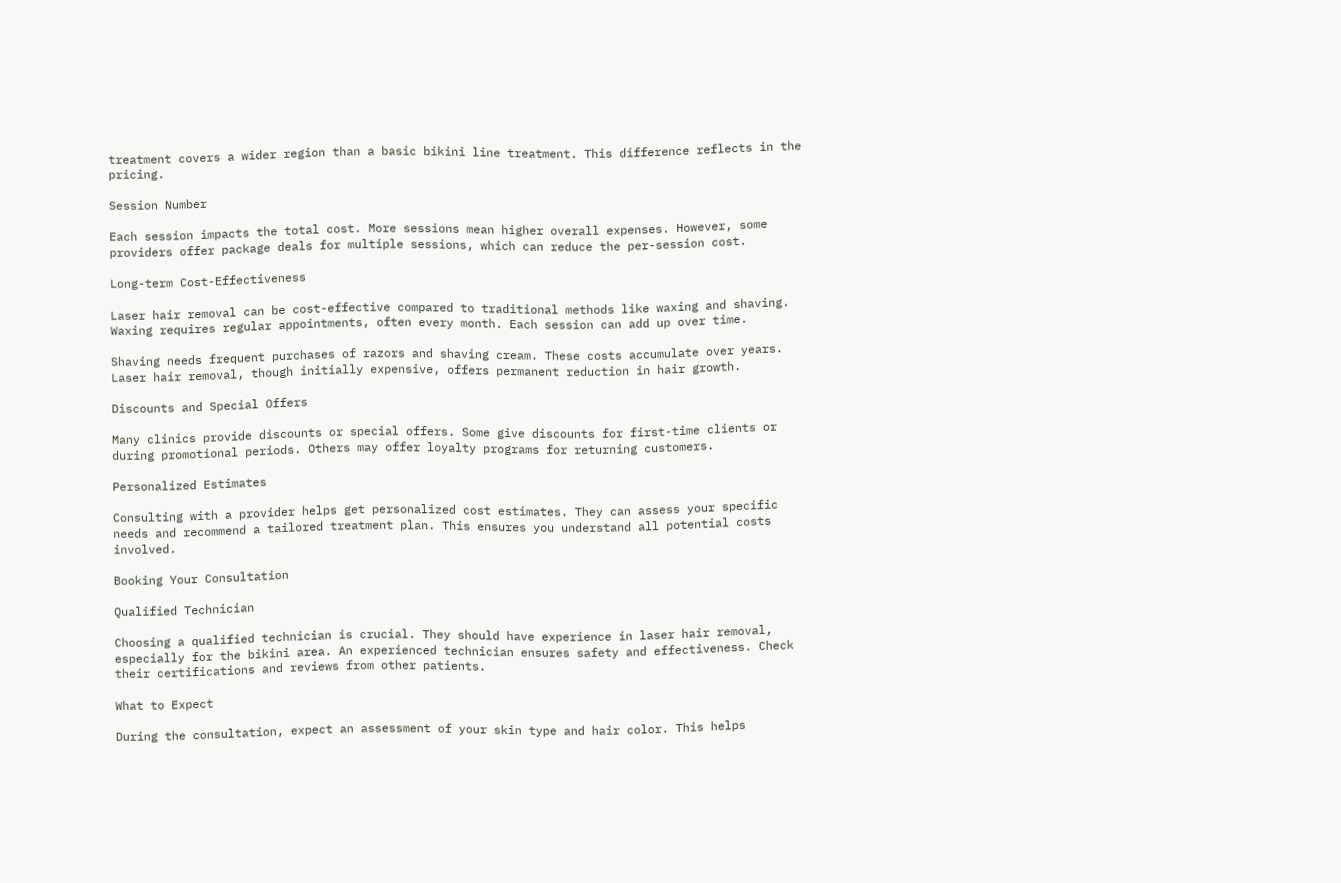treatment covers a wider region than a basic bikini line treatment. This difference reflects in the pricing.

Session Number

Each session impacts the total cost. More sessions mean higher overall expenses. However, some providers offer package deals for multiple sessions, which can reduce the per-session cost.

Long-term Cost-Effectiveness

Laser hair removal can be cost-effective compared to traditional methods like waxing and shaving. Waxing requires regular appointments, often every month. Each session can add up over time.

Shaving needs frequent purchases of razors and shaving cream. These costs accumulate over years. Laser hair removal, though initially expensive, offers permanent reduction in hair growth.

Discounts and Special Offers

Many clinics provide discounts or special offers. Some give discounts for first-time clients or during promotional periods. Others may offer loyalty programs for returning customers.

Personalized Estimates

Consulting with a provider helps get personalized cost estimates. They can assess your specific needs and recommend a tailored treatment plan. This ensures you understand all potential costs involved.

Booking Your Consultation

Qualified Technician

Choosing a qualified technician is crucial. They should have experience in laser hair removal, especially for the bikini area. An experienced technician ensures safety and effectiveness. Check their certifications and reviews from other patients.

What to Expect

During the consultation, expect an assessment of your skin type and hair color. This helps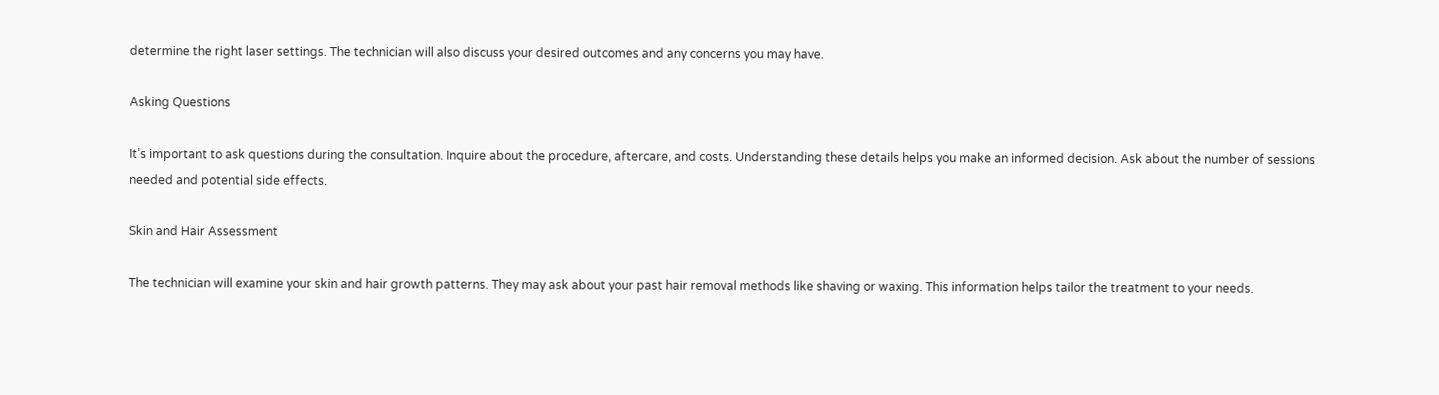determine the right laser settings. The technician will also discuss your desired outcomes and any concerns you may have.

Asking Questions

It’s important to ask questions during the consultation. Inquire about the procedure, aftercare, and costs. Understanding these details helps you make an informed decision. Ask about the number of sessions needed and potential side effects.

Skin and Hair Assessment

The technician will examine your skin and hair growth patterns. They may ask about your past hair removal methods like shaving or waxing. This information helps tailor the treatment to your needs.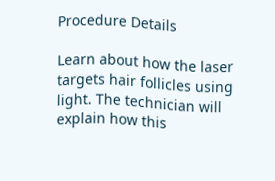Procedure Details

Learn about how the laser targets hair follicles using light. The technician will explain how this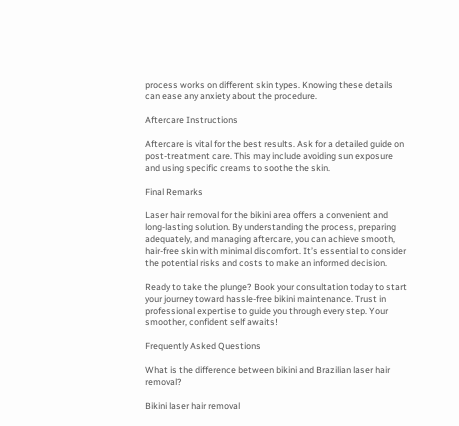process works on different skin types. Knowing these details can ease any anxiety about the procedure.

Aftercare Instructions

Aftercare is vital for the best results. Ask for a detailed guide on post-treatment care. This may include avoiding sun exposure and using specific creams to soothe the skin.

Final Remarks

Laser hair removal for the bikini area offers a convenient and long-lasting solution. By understanding the process, preparing adequately, and managing aftercare, you can achieve smooth, hair-free skin with minimal discomfort. It’s essential to consider the potential risks and costs to make an informed decision.

Ready to take the plunge? Book your consultation today to start your journey toward hassle-free bikini maintenance. Trust in professional expertise to guide you through every step. Your smoother, confident self awaits!

Frequently Asked Questions

What is the difference between bikini and Brazilian laser hair removal?

Bikini laser hair removal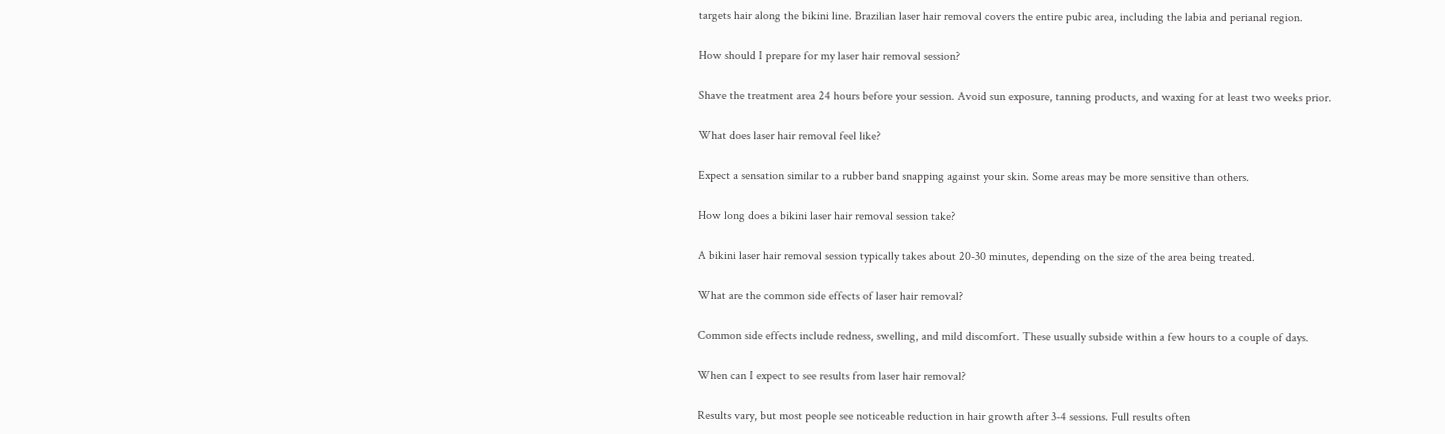targets hair along the bikini line. Brazilian laser hair removal covers the entire pubic area, including the labia and perianal region.

How should I prepare for my laser hair removal session?

Shave the treatment area 24 hours before your session. Avoid sun exposure, tanning products, and waxing for at least two weeks prior.

What does laser hair removal feel like?

Expect a sensation similar to a rubber band snapping against your skin. Some areas may be more sensitive than others.

How long does a bikini laser hair removal session take?

A bikini laser hair removal session typically takes about 20-30 minutes, depending on the size of the area being treated.

What are the common side effects of laser hair removal?

Common side effects include redness, swelling, and mild discomfort. These usually subside within a few hours to a couple of days.

When can I expect to see results from laser hair removal?

Results vary, but most people see noticeable reduction in hair growth after 3-4 sessions. Full results often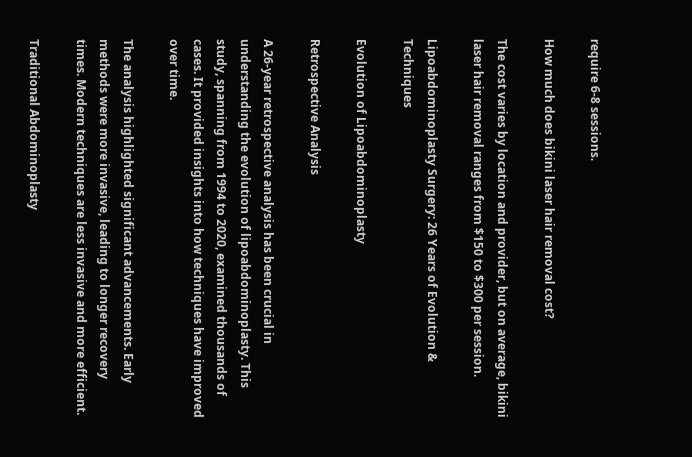require 6-8 sessions.

How much does bikini laser hair removal cost?

The cost varies by location and provider, but on average, bikini laser hair removal ranges from $150 to $300 per session.

Lipoabdominoplasty Surgery: 26 Years of Evolution & Techniques

Evolution of Lipoabdominoplasty

Retrospective Analysis

A 26-year retrospective analysis has been crucial in understanding the evolution of lipoabdominoplasty. This study, spanning from 1994 to 2020, examined thousands of cases. It provided insights into how techniques have improved over time.

The analysis highlighted significant advancements. Early methods were more invasive, leading to longer recovery times. Modern techniques are less invasive and more efficient.

Traditional Abdominoplasty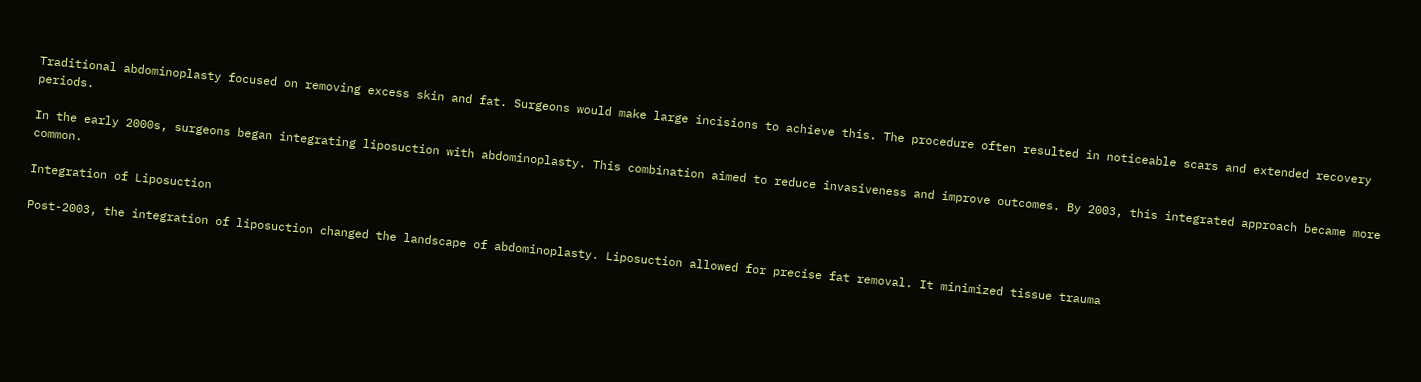Traditional abdominoplasty focused on removing excess skin and fat. Surgeons would make large incisions to achieve this. The procedure often resulted in noticeable scars and extended recovery periods.

In the early 2000s, surgeons began integrating liposuction with abdominoplasty. This combination aimed to reduce invasiveness and improve outcomes. By 2003, this integrated approach became more common.

Integration of Liposuction

Post-2003, the integration of liposuction changed the landscape of abdominoplasty. Liposuction allowed for precise fat removal. It minimized tissue trauma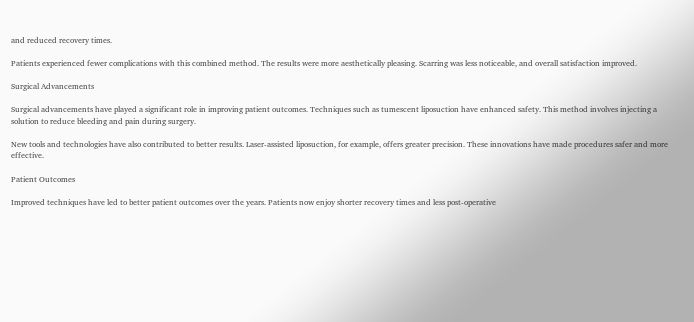and reduced recovery times.

Patients experienced fewer complications with this combined method. The results were more aesthetically pleasing. Scarring was less noticeable, and overall satisfaction improved.

Surgical Advancements

Surgical advancements have played a significant role in improving patient outcomes. Techniques such as tumescent liposuction have enhanced safety. This method involves injecting a solution to reduce bleeding and pain during surgery.

New tools and technologies have also contributed to better results. Laser-assisted liposuction, for example, offers greater precision. These innovations have made procedures safer and more effective.

Patient Outcomes

Improved techniques have led to better patient outcomes over the years. Patients now enjoy shorter recovery times and less post-operative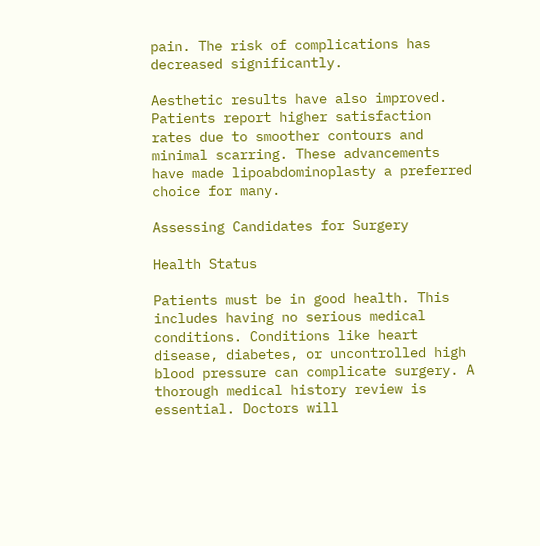pain. The risk of complications has decreased significantly.

Aesthetic results have also improved. Patients report higher satisfaction rates due to smoother contours and minimal scarring. These advancements have made lipoabdominoplasty a preferred choice for many.

Assessing Candidates for Surgery

Health Status

Patients must be in good health. This includes having no serious medical conditions. Conditions like heart disease, diabetes, or uncontrolled high blood pressure can complicate surgery. A thorough medical history review is essential. Doctors will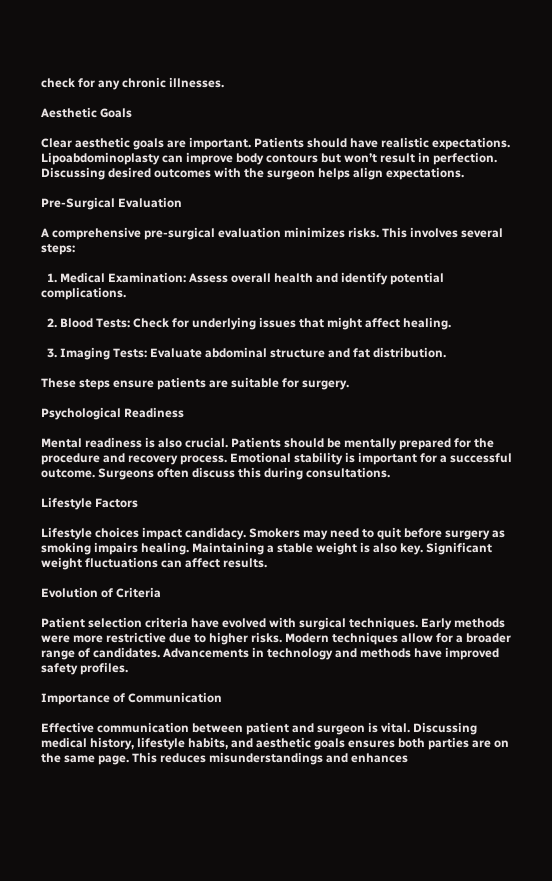check for any chronic illnesses.

Aesthetic Goals

Clear aesthetic goals are important. Patients should have realistic expectations. Lipoabdominoplasty can improve body contours but won’t result in perfection. Discussing desired outcomes with the surgeon helps align expectations.

Pre-Surgical Evaluation

A comprehensive pre-surgical evaluation minimizes risks. This involves several steps:

  1. Medical Examination: Assess overall health and identify potential complications.

  2. Blood Tests: Check for underlying issues that might affect healing.

  3. Imaging Tests: Evaluate abdominal structure and fat distribution.

These steps ensure patients are suitable for surgery.

Psychological Readiness

Mental readiness is also crucial. Patients should be mentally prepared for the procedure and recovery process. Emotional stability is important for a successful outcome. Surgeons often discuss this during consultations.

Lifestyle Factors

Lifestyle choices impact candidacy. Smokers may need to quit before surgery as smoking impairs healing. Maintaining a stable weight is also key. Significant weight fluctuations can affect results.

Evolution of Criteria

Patient selection criteria have evolved with surgical techniques. Early methods were more restrictive due to higher risks. Modern techniques allow for a broader range of candidates. Advancements in technology and methods have improved safety profiles.

Importance of Communication

Effective communication between patient and surgeon is vital. Discussing medical history, lifestyle habits, and aesthetic goals ensures both parties are on the same page. This reduces misunderstandings and enhances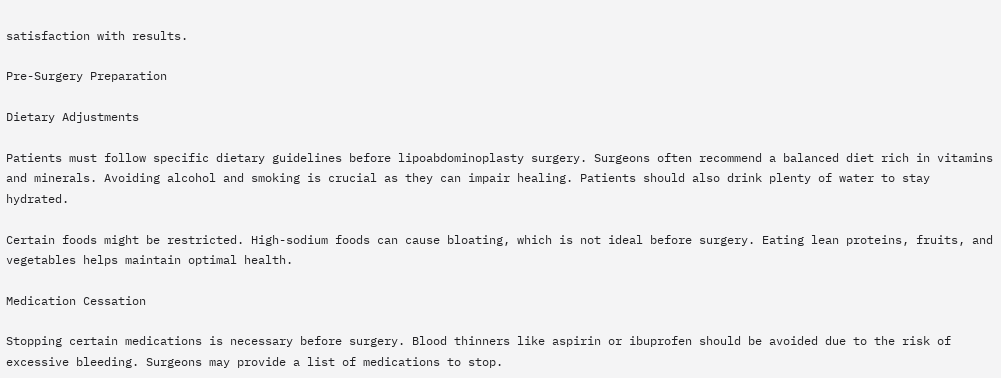satisfaction with results.

Pre-Surgery Preparation

Dietary Adjustments

Patients must follow specific dietary guidelines before lipoabdominoplasty surgery. Surgeons often recommend a balanced diet rich in vitamins and minerals. Avoiding alcohol and smoking is crucial as they can impair healing. Patients should also drink plenty of water to stay hydrated.

Certain foods might be restricted. High-sodium foods can cause bloating, which is not ideal before surgery. Eating lean proteins, fruits, and vegetables helps maintain optimal health.

Medication Cessation

Stopping certain medications is necessary before surgery. Blood thinners like aspirin or ibuprofen should be avoided due to the risk of excessive bleeding. Surgeons may provide a list of medications to stop.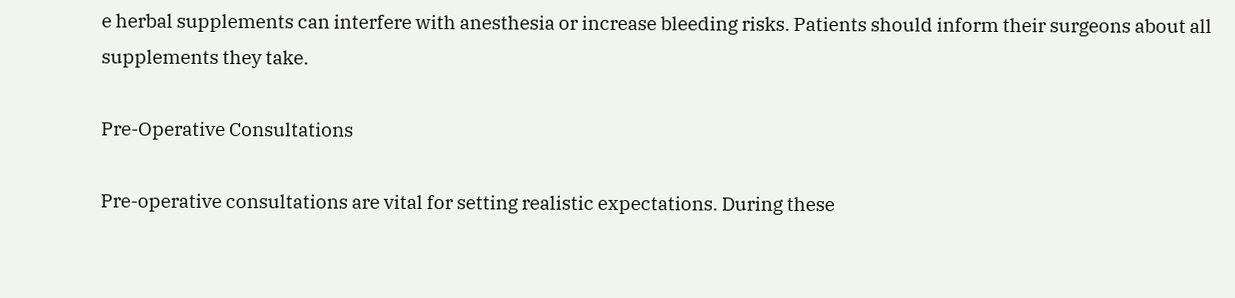e herbal supplements can interfere with anesthesia or increase bleeding risks. Patients should inform their surgeons about all supplements they take.

Pre-Operative Consultations

Pre-operative consultations are vital for setting realistic expectations. During these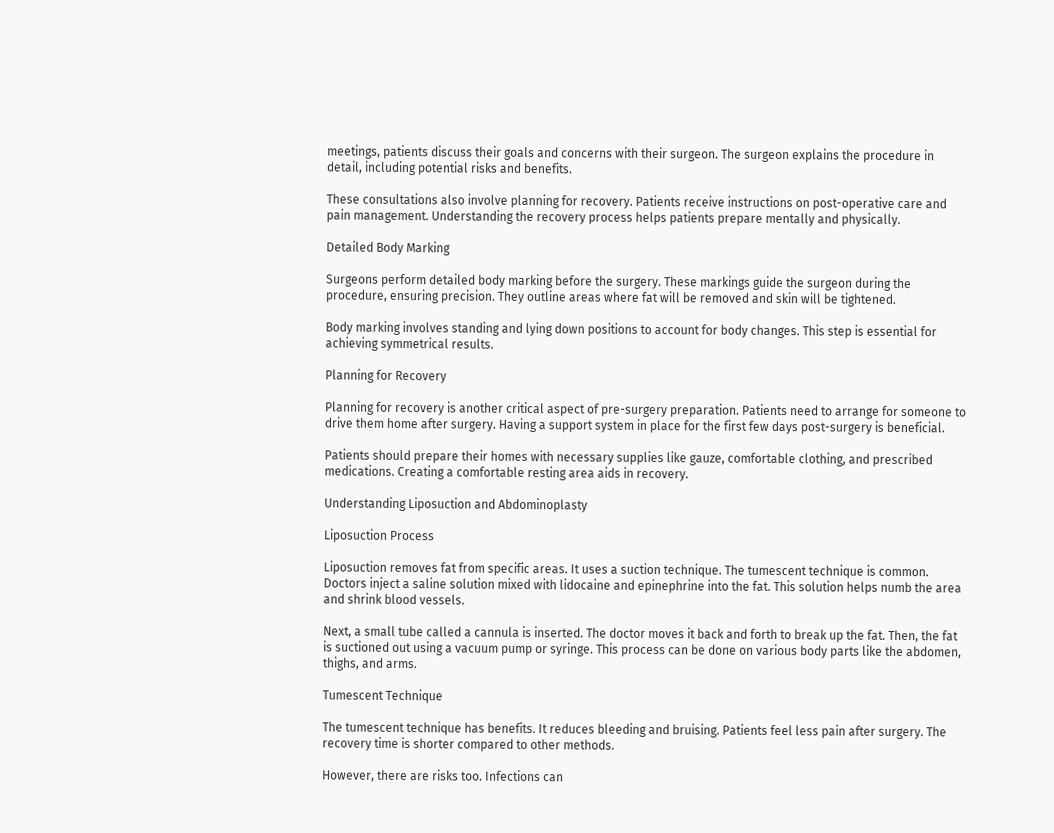meetings, patients discuss their goals and concerns with their surgeon. The surgeon explains the procedure in detail, including potential risks and benefits.

These consultations also involve planning for recovery. Patients receive instructions on post-operative care and pain management. Understanding the recovery process helps patients prepare mentally and physically.

Detailed Body Marking

Surgeons perform detailed body marking before the surgery. These markings guide the surgeon during the procedure, ensuring precision. They outline areas where fat will be removed and skin will be tightened.

Body marking involves standing and lying down positions to account for body changes. This step is essential for achieving symmetrical results.

Planning for Recovery

Planning for recovery is another critical aspect of pre-surgery preparation. Patients need to arrange for someone to drive them home after surgery. Having a support system in place for the first few days post-surgery is beneficial.

Patients should prepare their homes with necessary supplies like gauze, comfortable clothing, and prescribed medications. Creating a comfortable resting area aids in recovery.

Understanding Liposuction and Abdominoplasty

Liposuction Process

Liposuction removes fat from specific areas. It uses a suction technique. The tumescent technique is common. Doctors inject a saline solution mixed with lidocaine and epinephrine into the fat. This solution helps numb the area and shrink blood vessels.

Next, a small tube called a cannula is inserted. The doctor moves it back and forth to break up the fat. Then, the fat is suctioned out using a vacuum pump or syringe. This process can be done on various body parts like the abdomen, thighs, and arms.

Tumescent Technique

The tumescent technique has benefits. It reduces bleeding and bruising. Patients feel less pain after surgery. The recovery time is shorter compared to other methods.

However, there are risks too. Infections can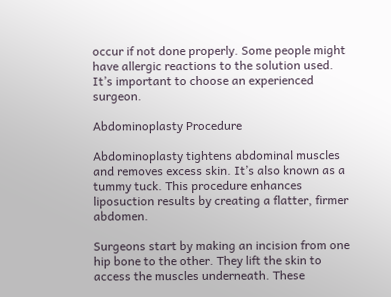occur if not done properly. Some people might have allergic reactions to the solution used. It’s important to choose an experienced surgeon.

Abdominoplasty Procedure

Abdominoplasty tightens abdominal muscles and removes excess skin. It’s also known as a tummy tuck. This procedure enhances liposuction results by creating a flatter, firmer abdomen.

Surgeons start by making an incision from one hip bone to the other. They lift the skin to access the muscles underneath. These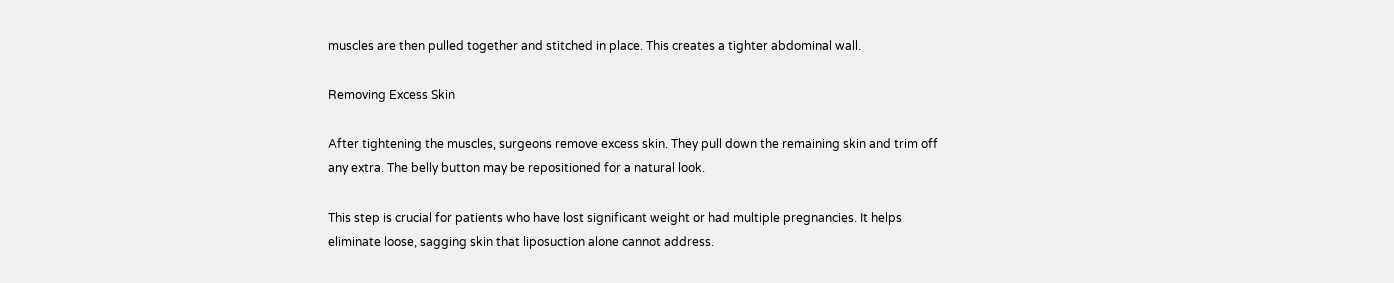muscles are then pulled together and stitched in place. This creates a tighter abdominal wall.

Removing Excess Skin

After tightening the muscles, surgeons remove excess skin. They pull down the remaining skin and trim off any extra. The belly button may be repositioned for a natural look.

This step is crucial for patients who have lost significant weight or had multiple pregnancies. It helps eliminate loose, sagging skin that liposuction alone cannot address.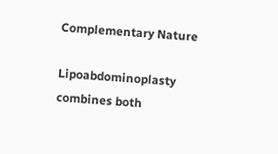Complementary Nature

Lipoabdominoplasty combines both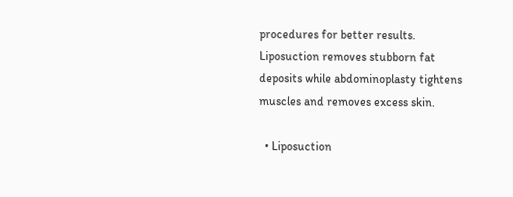procedures for better results. Liposuction removes stubborn fat deposits while abdominoplasty tightens muscles and removes excess skin.

  • Liposuction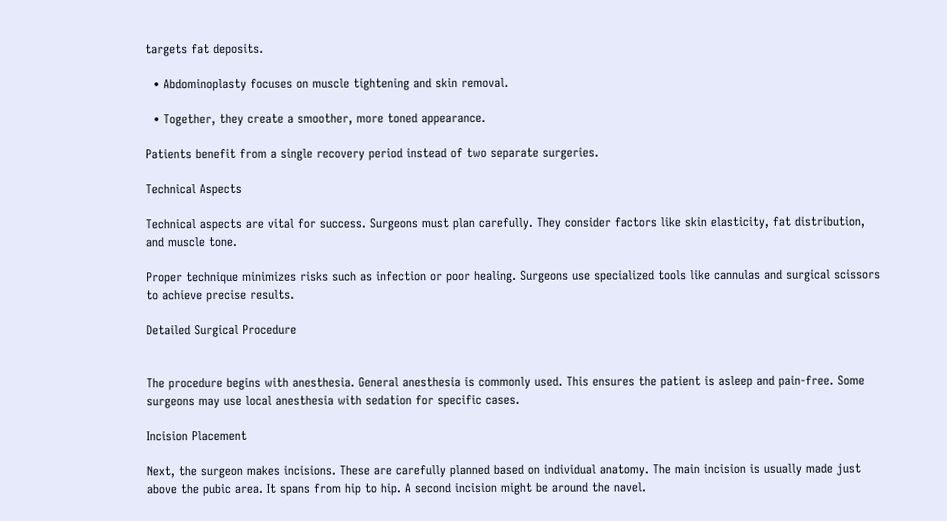targets fat deposits.

  • Abdominoplasty focuses on muscle tightening and skin removal.

  • Together, they create a smoother, more toned appearance.

Patients benefit from a single recovery period instead of two separate surgeries.

Technical Aspects

Technical aspects are vital for success. Surgeons must plan carefully. They consider factors like skin elasticity, fat distribution, and muscle tone.

Proper technique minimizes risks such as infection or poor healing. Surgeons use specialized tools like cannulas and surgical scissors to achieve precise results.

Detailed Surgical Procedure


The procedure begins with anesthesia. General anesthesia is commonly used. This ensures the patient is asleep and pain-free. Some surgeons may use local anesthesia with sedation for specific cases.

Incision Placement

Next, the surgeon makes incisions. These are carefully planned based on individual anatomy. The main incision is usually made just above the pubic area. It spans from hip to hip. A second incision might be around the navel.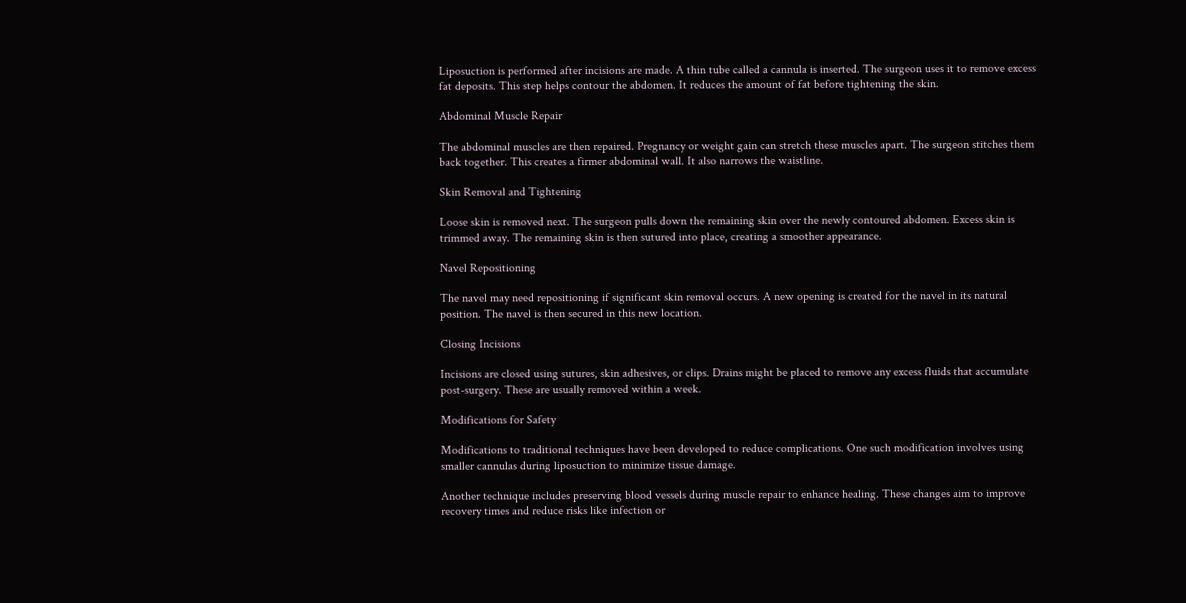Liposuction is performed after incisions are made. A thin tube called a cannula is inserted. The surgeon uses it to remove excess fat deposits. This step helps contour the abdomen. It reduces the amount of fat before tightening the skin.

Abdominal Muscle Repair

The abdominal muscles are then repaired. Pregnancy or weight gain can stretch these muscles apart. The surgeon stitches them back together. This creates a firmer abdominal wall. It also narrows the waistline.

Skin Removal and Tightening

Loose skin is removed next. The surgeon pulls down the remaining skin over the newly contoured abdomen. Excess skin is trimmed away. The remaining skin is then sutured into place, creating a smoother appearance.

Navel Repositioning

The navel may need repositioning if significant skin removal occurs. A new opening is created for the navel in its natural position. The navel is then secured in this new location.

Closing Incisions

Incisions are closed using sutures, skin adhesives, or clips. Drains might be placed to remove any excess fluids that accumulate post-surgery. These are usually removed within a week.

Modifications for Safety

Modifications to traditional techniques have been developed to reduce complications. One such modification involves using smaller cannulas during liposuction to minimize tissue damage.

Another technique includes preserving blood vessels during muscle repair to enhance healing. These changes aim to improve recovery times and reduce risks like infection or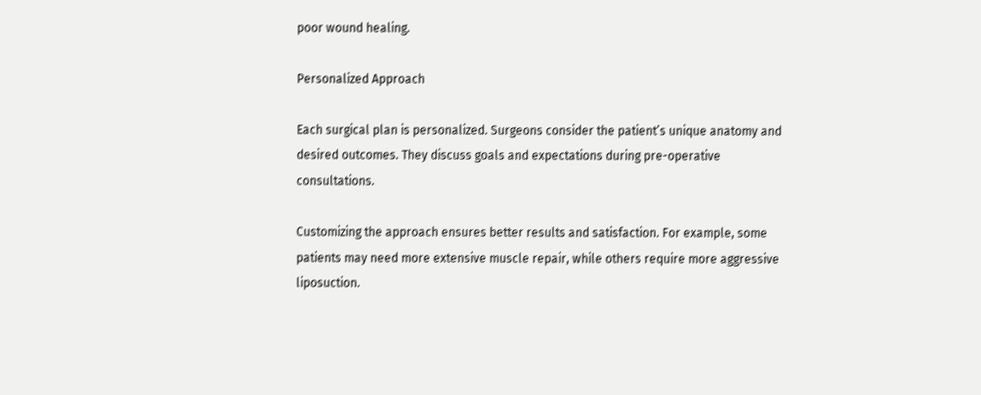poor wound healing.

Personalized Approach

Each surgical plan is personalized. Surgeons consider the patient’s unique anatomy and desired outcomes. They discuss goals and expectations during pre-operative consultations.

Customizing the approach ensures better results and satisfaction. For example, some patients may need more extensive muscle repair, while others require more aggressive liposuction.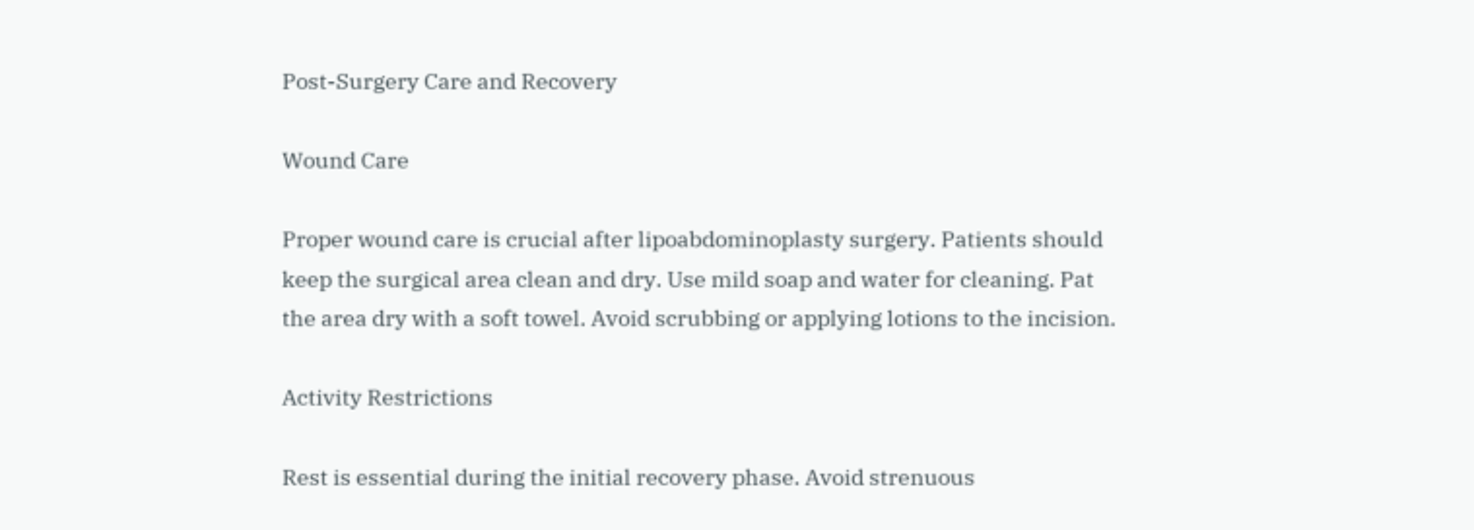Post-Surgery Care and Recovery

Wound Care

Proper wound care is crucial after lipoabdominoplasty surgery. Patients should keep the surgical area clean and dry. Use mild soap and water for cleaning. Pat the area dry with a soft towel. Avoid scrubbing or applying lotions to the incision.

Activity Restrictions

Rest is essential during the initial recovery phase. Avoid strenuous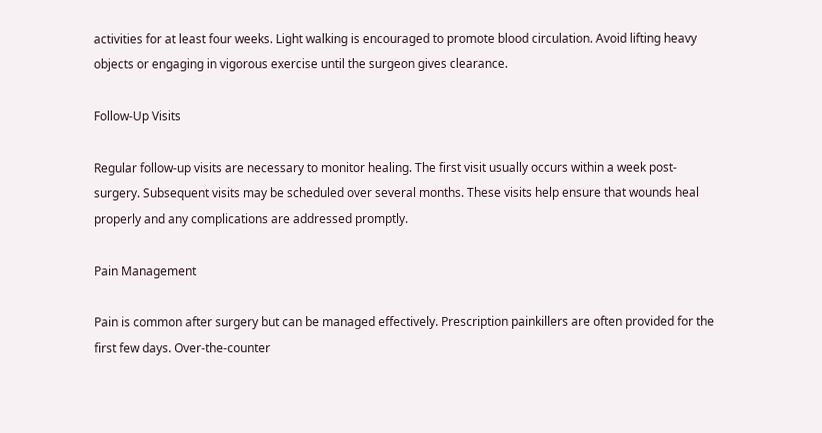activities for at least four weeks. Light walking is encouraged to promote blood circulation. Avoid lifting heavy objects or engaging in vigorous exercise until the surgeon gives clearance.

Follow-Up Visits

Regular follow-up visits are necessary to monitor healing. The first visit usually occurs within a week post-surgery. Subsequent visits may be scheduled over several months. These visits help ensure that wounds heal properly and any complications are addressed promptly.

Pain Management

Pain is common after surgery but can be managed effectively. Prescription painkillers are often provided for the first few days. Over-the-counter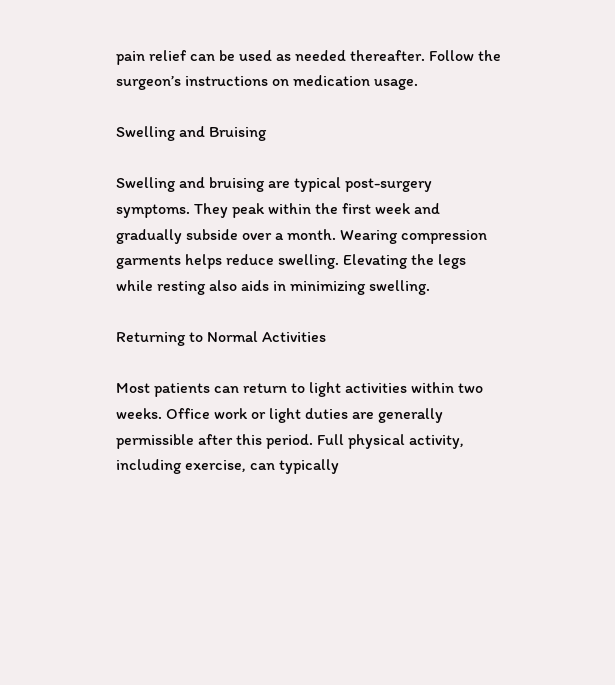pain relief can be used as needed thereafter. Follow the surgeon’s instructions on medication usage.

Swelling and Bruising

Swelling and bruising are typical post-surgery symptoms. They peak within the first week and gradually subside over a month. Wearing compression garments helps reduce swelling. Elevating the legs while resting also aids in minimizing swelling.

Returning to Normal Activities

Most patients can return to light activities within two weeks. Office work or light duties are generally permissible after this period. Full physical activity, including exercise, can typically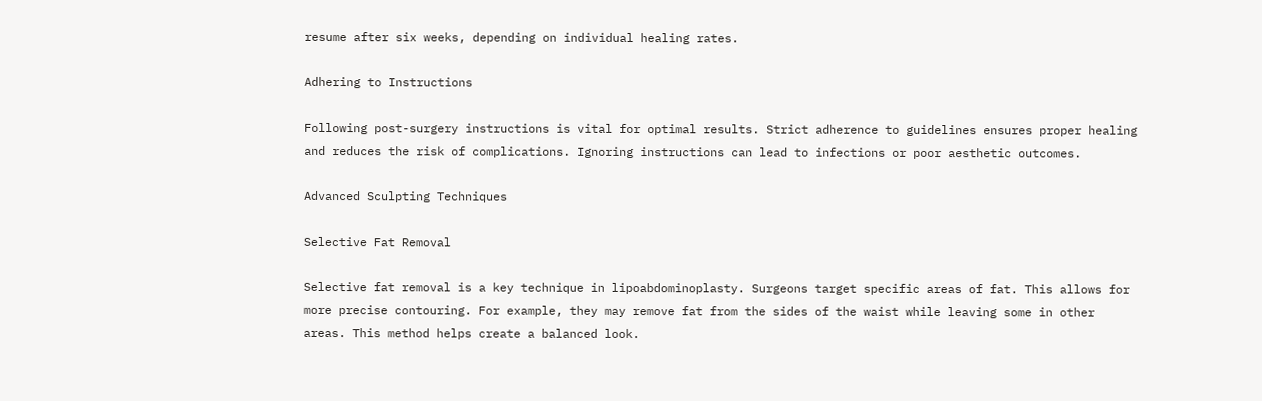resume after six weeks, depending on individual healing rates.

Adhering to Instructions

Following post-surgery instructions is vital for optimal results. Strict adherence to guidelines ensures proper healing and reduces the risk of complications. Ignoring instructions can lead to infections or poor aesthetic outcomes.

Advanced Sculpting Techniques

Selective Fat Removal

Selective fat removal is a key technique in lipoabdominoplasty. Surgeons target specific areas of fat. This allows for more precise contouring. For example, they may remove fat from the sides of the waist while leaving some in other areas. This method helps create a balanced look.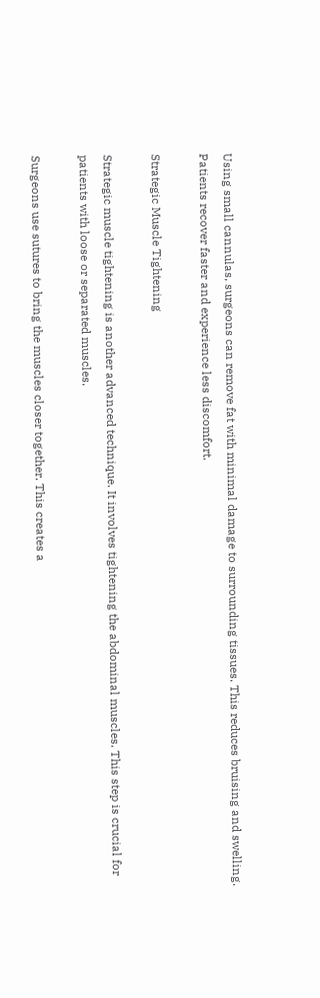Using small cannulas, surgeons can remove fat with minimal damage to surrounding tissues. This reduces bruising and swelling. Patients recover faster and experience less discomfort.

Strategic Muscle Tightening

Strategic muscle tightening is another advanced technique. It involves tightening the abdominal muscles. This step is crucial for patients with loose or separated muscles.

Surgeons use sutures to bring the muscles closer together. This creates a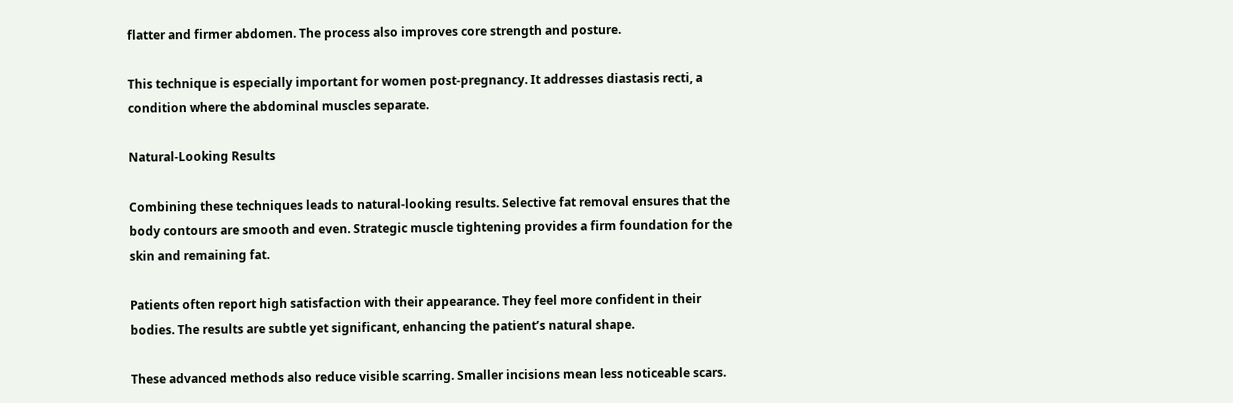flatter and firmer abdomen. The process also improves core strength and posture.

This technique is especially important for women post-pregnancy. It addresses diastasis recti, a condition where the abdominal muscles separate.

Natural-Looking Results

Combining these techniques leads to natural-looking results. Selective fat removal ensures that the body contours are smooth and even. Strategic muscle tightening provides a firm foundation for the skin and remaining fat.

Patients often report high satisfaction with their appearance. They feel more confident in their bodies. The results are subtle yet significant, enhancing the patient’s natural shape.

These advanced methods also reduce visible scarring. Smaller incisions mean less noticeable scars.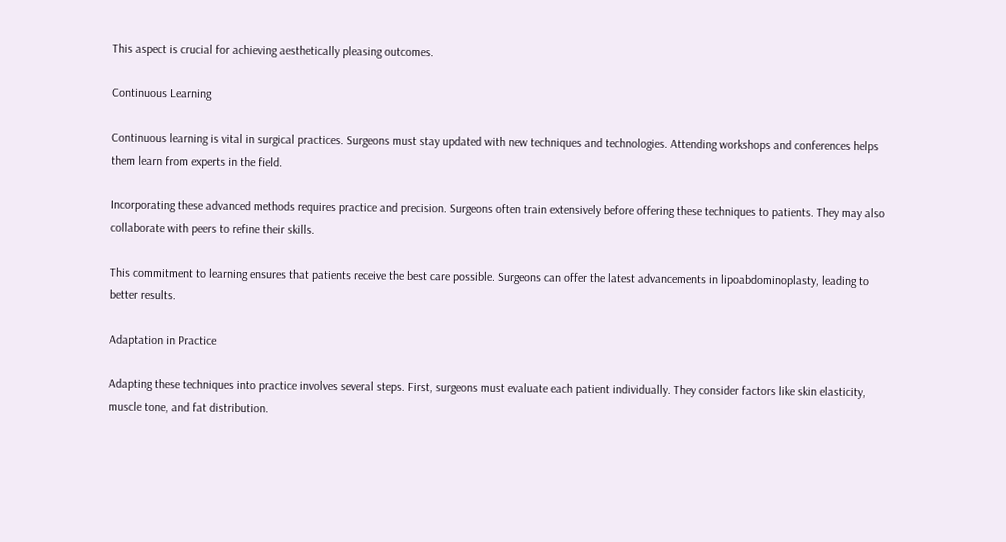This aspect is crucial for achieving aesthetically pleasing outcomes.

Continuous Learning

Continuous learning is vital in surgical practices. Surgeons must stay updated with new techniques and technologies. Attending workshops and conferences helps them learn from experts in the field.

Incorporating these advanced methods requires practice and precision. Surgeons often train extensively before offering these techniques to patients. They may also collaborate with peers to refine their skills.

This commitment to learning ensures that patients receive the best care possible. Surgeons can offer the latest advancements in lipoabdominoplasty, leading to better results.

Adaptation in Practice

Adapting these techniques into practice involves several steps. First, surgeons must evaluate each patient individually. They consider factors like skin elasticity, muscle tone, and fat distribution.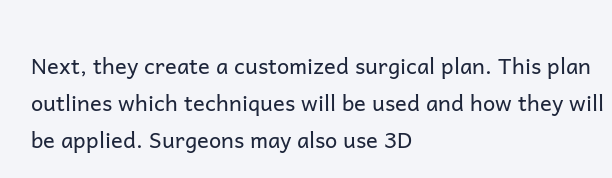Next, they create a customized surgical plan. This plan outlines which techniques will be used and how they will be applied. Surgeons may also use 3D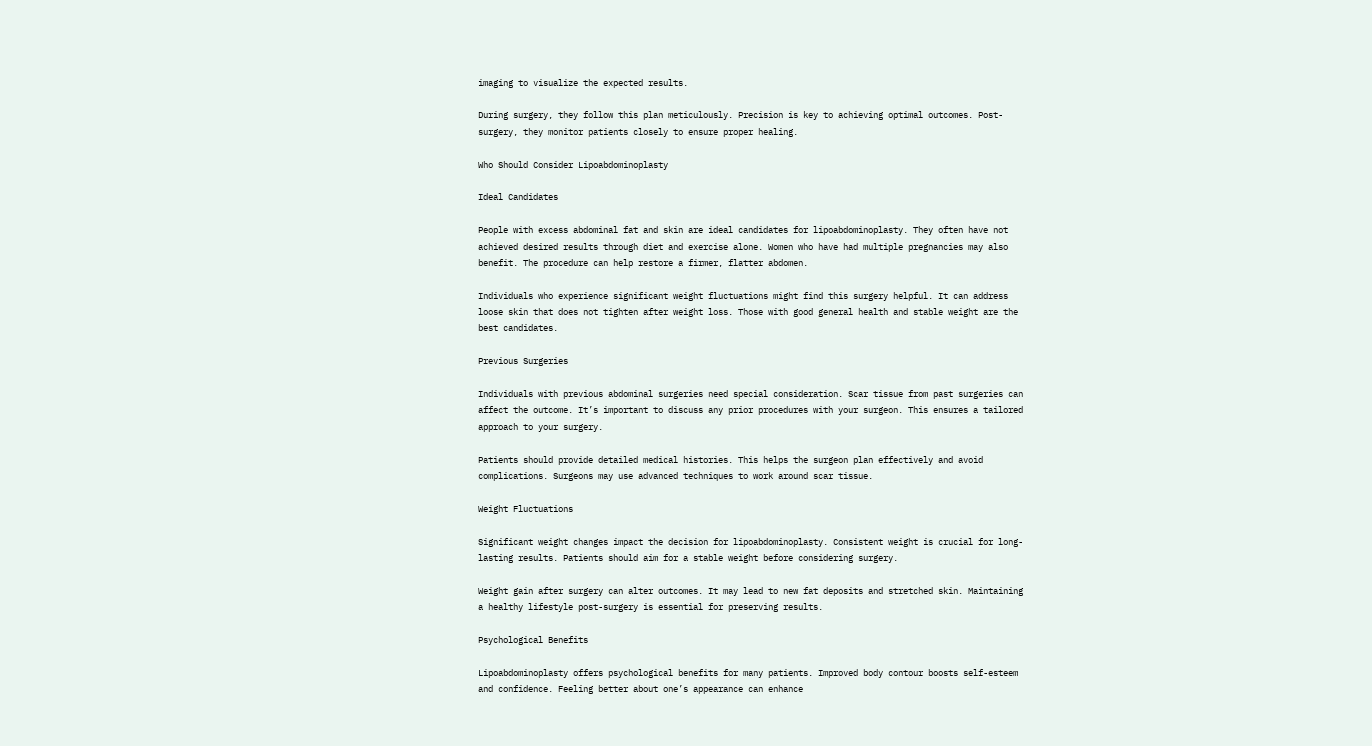imaging to visualize the expected results.

During surgery, they follow this plan meticulously. Precision is key to achieving optimal outcomes. Post-surgery, they monitor patients closely to ensure proper healing.

Who Should Consider Lipoabdominoplasty

Ideal Candidates

People with excess abdominal fat and skin are ideal candidates for lipoabdominoplasty. They often have not achieved desired results through diet and exercise alone. Women who have had multiple pregnancies may also benefit. The procedure can help restore a firmer, flatter abdomen.

Individuals who experience significant weight fluctuations might find this surgery helpful. It can address loose skin that does not tighten after weight loss. Those with good general health and stable weight are the best candidates.

Previous Surgeries

Individuals with previous abdominal surgeries need special consideration. Scar tissue from past surgeries can affect the outcome. It’s important to discuss any prior procedures with your surgeon. This ensures a tailored approach to your surgery.

Patients should provide detailed medical histories. This helps the surgeon plan effectively and avoid complications. Surgeons may use advanced techniques to work around scar tissue.

Weight Fluctuations

Significant weight changes impact the decision for lipoabdominoplasty. Consistent weight is crucial for long-lasting results. Patients should aim for a stable weight before considering surgery.

Weight gain after surgery can alter outcomes. It may lead to new fat deposits and stretched skin. Maintaining a healthy lifestyle post-surgery is essential for preserving results.

Psychological Benefits

Lipoabdominoplasty offers psychological benefits for many patients. Improved body contour boosts self-esteem and confidence. Feeling better about one’s appearance can enhance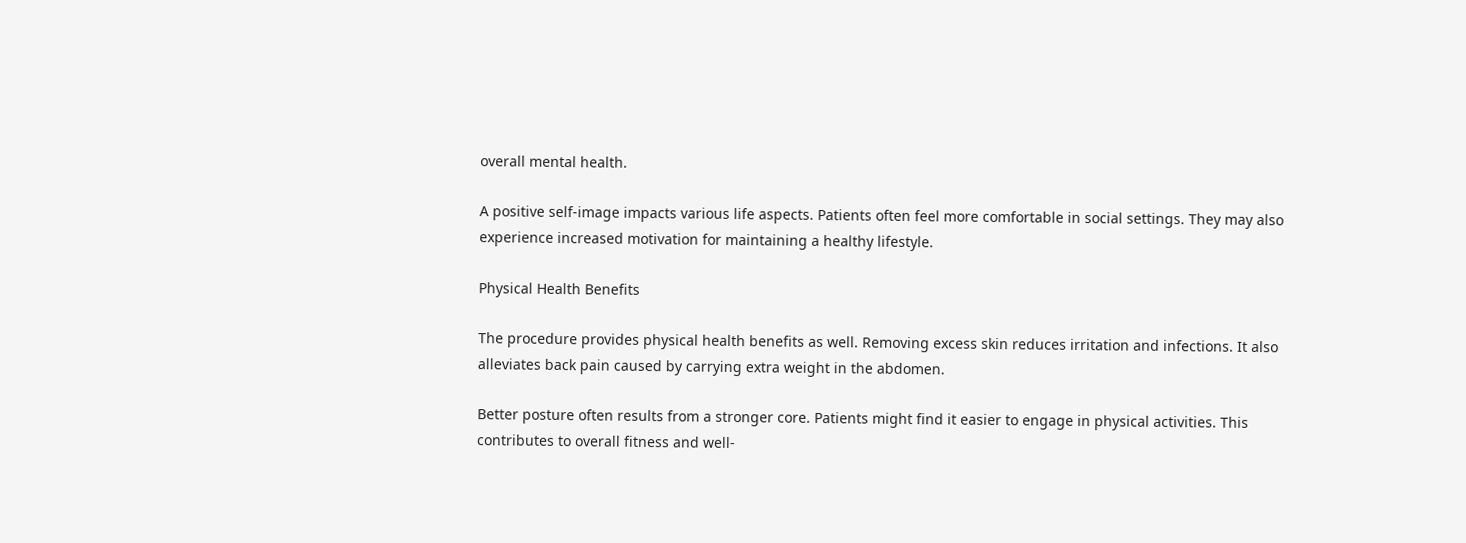overall mental health.

A positive self-image impacts various life aspects. Patients often feel more comfortable in social settings. They may also experience increased motivation for maintaining a healthy lifestyle.

Physical Health Benefits

The procedure provides physical health benefits as well. Removing excess skin reduces irritation and infections. It also alleviates back pain caused by carrying extra weight in the abdomen.

Better posture often results from a stronger core. Patients might find it easier to engage in physical activities. This contributes to overall fitness and well-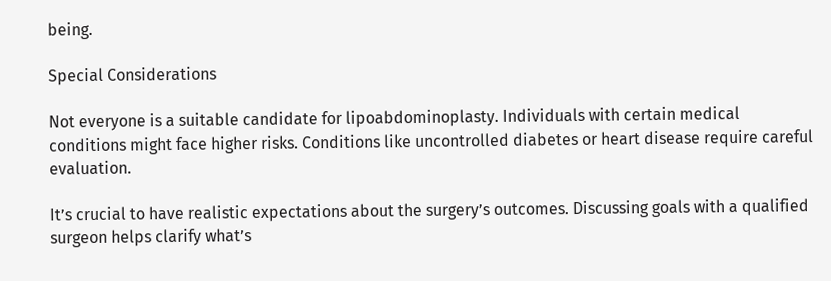being.

Special Considerations

Not everyone is a suitable candidate for lipoabdominoplasty. Individuals with certain medical conditions might face higher risks. Conditions like uncontrolled diabetes or heart disease require careful evaluation.

It’s crucial to have realistic expectations about the surgery’s outcomes. Discussing goals with a qualified surgeon helps clarify what’s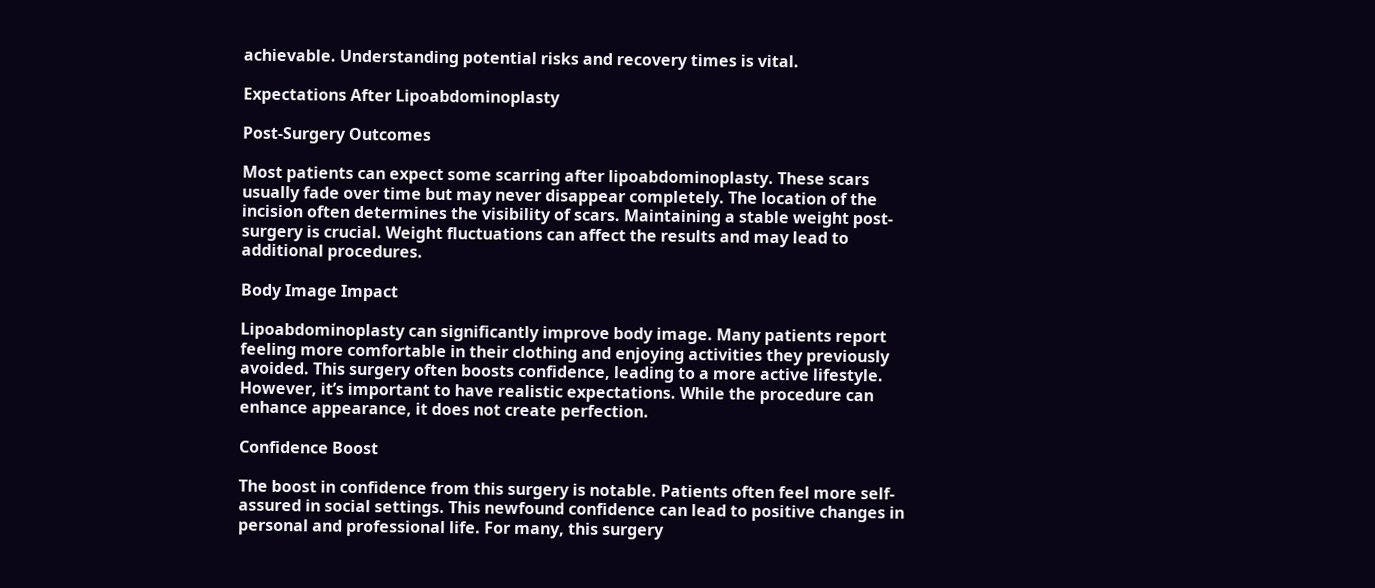achievable. Understanding potential risks and recovery times is vital.

Expectations After Lipoabdominoplasty

Post-Surgery Outcomes

Most patients can expect some scarring after lipoabdominoplasty. These scars usually fade over time but may never disappear completely. The location of the incision often determines the visibility of scars. Maintaining a stable weight post-surgery is crucial. Weight fluctuations can affect the results and may lead to additional procedures.

Body Image Impact

Lipoabdominoplasty can significantly improve body image. Many patients report feeling more comfortable in their clothing and enjoying activities they previously avoided. This surgery often boosts confidence, leading to a more active lifestyle. However, it’s important to have realistic expectations. While the procedure can enhance appearance, it does not create perfection.

Confidence Boost

The boost in confidence from this surgery is notable. Patients often feel more self-assured in social settings. This newfound confidence can lead to positive changes in personal and professional life. For many, this surgery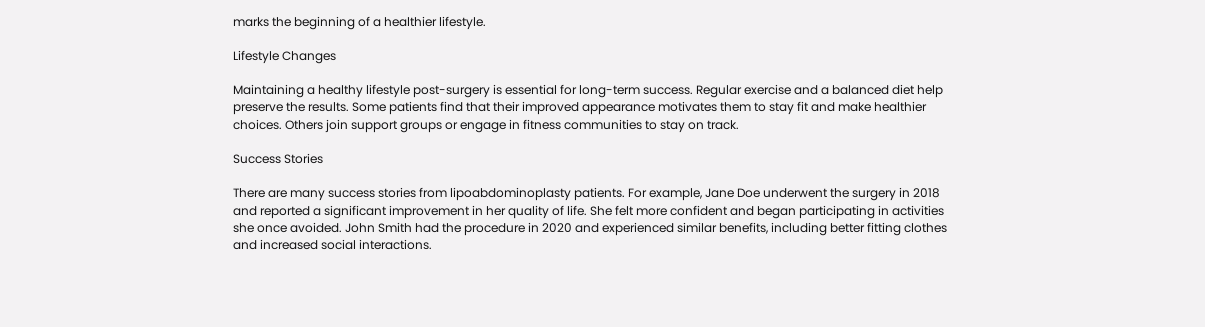marks the beginning of a healthier lifestyle.

Lifestyle Changes

Maintaining a healthy lifestyle post-surgery is essential for long-term success. Regular exercise and a balanced diet help preserve the results. Some patients find that their improved appearance motivates them to stay fit and make healthier choices. Others join support groups or engage in fitness communities to stay on track.

Success Stories

There are many success stories from lipoabdominoplasty patients. For example, Jane Doe underwent the surgery in 2018 and reported a significant improvement in her quality of life. She felt more confident and began participating in activities she once avoided. John Smith had the procedure in 2020 and experienced similar benefits, including better fitting clothes and increased social interactions.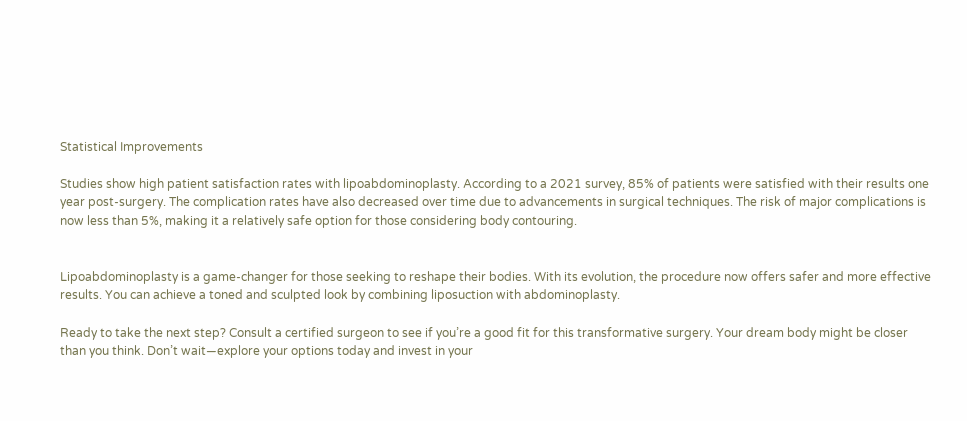Statistical Improvements

Studies show high patient satisfaction rates with lipoabdominoplasty. According to a 2021 survey, 85% of patients were satisfied with their results one year post-surgery. The complication rates have also decreased over time due to advancements in surgical techniques. The risk of major complications is now less than 5%, making it a relatively safe option for those considering body contouring.


Lipoabdominoplasty is a game-changer for those seeking to reshape their bodies. With its evolution, the procedure now offers safer and more effective results. You can achieve a toned and sculpted look by combining liposuction with abdominoplasty.

Ready to take the next step? Consult a certified surgeon to see if you’re a good fit for this transformative surgery. Your dream body might be closer than you think. Don’t wait—explore your options today and invest in your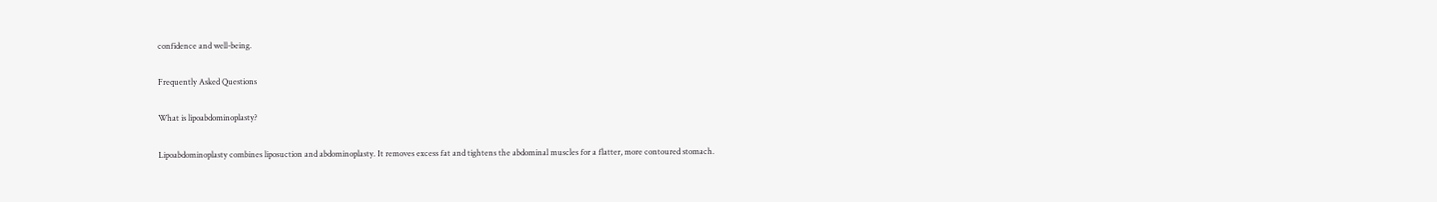confidence and well-being.

Frequently Asked Questions

What is lipoabdominoplasty?

Lipoabdominoplasty combines liposuction and abdominoplasty. It removes excess fat and tightens the abdominal muscles for a flatter, more contoured stomach.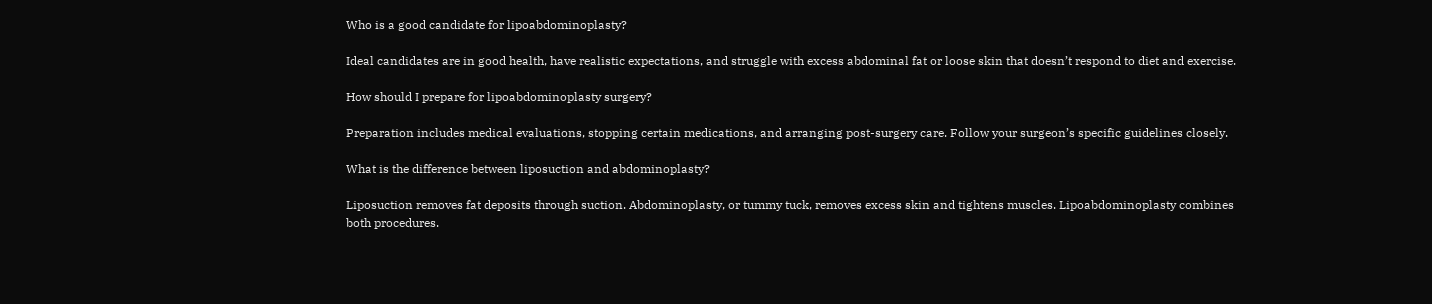Who is a good candidate for lipoabdominoplasty?

Ideal candidates are in good health, have realistic expectations, and struggle with excess abdominal fat or loose skin that doesn’t respond to diet and exercise.

How should I prepare for lipoabdominoplasty surgery?

Preparation includes medical evaluations, stopping certain medications, and arranging post-surgery care. Follow your surgeon’s specific guidelines closely.

What is the difference between liposuction and abdominoplasty?

Liposuction removes fat deposits through suction. Abdominoplasty, or tummy tuck, removes excess skin and tightens muscles. Lipoabdominoplasty combines both procedures.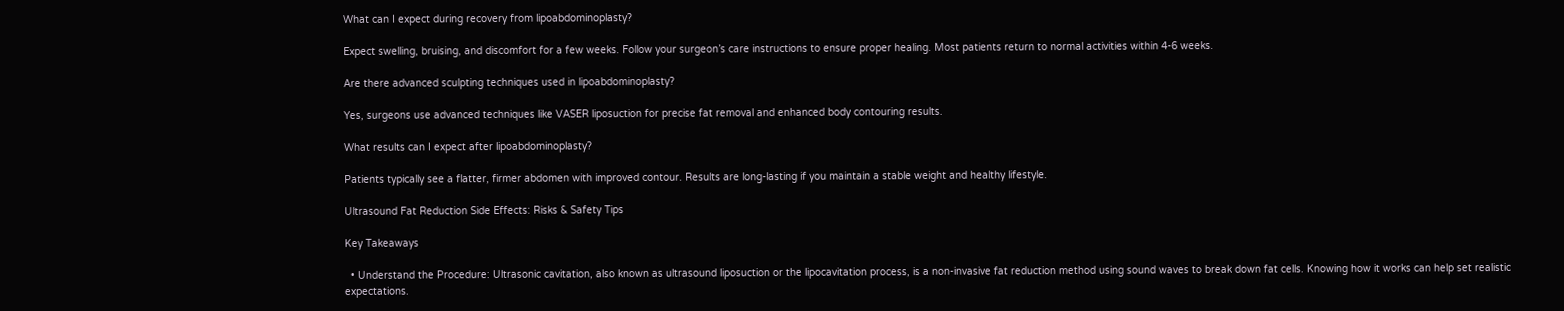What can I expect during recovery from lipoabdominoplasty?

Expect swelling, bruising, and discomfort for a few weeks. Follow your surgeon’s care instructions to ensure proper healing. Most patients return to normal activities within 4-6 weeks.

Are there advanced sculpting techniques used in lipoabdominoplasty?

Yes, surgeons use advanced techniques like VASER liposuction for precise fat removal and enhanced body contouring results.

What results can I expect after lipoabdominoplasty?

Patients typically see a flatter, firmer abdomen with improved contour. Results are long-lasting if you maintain a stable weight and healthy lifestyle.

Ultrasound Fat Reduction Side Effects: Risks & Safety Tips

Key Takeaways

  • Understand the Procedure: Ultrasonic cavitation, also known as ultrasound liposuction or the lipocavitation process, is a non-invasive fat reduction method using sound waves to break down fat cells. Knowing how it works can help set realistic expectations.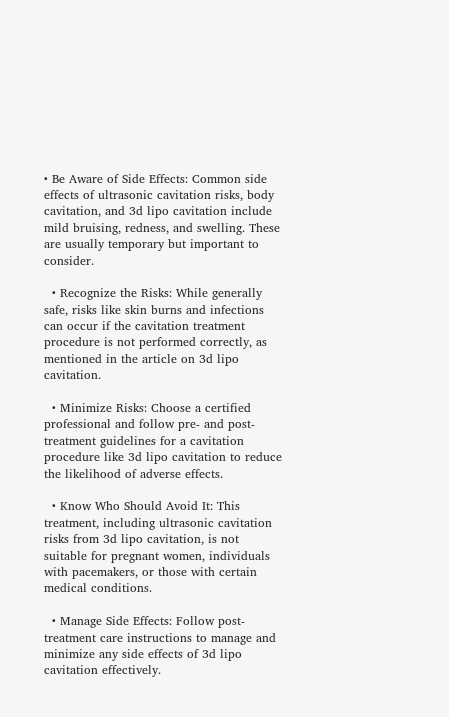• Be Aware of Side Effects: Common side effects of ultrasonic cavitation risks, body cavitation, and 3d lipo cavitation include mild bruising, redness, and swelling. These are usually temporary but important to consider.

  • Recognize the Risks: While generally safe, risks like skin burns and infections can occur if the cavitation treatment procedure is not performed correctly, as mentioned in the article on 3d lipo cavitation.

  • Minimize Risks: Choose a certified professional and follow pre- and post-treatment guidelines for a cavitation procedure like 3d lipo cavitation to reduce the likelihood of adverse effects.

  • Know Who Should Avoid It: This treatment, including ultrasonic cavitation risks from 3d lipo cavitation, is not suitable for pregnant women, individuals with pacemakers, or those with certain medical conditions.

  • Manage Side Effects: Follow post-treatment care instructions to manage and minimize any side effects of 3d lipo cavitation effectively.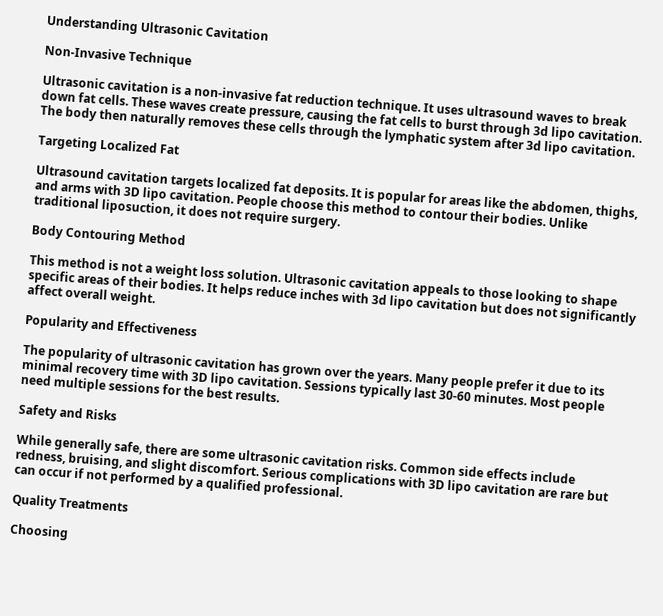Understanding Ultrasonic Cavitation

Non-Invasive Technique

Ultrasonic cavitation is a non-invasive fat reduction technique. It uses ultrasound waves to break down fat cells. These waves create pressure, causing the fat cells to burst through 3d lipo cavitation. The body then naturally removes these cells through the lymphatic system after 3d lipo cavitation.

Targeting Localized Fat

Ultrasound cavitation targets localized fat deposits. It is popular for areas like the abdomen, thighs, and arms with 3D lipo cavitation. People choose this method to contour their bodies. Unlike traditional liposuction, it does not require surgery.

Body Contouring Method

This method is not a weight loss solution. Ultrasonic cavitation appeals to those looking to shape specific areas of their bodies. It helps reduce inches with 3d lipo cavitation but does not significantly affect overall weight.

Popularity and Effectiveness

The popularity of ultrasonic cavitation has grown over the years. Many people prefer it due to its minimal recovery time with 3D lipo cavitation. Sessions typically last 30-60 minutes. Most people need multiple sessions for the best results.

Safety and Risks

While generally safe, there are some ultrasonic cavitation risks. Common side effects include redness, bruising, and slight discomfort. Serious complications with 3D lipo cavitation are rare but can occur if not performed by a qualified professional.

Quality Treatments

Choosing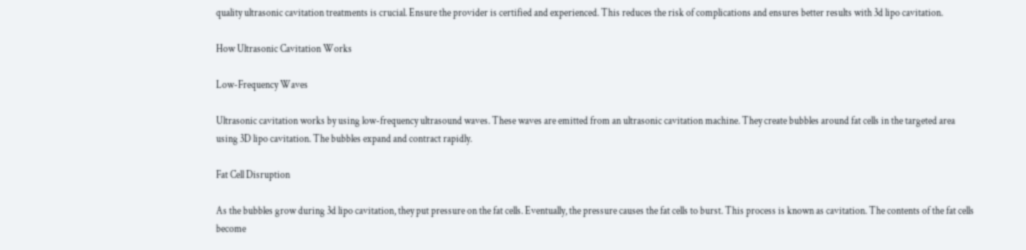quality ultrasonic cavitation treatments is crucial. Ensure the provider is certified and experienced. This reduces the risk of complications and ensures better results with 3d lipo cavitation.

How Ultrasonic Cavitation Works

Low-Frequency Waves

Ultrasonic cavitation works by using low-frequency ultrasound waves. These waves are emitted from an ultrasonic cavitation machine. They create bubbles around fat cells in the targeted area using 3D lipo cavitation. The bubbles expand and contract rapidly.

Fat Cell Disruption

As the bubbles grow during 3d lipo cavitation, they put pressure on the fat cells. Eventually, the pressure causes the fat cells to burst. This process is known as cavitation. The contents of the fat cells become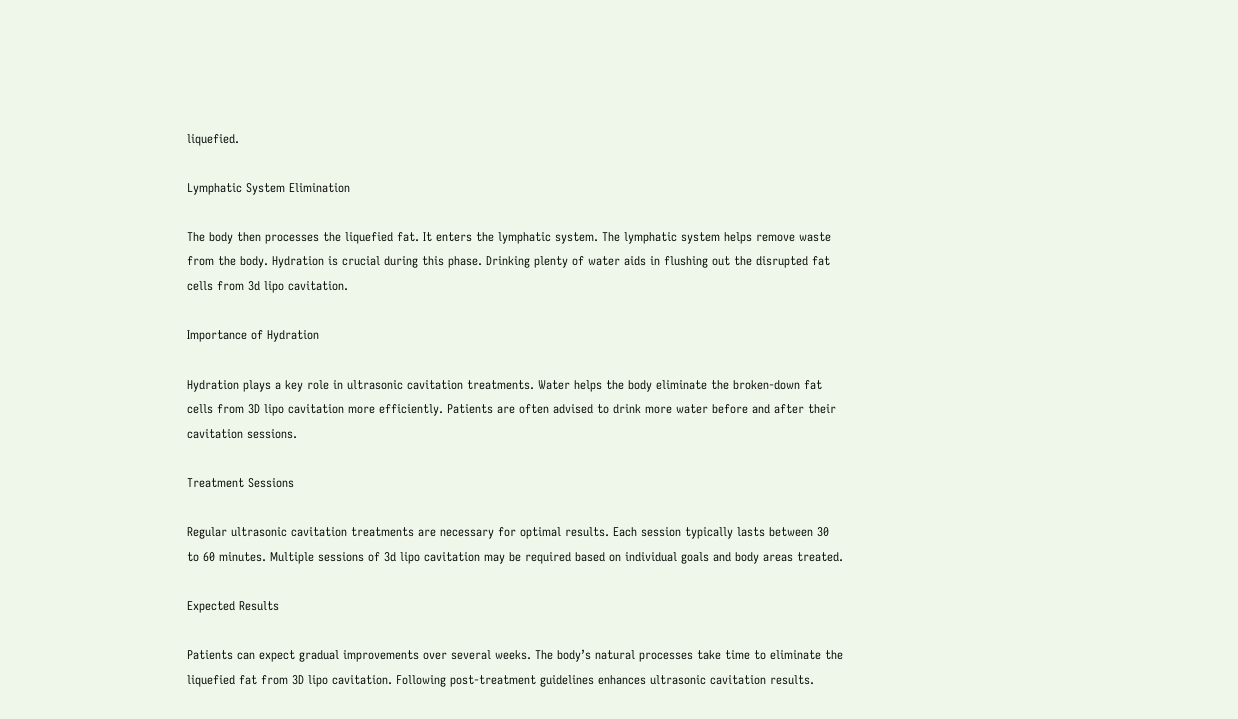liquefied.

Lymphatic System Elimination

The body then processes the liquefied fat. It enters the lymphatic system. The lymphatic system helps remove waste from the body. Hydration is crucial during this phase. Drinking plenty of water aids in flushing out the disrupted fat cells from 3d lipo cavitation.

Importance of Hydration

Hydration plays a key role in ultrasonic cavitation treatments. Water helps the body eliminate the broken-down fat cells from 3D lipo cavitation more efficiently. Patients are often advised to drink more water before and after their cavitation sessions.

Treatment Sessions

Regular ultrasonic cavitation treatments are necessary for optimal results. Each session typically lasts between 30 to 60 minutes. Multiple sessions of 3d lipo cavitation may be required based on individual goals and body areas treated.

Expected Results

Patients can expect gradual improvements over several weeks. The body’s natural processes take time to eliminate the liquefied fat from 3D lipo cavitation. Following post-treatment guidelines enhances ultrasonic cavitation results.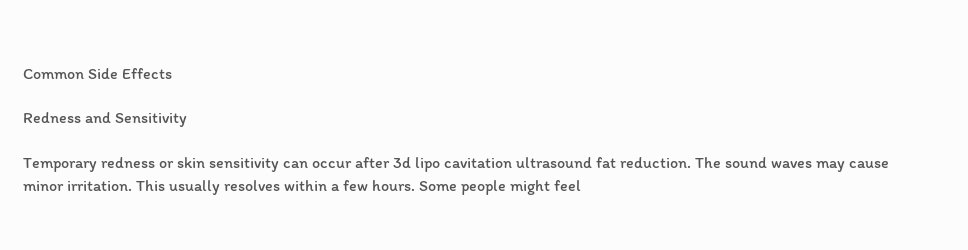Common Side Effects

Redness and Sensitivity

Temporary redness or skin sensitivity can occur after 3d lipo cavitation ultrasound fat reduction. The sound waves may cause minor irritation. This usually resolves within a few hours. Some people might feel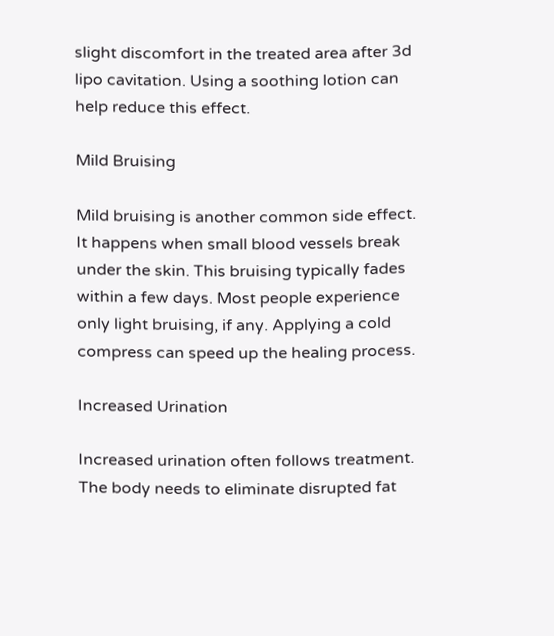slight discomfort in the treated area after 3d lipo cavitation. Using a soothing lotion can help reduce this effect.

Mild Bruising

Mild bruising is another common side effect. It happens when small blood vessels break under the skin. This bruising typically fades within a few days. Most people experience only light bruising, if any. Applying a cold compress can speed up the healing process.

Increased Urination

Increased urination often follows treatment. The body needs to eliminate disrupted fat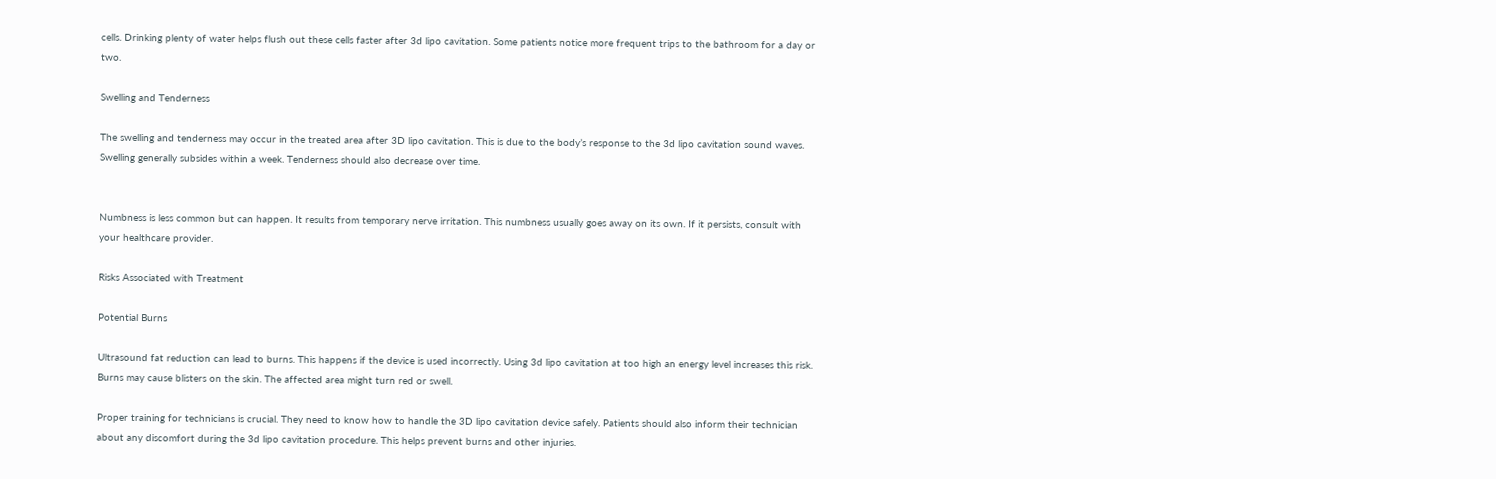cells. Drinking plenty of water helps flush out these cells faster after 3d lipo cavitation. Some patients notice more frequent trips to the bathroom for a day or two.

Swelling and Tenderness

The swelling and tenderness may occur in the treated area after 3D lipo cavitation. This is due to the body’s response to the 3d lipo cavitation sound waves. Swelling generally subsides within a week. Tenderness should also decrease over time.


Numbness is less common but can happen. It results from temporary nerve irritation. This numbness usually goes away on its own. If it persists, consult with your healthcare provider.

Risks Associated with Treatment

Potential Burns

Ultrasound fat reduction can lead to burns. This happens if the device is used incorrectly. Using 3d lipo cavitation at too high an energy level increases this risk. Burns may cause blisters on the skin. The affected area might turn red or swell.

Proper training for technicians is crucial. They need to know how to handle the 3D lipo cavitation device safely. Patients should also inform their technician about any discomfort during the 3d lipo cavitation procedure. This helps prevent burns and other injuries.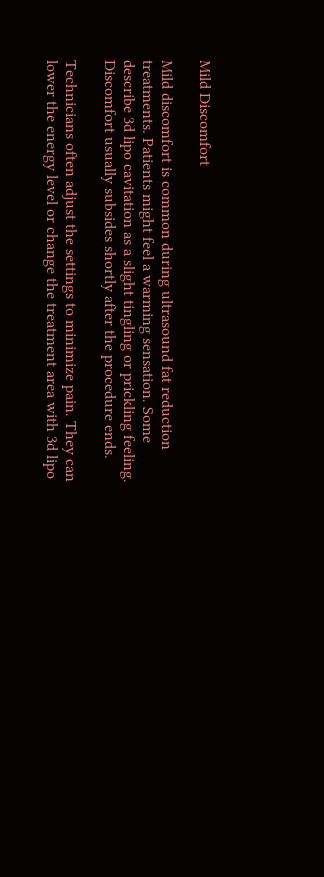Mild Discomfort

Mild discomfort is common during ultrasound fat reduction treatments. Patients might feel a warming sensation. Some describe 3d lipo cavitation as a slight tingling or prickling feeling. Discomfort usually subsides shortly after the procedure ends.

Technicians often adjust the settings to minimize pain. They can lower the energy level or change the treatment area with 3d lipo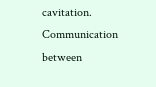cavitation. Communication between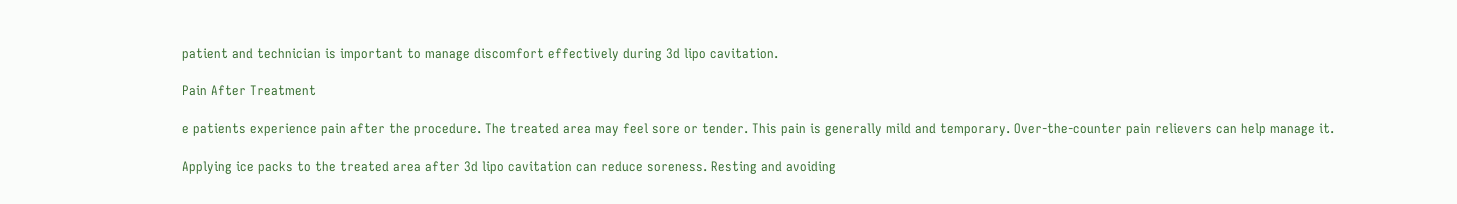patient and technician is important to manage discomfort effectively during 3d lipo cavitation.

Pain After Treatment

e patients experience pain after the procedure. The treated area may feel sore or tender. This pain is generally mild and temporary. Over-the-counter pain relievers can help manage it.

Applying ice packs to the treated area after 3d lipo cavitation can reduce soreness. Resting and avoiding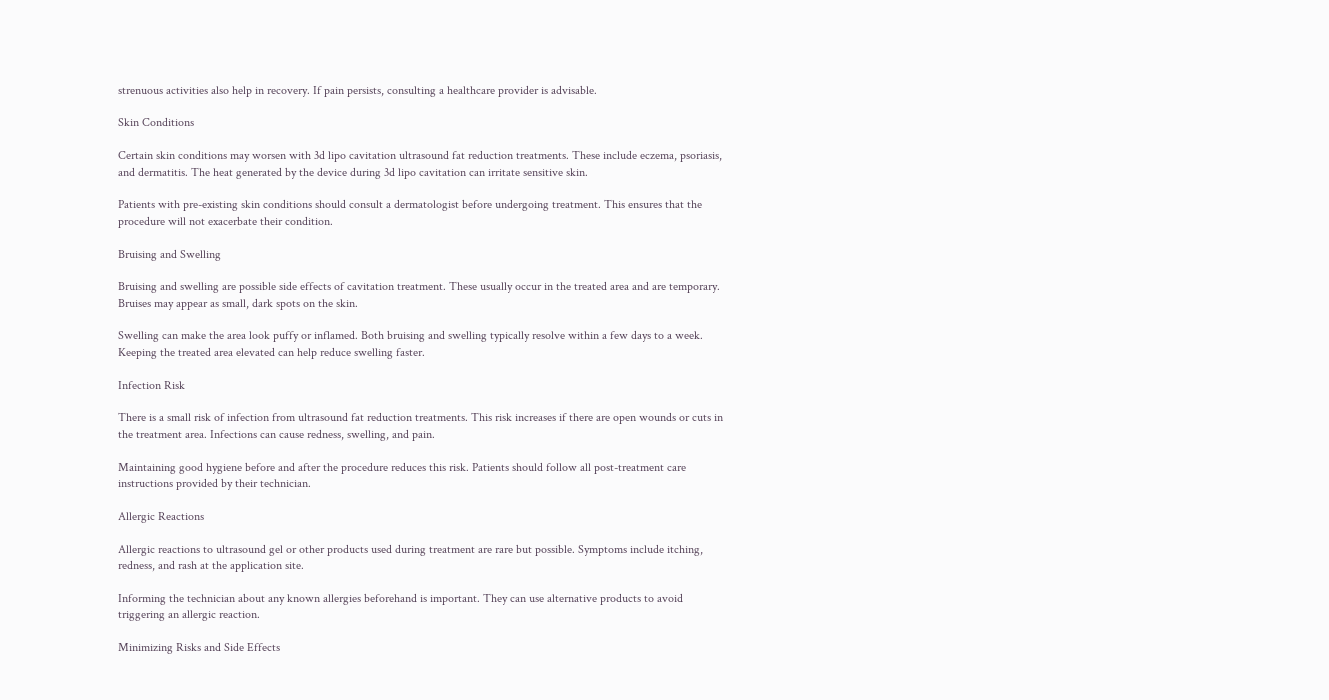strenuous activities also help in recovery. If pain persists, consulting a healthcare provider is advisable.

Skin Conditions

Certain skin conditions may worsen with 3d lipo cavitation ultrasound fat reduction treatments. These include eczema, psoriasis, and dermatitis. The heat generated by the device during 3d lipo cavitation can irritate sensitive skin.

Patients with pre-existing skin conditions should consult a dermatologist before undergoing treatment. This ensures that the procedure will not exacerbate their condition.

Bruising and Swelling

Bruising and swelling are possible side effects of cavitation treatment. These usually occur in the treated area and are temporary. Bruises may appear as small, dark spots on the skin.

Swelling can make the area look puffy or inflamed. Both bruising and swelling typically resolve within a few days to a week. Keeping the treated area elevated can help reduce swelling faster.

Infection Risk

There is a small risk of infection from ultrasound fat reduction treatments. This risk increases if there are open wounds or cuts in the treatment area. Infections can cause redness, swelling, and pain.

Maintaining good hygiene before and after the procedure reduces this risk. Patients should follow all post-treatment care instructions provided by their technician.

Allergic Reactions

Allergic reactions to ultrasound gel or other products used during treatment are rare but possible. Symptoms include itching, redness, and rash at the application site.

Informing the technician about any known allergies beforehand is important. They can use alternative products to avoid triggering an allergic reaction.

Minimizing Risks and Side Effects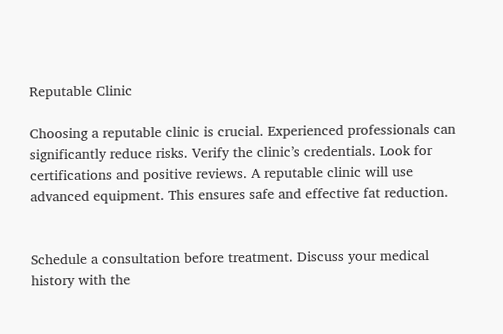Reputable Clinic

Choosing a reputable clinic is crucial. Experienced professionals can significantly reduce risks. Verify the clinic’s credentials. Look for certifications and positive reviews. A reputable clinic will use advanced equipment. This ensures safe and effective fat reduction.


Schedule a consultation before treatment. Discuss your medical history with the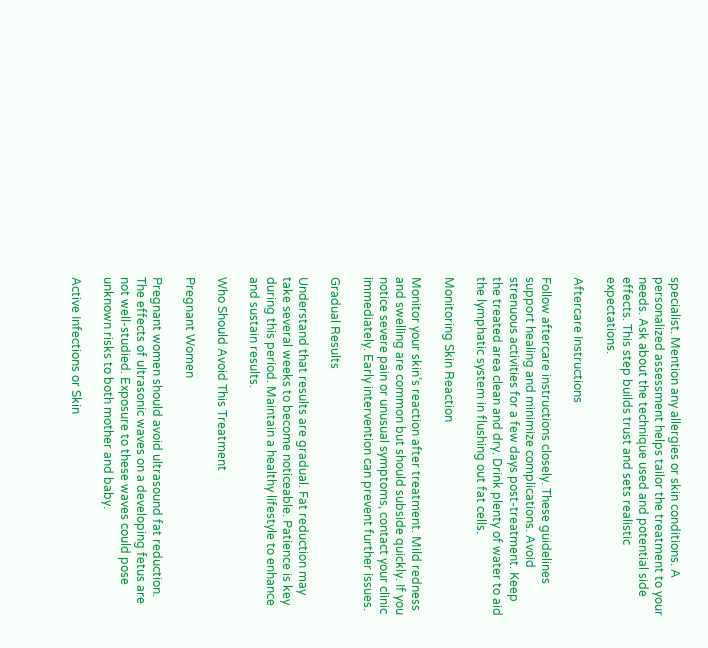specialist. Mention any allergies or skin conditions. A personalized assessment helps tailor the treatment to your needs. Ask about the technique used and potential side effects. This step builds trust and sets realistic expectations.

Aftercare Instructions

Follow aftercare instructions closely. These guidelines support healing and minimize complications. Avoid strenuous activities for a few days post-treatment. Keep the treated area clean and dry. Drink plenty of water to aid the lymphatic system in flushing out fat cells.

Monitoring Skin Reaction

Monitor your skin’s reaction after treatment. Mild redness and swelling are common but should subside quickly. If you notice severe pain or unusual symptoms, contact your clinic immediately. Early intervention can prevent further issues.

Gradual Results

Understand that results are gradual. Fat reduction may take several weeks to become noticeable. Patience is key during this period. Maintain a healthy lifestyle to enhance and sustain results.

Who Should Avoid This Treatment

Pregnant Women

Pregnant women should avoid ultrasound fat reduction. The effects of ultrasonic waves on a developing fetus are not well-studied. Exposure to these waves could pose unknown risks to both mother and baby.

Active Infections or Skin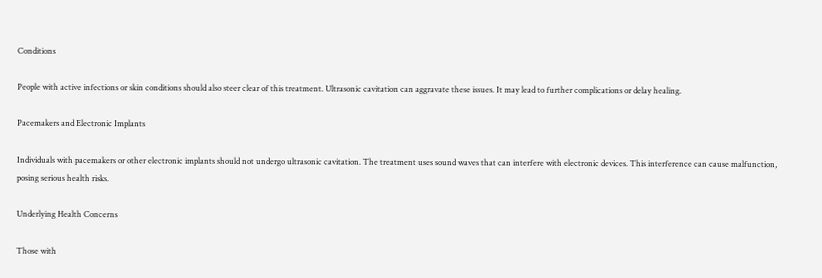Conditions

People with active infections or skin conditions should also steer clear of this treatment. Ultrasonic cavitation can aggravate these issues. It may lead to further complications or delay healing.

Pacemakers and Electronic Implants

Individuals with pacemakers or other electronic implants should not undergo ultrasonic cavitation. The treatment uses sound waves that can interfere with electronic devices. This interference can cause malfunction, posing serious health risks.

Underlying Health Concerns

Those with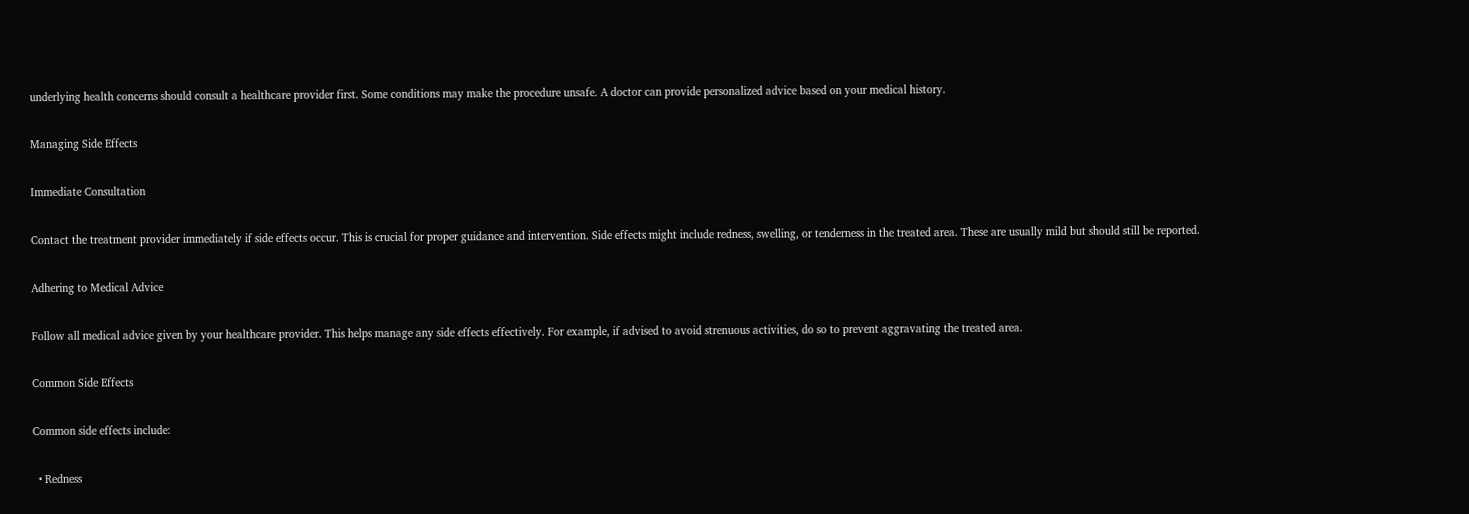underlying health concerns should consult a healthcare provider first. Some conditions may make the procedure unsafe. A doctor can provide personalized advice based on your medical history.

Managing Side Effects

Immediate Consultation

Contact the treatment provider immediately if side effects occur. This is crucial for proper guidance and intervention. Side effects might include redness, swelling, or tenderness in the treated area. These are usually mild but should still be reported.

Adhering to Medical Advice

Follow all medical advice given by your healthcare provider. This helps manage any side effects effectively. For example, if advised to avoid strenuous activities, do so to prevent aggravating the treated area.

Common Side Effects

Common side effects include:

  • Redness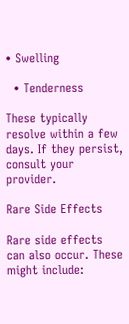• Swelling

  • Tenderness

These typically resolve within a few days. If they persist, consult your provider.

Rare Side Effects

Rare side effects can also occur. These might include: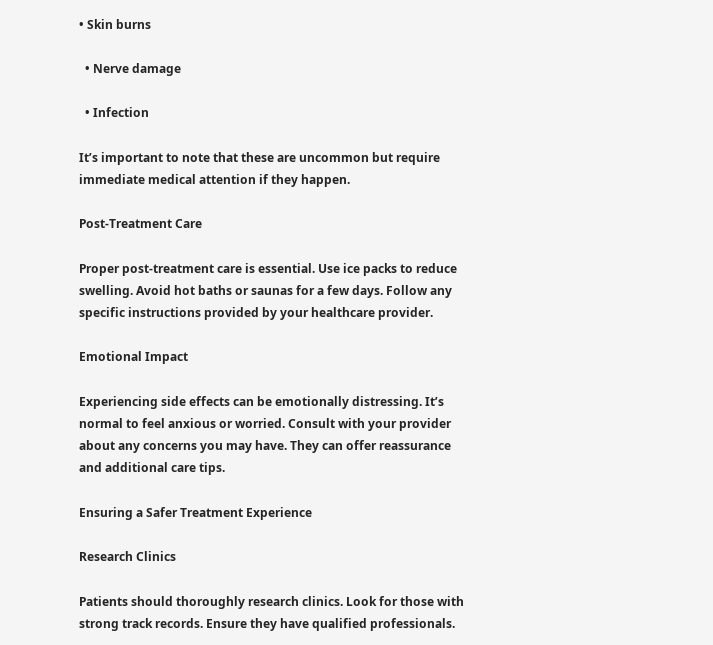• Skin burns

  • Nerve damage

  • Infection

It’s important to note that these are uncommon but require immediate medical attention if they happen.

Post-Treatment Care

Proper post-treatment care is essential. Use ice packs to reduce swelling. Avoid hot baths or saunas for a few days. Follow any specific instructions provided by your healthcare provider.

Emotional Impact

Experiencing side effects can be emotionally distressing. It’s normal to feel anxious or worried. Consult with your provider about any concerns you may have. They can offer reassurance and additional care tips.

Ensuring a Safer Treatment Experience

Research Clinics

Patients should thoroughly research clinics. Look for those with strong track records. Ensure they have qualified professionals.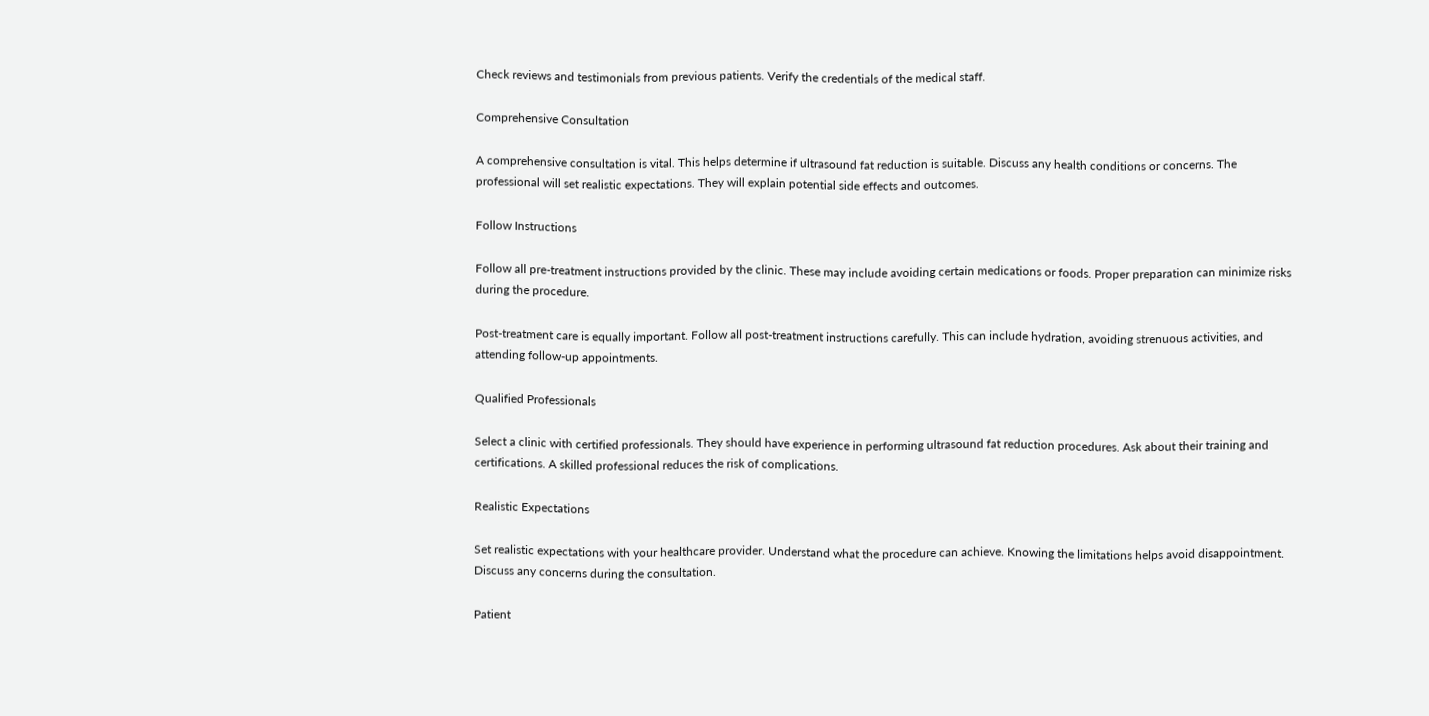Check reviews and testimonials from previous patients. Verify the credentials of the medical staff.

Comprehensive Consultation

A comprehensive consultation is vital. This helps determine if ultrasound fat reduction is suitable. Discuss any health conditions or concerns. The professional will set realistic expectations. They will explain potential side effects and outcomes.

Follow Instructions

Follow all pre-treatment instructions provided by the clinic. These may include avoiding certain medications or foods. Proper preparation can minimize risks during the procedure.

Post-treatment care is equally important. Follow all post-treatment instructions carefully. This can include hydration, avoiding strenuous activities, and attending follow-up appointments.

Qualified Professionals

Select a clinic with certified professionals. They should have experience in performing ultrasound fat reduction procedures. Ask about their training and certifications. A skilled professional reduces the risk of complications.

Realistic Expectations

Set realistic expectations with your healthcare provider. Understand what the procedure can achieve. Knowing the limitations helps avoid disappointment. Discuss any concerns during the consultation.

Patient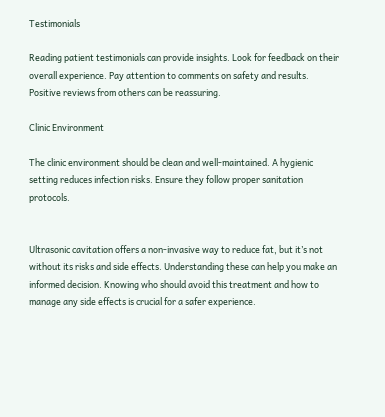Testimonials

Reading patient testimonials can provide insights. Look for feedback on their overall experience. Pay attention to comments on safety and results. Positive reviews from others can be reassuring.

Clinic Environment

The clinic environment should be clean and well-maintained. A hygienic setting reduces infection risks. Ensure they follow proper sanitation protocols.


Ultrasonic cavitation offers a non-invasive way to reduce fat, but it’s not without its risks and side effects. Understanding these can help you make an informed decision. Knowing who should avoid this treatment and how to manage any side effects is crucial for a safer experience.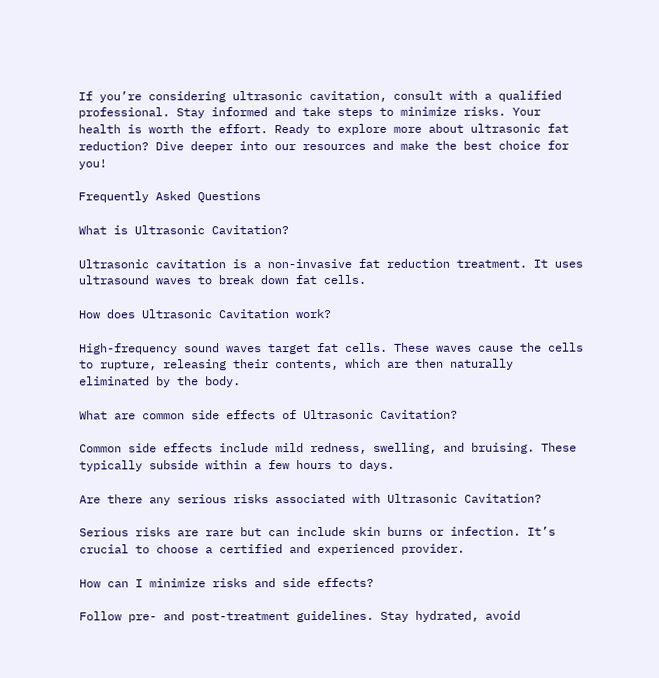If you’re considering ultrasonic cavitation, consult with a qualified professional. Stay informed and take steps to minimize risks. Your health is worth the effort. Ready to explore more about ultrasonic fat reduction? Dive deeper into our resources and make the best choice for you!

Frequently Asked Questions

What is Ultrasonic Cavitation?

Ultrasonic cavitation is a non-invasive fat reduction treatment. It uses ultrasound waves to break down fat cells.

How does Ultrasonic Cavitation work?

High-frequency sound waves target fat cells. These waves cause the cells to rupture, releasing their contents, which are then naturally eliminated by the body.

What are common side effects of Ultrasonic Cavitation?

Common side effects include mild redness, swelling, and bruising. These typically subside within a few hours to days.

Are there any serious risks associated with Ultrasonic Cavitation?

Serious risks are rare but can include skin burns or infection. It’s crucial to choose a certified and experienced provider.

How can I minimize risks and side effects?

Follow pre- and post-treatment guidelines. Stay hydrated, avoid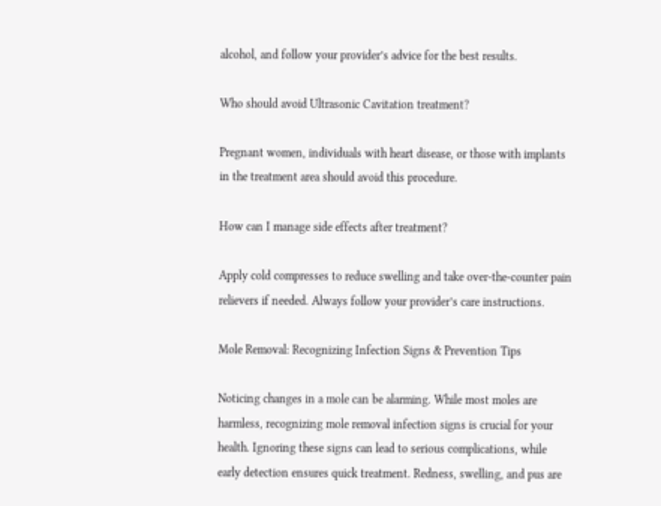alcohol, and follow your provider’s advice for the best results.

Who should avoid Ultrasonic Cavitation treatment?

Pregnant women, individuals with heart disease, or those with implants in the treatment area should avoid this procedure.

How can I manage side effects after treatment?

Apply cold compresses to reduce swelling and take over-the-counter pain relievers if needed. Always follow your provider’s care instructions.

Mole Removal: Recognizing Infection Signs & Prevention Tips

Noticing changes in a mole can be alarming. While most moles are harmless, recognizing mole removal infection signs is crucial for your health. Ignoring these signs can lead to serious complications, while early detection ensures quick treatment. Redness, swelling, and pus are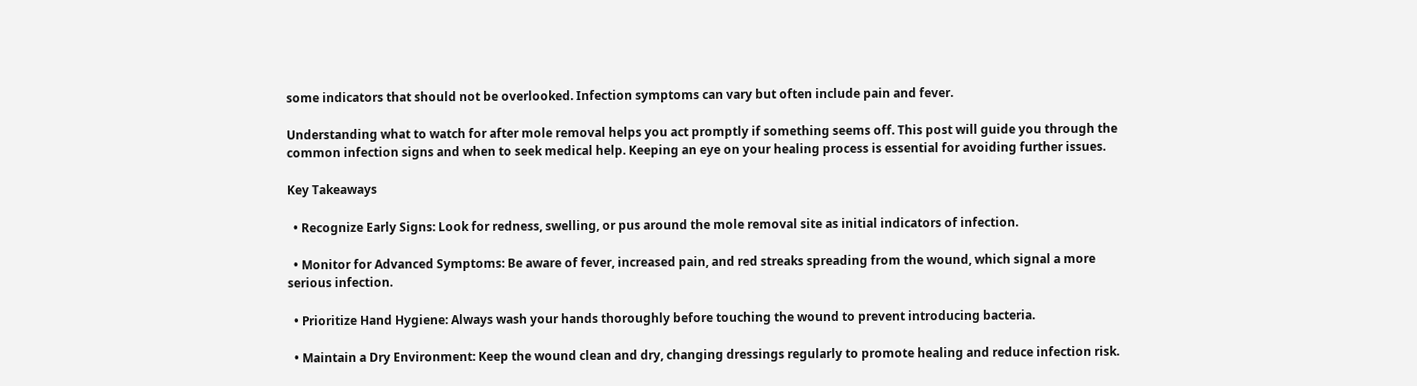some indicators that should not be overlooked. Infection symptoms can vary but often include pain and fever.

Understanding what to watch for after mole removal helps you act promptly if something seems off. This post will guide you through the common infection signs and when to seek medical help. Keeping an eye on your healing process is essential for avoiding further issues.

Key Takeaways

  • Recognize Early Signs: Look for redness, swelling, or pus around the mole removal site as initial indicators of infection.

  • Monitor for Advanced Symptoms: Be aware of fever, increased pain, and red streaks spreading from the wound, which signal a more serious infection.

  • Prioritize Hand Hygiene: Always wash your hands thoroughly before touching the wound to prevent introducing bacteria.

  • Maintain a Dry Environment: Keep the wound clean and dry, changing dressings regularly to promote healing and reduce infection risk.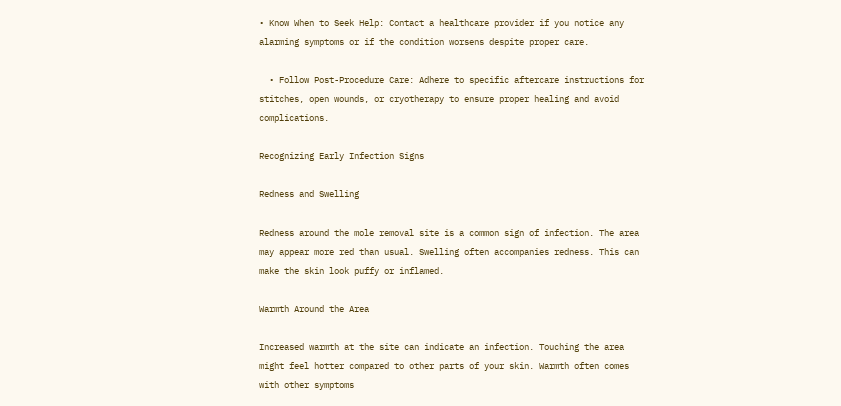• Know When to Seek Help: Contact a healthcare provider if you notice any alarming symptoms or if the condition worsens despite proper care.

  • Follow Post-Procedure Care: Adhere to specific aftercare instructions for stitches, open wounds, or cryotherapy to ensure proper healing and avoid complications.

Recognizing Early Infection Signs

Redness and Swelling

Redness around the mole removal site is a common sign of infection. The area may appear more red than usual. Swelling often accompanies redness. This can make the skin look puffy or inflamed.

Warmth Around the Area

Increased warmth at the site can indicate an infection. Touching the area might feel hotter compared to other parts of your skin. Warmth often comes with other symptoms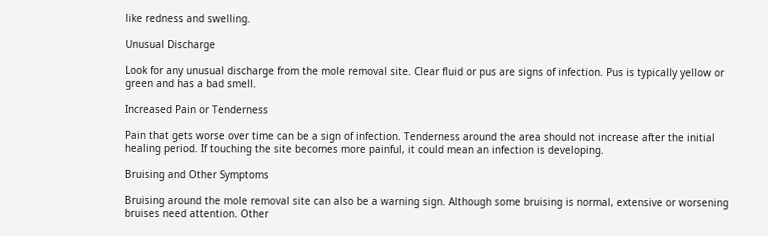like redness and swelling.

Unusual Discharge

Look for any unusual discharge from the mole removal site. Clear fluid or pus are signs of infection. Pus is typically yellow or green and has a bad smell.

Increased Pain or Tenderness

Pain that gets worse over time can be a sign of infection. Tenderness around the area should not increase after the initial healing period. If touching the site becomes more painful, it could mean an infection is developing.

Bruising and Other Symptoms

Bruising around the mole removal site can also be a warning sign. Although some bruising is normal, extensive or worsening bruises need attention. Other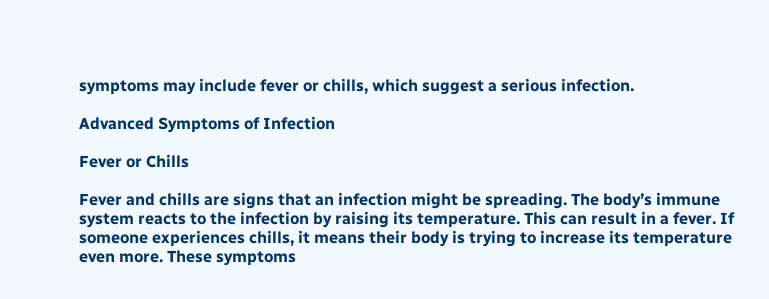symptoms may include fever or chills, which suggest a serious infection.

Advanced Symptoms of Infection

Fever or Chills

Fever and chills are signs that an infection might be spreading. The body’s immune system reacts to the infection by raising its temperature. This can result in a fever. If someone experiences chills, it means their body is trying to increase its temperature even more. These symptoms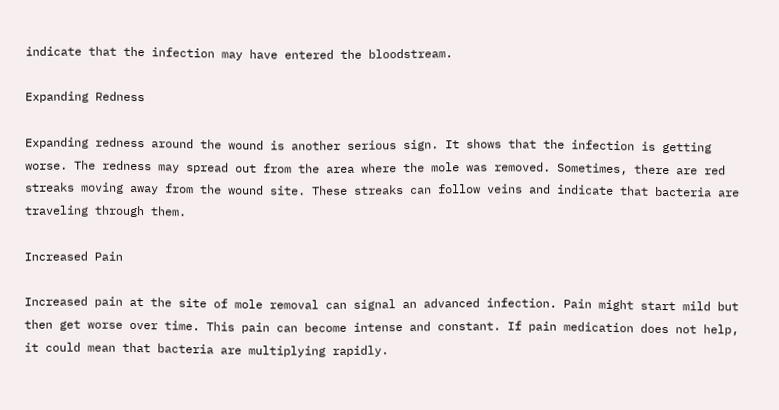indicate that the infection may have entered the bloodstream.

Expanding Redness

Expanding redness around the wound is another serious sign. It shows that the infection is getting worse. The redness may spread out from the area where the mole was removed. Sometimes, there are red streaks moving away from the wound site. These streaks can follow veins and indicate that bacteria are traveling through them.

Increased Pain

Increased pain at the site of mole removal can signal an advanced infection. Pain might start mild but then get worse over time. This pain can become intense and constant. If pain medication does not help, it could mean that bacteria are multiplying rapidly.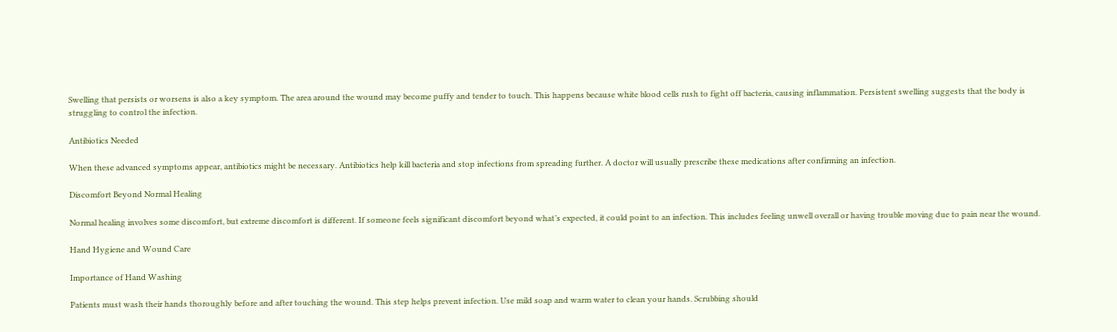Swelling that persists or worsens is also a key symptom. The area around the wound may become puffy and tender to touch. This happens because white blood cells rush to fight off bacteria, causing inflammation. Persistent swelling suggests that the body is struggling to control the infection.

Antibiotics Needed

When these advanced symptoms appear, antibiotics might be necessary. Antibiotics help kill bacteria and stop infections from spreading further. A doctor will usually prescribe these medications after confirming an infection.

Discomfort Beyond Normal Healing

Normal healing involves some discomfort, but extreme discomfort is different. If someone feels significant discomfort beyond what’s expected, it could point to an infection. This includes feeling unwell overall or having trouble moving due to pain near the wound.

Hand Hygiene and Wound Care

Importance of Hand Washing

Patients must wash their hands thoroughly before and after touching the wound. This step helps prevent infection. Use mild soap and warm water to clean your hands. Scrubbing should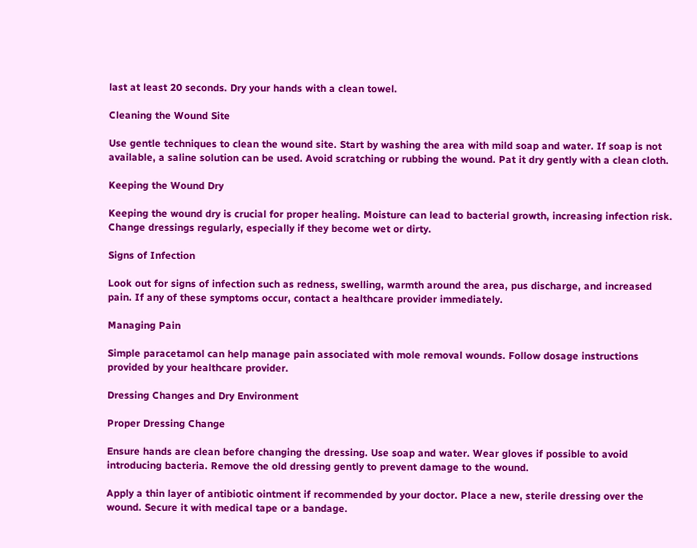last at least 20 seconds. Dry your hands with a clean towel.

Cleaning the Wound Site

Use gentle techniques to clean the wound site. Start by washing the area with mild soap and water. If soap is not available, a saline solution can be used. Avoid scratching or rubbing the wound. Pat it dry gently with a clean cloth.

Keeping the Wound Dry

Keeping the wound dry is crucial for proper healing. Moisture can lead to bacterial growth, increasing infection risk. Change dressings regularly, especially if they become wet or dirty.

Signs of Infection

Look out for signs of infection such as redness, swelling, warmth around the area, pus discharge, and increased pain. If any of these symptoms occur, contact a healthcare provider immediately.

Managing Pain

Simple paracetamol can help manage pain associated with mole removal wounds. Follow dosage instructions provided by your healthcare provider.

Dressing Changes and Dry Environment

Proper Dressing Change

Ensure hands are clean before changing the dressing. Use soap and water. Wear gloves if possible to avoid introducing bacteria. Remove the old dressing gently to prevent damage to the wound.

Apply a thin layer of antibiotic ointment if recommended by your doctor. Place a new, sterile dressing over the wound. Secure it with medical tape or a bandage.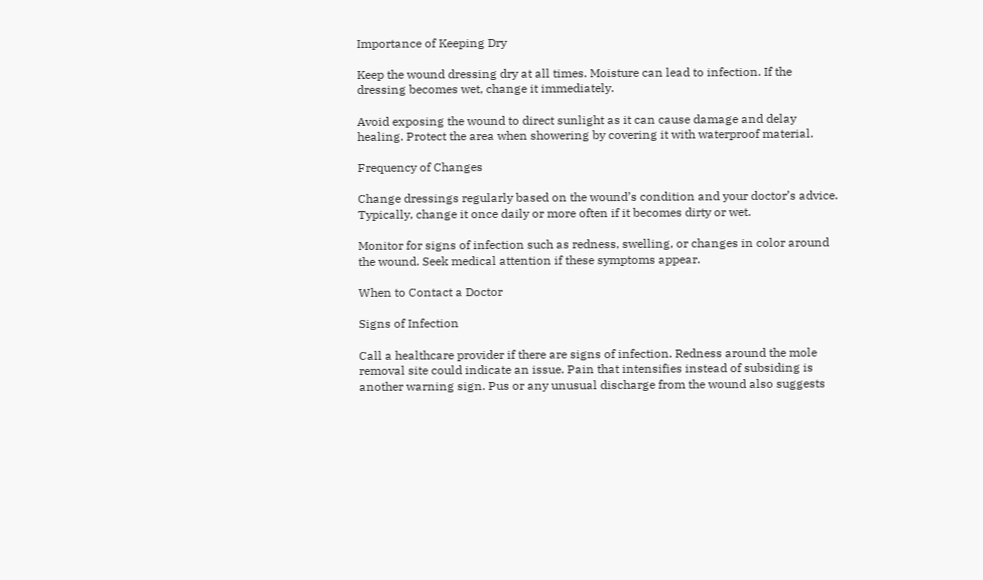Importance of Keeping Dry

Keep the wound dressing dry at all times. Moisture can lead to infection. If the dressing becomes wet, change it immediately.

Avoid exposing the wound to direct sunlight as it can cause damage and delay healing. Protect the area when showering by covering it with waterproof material.

Frequency of Changes

Change dressings regularly based on the wound’s condition and your doctor’s advice. Typically, change it once daily or more often if it becomes dirty or wet.

Monitor for signs of infection such as redness, swelling, or changes in color around the wound. Seek medical attention if these symptoms appear.

When to Contact a Doctor

Signs of Infection

Call a healthcare provider if there are signs of infection. Redness around the mole removal site could indicate an issue. Pain that intensifies instead of subsiding is another warning sign. Pus or any unusual discharge from the wound also suggests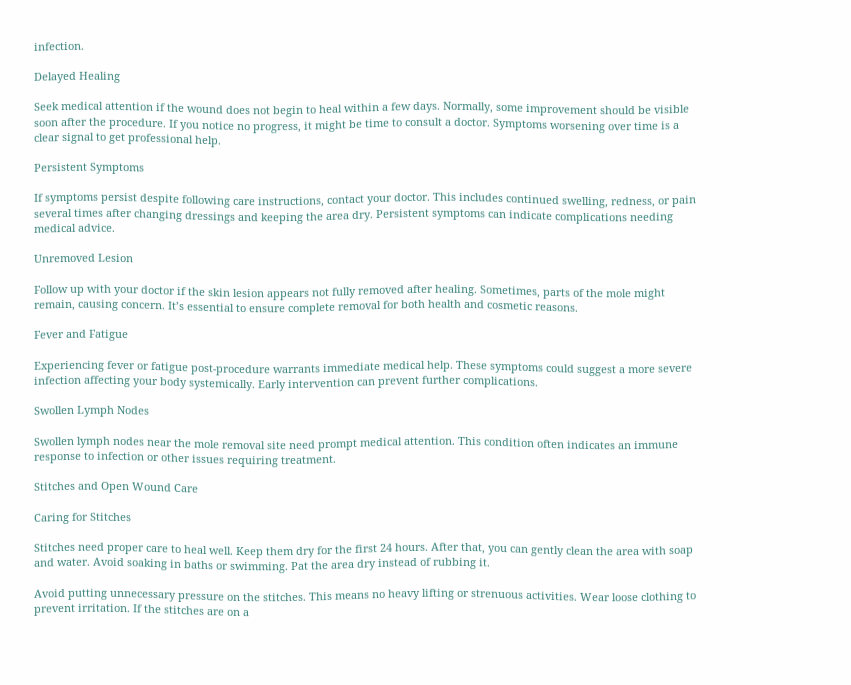infection.

Delayed Healing

Seek medical attention if the wound does not begin to heal within a few days. Normally, some improvement should be visible soon after the procedure. If you notice no progress, it might be time to consult a doctor. Symptoms worsening over time is a clear signal to get professional help.

Persistent Symptoms

If symptoms persist despite following care instructions, contact your doctor. This includes continued swelling, redness, or pain several times after changing dressings and keeping the area dry. Persistent symptoms can indicate complications needing medical advice.

Unremoved Lesion

Follow up with your doctor if the skin lesion appears not fully removed after healing. Sometimes, parts of the mole might remain, causing concern. It’s essential to ensure complete removal for both health and cosmetic reasons.

Fever and Fatigue

Experiencing fever or fatigue post-procedure warrants immediate medical help. These symptoms could suggest a more severe infection affecting your body systemically. Early intervention can prevent further complications.

Swollen Lymph Nodes

Swollen lymph nodes near the mole removal site need prompt medical attention. This condition often indicates an immune response to infection or other issues requiring treatment.

Stitches and Open Wound Care

Caring for Stitches

Stitches need proper care to heal well. Keep them dry for the first 24 hours. After that, you can gently clean the area with soap and water. Avoid soaking in baths or swimming. Pat the area dry instead of rubbing it.

Avoid putting unnecessary pressure on the stitches. This means no heavy lifting or strenuous activities. Wear loose clothing to prevent irritation. If the stitches are on a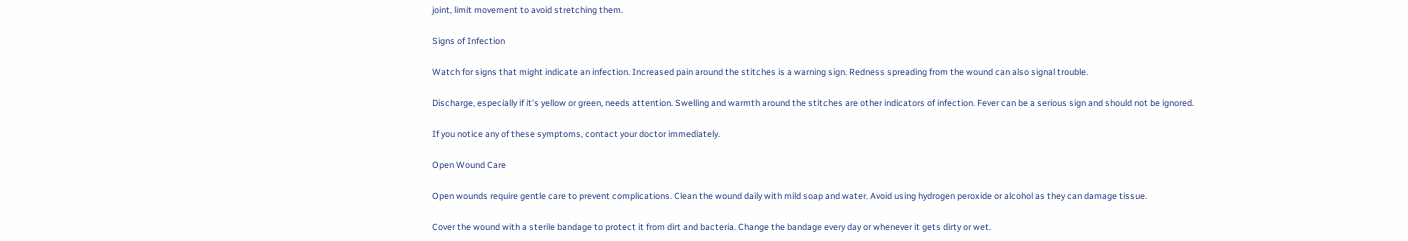joint, limit movement to avoid stretching them.

Signs of Infection

Watch for signs that might indicate an infection. Increased pain around the stitches is a warning sign. Redness spreading from the wound can also signal trouble.

Discharge, especially if it’s yellow or green, needs attention. Swelling and warmth around the stitches are other indicators of infection. Fever can be a serious sign and should not be ignored.

If you notice any of these symptoms, contact your doctor immediately.

Open Wound Care

Open wounds require gentle care to prevent complications. Clean the wound daily with mild soap and water. Avoid using hydrogen peroxide or alcohol as they can damage tissue.

Cover the wound with a sterile bandage to protect it from dirt and bacteria. Change the bandage every day or whenever it gets dirty or wet.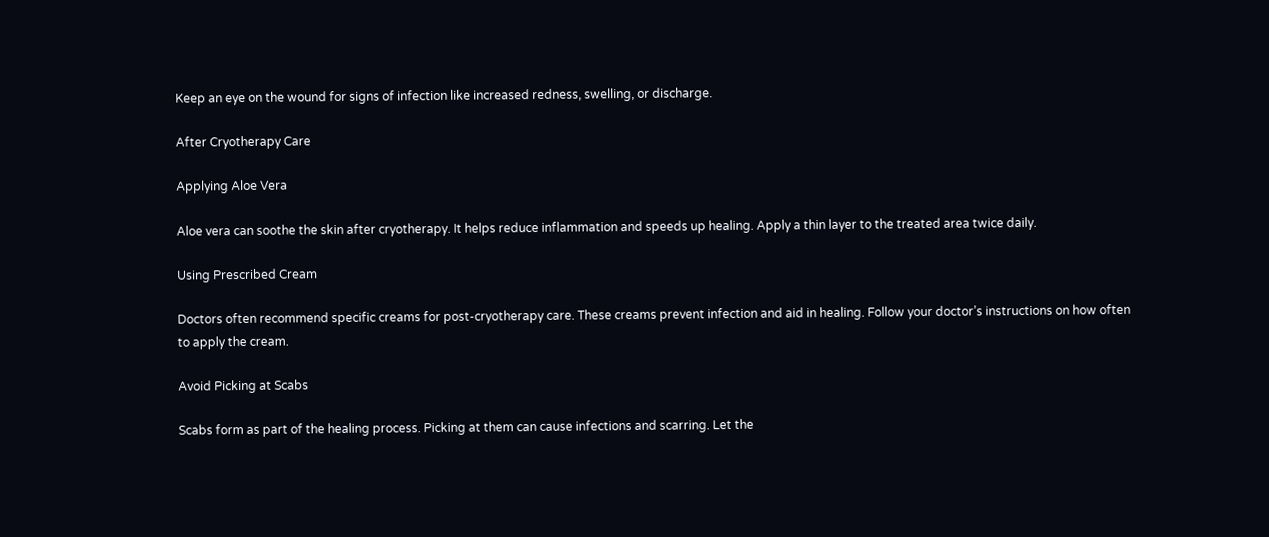Keep an eye on the wound for signs of infection like increased redness, swelling, or discharge.

After Cryotherapy Care

Applying Aloe Vera

Aloe vera can soothe the skin after cryotherapy. It helps reduce inflammation and speeds up healing. Apply a thin layer to the treated area twice daily.

Using Prescribed Cream

Doctors often recommend specific creams for post-cryotherapy care. These creams prevent infection and aid in healing. Follow your doctor’s instructions on how often to apply the cream.

Avoid Picking at Scabs

Scabs form as part of the healing process. Picking at them can cause infections and scarring. Let the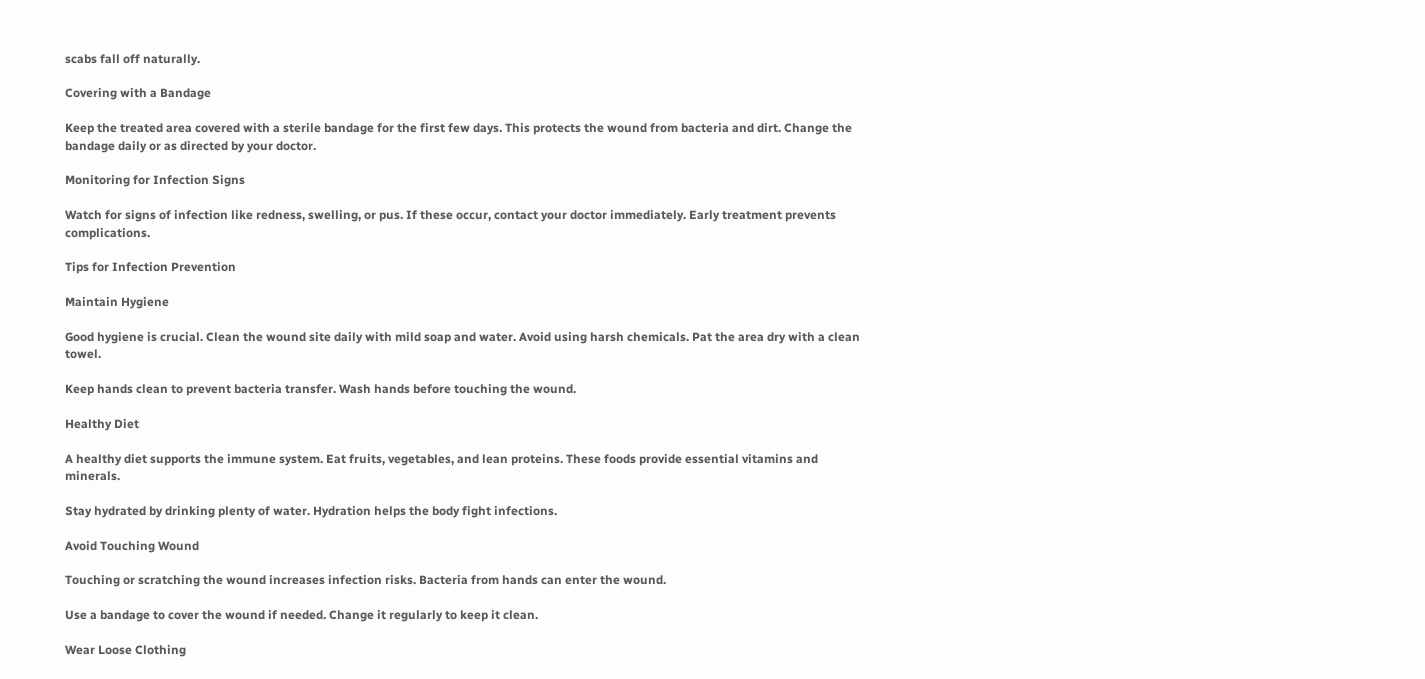scabs fall off naturally.

Covering with a Bandage

Keep the treated area covered with a sterile bandage for the first few days. This protects the wound from bacteria and dirt. Change the bandage daily or as directed by your doctor.

Monitoring for Infection Signs

Watch for signs of infection like redness, swelling, or pus. If these occur, contact your doctor immediately. Early treatment prevents complications.

Tips for Infection Prevention

Maintain Hygiene

Good hygiene is crucial. Clean the wound site daily with mild soap and water. Avoid using harsh chemicals. Pat the area dry with a clean towel.

Keep hands clean to prevent bacteria transfer. Wash hands before touching the wound.

Healthy Diet

A healthy diet supports the immune system. Eat fruits, vegetables, and lean proteins. These foods provide essential vitamins and minerals.

Stay hydrated by drinking plenty of water. Hydration helps the body fight infections.

Avoid Touching Wound

Touching or scratching the wound increases infection risks. Bacteria from hands can enter the wound.

Use a bandage to cover the wound if needed. Change it regularly to keep it clean.

Wear Loose Clothing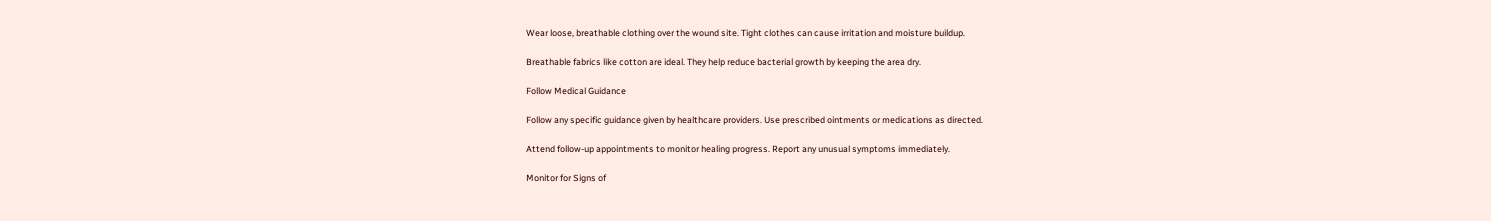Wear loose, breathable clothing over the wound site. Tight clothes can cause irritation and moisture buildup.

Breathable fabrics like cotton are ideal. They help reduce bacterial growth by keeping the area dry.

Follow Medical Guidance

Follow any specific guidance given by healthcare providers. Use prescribed ointments or medications as directed.

Attend follow-up appointments to monitor healing progress. Report any unusual symptoms immediately.

Monitor for Signs of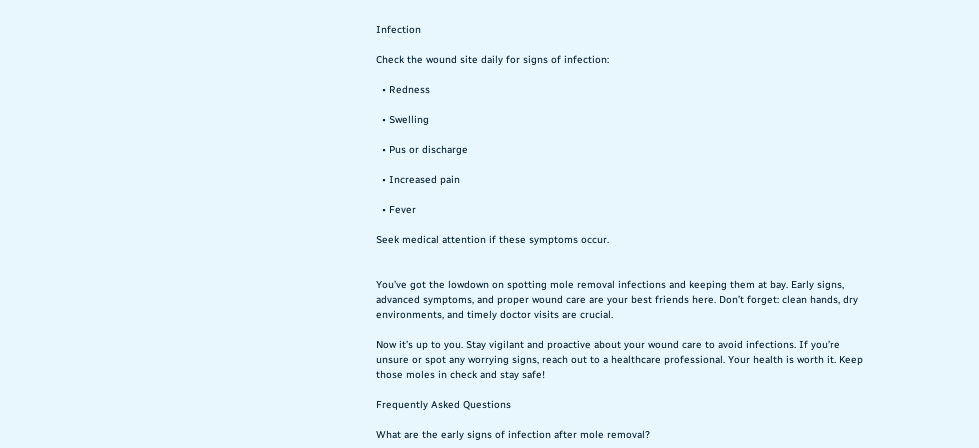Infection

Check the wound site daily for signs of infection:

  • Redness

  • Swelling

  • Pus or discharge

  • Increased pain

  • Fever

Seek medical attention if these symptoms occur.


You’ve got the lowdown on spotting mole removal infections and keeping them at bay. Early signs, advanced symptoms, and proper wound care are your best friends here. Don’t forget: clean hands, dry environments, and timely doctor visits are crucial.

Now it’s up to you. Stay vigilant and proactive about your wound care to avoid infections. If you’re unsure or spot any worrying signs, reach out to a healthcare professional. Your health is worth it. Keep those moles in check and stay safe!

Frequently Asked Questions

What are the early signs of infection after mole removal?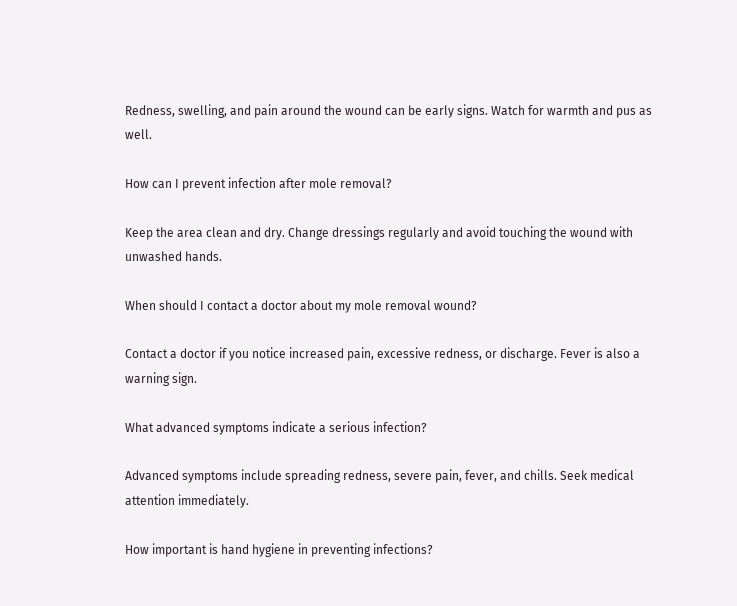Redness, swelling, and pain around the wound can be early signs. Watch for warmth and pus as well.

How can I prevent infection after mole removal?

Keep the area clean and dry. Change dressings regularly and avoid touching the wound with unwashed hands.

When should I contact a doctor about my mole removal wound?

Contact a doctor if you notice increased pain, excessive redness, or discharge. Fever is also a warning sign.

What advanced symptoms indicate a serious infection?

Advanced symptoms include spreading redness, severe pain, fever, and chills. Seek medical attention immediately.

How important is hand hygiene in preventing infections?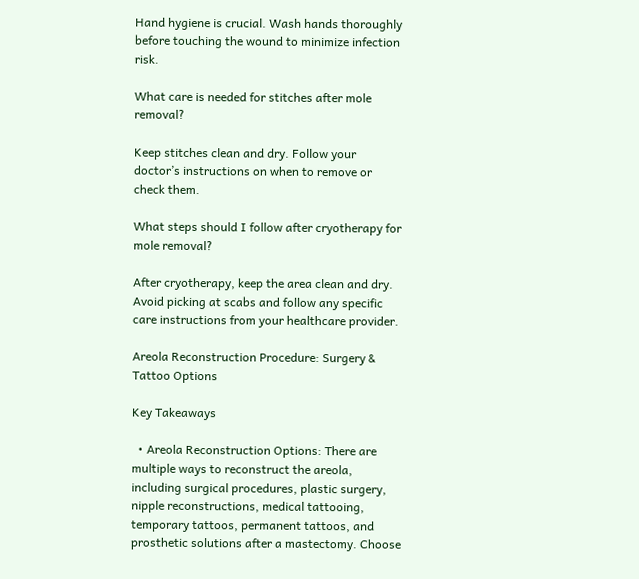Hand hygiene is crucial. Wash hands thoroughly before touching the wound to minimize infection risk.

What care is needed for stitches after mole removal?

Keep stitches clean and dry. Follow your doctor’s instructions on when to remove or check them.

What steps should I follow after cryotherapy for mole removal?

After cryotherapy, keep the area clean and dry. Avoid picking at scabs and follow any specific care instructions from your healthcare provider.

Areola Reconstruction Procedure: Surgery & Tattoo Options

Key Takeaways

  • Areola Reconstruction Options: There are multiple ways to reconstruct the areola, including surgical procedures, plastic surgery, nipple reconstructions, medical tattooing, temporary tattoos, permanent tattoos, and prosthetic solutions after a mastectomy. Choose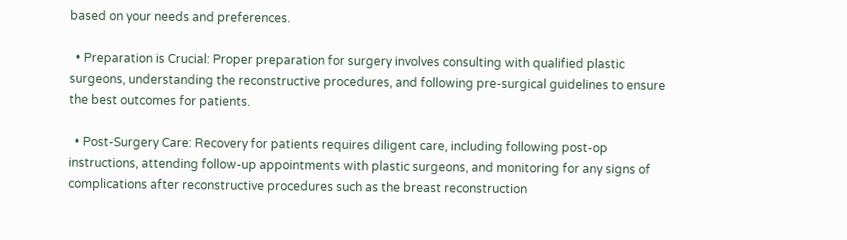based on your needs and preferences.

  • Preparation is Crucial: Proper preparation for surgery involves consulting with qualified plastic surgeons, understanding the reconstructive procedures, and following pre-surgical guidelines to ensure the best outcomes for patients.

  • Post-Surgery Care: Recovery for patients requires diligent care, including following post-op instructions, attending follow-up appointments with plastic surgeons, and monitoring for any signs of complications after reconstructive procedures such as the breast reconstruction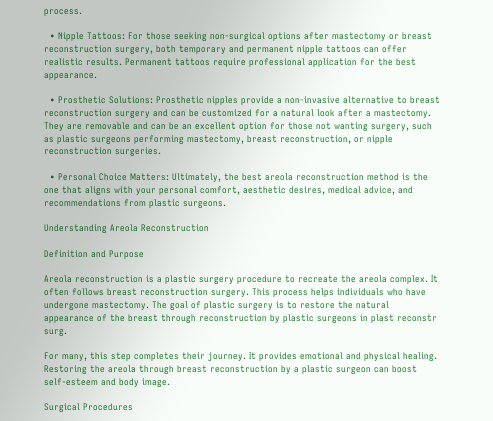process.

  • Nipple Tattoos: For those seeking non-surgical options after mastectomy or breast reconstruction surgery, both temporary and permanent nipple tattoos can offer realistic results. Permanent tattoos require professional application for the best appearance.

  • Prosthetic Solutions: Prosthetic nipples provide a non-invasive alternative to breast reconstruction surgery and can be customized for a natural look after a mastectomy. They are removable and can be an excellent option for those not wanting surgery, such as plastic surgeons performing mastectomy, breast reconstruction, or nipple reconstruction surgeries.

  • Personal Choice Matters: Ultimately, the best areola reconstruction method is the one that aligns with your personal comfort, aesthetic desires, medical advice, and recommendations from plastic surgeons.

Understanding Areola Reconstruction

Definition and Purpose

Areola reconstruction is a plastic surgery procedure to recreate the areola complex. It often follows breast reconstruction surgery. This process helps individuals who have undergone mastectomy. The goal of plastic surgery is to restore the natural appearance of the breast through reconstruction by plastic surgeons in plast reconstr surg.

For many, this step completes their journey. It provides emotional and physical healing. Restoring the areola through breast reconstruction by a plastic surgeon can boost self-esteem and body image.

Surgical Procedures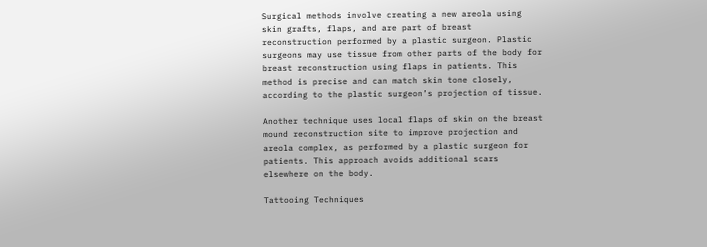Surgical methods involve creating a new areola using skin grafts, flaps, and are part of breast reconstruction performed by a plastic surgeon. Plastic surgeons may use tissue from other parts of the body for breast reconstruction using flaps in patients. This method is precise and can match skin tone closely, according to the plastic surgeon’s projection of tissue.

Another technique uses local flaps of skin on the breast mound reconstruction site to improve projection and areola complex, as performed by a plastic surgeon for patients. This approach avoids additional scars elsewhere on the body.

Tattooing Techniques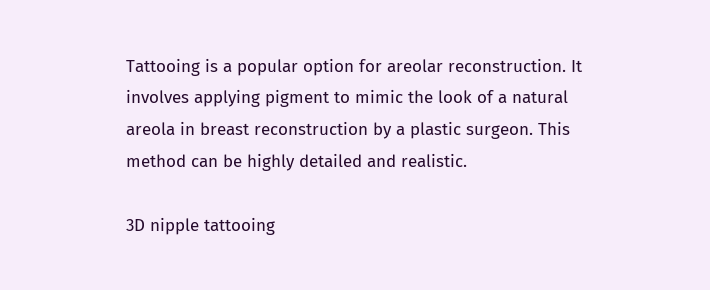Tattooing is a popular option for areolar reconstruction. It involves applying pigment to mimic the look of a natural areola in breast reconstruction by a plastic surgeon. This method can be highly detailed and realistic.

3D nipple tattooing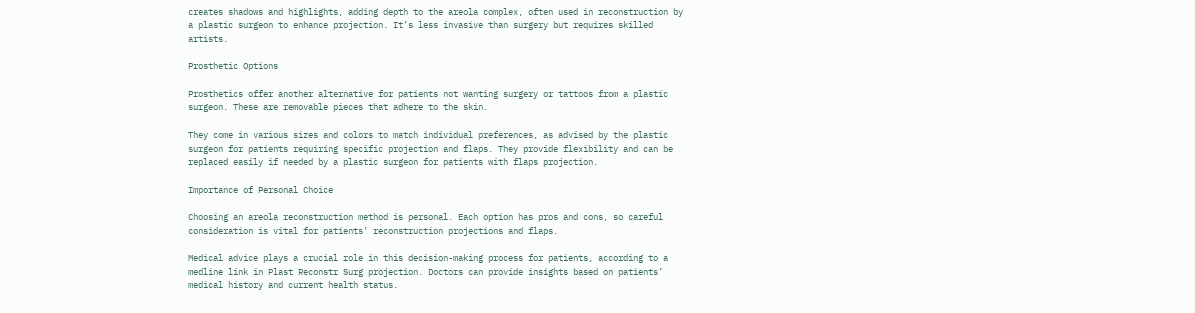creates shadows and highlights, adding depth to the areola complex, often used in reconstruction by a plastic surgeon to enhance projection. It’s less invasive than surgery but requires skilled artists.

Prosthetic Options

Prosthetics offer another alternative for patients not wanting surgery or tattoos from a plastic surgeon. These are removable pieces that adhere to the skin.

They come in various sizes and colors to match individual preferences, as advised by the plastic surgeon for patients requiring specific projection and flaps. They provide flexibility and can be replaced easily if needed by a plastic surgeon for patients with flaps projection.

Importance of Personal Choice

Choosing an areola reconstruction method is personal. Each option has pros and cons, so careful consideration is vital for patients’ reconstruction projections and flaps.

Medical advice plays a crucial role in this decision-making process for patients, according to a medline link in Plast Reconstr Surg projection. Doctors can provide insights based on patients’ medical history and current health status.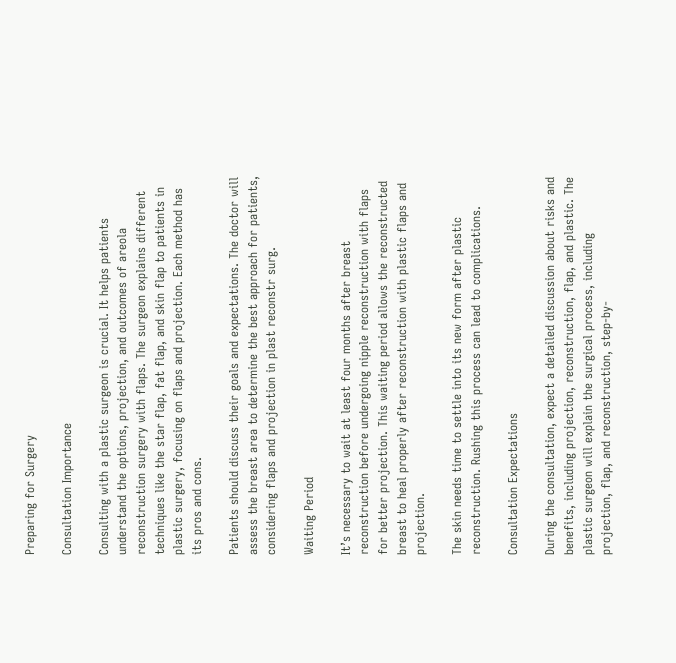Preparing for Surgery

Consultation Importance

Consulting with a plastic surgeon is crucial. It helps patients understand the options, projection, and outcomes of areola reconstruction surgery with flaps. The surgeon explains different techniques like the star flap, fat flap, and skin flap to patients in plastic surgery, focusing on flaps and projection. Each method has its pros and cons.

Patients should discuss their goals and expectations. The doctor will assess the breast area to determine the best approach for patients, considering flaps and projection in plast reconstr surg.

Waiting Period

It’s necessary to wait at least four months after breast reconstruction before undergoing nipple reconstruction with flaps for better projection. This waiting period allows the reconstructed breast to heal properly after reconstruction with plastic flaps and projection.

The skin needs time to settle into its new form after plastic reconstruction. Rushing this process can lead to complications.

Consultation Expectations

During the consultation, expect a detailed discussion about risks and benefits, including projection, reconstruction, flap, and plastic. The plastic surgeon will explain the surgical process, including projection, flap, and reconstruction, step-by-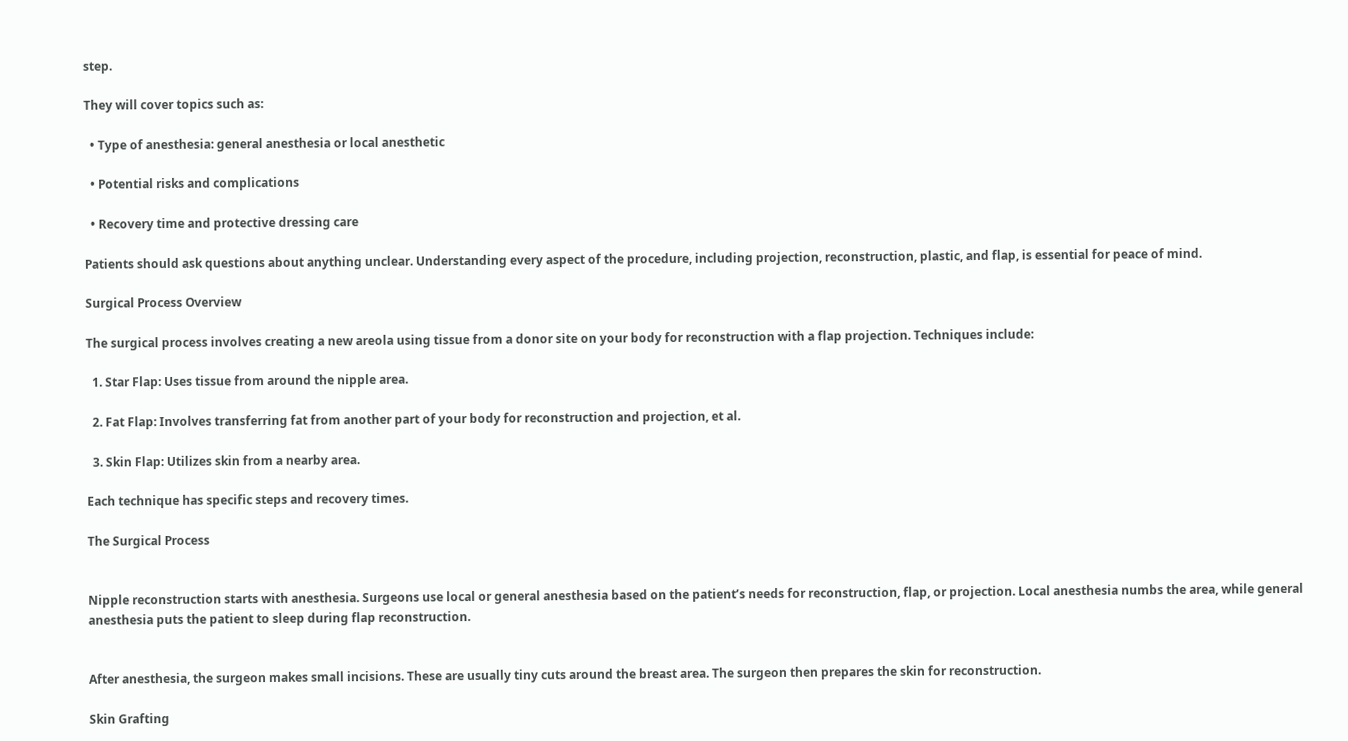step.

They will cover topics such as:

  • Type of anesthesia: general anesthesia or local anesthetic

  • Potential risks and complications

  • Recovery time and protective dressing care

Patients should ask questions about anything unclear. Understanding every aspect of the procedure, including projection, reconstruction, plastic, and flap, is essential for peace of mind.

Surgical Process Overview

The surgical process involves creating a new areola using tissue from a donor site on your body for reconstruction with a flap projection. Techniques include:

  1. Star Flap: Uses tissue from around the nipple area.

  2. Fat Flap: Involves transferring fat from another part of your body for reconstruction and projection, et al.

  3. Skin Flap: Utilizes skin from a nearby area.

Each technique has specific steps and recovery times.

The Surgical Process


Nipple reconstruction starts with anesthesia. Surgeons use local or general anesthesia based on the patient’s needs for reconstruction, flap, or projection. Local anesthesia numbs the area, while general anesthesia puts the patient to sleep during flap reconstruction.


After anesthesia, the surgeon makes small incisions. These are usually tiny cuts around the breast area. The surgeon then prepares the skin for reconstruction.

Skin Grafting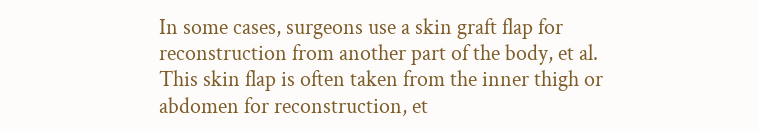In some cases, surgeons use a skin graft flap for reconstruction from another part of the body, et al. This skin flap is often taken from the inner thigh or abdomen for reconstruction, et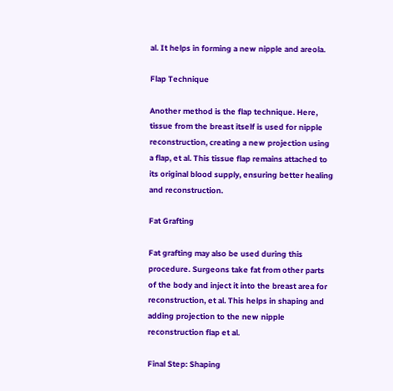al. It helps in forming a new nipple and areola.

Flap Technique

Another method is the flap technique. Here, tissue from the breast itself is used for nipple reconstruction, creating a new projection using a flap, et al. This tissue flap remains attached to its original blood supply, ensuring better healing and reconstruction.

Fat Grafting

Fat grafting may also be used during this procedure. Surgeons take fat from other parts of the body and inject it into the breast area for reconstruction, et al. This helps in shaping and adding projection to the new nipple reconstruction flap et al.

Final Step: Shaping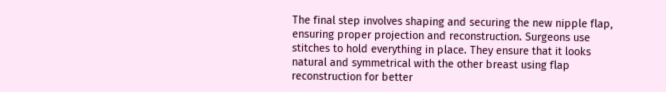The final step involves shaping and securing the new nipple flap, ensuring proper projection and reconstruction. Surgeons use stitches to hold everything in place. They ensure that it looks natural and symmetrical with the other breast using flap reconstruction for better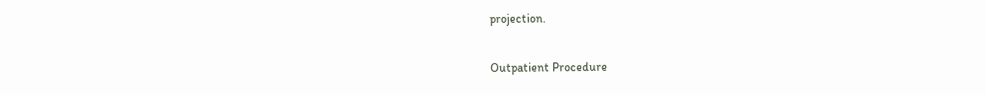projection.

Outpatient Procedure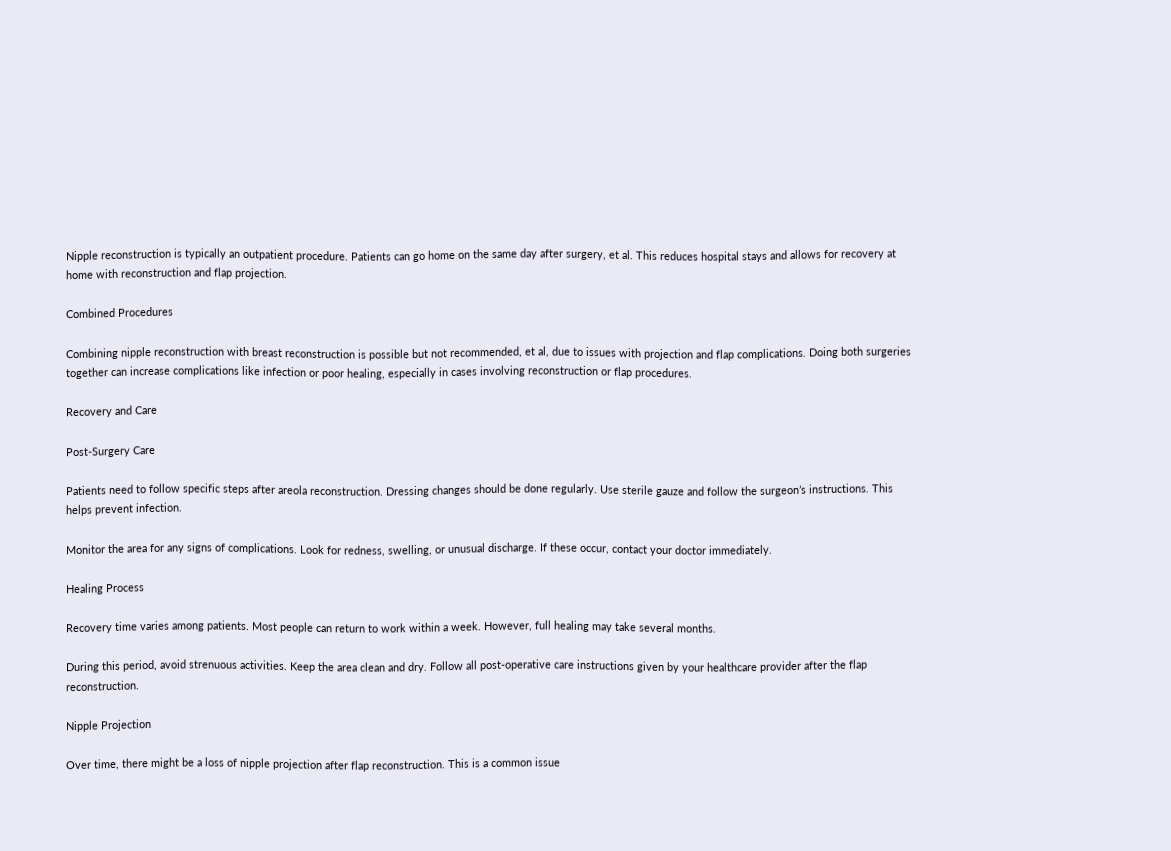Nipple reconstruction is typically an outpatient procedure. Patients can go home on the same day after surgery, et al. This reduces hospital stays and allows for recovery at home with reconstruction and flap projection.

Combined Procedures

Combining nipple reconstruction with breast reconstruction is possible but not recommended, et al, due to issues with projection and flap complications. Doing both surgeries together can increase complications like infection or poor healing, especially in cases involving reconstruction or flap procedures.

Recovery and Care

Post-Surgery Care

Patients need to follow specific steps after areola reconstruction. Dressing changes should be done regularly. Use sterile gauze and follow the surgeon’s instructions. This helps prevent infection.

Monitor the area for any signs of complications. Look for redness, swelling, or unusual discharge. If these occur, contact your doctor immediately.

Healing Process

Recovery time varies among patients. Most people can return to work within a week. However, full healing may take several months.

During this period, avoid strenuous activities. Keep the area clean and dry. Follow all post-operative care instructions given by your healthcare provider after the flap reconstruction.

Nipple Projection

Over time, there might be a loss of nipple projection after flap reconstruction. This is a common issue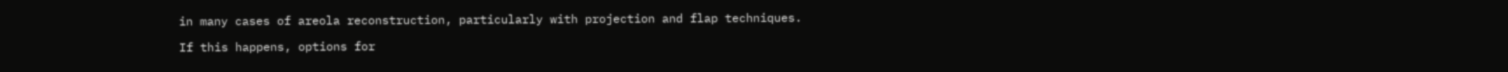in many cases of areola reconstruction, particularly with projection and flap techniques.

If this happens, options for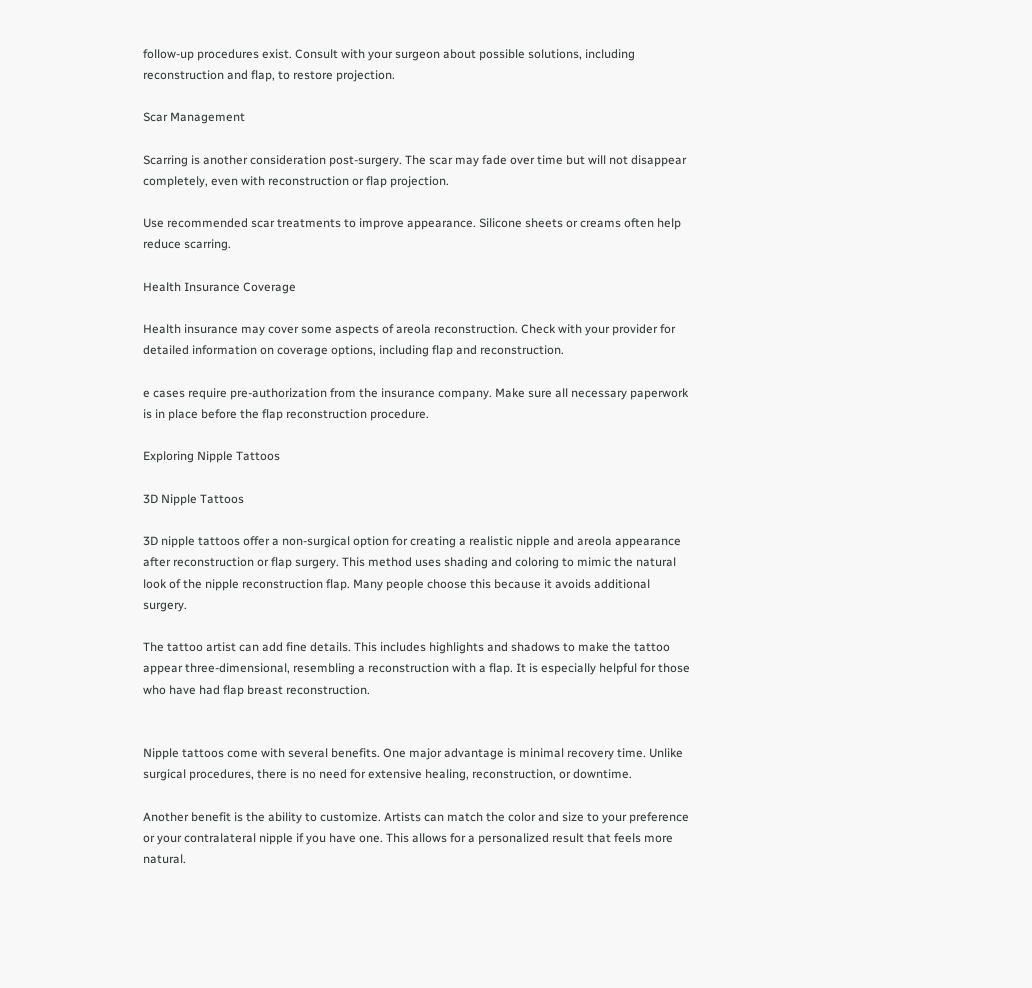follow-up procedures exist. Consult with your surgeon about possible solutions, including reconstruction and flap, to restore projection.

Scar Management

Scarring is another consideration post-surgery. The scar may fade over time but will not disappear completely, even with reconstruction or flap projection.

Use recommended scar treatments to improve appearance. Silicone sheets or creams often help reduce scarring.

Health Insurance Coverage

Health insurance may cover some aspects of areola reconstruction. Check with your provider for detailed information on coverage options, including flap and reconstruction.

e cases require pre-authorization from the insurance company. Make sure all necessary paperwork is in place before the flap reconstruction procedure.

Exploring Nipple Tattoos

3D Nipple Tattoos

3D nipple tattoos offer a non-surgical option for creating a realistic nipple and areola appearance after reconstruction or flap surgery. This method uses shading and coloring to mimic the natural look of the nipple reconstruction flap. Many people choose this because it avoids additional surgery.

The tattoo artist can add fine details. This includes highlights and shadows to make the tattoo appear three-dimensional, resembling a reconstruction with a flap. It is especially helpful for those who have had flap breast reconstruction.


Nipple tattoos come with several benefits. One major advantage is minimal recovery time. Unlike surgical procedures, there is no need for extensive healing, reconstruction, or downtime.

Another benefit is the ability to customize. Artists can match the color and size to your preference or your contralateral nipple if you have one. This allows for a personalized result that feels more natural.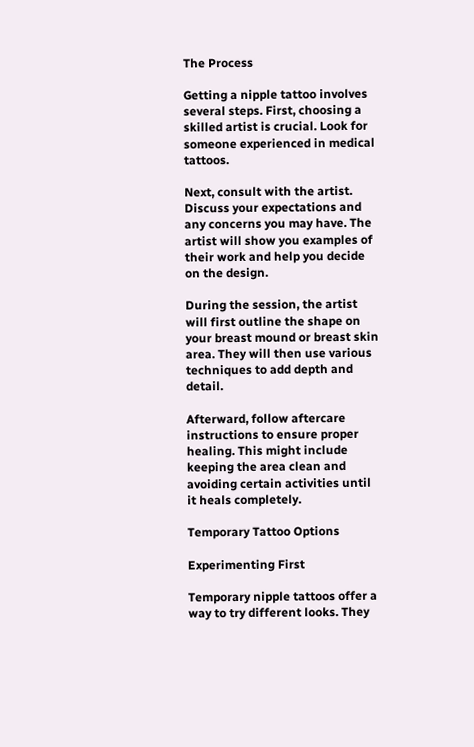The Process

Getting a nipple tattoo involves several steps. First, choosing a skilled artist is crucial. Look for someone experienced in medical tattoos.

Next, consult with the artist. Discuss your expectations and any concerns you may have. The artist will show you examples of their work and help you decide on the design.

During the session, the artist will first outline the shape on your breast mound or breast skin area. They will then use various techniques to add depth and detail.

Afterward, follow aftercare instructions to ensure proper healing. This might include keeping the area clean and avoiding certain activities until it heals completely.

Temporary Tattoo Options

Experimenting First

Temporary nipple tattoos offer a way to try different looks. They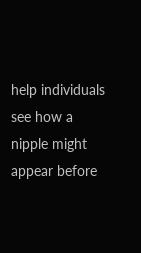help individuals see how a nipple might appear before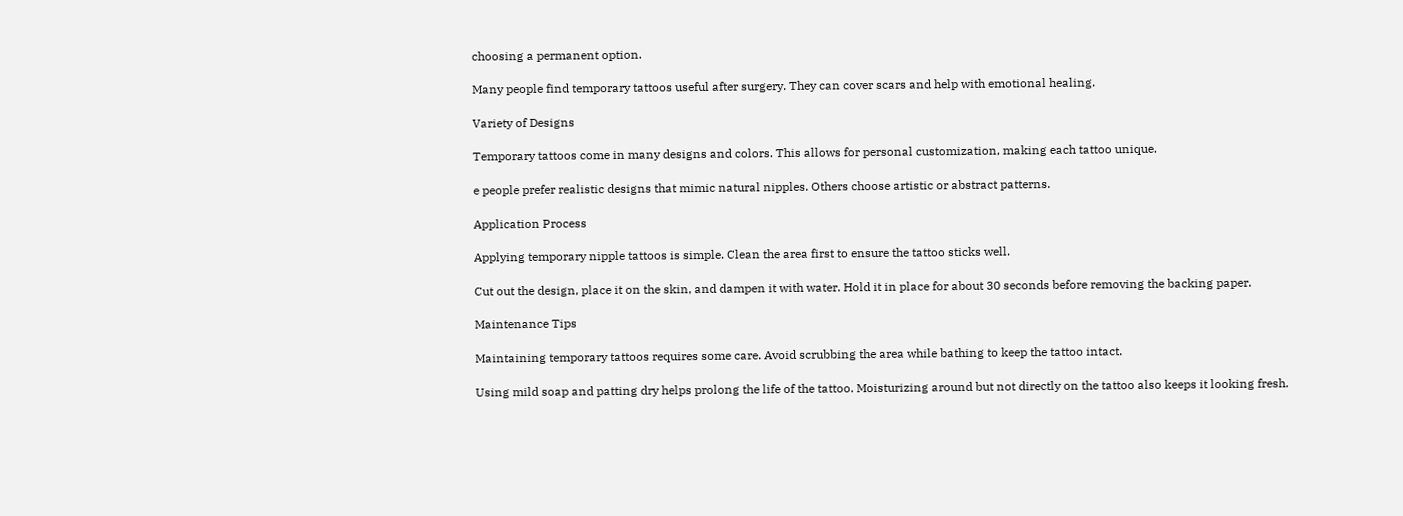choosing a permanent option.

Many people find temporary tattoos useful after surgery. They can cover scars and help with emotional healing.

Variety of Designs

Temporary tattoos come in many designs and colors. This allows for personal customization, making each tattoo unique.

e people prefer realistic designs that mimic natural nipples. Others choose artistic or abstract patterns.

Application Process

Applying temporary nipple tattoos is simple. Clean the area first to ensure the tattoo sticks well.

Cut out the design, place it on the skin, and dampen it with water. Hold it in place for about 30 seconds before removing the backing paper.

Maintenance Tips

Maintaining temporary tattoos requires some care. Avoid scrubbing the area while bathing to keep the tattoo intact.

Using mild soap and patting dry helps prolong the life of the tattoo. Moisturizing around but not directly on the tattoo also keeps it looking fresh.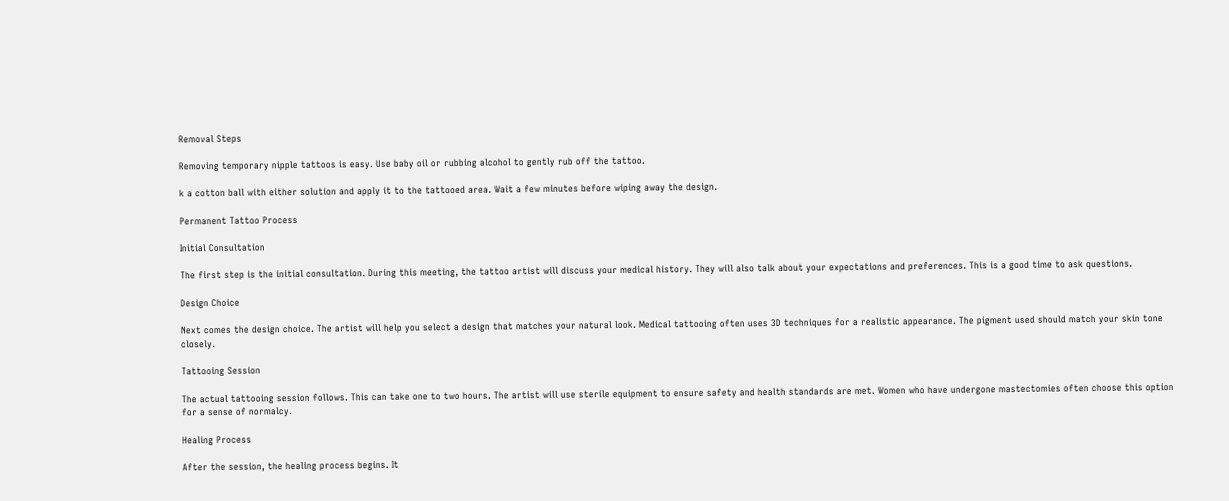Removal Steps

Removing temporary nipple tattoos is easy. Use baby oil or rubbing alcohol to gently rub off the tattoo.

k a cotton ball with either solution and apply it to the tattooed area. Wait a few minutes before wiping away the design.

Permanent Tattoo Process

Initial Consultation

The first step is the initial consultation. During this meeting, the tattoo artist will discuss your medical history. They will also talk about your expectations and preferences. This is a good time to ask questions.

Design Choice

Next comes the design choice. The artist will help you select a design that matches your natural look. Medical tattooing often uses 3D techniques for a realistic appearance. The pigment used should match your skin tone closely.

Tattooing Session

The actual tattooing session follows. This can take one to two hours. The artist will use sterile equipment to ensure safety and health standards are met. Women who have undergone mastectomies often choose this option for a sense of normalcy.

Healing Process

After the session, the healing process begins. It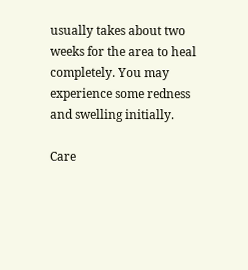usually takes about two weeks for the area to heal completely. You may experience some redness and swelling initially.

Care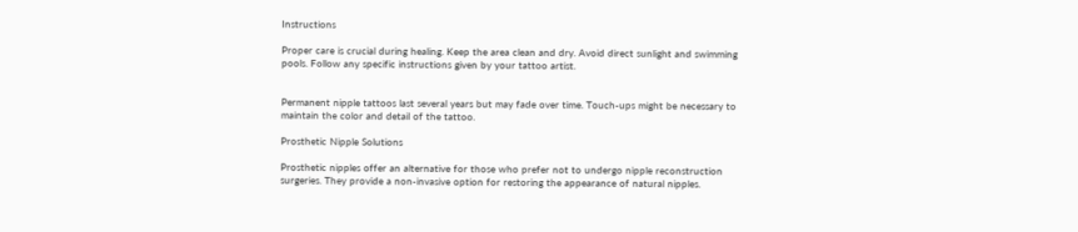Instructions

Proper care is crucial during healing. Keep the area clean and dry. Avoid direct sunlight and swimming pools. Follow any specific instructions given by your tattoo artist.


Permanent nipple tattoos last several years but may fade over time. Touch-ups might be necessary to maintain the color and detail of the tattoo.

Prosthetic Nipple Solutions

Prosthetic nipples offer an alternative for those who prefer not to undergo nipple reconstruction surgeries. They provide a non-invasive option for restoring the appearance of natural nipples.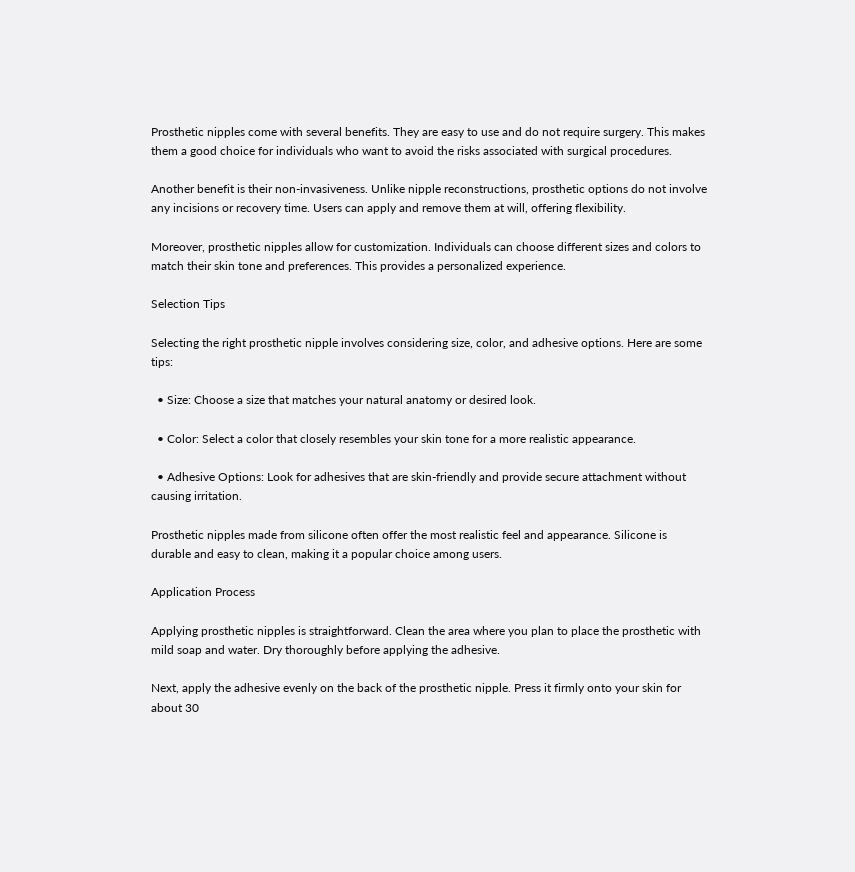Prosthetic nipples come with several benefits. They are easy to use and do not require surgery. This makes them a good choice for individuals who want to avoid the risks associated with surgical procedures.

Another benefit is their non-invasiveness. Unlike nipple reconstructions, prosthetic options do not involve any incisions or recovery time. Users can apply and remove them at will, offering flexibility.

Moreover, prosthetic nipples allow for customization. Individuals can choose different sizes and colors to match their skin tone and preferences. This provides a personalized experience.

Selection Tips

Selecting the right prosthetic nipple involves considering size, color, and adhesive options. Here are some tips:

  • Size: Choose a size that matches your natural anatomy or desired look.

  • Color: Select a color that closely resembles your skin tone for a more realistic appearance.

  • Adhesive Options: Look for adhesives that are skin-friendly and provide secure attachment without causing irritation.

Prosthetic nipples made from silicone often offer the most realistic feel and appearance. Silicone is durable and easy to clean, making it a popular choice among users.

Application Process

Applying prosthetic nipples is straightforward. Clean the area where you plan to place the prosthetic with mild soap and water. Dry thoroughly before applying the adhesive.

Next, apply the adhesive evenly on the back of the prosthetic nipple. Press it firmly onto your skin for about 30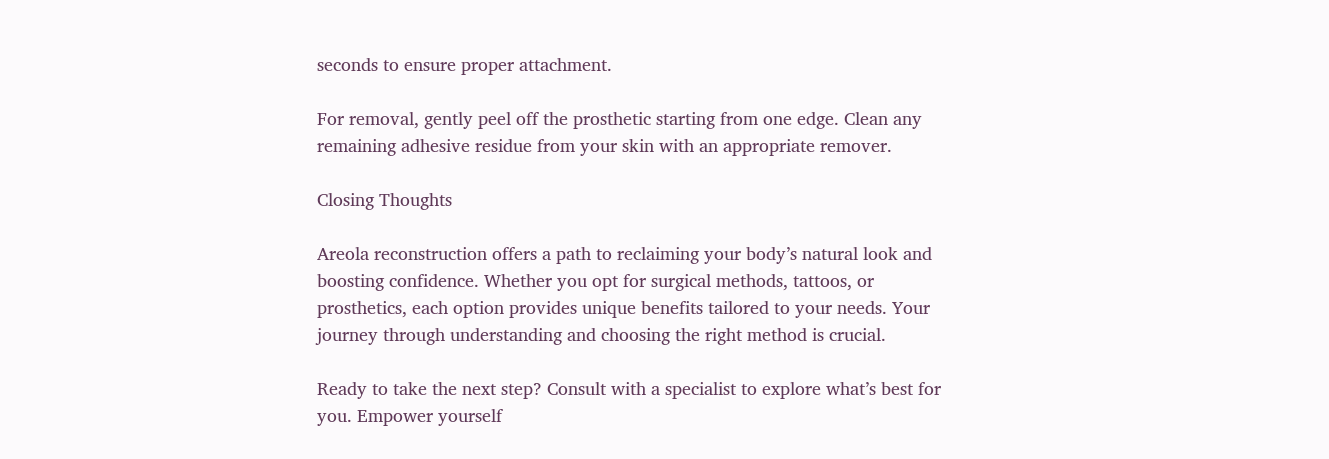seconds to ensure proper attachment.

For removal, gently peel off the prosthetic starting from one edge. Clean any remaining adhesive residue from your skin with an appropriate remover.

Closing Thoughts

Areola reconstruction offers a path to reclaiming your body’s natural look and boosting confidence. Whether you opt for surgical methods, tattoos, or prosthetics, each option provides unique benefits tailored to your needs. Your journey through understanding and choosing the right method is crucial.

Ready to take the next step? Consult with a specialist to explore what’s best for you. Empower yourself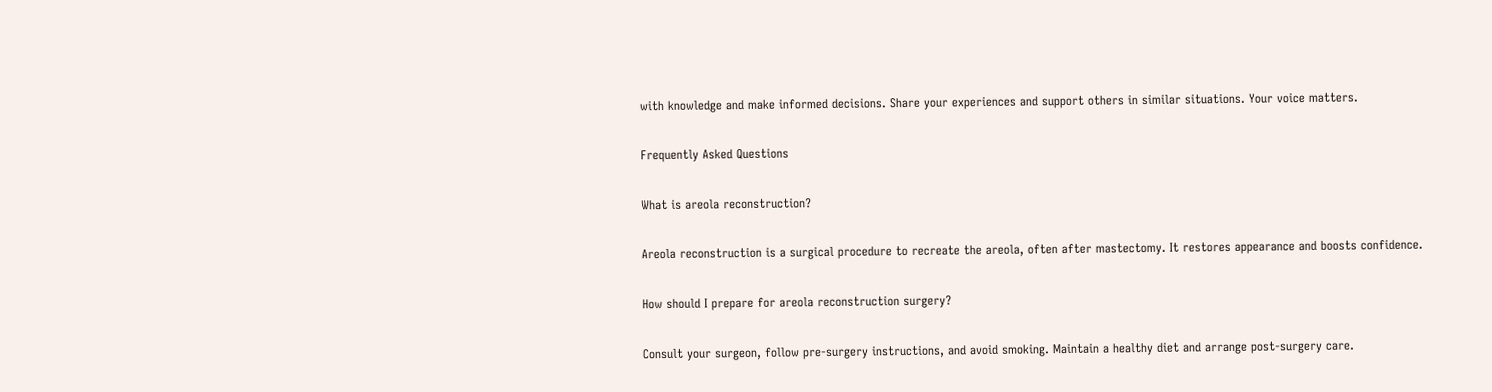with knowledge and make informed decisions. Share your experiences and support others in similar situations. Your voice matters.

Frequently Asked Questions

What is areola reconstruction?

Areola reconstruction is a surgical procedure to recreate the areola, often after mastectomy. It restores appearance and boosts confidence.

How should I prepare for areola reconstruction surgery?

Consult your surgeon, follow pre-surgery instructions, and avoid smoking. Maintain a healthy diet and arrange post-surgery care.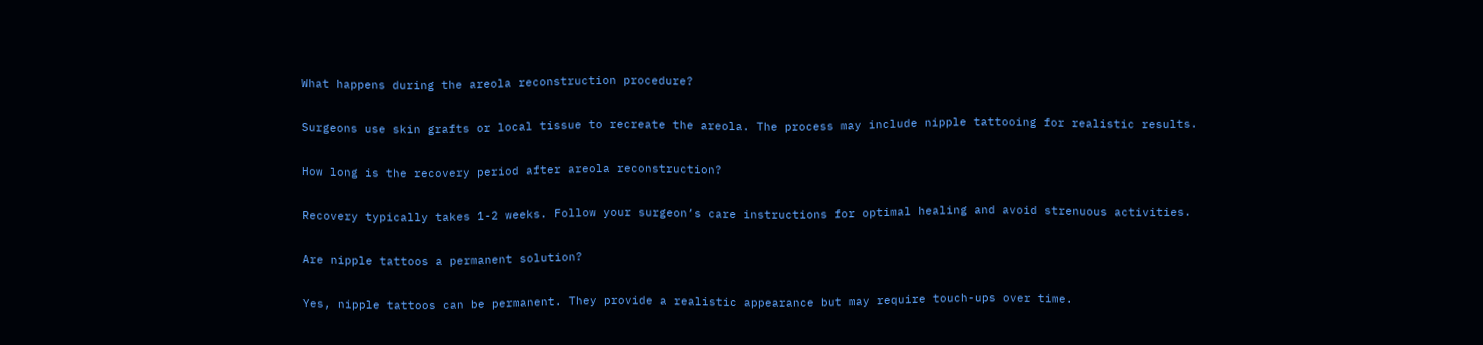What happens during the areola reconstruction procedure?

Surgeons use skin grafts or local tissue to recreate the areola. The process may include nipple tattooing for realistic results.

How long is the recovery period after areola reconstruction?

Recovery typically takes 1-2 weeks. Follow your surgeon’s care instructions for optimal healing and avoid strenuous activities.

Are nipple tattoos a permanent solution?

Yes, nipple tattoos can be permanent. They provide a realistic appearance but may require touch-ups over time.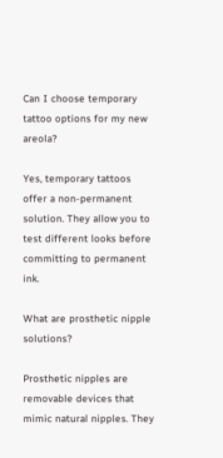Can I choose temporary tattoo options for my new areola?

Yes, temporary tattoos offer a non-permanent solution. They allow you to test different looks before committing to permanent ink.

What are prosthetic nipple solutions?

Prosthetic nipples are removable devices that mimic natural nipples. They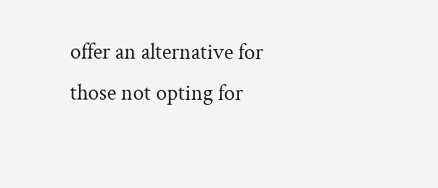offer an alternative for those not opting for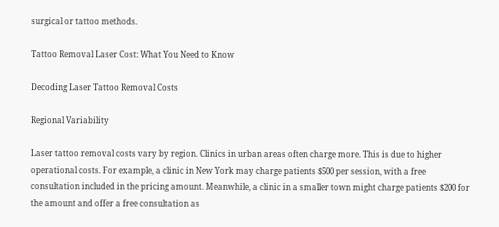surgical or tattoo methods.

Tattoo Removal Laser Cost: What You Need to Know

Decoding Laser Tattoo Removal Costs

Regional Variability

Laser tattoo removal costs vary by region. Clinics in urban areas often charge more. This is due to higher operational costs. For example, a clinic in New York may charge patients $500 per session, with a free consultation included in the pricing amount. Meanwhile, a clinic in a smaller town might charge patients $200 for the amount and offer a free consultation as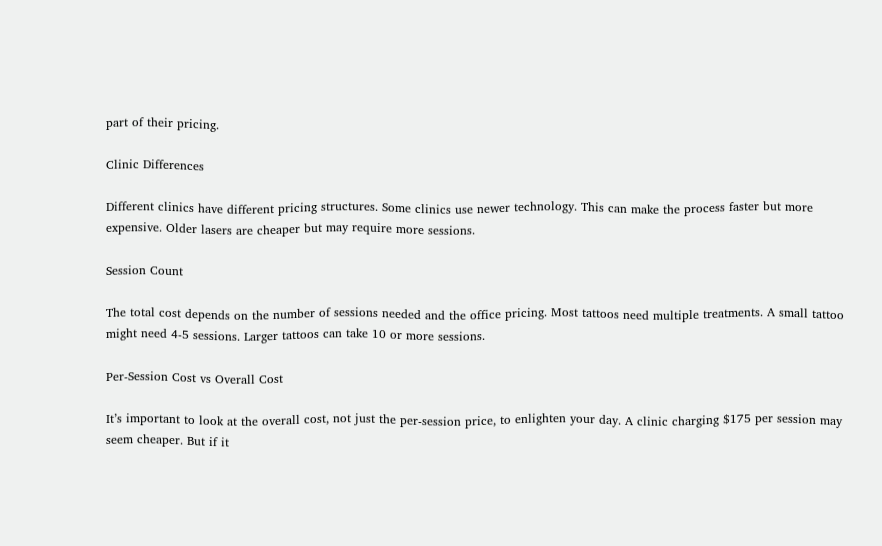part of their pricing.

Clinic Differences

Different clinics have different pricing structures. Some clinics use newer technology. This can make the process faster but more expensive. Older lasers are cheaper but may require more sessions.

Session Count

The total cost depends on the number of sessions needed and the office pricing. Most tattoos need multiple treatments. A small tattoo might need 4-5 sessions. Larger tattoos can take 10 or more sessions.

Per-Session Cost vs Overall Cost

It’s important to look at the overall cost, not just the per-session price, to enlighten your day. A clinic charging $175 per session may seem cheaper. But if it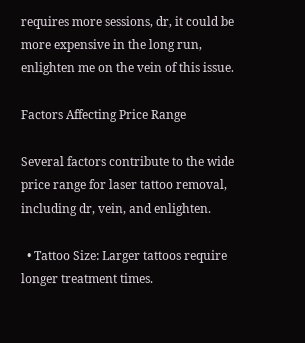requires more sessions, dr, it could be more expensive in the long run, enlighten me on the vein of this issue.

Factors Affecting Price Range

Several factors contribute to the wide price range for laser tattoo removal, including dr, vein, and enlighten.

  • Tattoo Size: Larger tattoos require longer treatment times.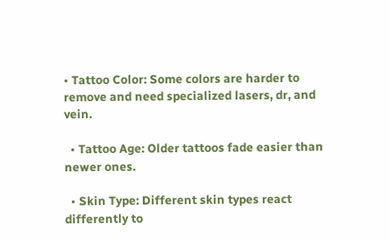• Tattoo Color: Some colors are harder to remove and need specialized lasers, dr, and vein.

  • Tattoo Age: Older tattoos fade easier than newer ones.

  • Skin Type: Different skin types react differently to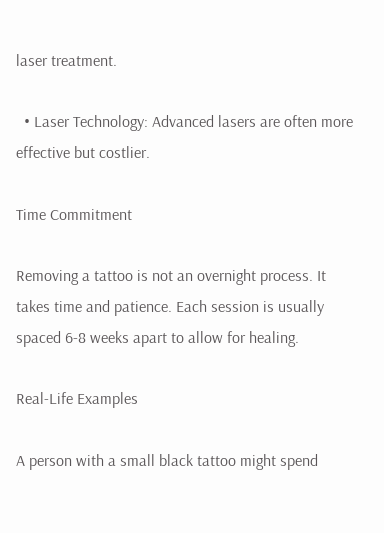laser treatment.

  • Laser Technology: Advanced lasers are often more effective but costlier.

Time Commitment

Removing a tattoo is not an overnight process. It takes time and patience. Each session is usually spaced 6-8 weeks apart to allow for healing.

Real-Life Examples

A person with a small black tattoo might spend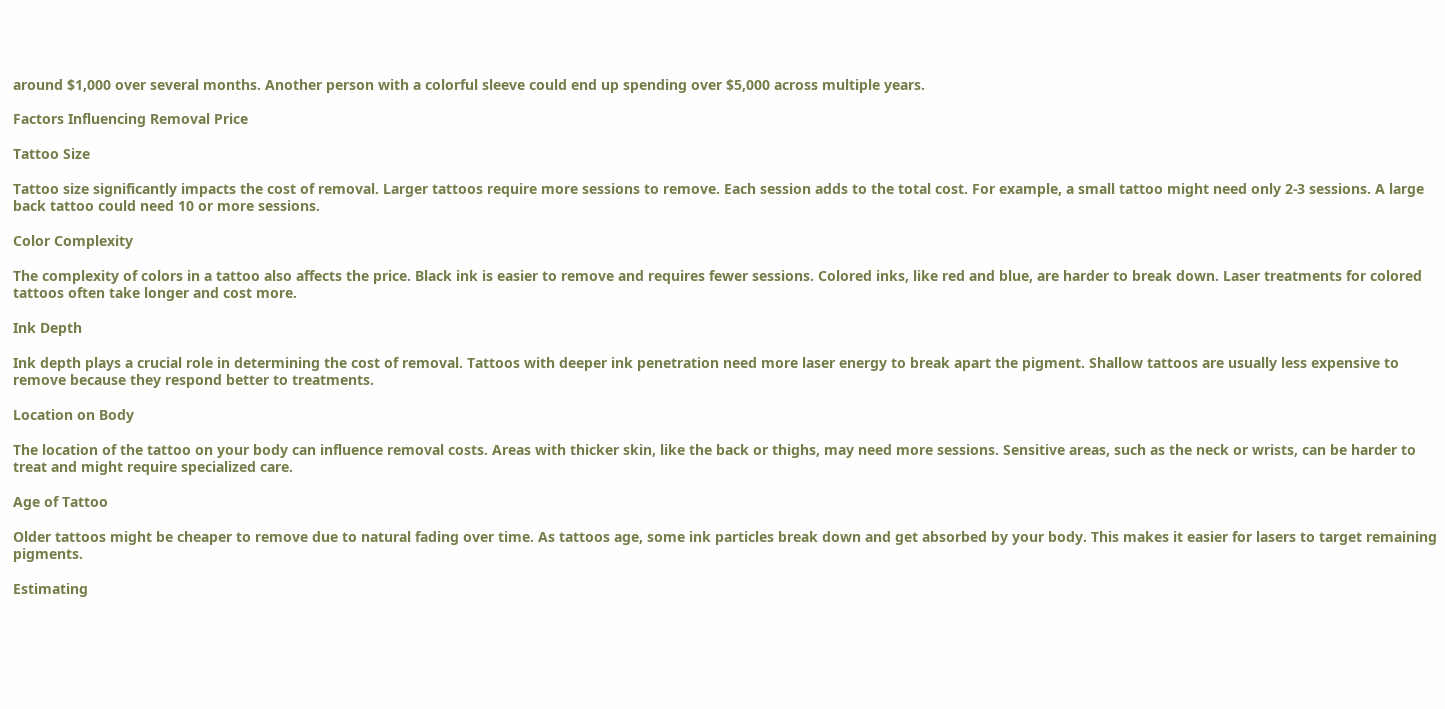around $1,000 over several months. Another person with a colorful sleeve could end up spending over $5,000 across multiple years.

Factors Influencing Removal Price

Tattoo Size

Tattoo size significantly impacts the cost of removal. Larger tattoos require more sessions to remove. Each session adds to the total cost. For example, a small tattoo might need only 2-3 sessions. A large back tattoo could need 10 or more sessions.

Color Complexity

The complexity of colors in a tattoo also affects the price. Black ink is easier to remove and requires fewer sessions. Colored inks, like red and blue, are harder to break down. Laser treatments for colored tattoos often take longer and cost more.

Ink Depth

Ink depth plays a crucial role in determining the cost of removal. Tattoos with deeper ink penetration need more laser energy to break apart the pigment. Shallow tattoos are usually less expensive to remove because they respond better to treatments.

Location on Body

The location of the tattoo on your body can influence removal costs. Areas with thicker skin, like the back or thighs, may need more sessions. Sensitive areas, such as the neck or wrists, can be harder to treat and might require specialized care.

Age of Tattoo

Older tattoos might be cheaper to remove due to natural fading over time. As tattoos age, some ink particles break down and get absorbed by your body. This makes it easier for lasers to target remaining pigments.

Estimating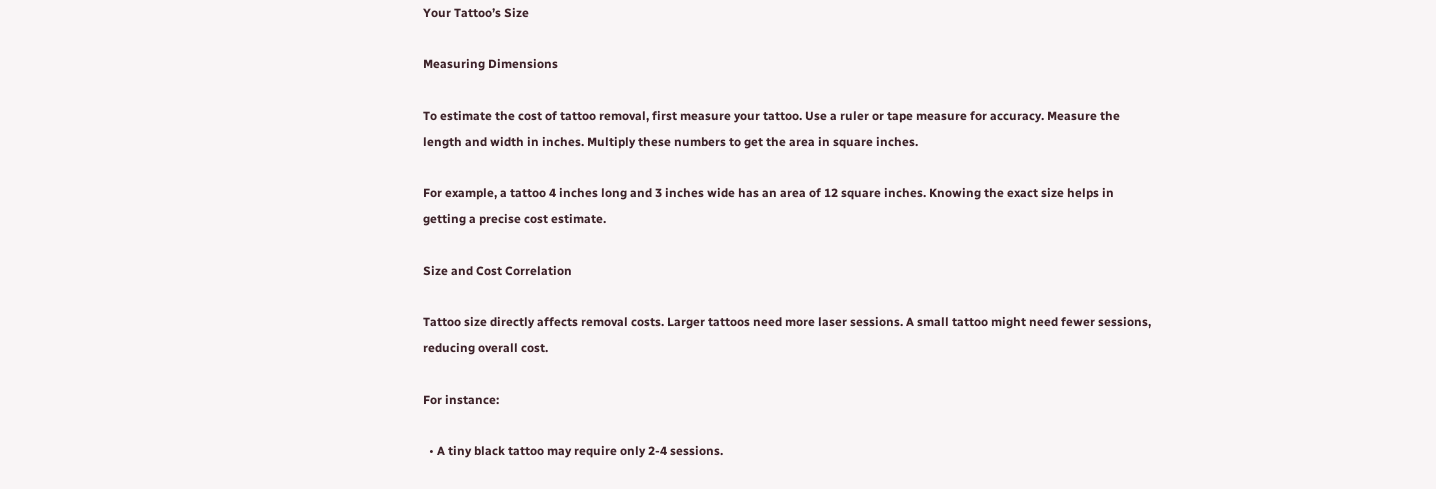Your Tattoo’s Size

Measuring Dimensions

To estimate the cost of tattoo removal, first measure your tattoo. Use a ruler or tape measure for accuracy. Measure the length and width in inches. Multiply these numbers to get the area in square inches.

For example, a tattoo 4 inches long and 3 inches wide has an area of 12 square inches. Knowing the exact size helps in getting a precise cost estimate.

Size and Cost Correlation

Tattoo size directly affects removal costs. Larger tattoos need more laser sessions. A small tattoo might need fewer sessions, reducing overall cost.

For instance:

  • A tiny black tattoo may require only 2-4 sessions.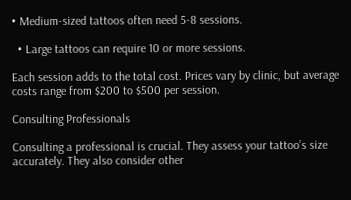• Medium-sized tattoos often need 5-8 sessions.

  • Large tattoos can require 10 or more sessions.

Each session adds to the total cost. Prices vary by clinic, but average costs range from $200 to $500 per session.

Consulting Professionals

Consulting a professional is crucial. They assess your tattoo’s size accurately. They also consider other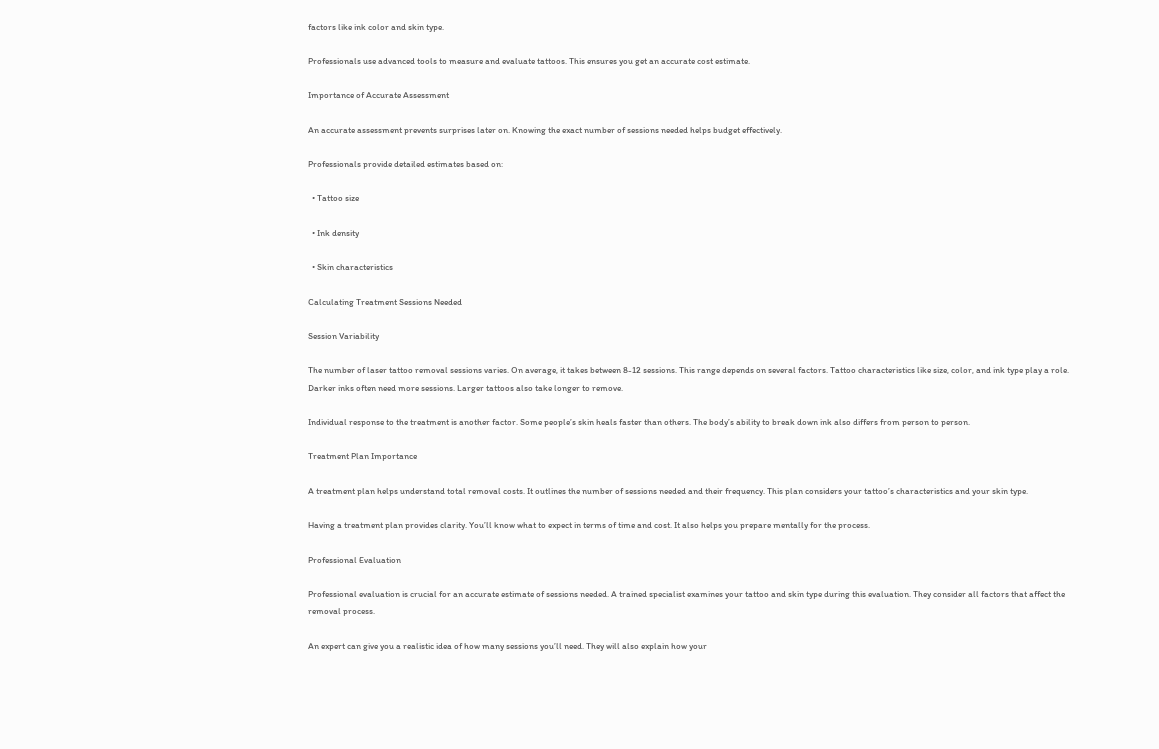factors like ink color and skin type.

Professionals use advanced tools to measure and evaluate tattoos. This ensures you get an accurate cost estimate.

Importance of Accurate Assessment

An accurate assessment prevents surprises later on. Knowing the exact number of sessions needed helps budget effectively.

Professionals provide detailed estimates based on:

  • Tattoo size

  • Ink density

  • Skin characteristics

Calculating Treatment Sessions Needed

Session Variability

The number of laser tattoo removal sessions varies. On average, it takes between 8-12 sessions. This range depends on several factors. Tattoo characteristics like size, color, and ink type play a role. Darker inks often need more sessions. Larger tattoos also take longer to remove.

Individual response to the treatment is another factor. Some people’s skin heals faster than others. The body’s ability to break down ink also differs from person to person.

Treatment Plan Importance

A treatment plan helps understand total removal costs. It outlines the number of sessions needed and their frequency. This plan considers your tattoo’s characteristics and your skin type.

Having a treatment plan provides clarity. You’ll know what to expect in terms of time and cost. It also helps you prepare mentally for the process.

Professional Evaluation

Professional evaluation is crucial for an accurate estimate of sessions needed. A trained specialist examines your tattoo and skin type during this evaluation. They consider all factors that affect the removal process.

An expert can give you a realistic idea of how many sessions you’ll need. They will also explain how your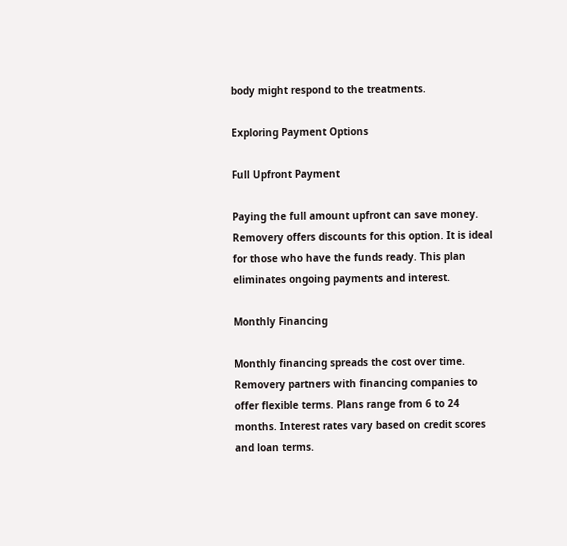body might respond to the treatments.

Exploring Payment Options

Full Upfront Payment

Paying the full amount upfront can save money. Removery offers discounts for this option. It is ideal for those who have the funds ready. This plan eliminates ongoing payments and interest.

Monthly Financing

Monthly financing spreads the cost over time. Removery partners with financing companies to offer flexible terms. Plans range from 6 to 24 months. Interest rates vary based on credit scores and loan terms.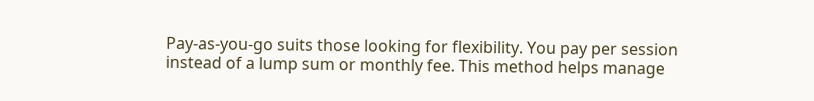Pay-as-you-go suits those looking for flexibility. You pay per session instead of a lump sum or monthly fee. This method helps manage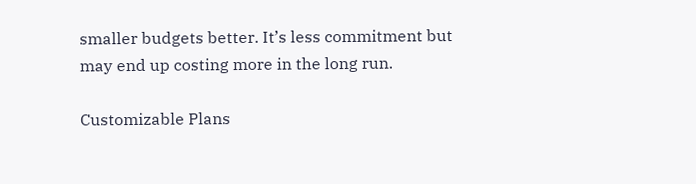smaller budgets better. It’s less commitment but may end up costing more in the long run.

Customizable Plans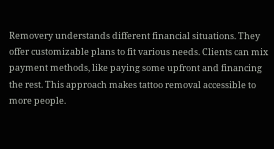Removery understands different financial situations. They offer customizable plans to fit various needs. Clients can mix payment methods, like paying some upfront and financing the rest. This approach makes tattoo removal accessible to more people.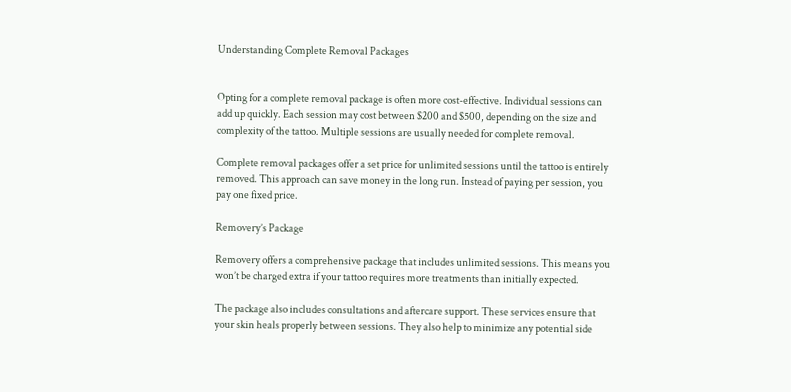Understanding Complete Removal Packages


Opting for a complete removal package is often more cost-effective. Individual sessions can add up quickly. Each session may cost between $200 and $500, depending on the size and complexity of the tattoo. Multiple sessions are usually needed for complete removal.

Complete removal packages offer a set price for unlimited sessions until the tattoo is entirely removed. This approach can save money in the long run. Instead of paying per session, you pay one fixed price.

Removery’s Package

Removery offers a comprehensive package that includes unlimited sessions. This means you won’t be charged extra if your tattoo requires more treatments than initially expected.

The package also includes consultations and aftercare support. These services ensure that your skin heals properly between sessions. They also help to minimize any potential side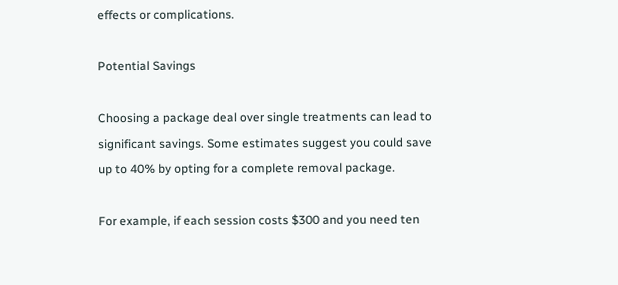effects or complications.

Potential Savings

Choosing a package deal over single treatments can lead to significant savings. Some estimates suggest you could save up to 40% by opting for a complete removal package.

For example, if each session costs $300 and you need ten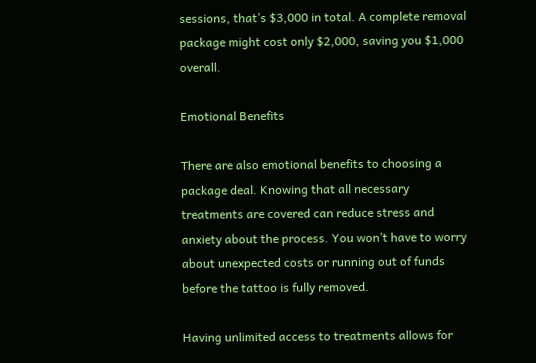sessions, that’s $3,000 in total. A complete removal package might cost only $2,000, saving you $1,000 overall.

Emotional Benefits

There are also emotional benefits to choosing a package deal. Knowing that all necessary treatments are covered can reduce stress and anxiety about the process. You won’t have to worry about unexpected costs or running out of funds before the tattoo is fully removed.

Having unlimited access to treatments allows for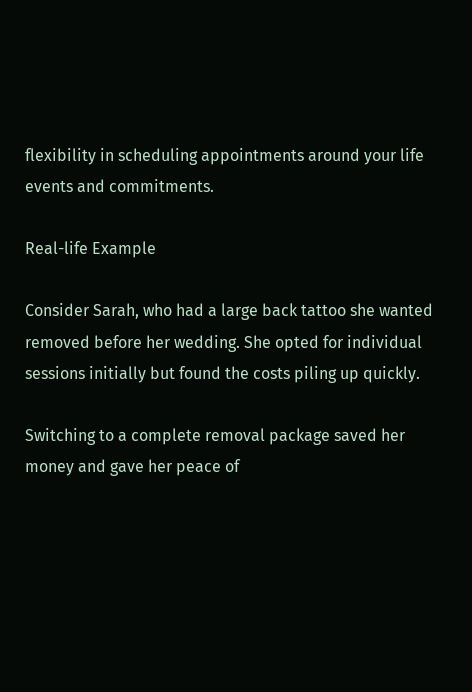flexibility in scheduling appointments around your life events and commitments.

Real-life Example

Consider Sarah, who had a large back tattoo she wanted removed before her wedding. She opted for individual sessions initially but found the costs piling up quickly.

Switching to a complete removal package saved her money and gave her peace of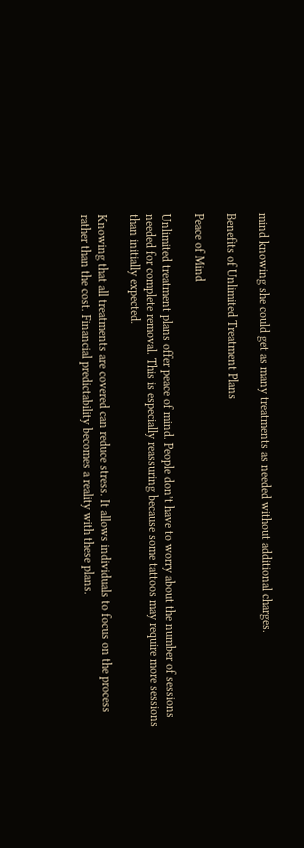mind knowing she could get as many treatments as needed without additional charges.

Benefits of Unlimited Treatment Plans

Peace of Mind

Unlimited treatment plans offer peace of mind. People don’t have to worry about the number of sessions needed for complete removal. This is especially reassuring because some tattoos may require more sessions than initially expected.

Knowing that all treatments are covered can reduce stress. It allows individuals to focus on the process rather than the cost. Financial predictability becomes a reality with these plans.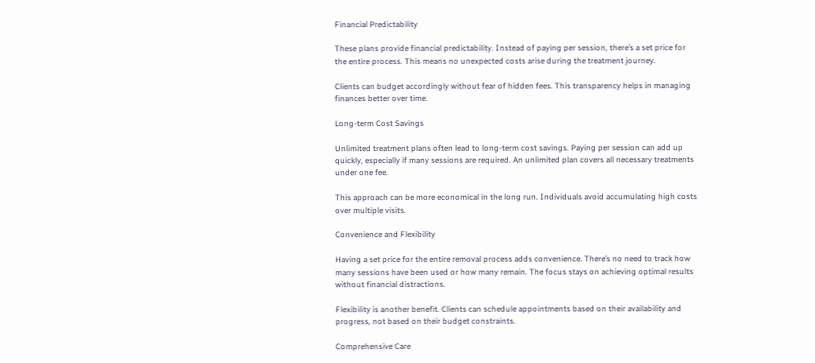Financial Predictability

These plans provide financial predictability. Instead of paying per session, there’s a set price for the entire process. This means no unexpected costs arise during the treatment journey.

Clients can budget accordingly without fear of hidden fees. This transparency helps in managing finances better over time.

Long-term Cost Savings

Unlimited treatment plans often lead to long-term cost savings. Paying per session can add up quickly, especially if many sessions are required. An unlimited plan covers all necessary treatments under one fee.

This approach can be more economical in the long run. Individuals avoid accumulating high costs over multiple visits.

Convenience and Flexibility

Having a set price for the entire removal process adds convenience. There’s no need to track how many sessions have been used or how many remain. The focus stays on achieving optimal results without financial distractions.

Flexibility is another benefit. Clients can schedule appointments based on their availability and progress, not based on their budget constraints.

Comprehensive Care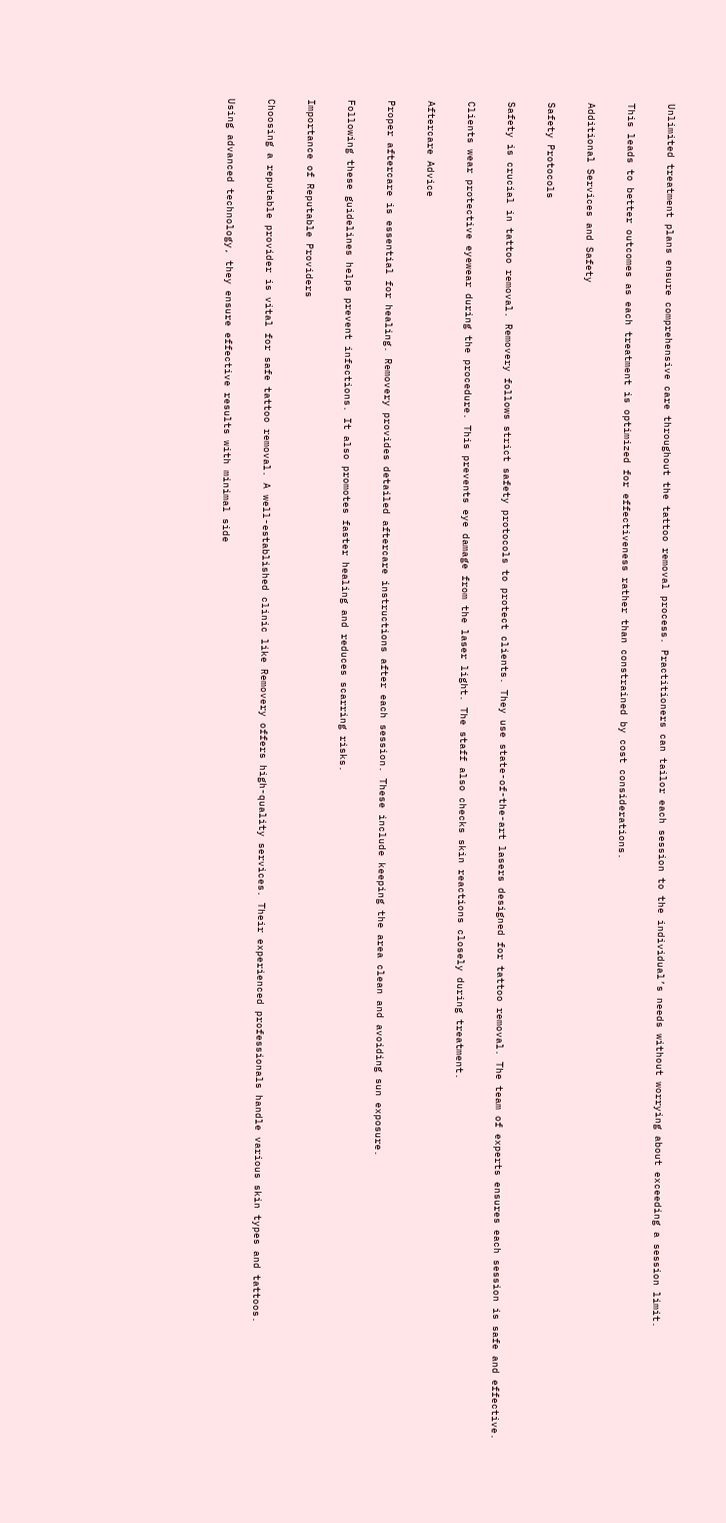Unlimited treatment plans ensure comprehensive care throughout the tattoo removal process. Practitioners can tailor each session to the individual’s needs without worrying about exceeding a session limit.

This leads to better outcomes as each treatment is optimized for effectiveness rather than constrained by cost considerations.

Additional Services and Safety

Safety Protocols

Safety is crucial in tattoo removal. Removery follows strict safety protocols to protect clients. They use state-of-the-art lasers designed for tattoo removal. The team of experts ensures each session is safe and effective.

Clients wear protective eyewear during the procedure. This prevents eye damage from the laser light. The staff also checks skin reactions closely during treatment.

Aftercare Advice

Proper aftercare is essential for healing. Removery provides detailed aftercare instructions after each session. These include keeping the area clean and avoiding sun exposure.

Following these guidelines helps prevent infections. It also promotes faster healing and reduces scarring risks.

Importance of Reputable Providers

Choosing a reputable provider is vital for safe tattoo removal. A well-established clinic like Removery offers high-quality services. Their experienced professionals handle various skin types and tattoos.

Using advanced technology, they ensure effective results with minimal side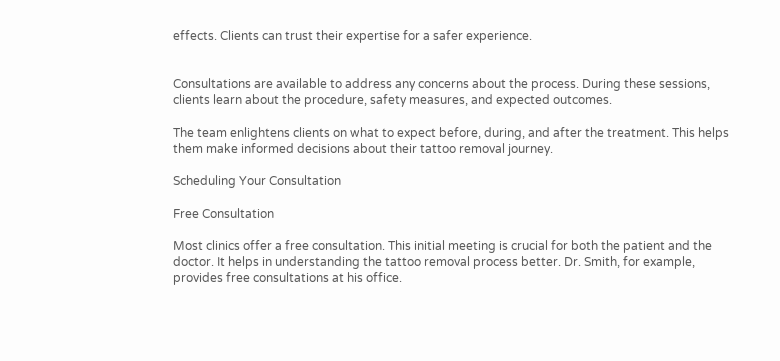effects. Clients can trust their expertise for a safer experience.


Consultations are available to address any concerns about the process. During these sessions, clients learn about the procedure, safety measures, and expected outcomes.

The team enlightens clients on what to expect before, during, and after the treatment. This helps them make informed decisions about their tattoo removal journey.

Scheduling Your Consultation

Free Consultation

Most clinics offer a free consultation. This initial meeting is crucial for both the patient and the doctor. It helps in understanding the tattoo removal process better. Dr. Smith, for example, provides free consultations at his office.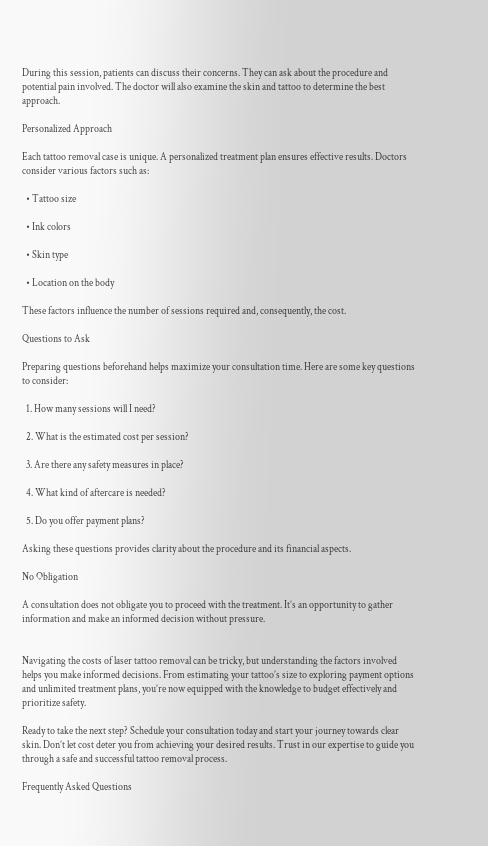During this session, patients can discuss their concerns. They can ask about the procedure and potential pain involved. The doctor will also examine the skin and tattoo to determine the best approach.

Personalized Approach

Each tattoo removal case is unique. A personalized treatment plan ensures effective results. Doctors consider various factors such as:

  • Tattoo size

  • Ink colors

  • Skin type

  • Location on the body

These factors influence the number of sessions required and, consequently, the cost.

Questions to Ask

Preparing questions beforehand helps maximize your consultation time. Here are some key questions to consider:

  1. How many sessions will I need?

  2. What is the estimated cost per session?

  3. Are there any safety measures in place?

  4. What kind of aftercare is needed?

  5. Do you offer payment plans?

Asking these questions provides clarity about the procedure and its financial aspects.

No Obligation

A consultation does not obligate you to proceed with the treatment. It’s an opportunity to gather information and make an informed decision without pressure.


Navigating the costs of laser tattoo removal can be tricky, but understanding the factors involved helps you make informed decisions. From estimating your tattoo’s size to exploring payment options and unlimited treatment plans, you’re now equipped with the knowledge to budget effectively and prioritize safety.

Ready to take the next step? Schedule your consultation today and start your journey towards clear skin. Don’t let cost deter you from achieving your desired results. Trust in our expertise to guide you through a safe and successful tattoo removal process.

Frequently Asked Questions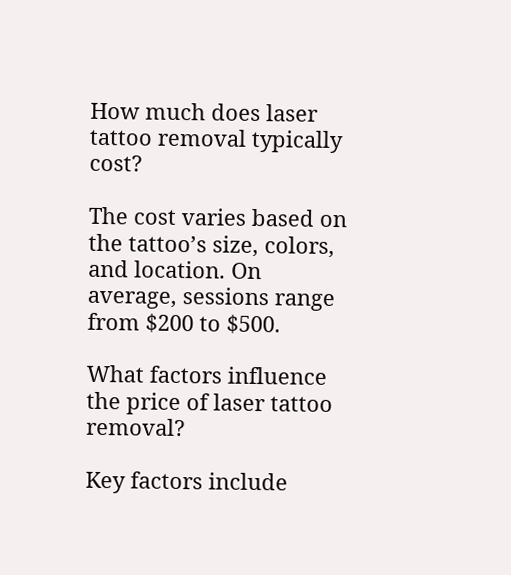How much does laser tattoo removal typically cost?

The cost varies based on the tattoo’s size, colors, and location. On average, sessions range from $200 to $500.

What factors influence the price of laser tattoo removal?

Key factors include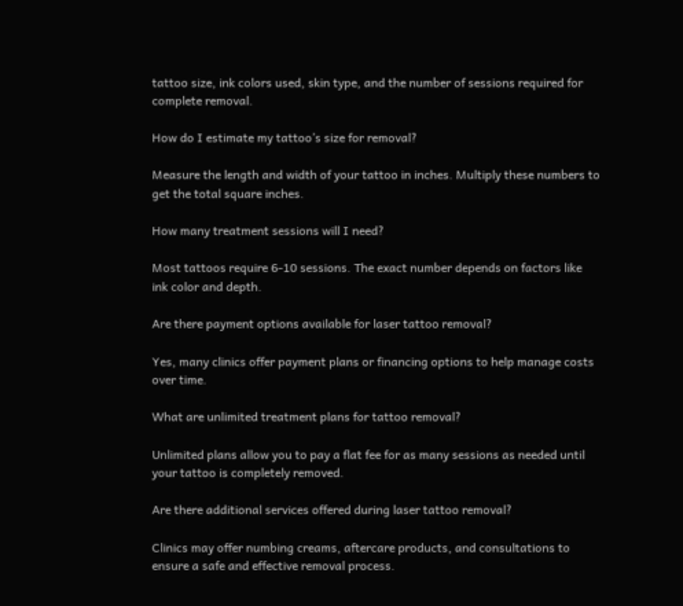tattoo size, ink colors used, skin type, and the number of sessions required for complete removal.

How do I estimate my tattoo’s size for removal?

Measure the length and width of your tattoo in inches. Multiply these numbers to get the total square inches.

How many treatment sessions will I need?

Most tattoos require 6-10 sessions. The exact number depends on factors like ink color and depth.

Are there payment options available for laser tattoo removal?

Yes, many clinics offer payment plans or financing options to help manage costs over time.

What are unlimited treatment plans for tattoo removal?

Unlimited plans allow you to pay a flat fee for as many sessions as needed until your tattoo is completely removed.

Are there additional services offered during laser tattoo removal?

Clinics may offer numbing creams, aftercare products, and consultations to ensure a safe and effective removal process.